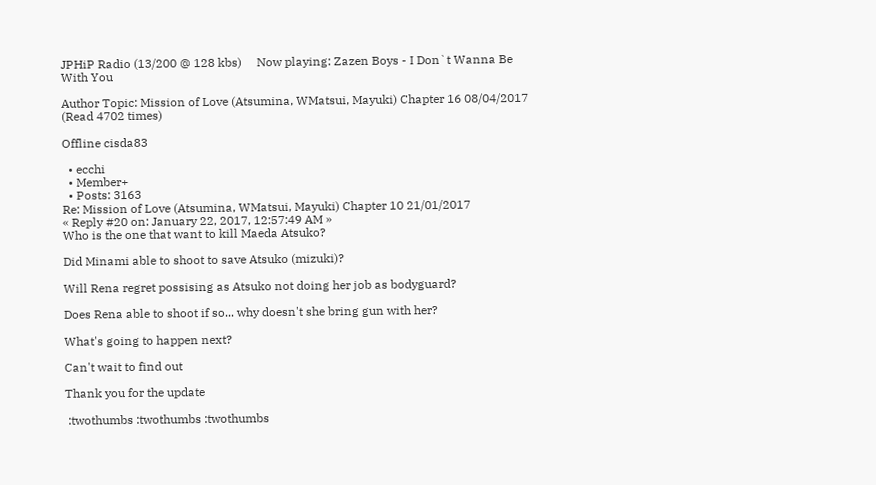JPHiP Radio (13/200 @ 128 kbs)     Now playing: Zazen Boys - I Don`t Wanna Be With You

Author Topic: Mission of Love (Atsumina, WMatsui, Mayuki) Chapter 16 08/04/2017  (Read 4702 times)

Offline cisda83

  • ecchi
  • Member+
  • Posts: 3163
Re: Mission of Love (Atsumina, WMatsui, Mayuki) Chapter 10 21/01/2017
« Reply #20 on: January 22, 2017, 12:57:49 AM »
Who is the one that want to kill Maeda Atsuko?

Did Minami able to shoot to save Atsuko (mizuki)?

Will Rena regret possising as Atsuko not doing her job as bodyguard?

Does Rena able to shoot if so... why doesn't she bring gun with her?

What's going to happen next?

Can't wait to find out

Thank you for the update

 :twothumbs :twothumbs :twothumbs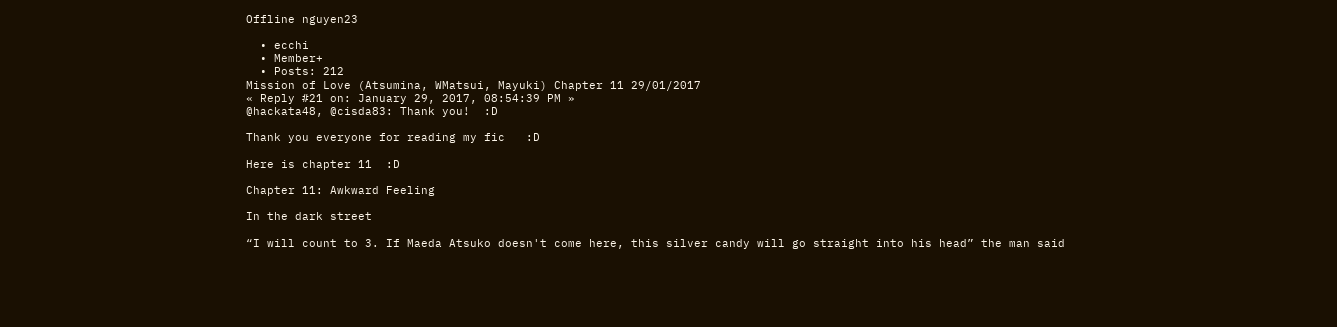Offline nguyen23

  • ecchi
  • Member+
  • Posts: 212
Mission of Love (Atsumina, WMatsui, Mayuki) Chapter 11 29/01/2017
« Reply #21 on: January 29, 2017, 08:54:39 PM »
@hackata48, @cisda83: Thank you!  :D

Thank you everyone for reading my fic   :D

Here is chapter 11  :D

Chapter 11: Awkward Feeling

In the dark street

“I will count to 3. If Maeda Atsuko doesn't come here, this silver candy will go straight into his head” the man said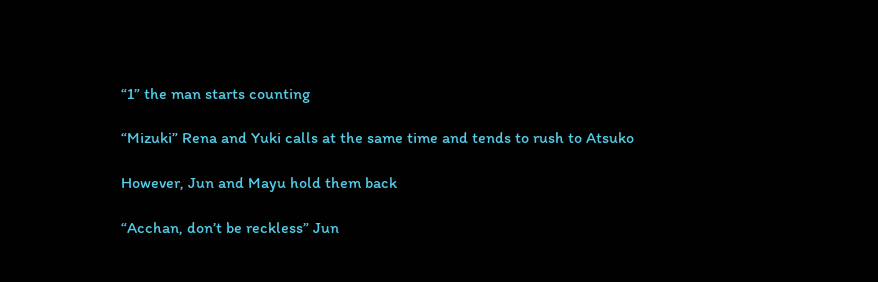“1” the man starts counting

“Mizuki” Rena and Yuki calls at the same time and tends to rush to Atsuko

However, Jun and Mayu hold them back

“Acchan, don’t be reckless” Jun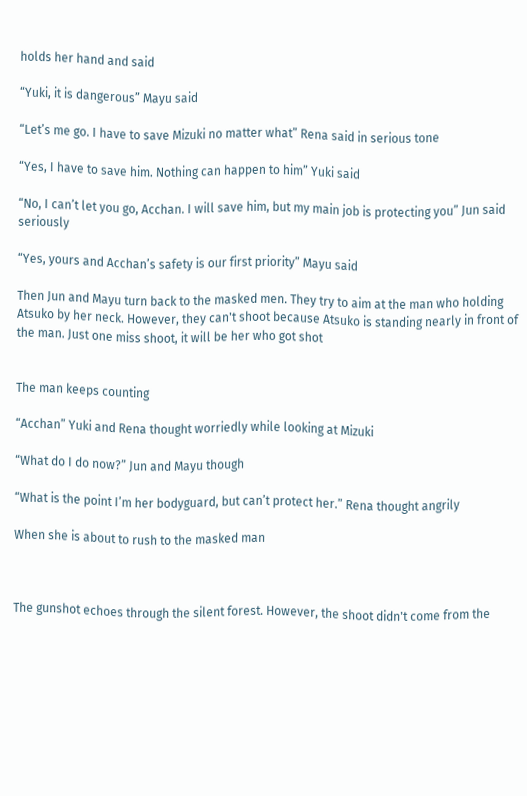holds her hand and said

“Yuki, it is dangerous” Mayu said

“Let’s me go. I have to save Mizuki no matter what” Rena said in serious tone

“Yes, I have to save him. Nothing can happen to him” Yuki said

“No, I can’t let you go, Acchan. I will save him, but my main job is protecting you” Jun said seriously

“Yes, yours and Acchan’s safety is our first priority” Mayu said

Then Jun and Mayu turn back to the masked men. They try to aim at the man who holding Atsuko by her neck. However, they can't shoot because Atsuko is standing nearly in front of the man. Just one miss shoot, it will be her who got shot


The man keeps counting

“Acchan” Yuki and Rena thought worriedly while looking at Mizuki

“What do I do now?” Jun and Mayu though

“What is the point I’m her bodyguard, but can’t protect her.” Rena thought angrily

When she is about to rush to the masked man



The gunshot echoes through the silent forest. However, the shoot didn't come from the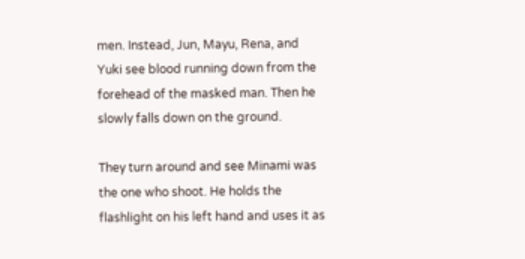men. Instead, Jun, Mayu, Rena, and Yuki see blood running down from the forehead of the masked man. Then he slowly falls down on the ground.

They turn around and see Minami was the one who shoot. He holds the flashlight on his left hand and uses it as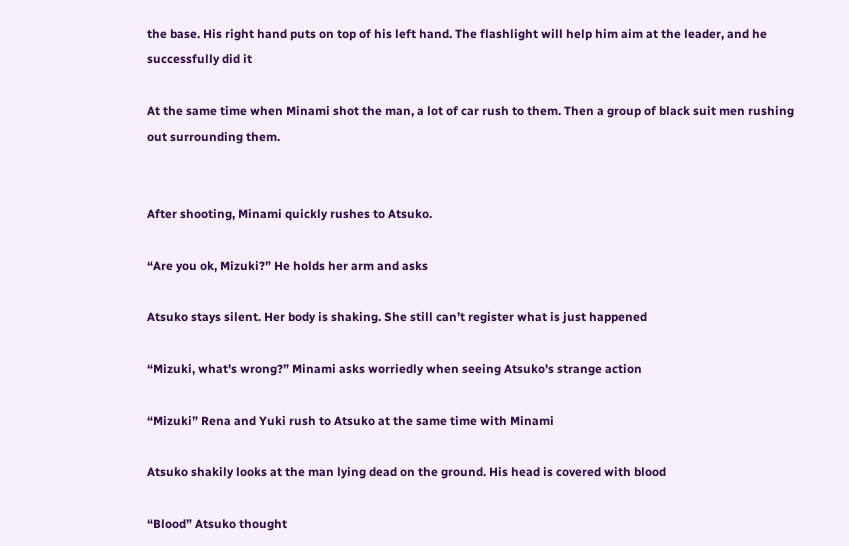the base. His right hand puts on top of his left hand. The flashlight will help him aim at the leader, and he successfully did it

At the same time when Minami shot the man, a lot of car rush to them. Then a group of black suit men rushing out surrounding them.


After shooting, Minami quickly rushes to Atsuko.

“Are you ok, Mizuki?” He holds her arm and asks

Atsuko stays silent. Her body is shaking. She still can’t register what is just happened

“Mizuki, what's wrong?” Minami asks worriedly when seeing Atsuko's strange action

“Mizuki” Rena and Yuki rush to Atsuko at the same time with Minami

Atsuko shakily looks at the man lying dead on the ground. His head is covered with blood

“Blood” Atsuko thought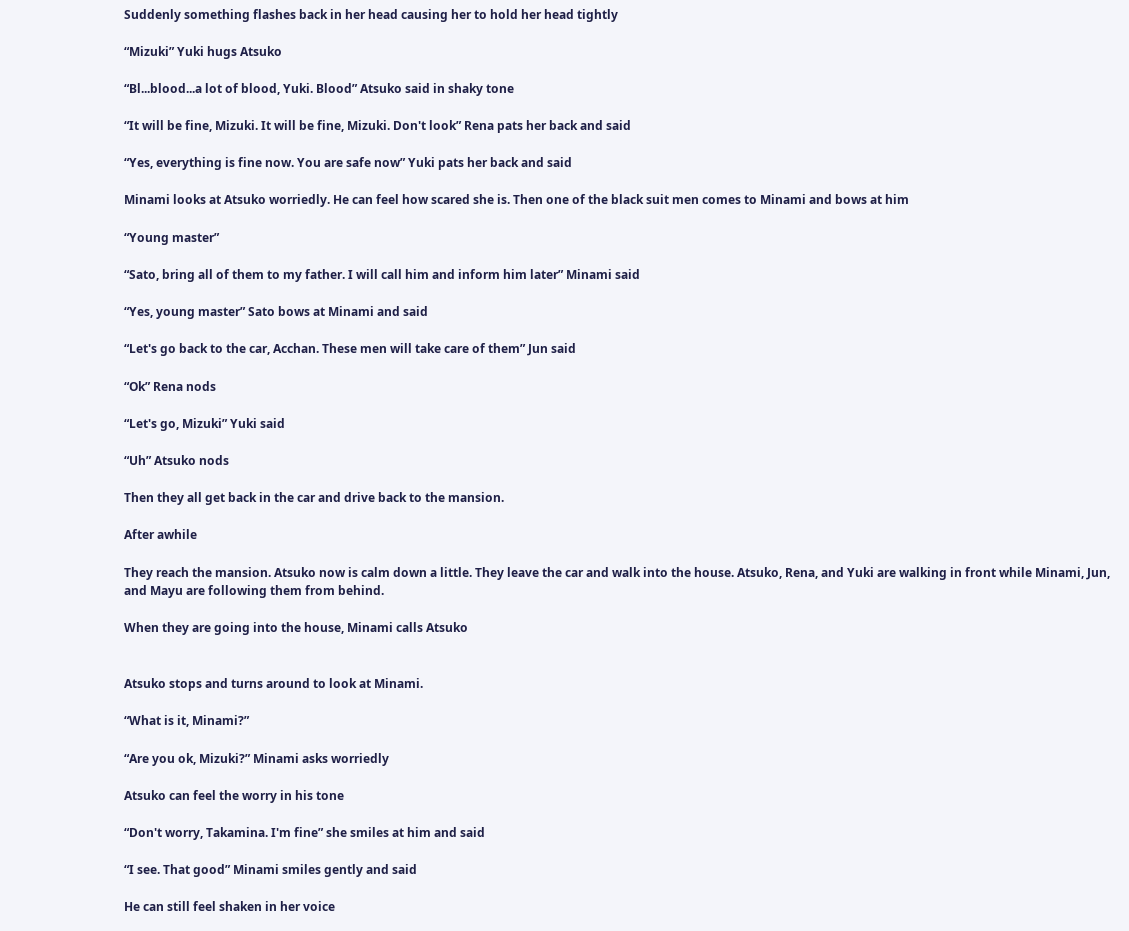Suddenly something flashes back in her head causing her to hold her head tightly

“Mizuki” Yuki hugs Atsuko

“Bl...blood...a lot of blood, Yuki. Blood” Atsuko said in shaky tone

“It will be fine, Mizuki. It will be fine, Mizuki. Don't look” Rena pats her back and said

“Yes, everything is fine now. You are safe now” Yuki pats her back and said

Minami looks at Atsuko worriedly. He can feel how scared she is. Then one of the black suit men comes to Minami and bows at him

“Young master”

“Sato, bring all of them to my father. I will call him and inform him later” Minami said

“Yes, young master” Sato bows at Minami and said

“Let's go back to the car, Acchan. These men will take care of them” Jun said

“Ok” Rena nods

“Let's go, Mizuki” Yuki said

“Uh” Atsuko nods

Then they all get back in the car and drive back to the mansion.

After awhile

They reach the mansion. Atsuko now is calm down a little. They leave the car and walk into the house. Atsuko, Rena, and Yuki are walking in front while Minami, Jun, and Mayu are following them from behind.

When they are going into the house, Minami calls Atsuko


Atsuko stops and turns around to look at Minami.

“What is it, Minami?”

“Are you ok, Mizuki?” Minami asks worriedly

Atsuko can feel the worry in his tone

“Don't worry, Takamina. I'm fine” she smiles at him and said

“I see. That good” Minami smiles gently and said

He can still feel shaken in her voice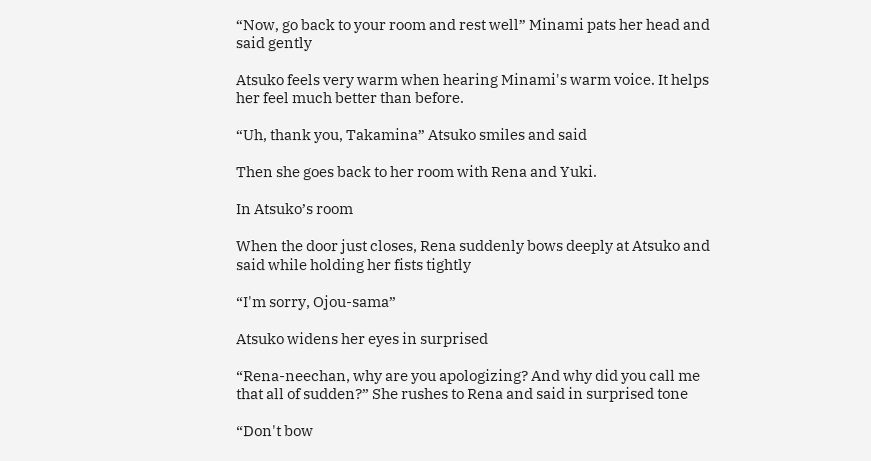“Now, go back to your room and rest well” Minami pats her head and said gently

Atsuko feels very warm when hearing Minami's warm voice. It helps her feel much better than before.

“Uh, thank you, Takamina” Atsuko smiles and said

Then she goes back to her room with Rena and Yuki.

In Atsuko’s room

When the door just closes, Rena suddenly bows deeply at Atsuko and said while holding her fists tightly

“I'm sorry, Ojou-sama”

Atsuko widens her eyes in surprised

“Rena-neechan, why are you apologizing? And why did you call me that all of sudden?” She rushes to Rena and said in surprised tone

“Don't bow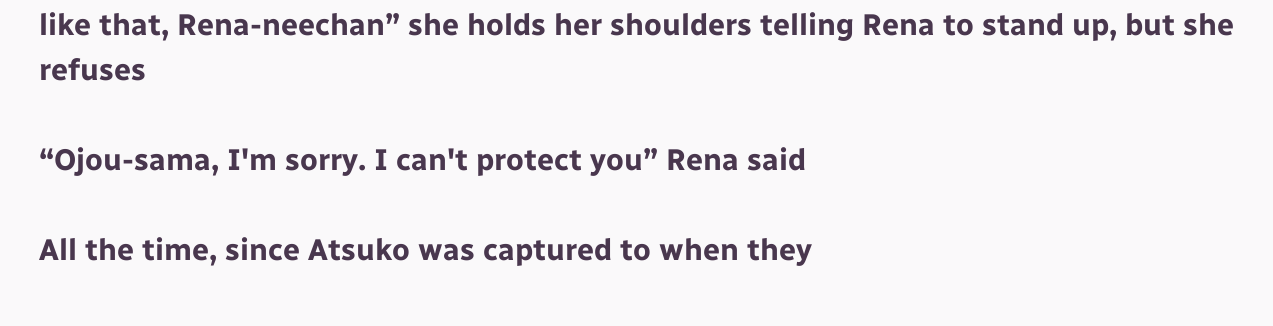like that, Rena-neechan” she holds her shoulders telling Rena to stand up, but she refuses

“Ojou-sama, I'm sorry. I can't protect you” Rena said

All the time, since Atsuko was captured to when they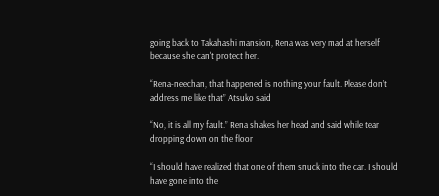going back to Takahashi mansion, Rena was very mad at herself because she can't protect her.

“Rena-neechan, that happened is nothing your fault. Please don’t address me like that” Atsuko said

“No, it is all my fault.” Rena shakes her head and said while tear dropping down on the floor

“I should have realized that one of them snuck into the car. I should have gone into the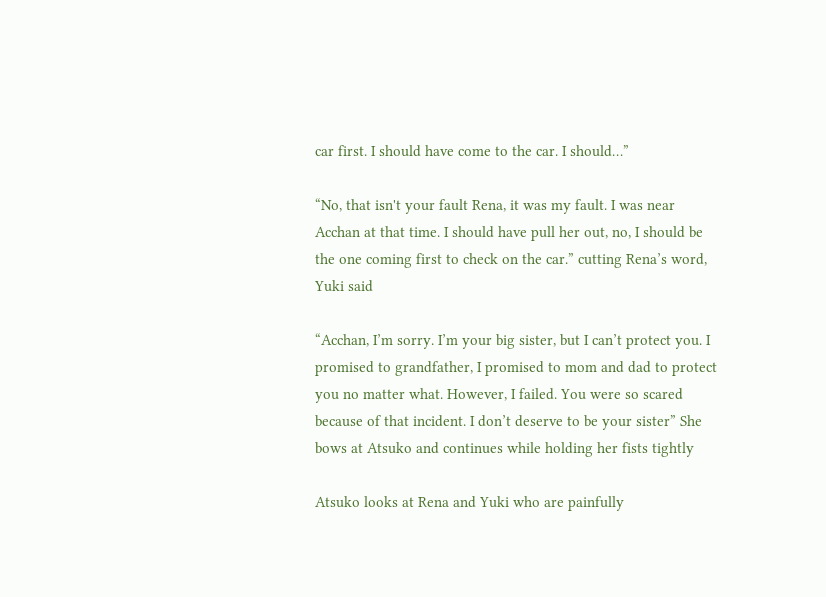car first. I should have come to the car. I should…”

“No, that isn't your fault Rena, it was my fault. I was near Acchan at that time. I should have pull her out, no, I should be the one coming first to check on the car.” cutting Rena’s word, Yuki said

“Acchan, I’m sorry. I’m your big sister, but I can’t protect you. I promised to grandfather, I promised to mom and dad to protect you no matter what. However, I failed. You were so scared because of that incident. I don’t deserve to be your sister” She bows at Atsuko and continues while holding her fists tightly

Atsuko looks at Rena and Yuki who are painfully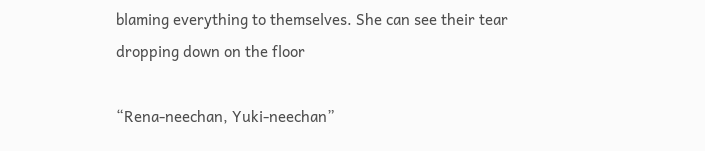blaming everything to themselves. She can see their tear dropping down on the floor

“Rena-neechan, Yuki-neechan”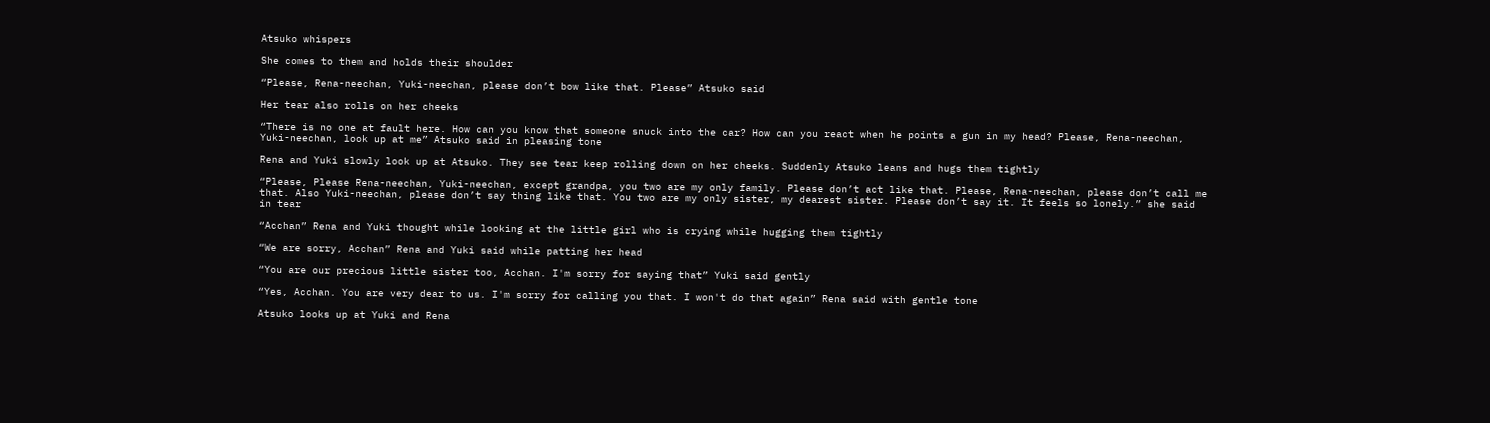Atsuko whispers

She comes to them and holds their shoulder

“Please, Rena-neechan, Yuki-neechan, please don’t bow like that. Please” Atsuko said

Her tear also rolls on her cheeks

“There is no one at fault here. How can you know that someone snuck into the car? How can you react when he points a gun in my head? Please, Rena-neechan, Yuki-neechan, look up at me” Atsuko said in pleasing tone

Rena and Yuki slowly look up at Atsuko. They see tear keep rolling down on her cheeks. Suddenly Atsuko leans and hugs them tightly

“Please, Please Rena-neechan, Yuki-neechan, except grandpa, you two are my only family. Please don’t act like that. Please, Rena-neechan, please don’t call me that. Also Yuki-neechan, please don’t say thing like that. You two are my only sister, my dearest sister. Please don’t say it. It feels so lonely.” she said in tear

“Acchan” Rena and Yuki thought while looking at the little girl who is crying while hugging them tightly

“We are sorry, Acchan” Rena and Yuki said while patting her head

“You are our precious little sister too, Acchan. I'm sorry for saying that” Yuki said gently

“Yes, Acchan. You are very dear to us. I'm sorry for calling you that. I won't do that again” Rena said with gentle tone

Atsuko looks up at Yuki and Rena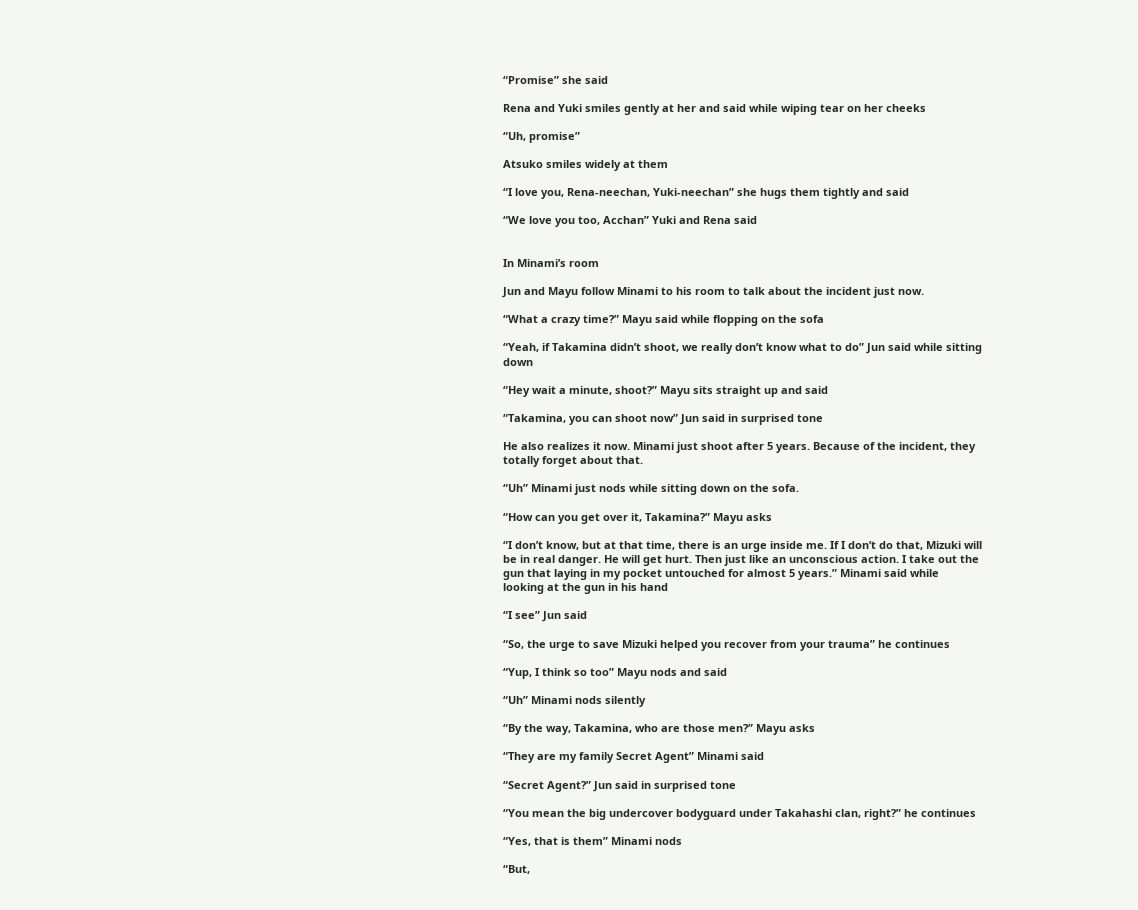“Promise” she said

Rena and Yuki smiles gently at her and said while wiping tear on her cheeks

“Uh, promise”

Atsuko smiles widely at them

“I love you, Rena-neechan, Yuki-neechan” she hugs them tightly and said

“We love you too, Acchan” Yuki and Rena said


In Minami’s room

Jun and Mayu follow Minami to his room to talk about the incident just now.

“What a crazy time?” Mayu said while flopping on the sofa

“Yeah, if Takamina didn’t shoot, we really don’t know what to do” Jun said while sitting down

“Hey wait a minute, shoot?” Mayu sits straight up and said

“Takamina, you can shoot now” Jun said in surprised tone

He also realizes it now. Minami just shoot after 5 years. Because of the incident, they totally forget about that.

“Uh” Minami just nods while sitting down on the sofa.

“How can you get over it, Takamina?” Mayu asks

“I don’t know, but at that time, there is an urge inside me. If I don’t do that, Mizuki will be in real danger. He will get hurt. Then just like an unconscious action. I take out the gun that laying in my pocket untouched for almost 5 years.” Minami said while looking at the gun in his hand

“I see” Jun said

“So, the urge to save Mizuki helped you recover from your trauma” he continues

“Yup, I think so too” Mayu nods and said

“Uh” Minami nods silently

“By the way, Takamina, who are those men?” Mayu asks

“They are my family Secret Agent” Minami said

“Secret Agent?” Jun said in surprised tone

“You mean the big undercover bodyguard under Takahashi clan, right?” he continues

“Yes, that is them” Minami nods

“But,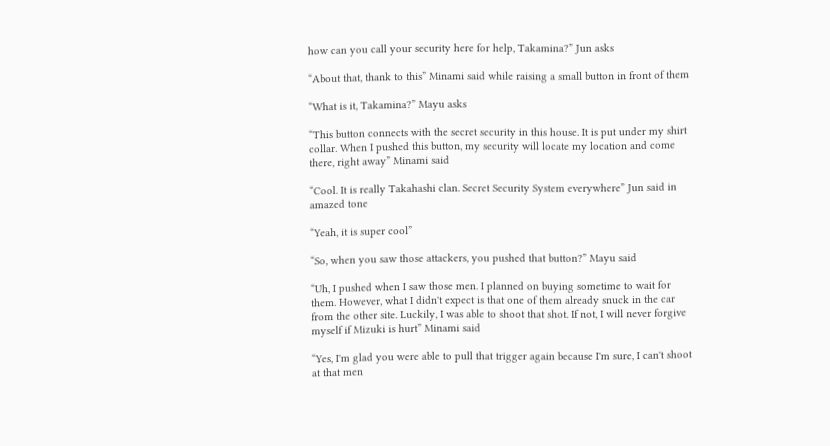how can you call your security here for help, Takamina?” Jun asks

“About that, thank to this” Minami said while raising a small button in front of them

“What is it, Takamina?” Mayu asks

“This button connects with the secret security in this house. It is put under my shirt collar. When I pushed this button, my security will locate my location and come there, right away” Minami said

“Cool. It is really Takahashi clan. Secret Security System everywhere” Jun said in amazed tone

“Yeah, it is super cool”

“So, when you saw those attackers, you pushed that button?” Mayu said

“Uh, I pushed when I saw those men. I planned on buying sometime to wait for them. However, what I didn't expect is that one of them already snuck in the car from the other site. Luckily, I was able to shoot that shot. If not, I will never forgive myself if Mizuki is hurt” Minami said

“Yes, I'm glad you were able to pull that trigger again because I'm sure, I can't shoot at that men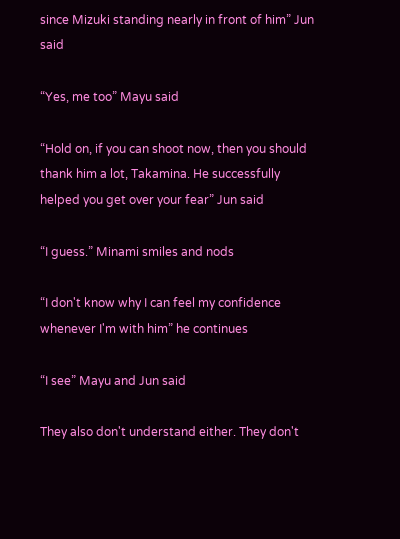since Mizuki standing nearly in front of him” Jun said

“Yes, me too” Mayu said

“Hold on, if you can shoot now, then you should thank him a lot, Takamina. He successfully helped you get over your fear” Jun said

“I guess.” Minami smiles and nods

“I don't know why I can feel my confidence whenever I'm with him” he continues

“I see” Mayu and Jun said

They also don't understand either. They don't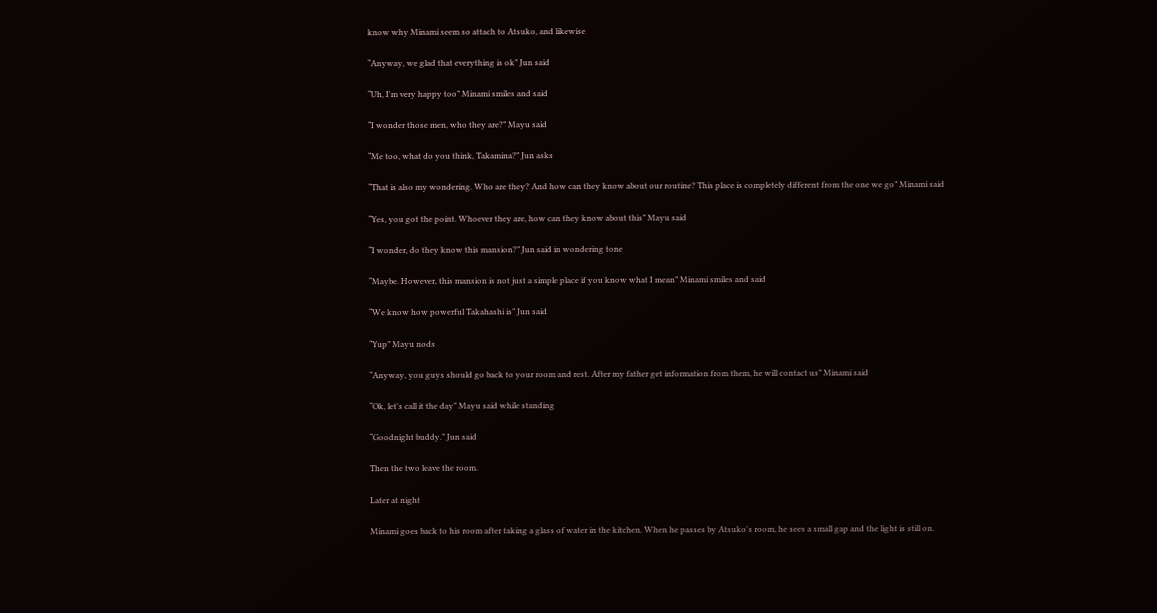know why Minami seem so attach to Atsuko, and likewise

“Anyway, we glad that everything is ok” Jun said

“Uh, I'm very happy too” Minami smiles and said

“I wonder those men, who they are?” Mayu said

“Me too, what do you think, Takamina?” Jun asks

“That is also my wondering. Who are they? And how can they know about our routine? This place is completely different from the one we go” Minami said

“Yes, you got the point. Whoever they are, how can they know about this” Mayu said

“I wonder, do they know this mansion?” Jun said in wondering tone

“Maybe. However, this mansion is not just a simple place if you know what I mean” Minami smiles and said

“We know how powerful Takahashi is” Jun said

“Yup” Mayu nods

“Anyway, you guys should go back to your room and rest. After my father get information from them, he will contact us” Minami said

“Ok, let's call it the day” Mayu said while standing

“Goodnight buddy.” Jun said

Then the two leave the room.

Later at night

Minami goes back to his room after taking a glass of water in the kitchen. When he passes by Atsuko's room, he sees a small gap and the light is still on.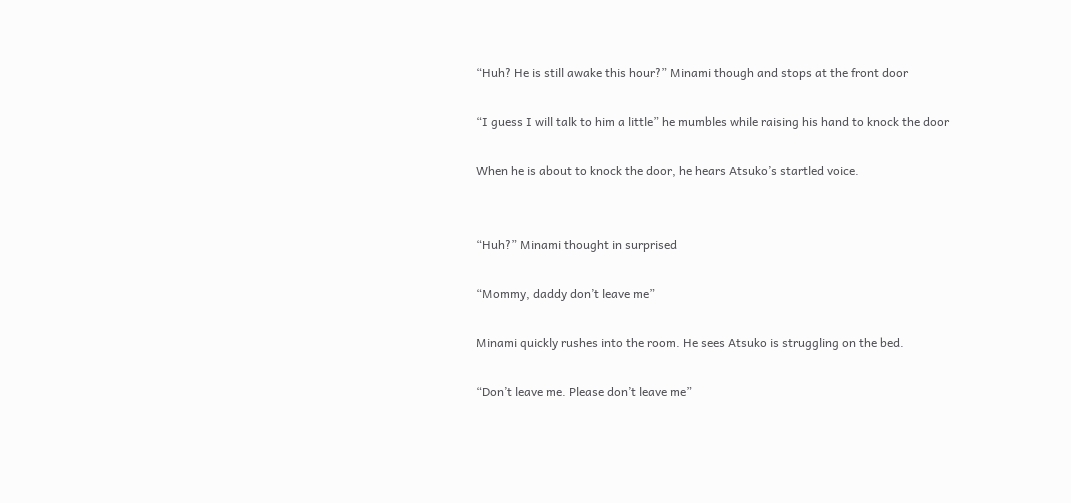“Huh? He is still awake this hour?” Minami though and stops at the front door

“I guess I will talk to him a little” he mumbles while raising his hand to knock the door

When he is about to knock the door, he hears Atsuko’s startled voice.


“Huh?” Minami thought in surprised

“Mommy, daddy don’t leave me”

Minami quickly rushes into the room. He sees Atsuko is struggling on the bed.

“Don’t leave me. Please don’t leave me”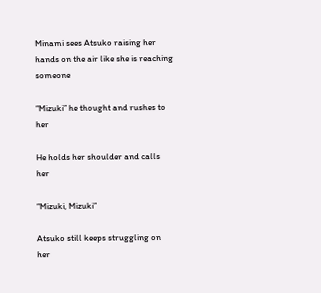Minami sees Atsuko raising her hands on the air like she is reaching someone

“Mizuki” he thought and rushes to her

He holds her shoulder and calls her

“Mizuki, Mizuki”

Atsuko still keeps struggling on her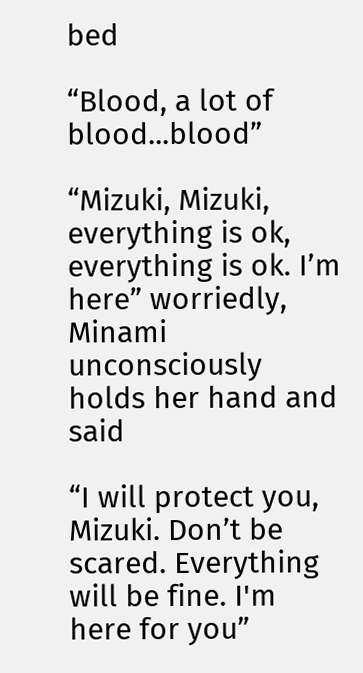bed

“Blood, a lot of blood...blood”

“Mizuki, Mizuki, everything is ok, everything is ok. I’m here” worriedly, Minami unconsciously holds her hand and said

“I will protect you, Mizuki. Don’t be scared. Everything will be fine. I'm here for you”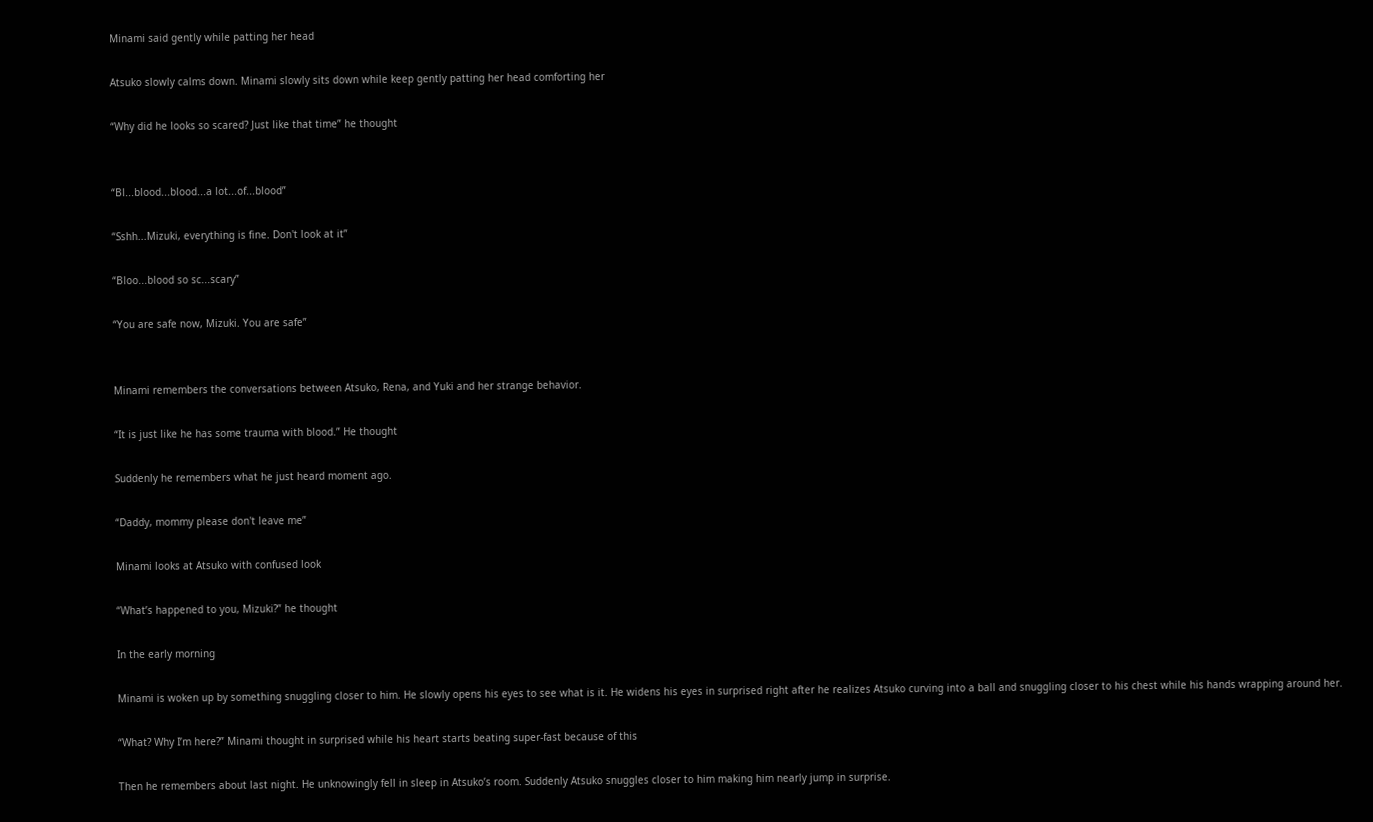Minami said gently while patting her head

Atsuko slowly calms down. Minami slowly sits down while keep gently patting her head comforting her

“Why did he looks so scared? Just like that time” he thought


“Bl...blood...blood...a lot...of...blood”

“Sshh...Mizuki, everything is fine. Don't look at it”

“Bloo...blood so sc...scary”

“You are safe now, Mizuki. You are safe”


Minami remembers the conversations between Atsuko, Rena, and Yuki and her strange behavior.

“It is just like he has some trauma with blood.” He thought

Suddenly he remembers what he just heard moment ago.

“Daddy, mommy please don't leave me”

Minami looks at Atsuko with confused look

“What’s happened to you, Mizuki?” he thought

In the early morning

Minami is woken up by something snuggling closer to him. He slowly opens his eyes to see what is it. He widens his eyes in surprised right after he realizes Atsuko curving into a ball and snuggling closer to his chest while his hands wrapping around her.

“What? Why I’m here?” Minami thought in surprised while his heart starts beating super-fast because of this

Then he remembers about last night. He unknowingly fell in sleep in Atsuko’s room. Suddenly Atsuko snuggles closer to him making him nearly jump in surprise.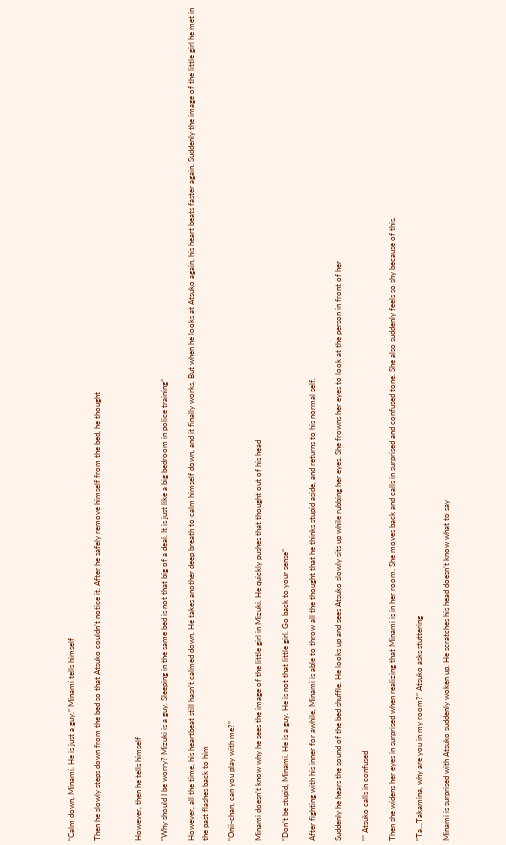“Calm down, Minami. He is just a guy.” Minami tells himself

Then he slowly steps down from the bed so that Atsuko couldn’t notice it. After he safely remove himself from the bed, he thought


However, then he tells himself

“Why should I be worry? Mizuki is a guy. Sleeping in the same bed is not that big of a deal. It is just like a big bedroom in police training”

However, all the time, his heartbeat still hasn’t calmed down. He takes another deep breath to calm himself down, and it finally works. But when he looks at Atsuko again, his heart beats faster again. Suddenly the image of the little girl he met in the past flashes back to him

“Onii-chan, can you play with me?”

Minami doesn’t know why he sees the image of the little girl in Mizuki. He quickly pushes that thought out of his head

“Don’t be stupid, Minami. He is a guy. He is not that little girl. Go back to your sense”

After fighting with his inner for awhile, Minami is able to throw all the thought that he thinks stupid aside, and returns to his normal self.

Suddenly he hears the sound of the bed shuffle. He looks up and sees Atsuko slowly sits up while rubbing her eyes. She frowns her eyes to look at the person in front of her

“” Atsuko calls in confused

Then she widens her eyes in surprised when realizing that Minami is in her room. She moves back and calls in surprised and confused tone. She also suddenly feels so shy because of this.

“Ta...Takamina, why are you in my room?” Atsuko asks stuttering

Minami is surprised with Atsuko suddenly woken up. He scratches his head doesn’t know what to say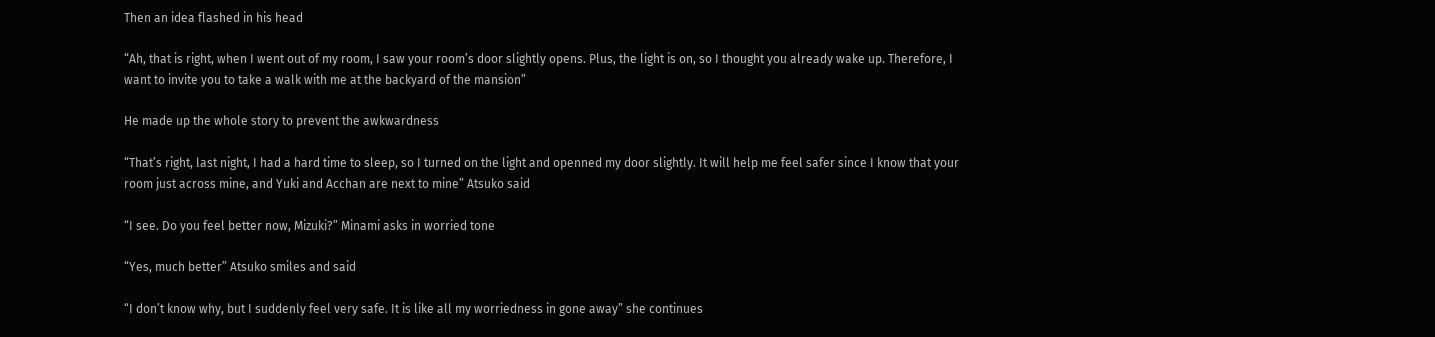Then an idea flashed in his head

“Ah, that is right, when I went out of my room, I saw your room’s door slightly opens. Plus, the light is on, so I thought you already wake up. Therefore, I want to invite you to take a walk with me at the backyard of the mansion”

He made up the whole story to prevent the awkwardness

“That’s right, last night, I had a hard time to sleep, so I turned on the light and openned my door slightly. It will help me feel safer since I know that your room just across mine, and Yuki and Acchan are next to mine” Atsuko said

“I see. Do you feel better now, Mizuki?” Minami asks in worried tone

“Yes, much better” Atsuko smiles and said

“I don’t know why, but I suddenly feel very safe. It is like all my worriedness in gone away” she continues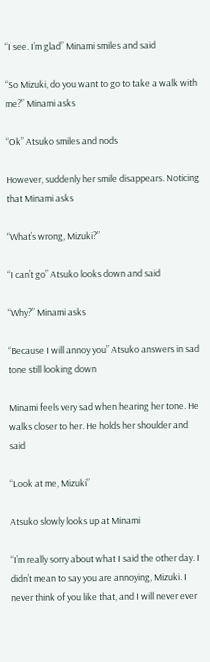“I see. I’m glad” Minami smiles and said

“So Mizuki, do you want to go to take a walk with me?” Minami asks

“Ok” Atsuko smiles and nods

However, suddenly her smile disappears. Noticing that Minami asks

“What’s wrong, Mizuki?”

“I can’t go” Atsuko looks down and said

“Why?” Minami asks

“Because I will annoy you” Atsuko answers in sad tone still looking down

Minami feels very sad when hearing her tone. He walks closer to her. He holds her shoulder and said

“Look at me, Mizuki”

Atsuko slowly looks up at Minami

“I’m really sorry about what I said the other day. I didn’t mean to say you are annoying, Mizuki. I never think of you like that, and I will never ever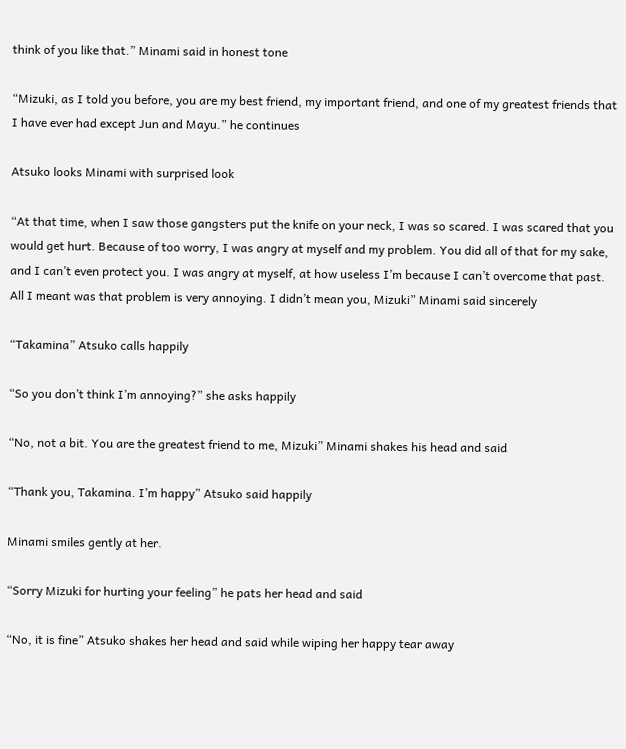think of you like that.” Minami said in honest tone

“Mizuki, as I told you before, you are my best friend, my important friend, and one of my greatest friends that I have ever had except Jun and Mayu.” he continues

Atsuko looks Minami with surprised look

“At that time, when I saw those gangsters put the knife on your neck, I was so scared. I was scared that you would get hurt. Because of too worry, I was angry at myself and my problem. You did all of that for my sake, and I can’t even protect you. I was angry at myself, at how useless I’m because I can’t overcome that past. All I meant was that problem is very annoying. I didn’t mean you, Mizuki” Minami said sincerely

“Takamina” Atsuko calls happily

“So you don’t think I’m annoying?” she asks happily

“No, not a bit. You are the greatest friend to me, Mizuki” Minami shakes his head and said

“Thank you, Takamina. I’m happy” Atsuko said happily

Minami smiles gently at her.

“Sorry Mizuki for hurting your feeling” he pats her head and said

“No, it is fine” Atsuko shakes her head and said while wiping her happy tear away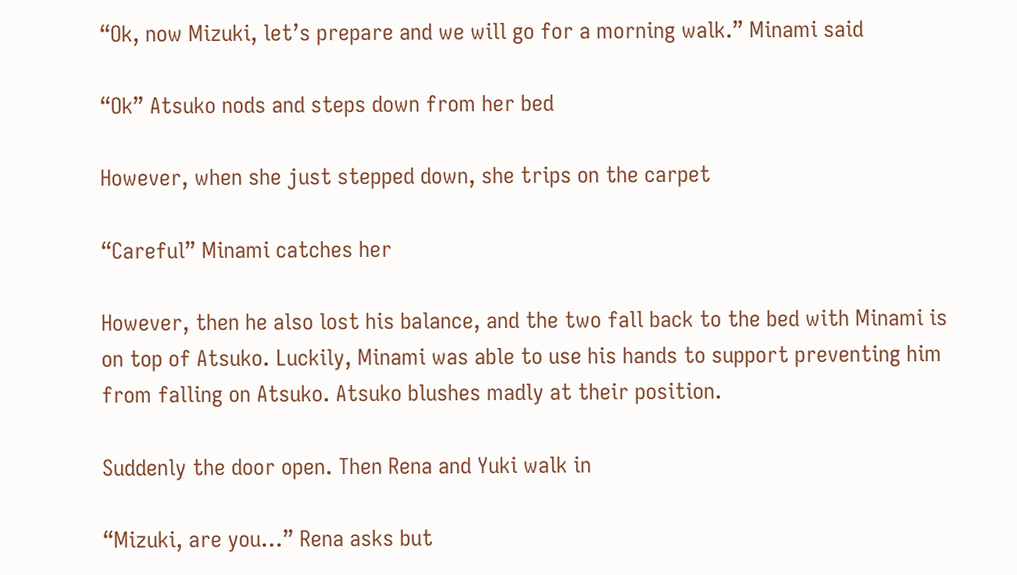“Ok, now Mizuki, let’s prepare and we will go for a morning walk.” Minami said

“Ok” Atsuko nods and steps down from her bed

However, when she just stepped down, she trips on the carpet

“Careful” Minami catches her

However, then he also lost his balance, and the two fall back to the bed with Minami is on top of Atsuko. Luckily, Minami was able to use his hands to support preventing him from falling on Atsuko. Atsuko blushes madly at their position.

Suddenly the door open. Then Rena and Yuki walk in

“Mizuki, are you…” Rena asks but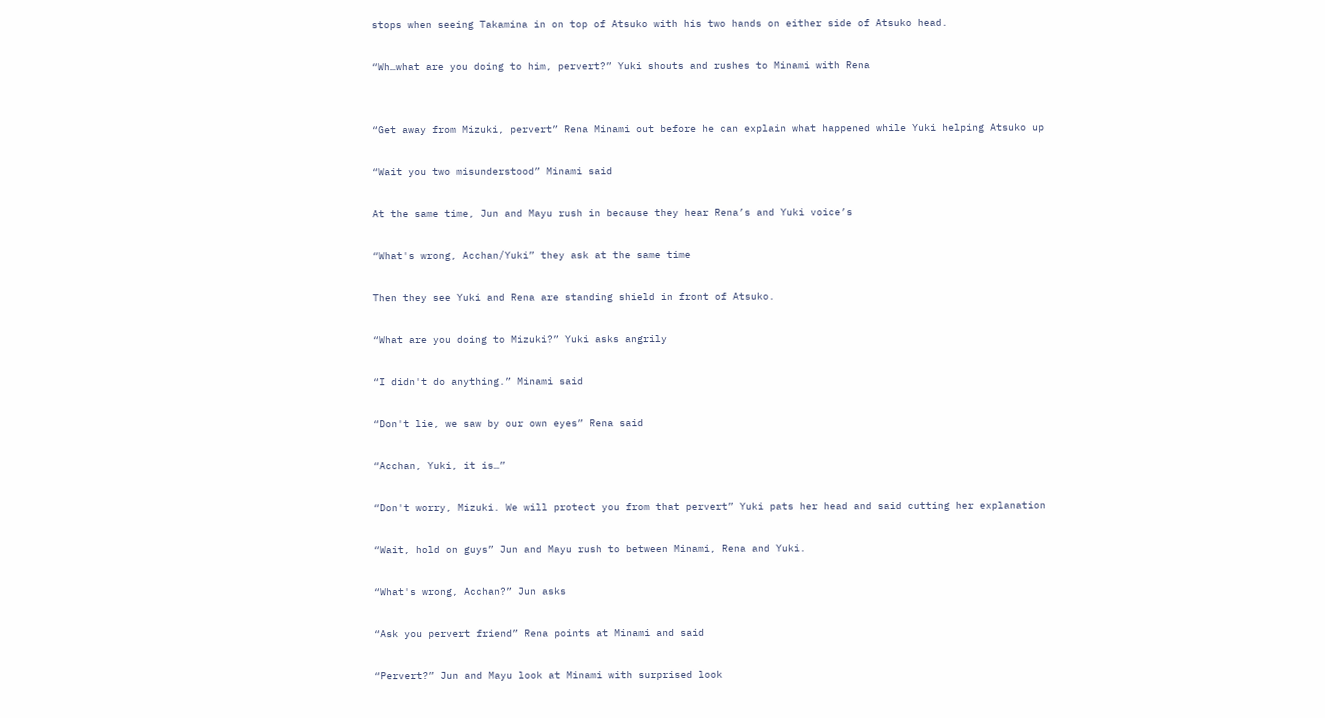stops when seeing Takamina in on top of Atsuko with his two hands on either side of Atsuko head.

“Wh…what are you doing to him, pervert?” Yuki shouts and rushes to Minami with Rena


“Get away from Mizuki, pervert” Rena Minami out before he can explain what happened while Yuki helping Atsuko up

“Wait you two misunderstood” Minami said

At the same time, Jun and Mayu rush in because they hear Rena’s and Yuki voice’s

“What's wrong, Acchan/Yuki” they ask at the same time

Then they see Yuki and Rena are standing shield in front of Atsuko.

“What are you doing to Mizuki?” Yuki asks angrily

“I didn't do anything.” Minami said

“Don't lie, we saw by our own eyes” Rena said

“Acchan, Yuki, it is…”

“Don't worry, Mizuki. We will protect you from that pervert” Yuki pats her head and said cutting her explanation

“Wait, hold on guys” Jun and Mayu rush to between Minami, Rena and Yuki.

“What's wrong, Acchan?” Jun asks

“Ask you pervert friend” Rena points at Minami and said

“Pervert?” Jun and Mayu look at Minami with surprised look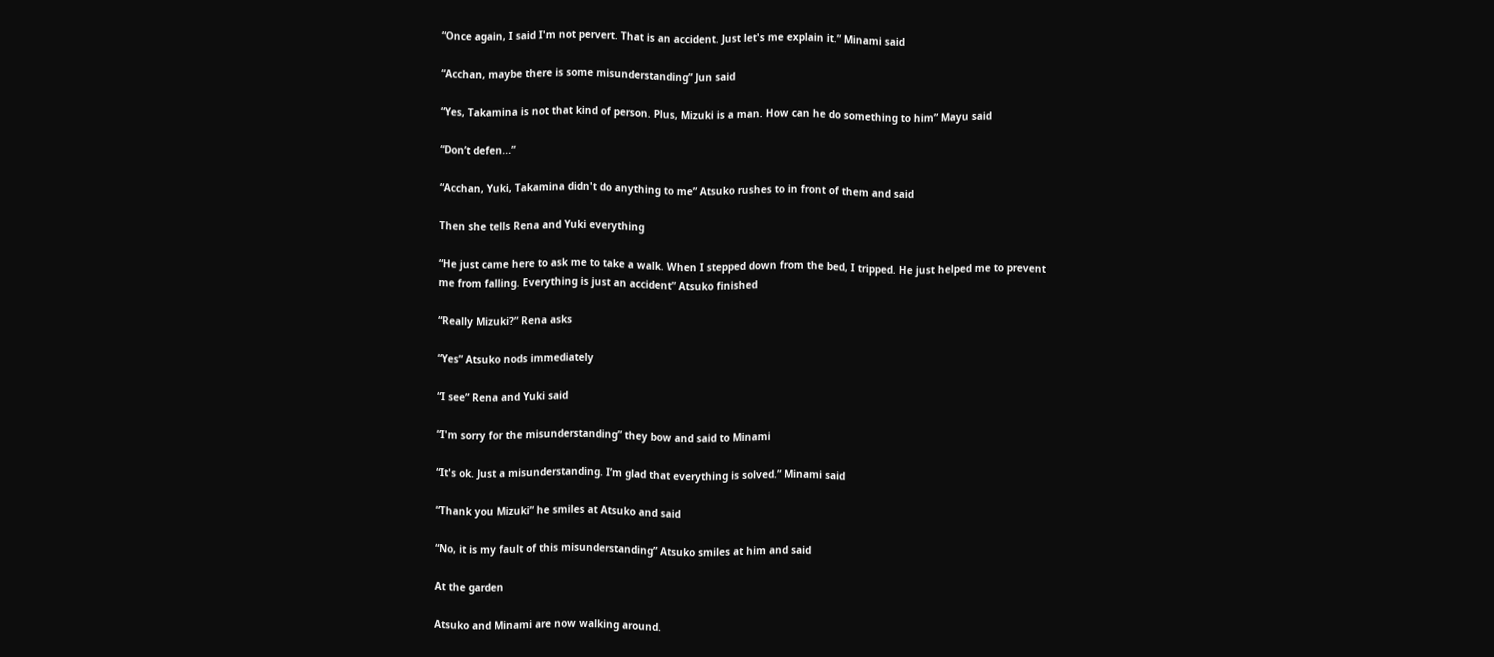“Once again, I said I'm not pervert. That is an accident. Just let's me explain it.” Minami said

“Acchan, maybe there is some misunderstanding” Jun said

“Yes, Takamina is not that kind of person. Plus, Mizuki is a man. How can he do something to him” Mayu said

“Don’t defen...”

“Acchan, Yuki, Takamina didn't do anything to me” Atsuko rushes to in front of them and said

Then she tells Rena and Yuki everything

“He just came here to ask me to take a walk. When I stepped down from the bed, I tripped. He just helped me to prevent me from falling. Everything is just an accident” Atsuko finished

“Really Mizuki?” Rena asks

“Yes” Atsuko nods immediately

“I see” Rena and Yuki said

“I'm sorry for the misunderstanding” they bow and said to Minami

“It's ok. Just a misunderstanding. I’m glad that everything is solved.” Minami said

“Thank you Mizuki” he smiles at Atsuko and said

“No, it is my fault of this misunderstanding” Atsuko smiles at him and said

At the garden

Atsuko and Minami are now walking around.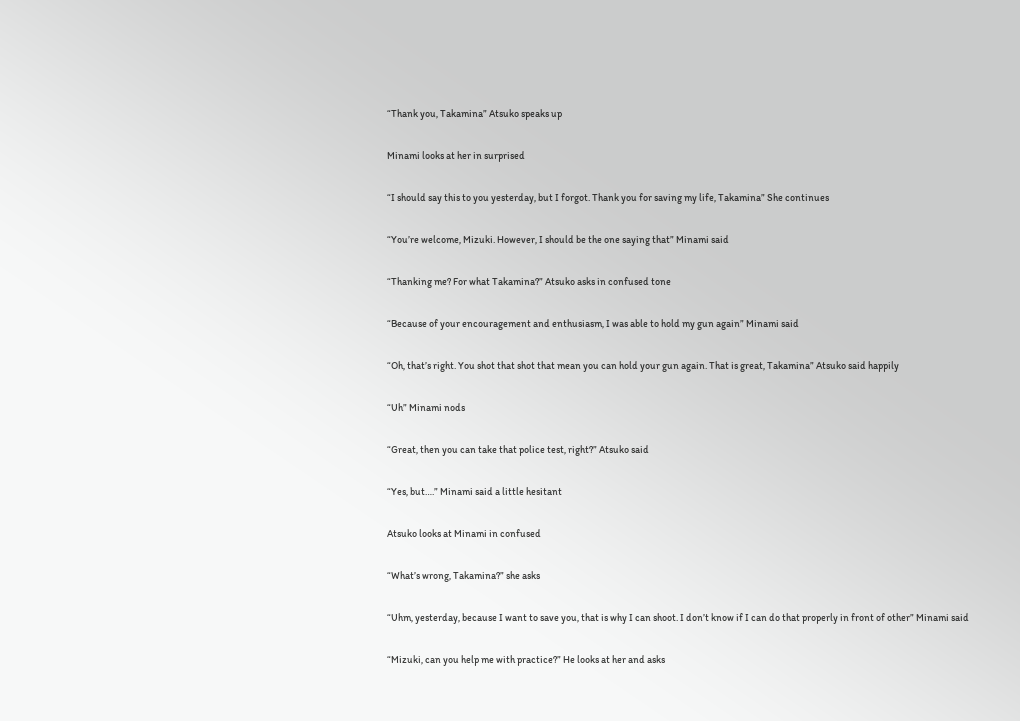“Thank you, Takamina” Atsuko speaks up

Minami looks at her in surprised

“I should say this to you yesterday, but I forgot. Thank you for saving my life, Takamina” She continues

“You’re welcome, Mizuki. However, I should be the one saying that” Minami said

“Thanking me? For what Takamina?” Atsuko asks in confused tone

“Because of your encouragement and enthusiasm, I was able to hold my gun again” Minami said

“Oh, that’s right. You shot that shot that mean you can hold your gun again. That is great, Takamina” Atsuko said happily

“Uh” Minami nods

“Great, then you can take that police test, right?” Atsuko said

“Yes, but….” Minami said a little hesitant

Atsuko looks at Minami in confused

“What’s wrong, Takamina?” she asks

“Uhm, yesterday, because I want to save you, that is why I can shoot. I don’t know if I can do that properly in front of other” Minami said

“Mizuki, can you help me with practice?” He looks at her and asks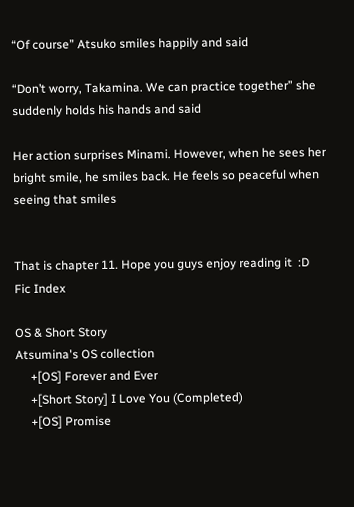“Of course” Atsuko smiles happily and said

“Don’t worry, Takamina. We can practice together” she suddenly holds his hands and said

Her action surprises Minami. However, when he sees her bright smile, he smiles back. He feels so peaceful when seeing that smiles


That is chapter 11. Hope you guys enjoy reading it  :D
Fic Index

OS & Short Story
Atsumina's OS collection
     +[OS] Forever and Ever
     +[Short Story] I Love You (Completed)
     +[OS] Promise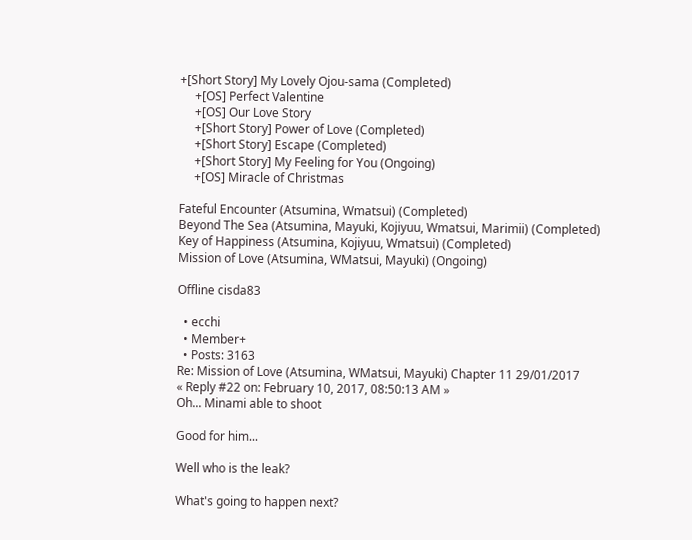+[Short Story] My Lovely Ojou-sama (Completed)
     +[OS] Perfect Valentine
     +[OS] Our Love Story
     +[Short Story] Power of Love (Completed)
     +[Short Story] Escape (Completed)
     +[Short Story] My Feeling for You (Ongoing)
     +[OS] Miracle of Christmas

Fateful Encounter (Atsumina, Wmatsui) (Completed)
Beyond The Sea (Atsumina, Mayuki, Kojiyuu, Wmatsui, Marimii) (Completed)
Key of Happiness (Atsumina, Kojiyuu, Wmatsui) (Completed)
Mission of Love (Atsumina, WMatsui, Mayuki) (Ongoing)

Offline cisda83

  • ecchi
  • Member+
  • Posts: 3163
Re: Mission of Love (Atsumina, WMatsui, Mayuki) Chapter 11 29/01/2017
« Reply #22 on: February 10, 2017, 08:50:13 AM »
Oh... Minami able to shoot

Good for him...

Well who is the leak?

What's going to happen next?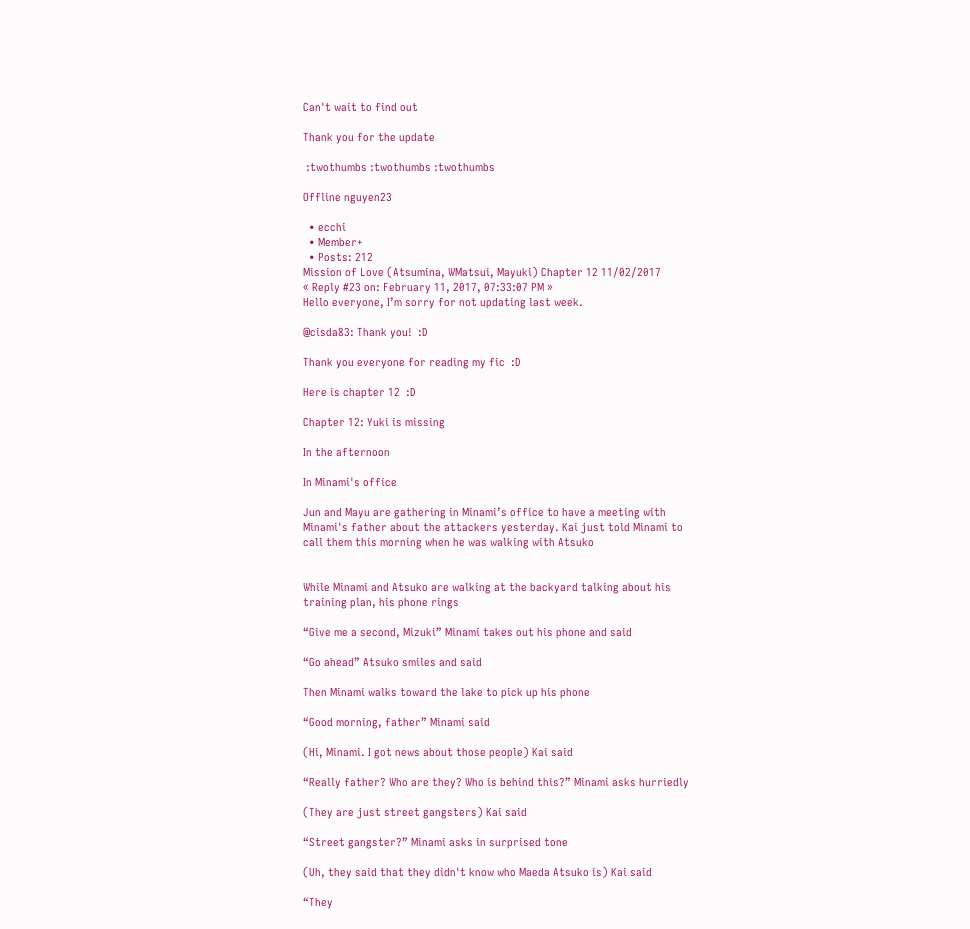Can't wait to find out

Thank you for the update

 :twothumbs :twothumbs :twothumbs

Offline nguyen23

  • ecchi
  • Member+
  • Posts: 212
Mission of Love (Atsumina, WMatsui, Mayuki) Chapter 12 11/02/2017
« Reply #23 on: February 11, 2017, 07:33:07 PM »
Hello everyone, I’m sorry for not updating last week.

@cisda83: Thank you!  :D

Thank you everyone for reading my fic  :D

Here is chapter 12  :D

Chapter 12: Yuki is missing

In the afternoon

In Minami's office

Jun and Mayu are gathering in Minami’s office to have a meeting with Minami's father about the attackers yesterday. Kai just told Minami to call them this morning when he was walking with Atsuko


While Minami and Atsuko are walking at the backyard talking about his training plan, his phone rings

“Give me a second, Mizuki” Minami takes out his phone and said

“Go ahead” Atsuko smiles and said

Then Minami walks toward the lake to pick up his phone

“Good morning, father” Minami said

(Hi, Minami. I got news about those people) Kai said

“Really father? Who are they? Who is behind this?” Minami asks hurriedly

(They are just street gangsters) Kai said

“Street gangster?” Minami asks in surprised tone

(Uh, they said that they didn't know who Maeda Atsuko is) Kai said

“They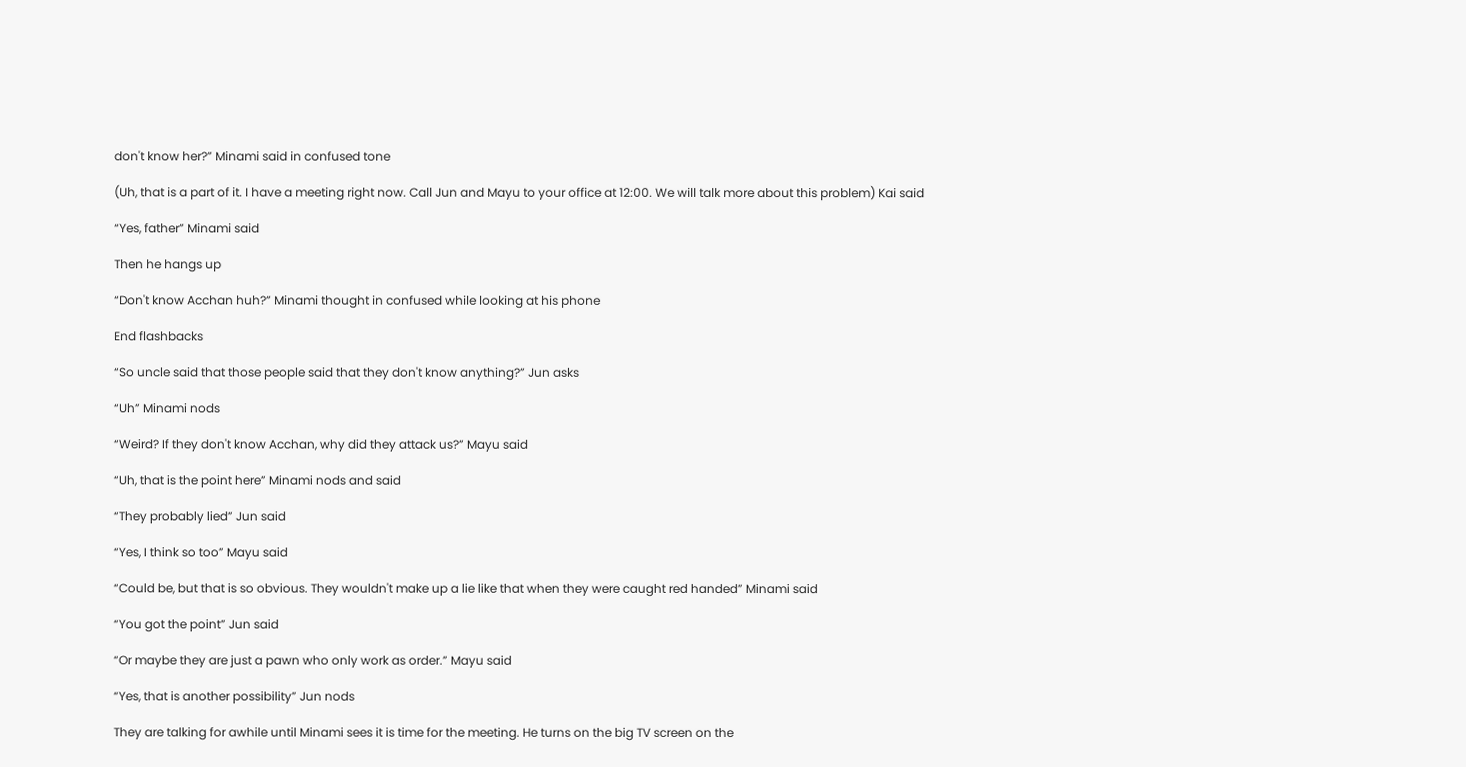don't know her?” Minami said in confused tone

(Uh, that is a part of it. I have a meeting right now. Call Jun and Mayu to your office at 12:00. We will talk more about this problem) Kai said

“Yes, father” Minami said

Then he hangs up

“Don't know Acchan huh?” Minami thought in confused while looking at his phone

End flashbacks

“So uncle said that those people said that they don't know anything?” Jun asks

“Uh” Minami nods

“Weird? If they don't know Acchan, why did they attack us?” Mayu said

“Uh, that is the point here” Minami nods and said

“They probably lied” Jun said

“Yes, I think so too” Mayu said

“Could be, but that is so obvious. They wouldn't make up a lie like that when they were caught red handed” Minami said

“You got the point” Jun said

“Or maybe they are just a pawn who only work as order.” Mayu said

“Yes, that is another possibility” Jun nods

They are talking for awhile until Minami sees it is time for the meeting. He turns on the big TV screen on the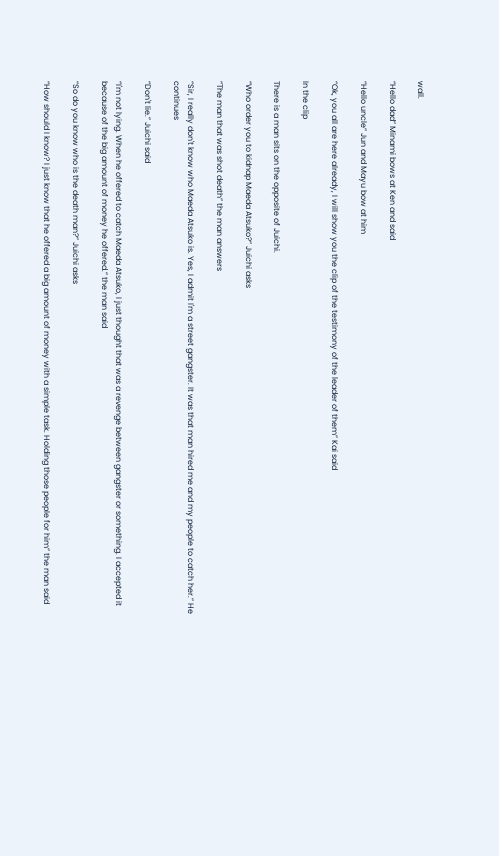wall.

“Hello dad” Minami bows at Ken and said

“Hello uncle” Jun and Mayu bow at him

“Ok, you all are here already, I will show you the clip of the testimony of the leader of them” Kai said

In the clip

There is a man sits on the opposite of Juichi.

“Who order you to kidnap Maeda Atsuko?” Juichi asks

“The man that was shot death” the man answers

“Sir, I really don't know who Maeda Atsuko is. Yes, I admit I'm a street gangster. It was that man hired me and my people to catch her.” He continues

“Don't lie.” Juichi said

“I'm not lying. When he offered to catch Maeda Atsuko, I just thought that was a revenge between gangster or something. I accepted it because of the big amount of money he offered.” the man said

“So do you know who is the death man?” Juichi asks

“How should I know? I just know that he offered a big amount of money with a simple task. Holding those people for him” the man said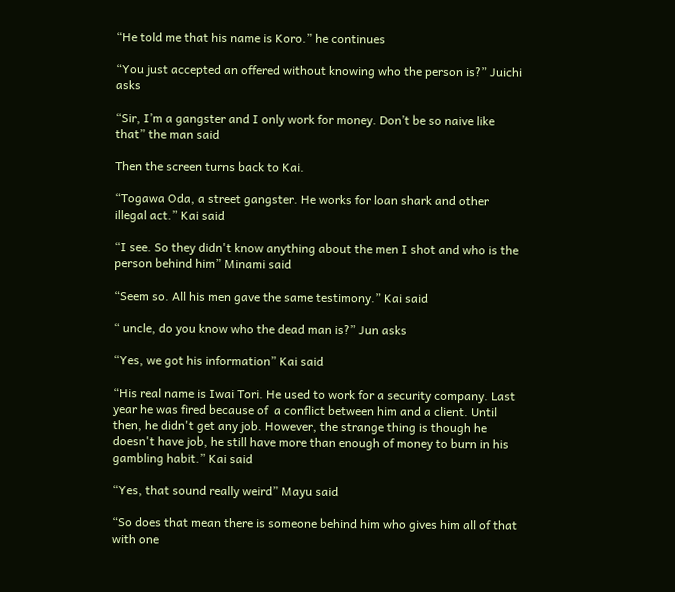“He told me that his name is Koro.” he continues

“You just accepted an offered without knowing who the person is?” Juichi asks

“Sir, I’m a gangster and I only work for money. Don’t be so naive like that” the man said

Then the screen turns back to Kai.

“Togawa Oda, a street gangster. He works for loan shark and other illegal act.” Kai said

“I see. So they didn't know anything about the men I shot and who is the person behind him” Minami said

“Seem so. All his men gave the same testimony.” Kai said

“ uncle, do you know who the dead man is?” Jun asks

“Yes, we got his information” Kai said

“His real name is Iwai Tori. He used to work for a security company. Last year he was fired because of  a conflict between him and a client. Until then, he didn't get any job. However, the strange thing is though he doesn't have job, he still have more than enough of money to burn in his gambling habit.” Kai said

“Yes, that sound really weird” Mayu said

“So does that mean there is someone behind him who gives him all of that with one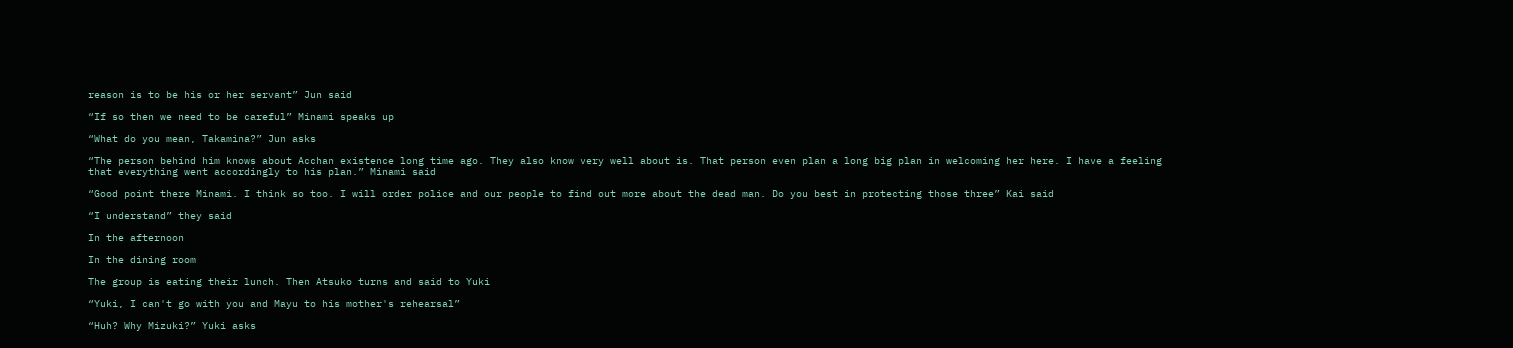reason is to be his or her servant” Jun said

“If so then we need to be careful” Minami speaks up

“What do you mean, Takamina?” Jun asks

“The person behind him knows about Acchan existence long time ago. They also know very well about is. That person even plan a long big plan in welcoming her here. I have a feeling that everything went accordingly to his plan.” Minami said

“Good point there Minami. I think so too. I will order police and our people to find out more about the dead man. Do you best in protecting those three” Kai said

“I understand” they said

In the afternoon

In the dining room

The group is eating their lunch. Then Atsuko turns and said to Yuki

“Yuki, I can't go with you and Mayu to his mother's rehearsal”

“Huh? Why Mizuki?” Yuki asks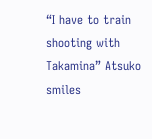“I have to train shooting with Takamina” Atsuko smiles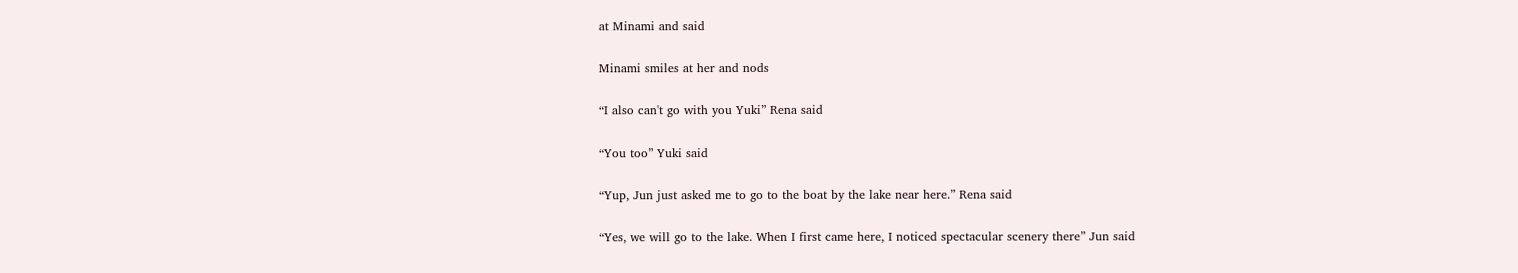at Minami and said

Minami smiles at her and nods

“I also can't go with you Yuki” Rena said

“You too” Yuki said

“Yup, Jun just asked me to go to the boat by the lake near here.” Rena said

“Yes, we will go to the lake. When I first came here, I noticed spectacular scenery there” Jun said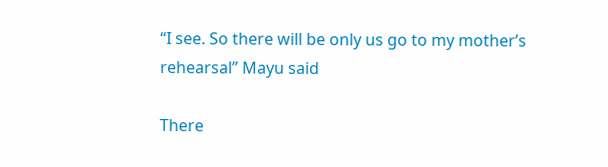“I see. So there will be only us go to my mother’s rehearsal” Mayu said

There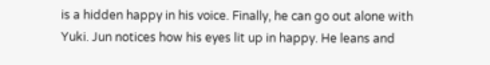is a hidden happy in his voice. Finally, he can go out alone with Yuki. Jun notices how his eyes lit up in happy. He leans and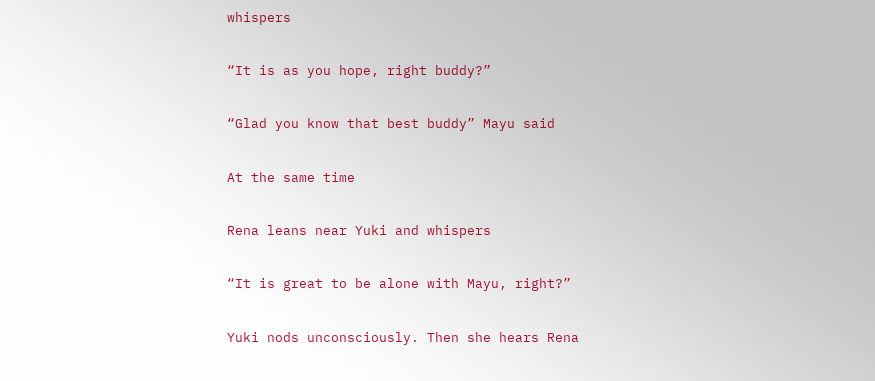whispers

“It is as you hope, right buddy?”

“Glad you know that best buddy” Mayu said

At the same time

Rena leans near Yuki and whispers

“It is great to be alone with Mayu, right?”

Yuki nods unconsciously. Then she hears Rena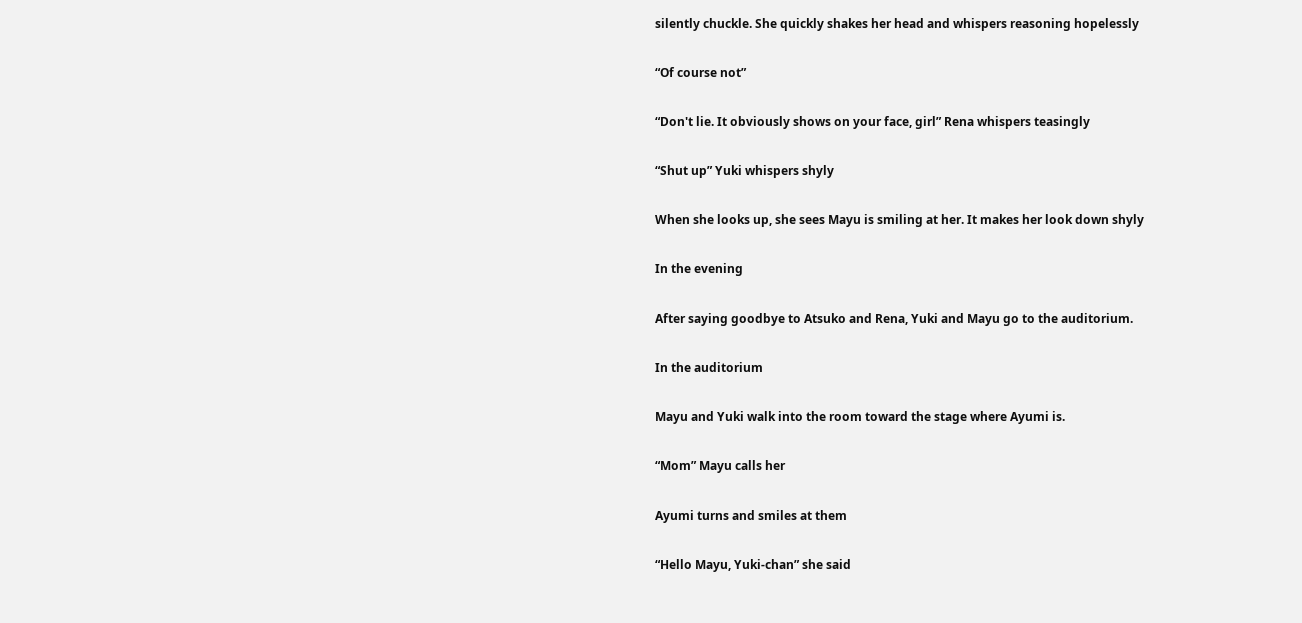silently chuckle. She quickly shakes her head and whispers reasoning hopelessly

“Of course not”

“Don't lie. It obviously shows on your face, girl” Rena whispers teasingly

“Shut up” Yuki whispers shyly

When she looks up, she sees Mayu is smiling at her. It makes her look down shyly

In the evening

After saying goodbye to Atsuko and Rena, Yuki and Mayu go to the auditorium.

In the auditorium

Mayu and Yuki walk into the room toward the stage where Ayumi is.

“Mom” Mayu calls her

Ayumi turns and smiles at them

“Hello Mayu, Yuki-chan” she said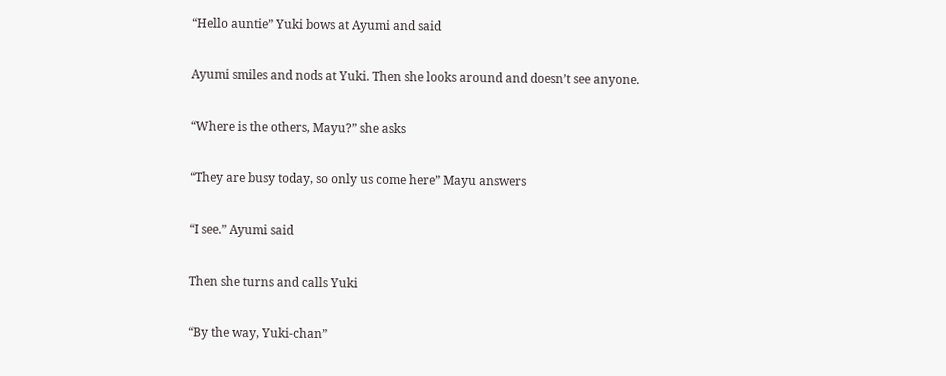“Hello auntie” Yuki bows at Ayumi and said

Ayumi smiles and nods at Yuki. Then she looks around and doesn’t see anyone.

“Where is the others, Mayu?” she asks

“They are busy today, so only us come here” Mayu answers

“I see.” Ayumi said

Then she turns and calls Yuki

“By the way, Yuki-chan”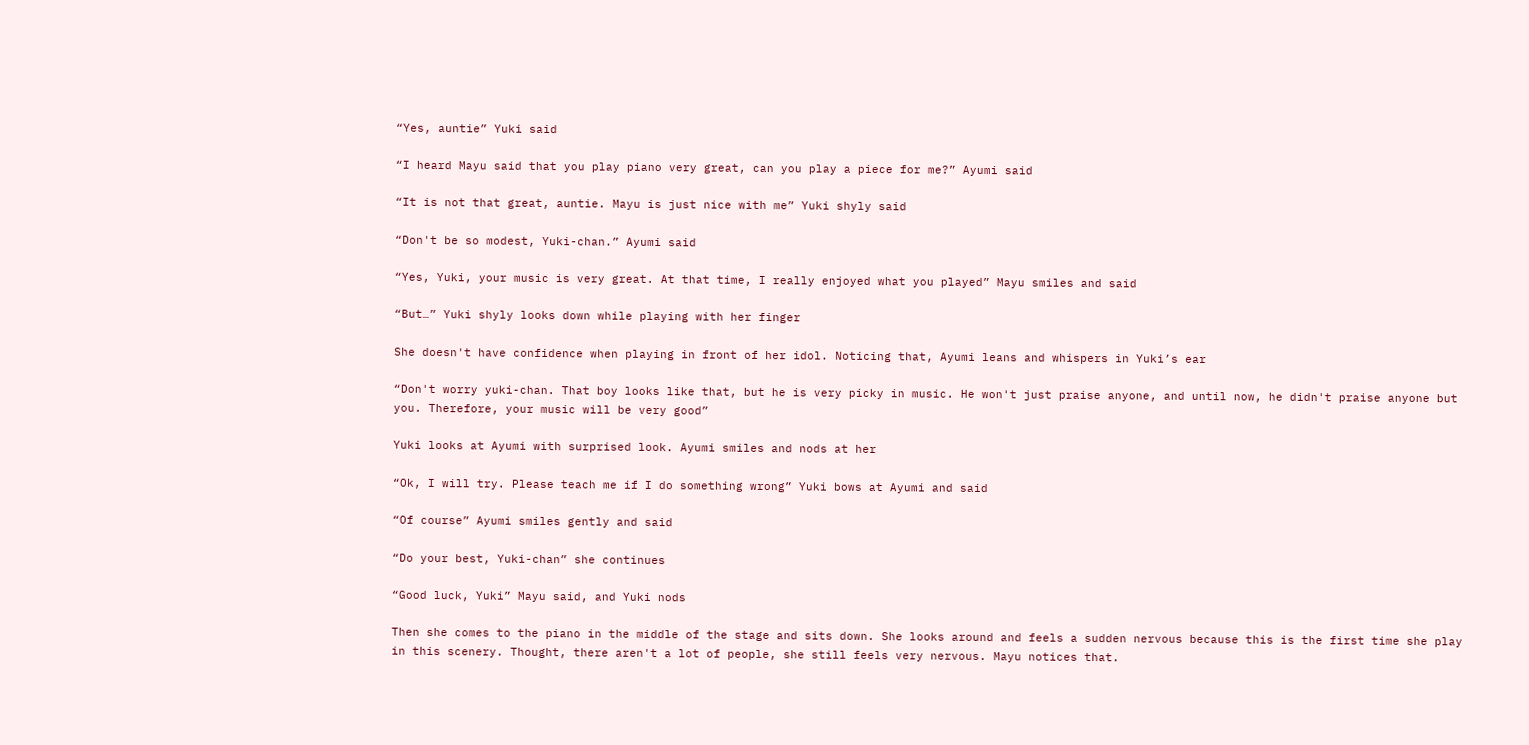“Yes, auntie” Yuki said

“I heard Mayu said that you play piano very great, can you play a piece for me?” Ayumi said

“It is not that great, auntie. Mayu is just nice with me” Yuki shyly said

“Don't be so modest, Yuki-chan.” Ayumi said

“Yes, Yuki, your music is very great. At that time, I really enjoyed what you played” Mayu smiles and said

“But…” Yuki shyly looks down while playing with her finger

She doesn't have confidence when playing in front of her idol. Noticing that, Ayumi leans and whispers in Yuki’s ear

“Don't worry yuki-chan. That boy looks like that, but he is very picky in music. He won't just praise anyone, and until now, he didn't praise anyone but you. Therefore, your music will be very good”

Yuki looks at Ayumi with surprised look. Ayumi smiles and nods at her

“Ok, I will try. Please teach me if I do something wrong” Yuki bows at Ayumi and said

“Of course” Ayumi smiles gently and said

“Do your best, Yuki-chan” she continues

“Good luck, Yuki” Mayu said, and Yuki nods

Then she comes to the piano in the middle of the stage and sits down. She looks around and feels a sudden nervous because this is the first time she play in this scenery. Thought, there aren't a lot of people, she still feels very nervous. Mayu notices that.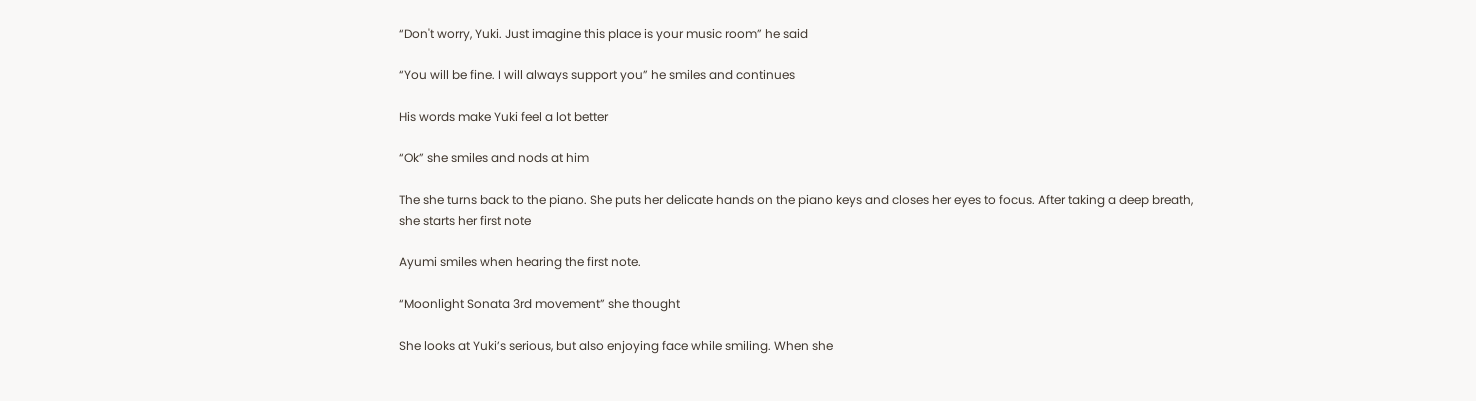“Don't worry, Yuki. Just imagine this place is your music room” he said

“You will be fine. I will always support you” he smiles and continues

His words make Yuki feel a lot better

“Ok” she smiles and nods at him

The she turns back to the piano. She puts her delicate hands on the piano keys and closes her eyes to focus. After taking a deep breath, she starts her first note

Ayumi smiles when hearing the first note.

“Moonlight Sonata 3rd movement” she thought

She looks at Yuki’s serious, but also enjoying face while smiling. When she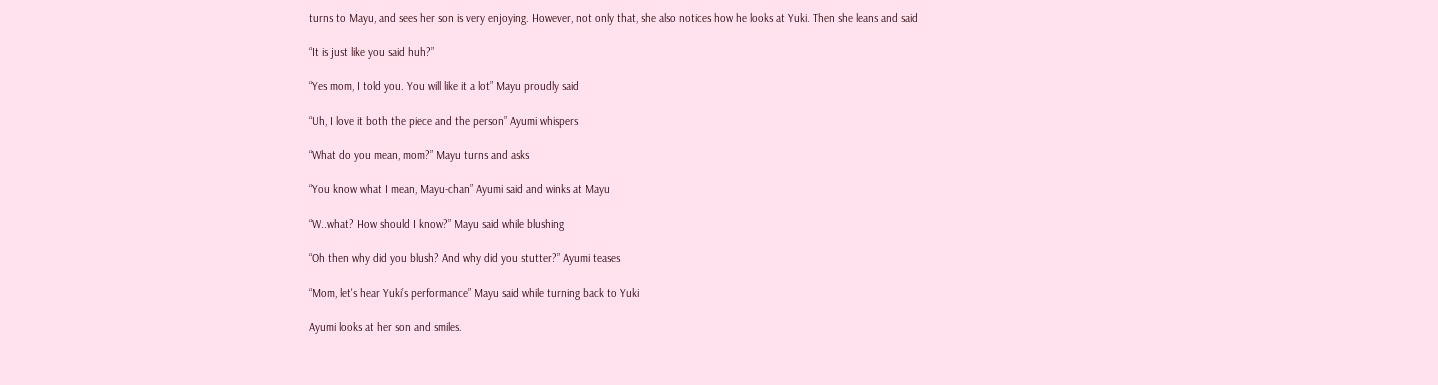turns to Mayu, and sees her son is very enjoying. However, not only that, she also notices how he looks at Yuki. Then she leans and said

“It is just like you said huh?”

“Yes mom, I told you. You will like it a lot” Mayu proudly said

“Uh, I love it both the piece and the person” Ayumi whispers

“What do you mean, mom?” Mayu turns and asks

“You know what I mean, Mayu-chan” Ayumi said and winks at Mayu

“W..what? How should I know?” Mayu said while blushing

“Oh then why did you blush? And why did you stutter?” Ayumi teases

“Mom, let's hear Yuki’s performance” Mayu said while turning back to Yuki

Ayumi looks at her son and smiles.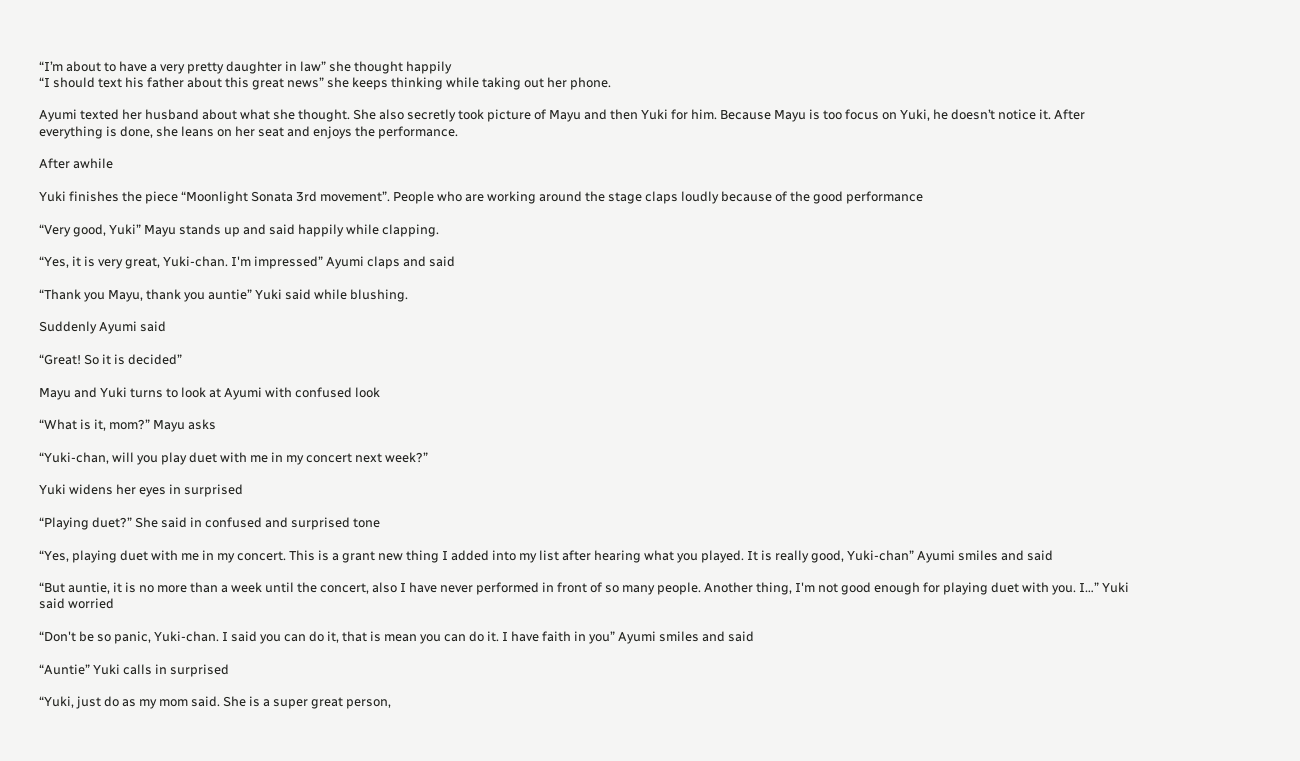“I’m about to have a very pretty daughter in law” she thought happily
“I should text his father about this great news” she keeps thinking while taking out her phone.

Ayumi texted her husband about what she thought. She also secretly took picture of Mayu and then Yuki for him. Because Mayu is too focus on Yuki, he doesn’t notice it. After everything is done, she leans on her seat and enjoys the performance.

After awhile

Yuki finishes the piece “Moonlight Sonata 3rd movement”. People who are working around the stage claps loudly because of the good performance

“Very good, Yuki” Mayu stands up and said happily while clapping.

“Yes, it is very great, Yuki-chan. I'm impressed” Ayumi claps and said

“Thank you Mayu, thank you auntie” Yuki said while blushing.

Suddenly Ayumi said

“Great! So it is decided”

Mayu and Yuki turns to look at Ayumi with confused look

“What is it, mom?” Mayu asks

“Yuki-chan, will you play duet with me in my concert next week?”

Yuki widens her eyes in surprised

“Playing duet?” She said in confused and surprised tone

“Yes, playing duet with me in my concert. This is a grant new thing I added into my list after hearing what you played. It is really good, Yuki-chan” Ayumi smiles and said

“But auntie, it is no more than a week until the concert, also I have never performed in front of so many people. Another thing, I'm not good enough for playing duet with you. I…” Yuki said worried

“Don't be so panic, Yuki-chan. I said you can do it, that is mean you can do it. I have faith in you” Ayumi smiles and said

“Auntie” Yuki calls in surprised

“Yuki, just do as my mom said. She is a super great person,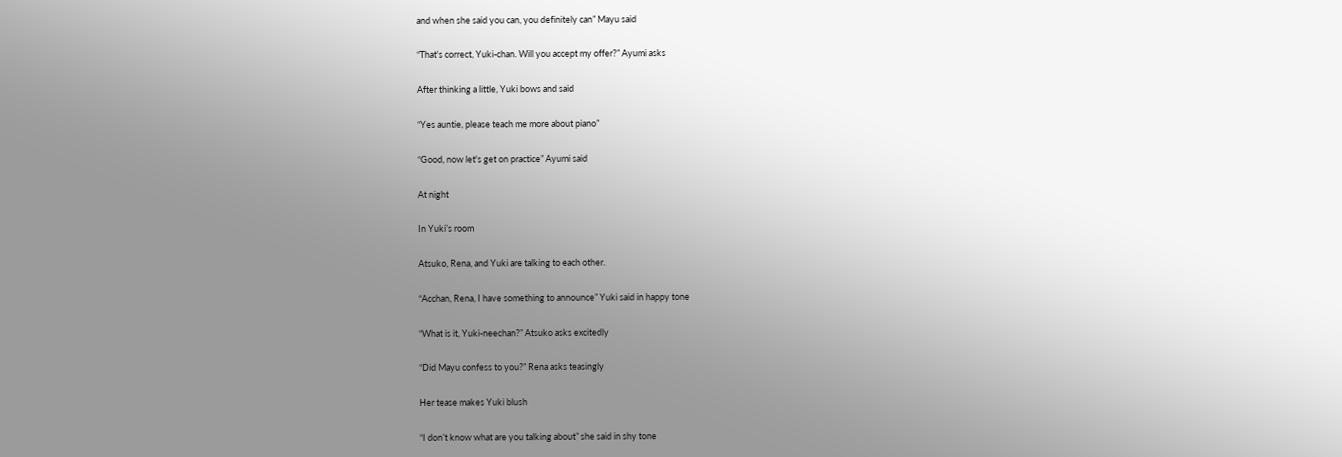and when she said you can, you definitely can” Mayu said

“That's correct, Yuki-chan. Will you accept my offer?” Ayumi asks

After thinking a little, Yuki bows and said

“Yes auntie, please teach me more about piano”

“Good, now let's get on practice” Ayumi said

At night

In Yuki’s room

Atsuko, Rena, and Yuki are talking to each other.

“Acchan, Rena, I have something to announce” Yuki said in happy tone

“What is it, Yuki-neechan?” Atsuko asks excitedly

“Did Mayu confess to you?” Rena asks teasingly

Her tease makes Yuki blush

“I don’t know what are you talking about” she said in shy tone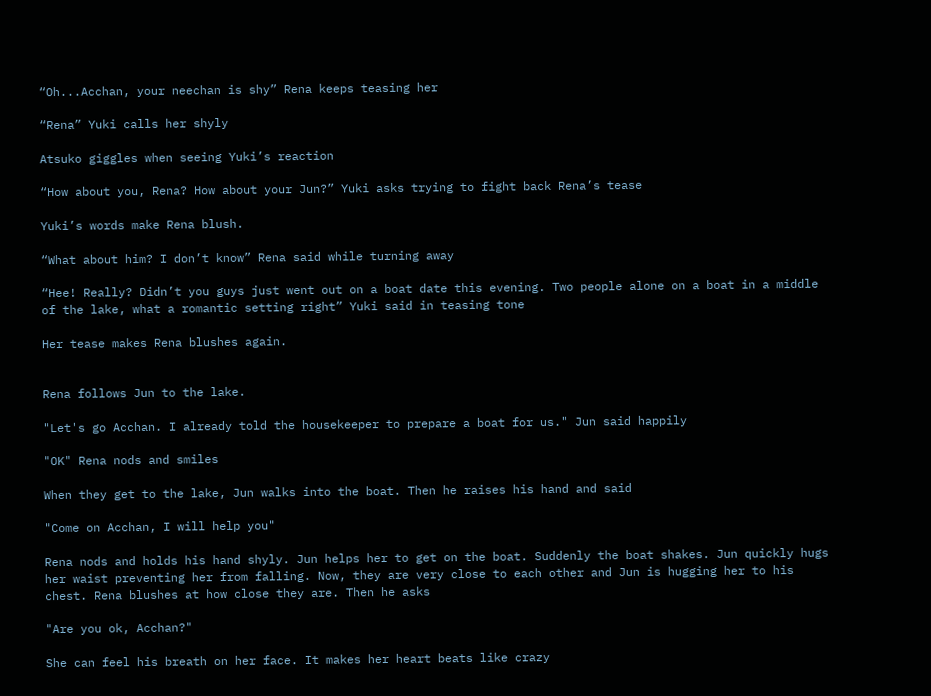“Oh...Acchan, your neechan is shy” Rena keeps teasing her

“Rena” Yuki calls her shyly

Atsuko giggles when seeing Yuki’s reaction

“How about you, Rena? How about your Jun?” Yuki asks trying to fight back Rena’s tease

Yuki’s words make Rena blush.

“What about him? I don’t know” Rena said while turning away

“Hee! Really? Didn’t you guys just went out on a boat date this evening. Two people alone on a boat in a middle of the lake, what a romantic setting right” Yuki said in teasing tone

Her tease makes Rena blushes again.


Rena follows Jun to the lake.

"Let's go Acchan. I already told the housekeeper to prepare a boat for us." Jun said happily

"OK" Rena nods and smiles

When they get to the lake, Jun walks into the boat. Then he raises his hand and said

"Come on Acchan, I will help you"

Rena nods and holds his hand shyly. Jun helps her to get on the boat. Suddenly the boat shakes. Jun quickly hugs her waist preventing her from falling. Now, they are very close to each other and Jun is hugging her to his chest. Rena blushes at how close they are. Then he asks

"Are you ok, Acchan?"

She can feel his breath on her face. It makes her heart beats like crazy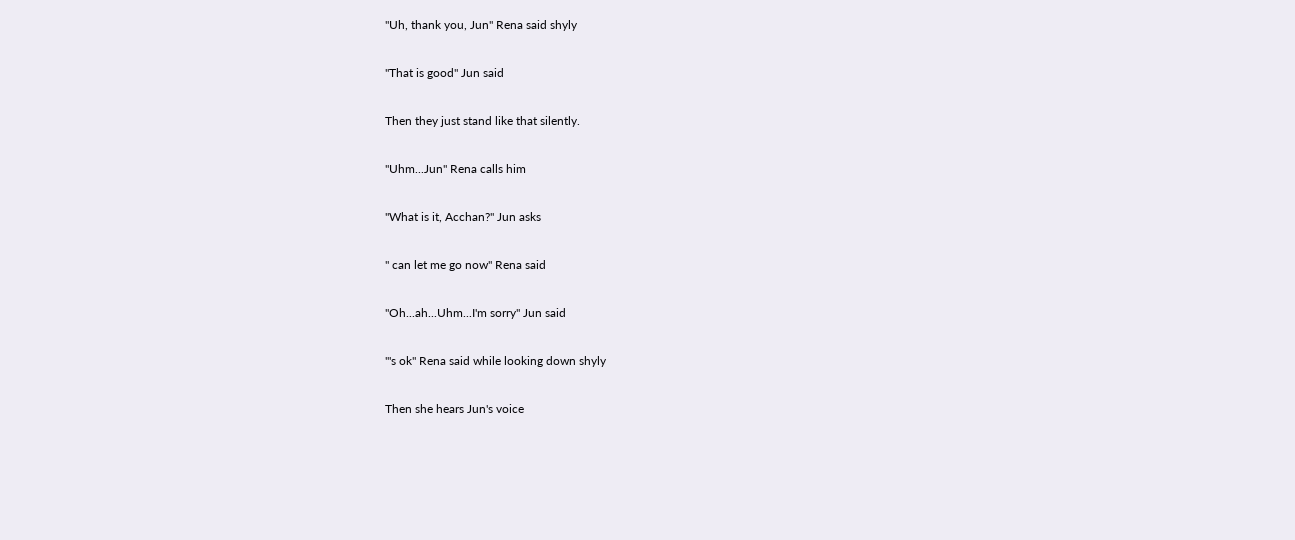"Uh, thank you, Jun" Rena said shyly

"That is good" Jun said

Then they just stand like that silently.

"Uhm...Jun" Rena calls him

"What is it, Acchan?" Jun asks

" can let me go now" Rena said

"Oh...ah...Uhm...I'm sorry" Jun said

"'s ok" Rena said while looking down shyly

Then she hears Jun's voice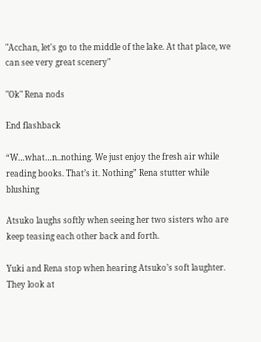"Acchan, let's go to the middle of the lake. At that place, we can see very great scenery"

"Ok" Rena nods

End flashback

“W…what…n..nothing. We just enjoy the fresh air while reading books. That’s it. Nothing” Rena stutter while blushing

Atsuko laughs softly when seeing her two sisters who are keep teasing each other back and forth.

Yuki and Rena stop when hearing Atsuko’s soft laughter. They look at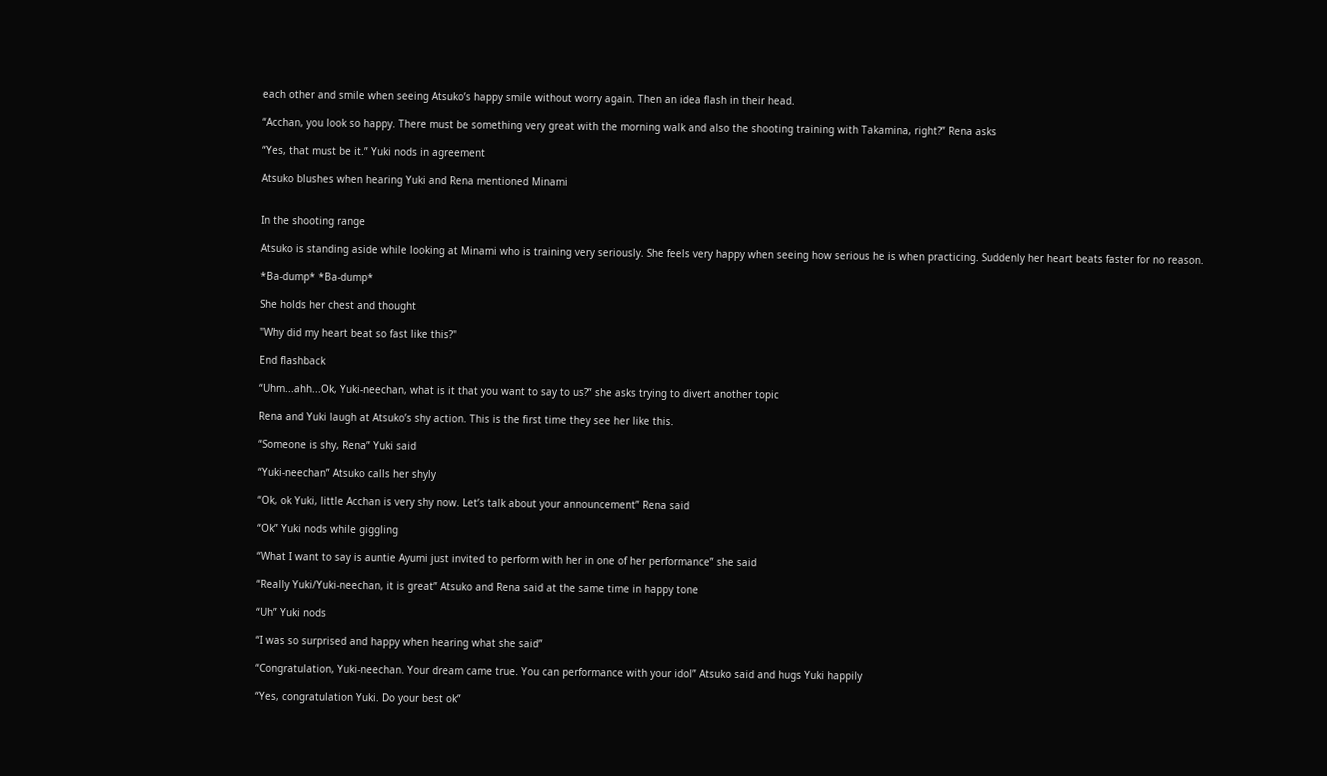each other and smile when seeing Atsuko’s happy smile without worry again. Then an idea flash in their head.

“Acchan, you look so happy. There must be something very great with the morning walk and also the shooting training with Takamina, right?” Rena asks

“Yes, that must be it.” Yuki nods in agreement

Atsuko blushes when hearing Yuki and Rena mentioned Minami


In the shooting range

Atsuko is standing aside while looking at Minami who is training very seriously. She feels very happy when seeing how serious he is when practicing. Suddenly her heart beats faster for no reason.

*Ba-dump* *Ba-dump*

She holds her chest and thought

"Why did my heart beat so fast like this?"

End flashback

“Uhm...ahh...Ok, Yuki-neechan, what is it that you want to say to us?” she asks trying to divert another topic

Rena and Yuki laugh at Atsuko’s shy action. This is the first time they see her like this.

“Someone is shy, Rena” Yuki said

“Yuki-neechan” Atsuko calls her shyly

“Ok, ok Yuki, little Acchan is very shy now. Let’s talk about your announcement” Rena said

“Ok” Yuki nods while giggling

“What I want to say is auntie Ayumi just invited to perform with her in one of her performance” she said

“Really Yuki/Yuki-neechan, it is great” Atsuko and Rena said at the same time in happy tone

“Uh” Yuki nods

“I was so surprised and happy when hearing what she said”

“Congratulation, Yuki-neechan. Your dream came true. You can performance with your idol” Atsuko said and hugs Yuki happily

“Yes, congratulation Yuki. Do your best ok”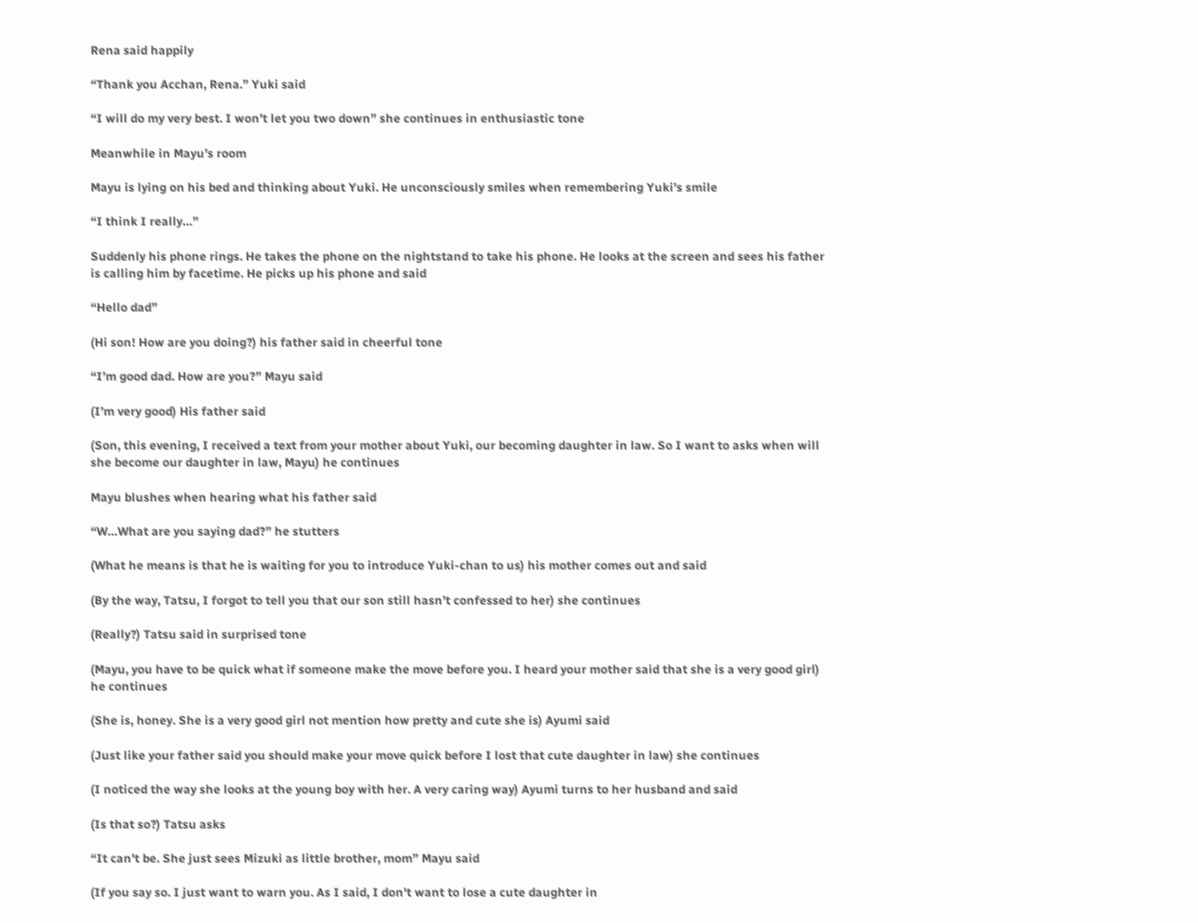Rena said happily

“Thank you Acchan, Rena.” Yuki said

“I will do my very best. I won’t let you two down” she continues in enthusiastic tone

Meanwhile in Mayu’s room

Mayu is lying on his bed and thinking about Yuki. He unconsciously smiles when remembering Yuki’s smile

“I think I really…”

Suddenly his phone rings. He takes the phone on the nightstand to take his phone. He looks at the screen and sees his father is calling him by facetime. He picks up his phone and said

“Hello dad”

(Hi son! How are you doing?) his father said in cheerful tone

“I’m good dad. How are you?” Mayu said

(I’m very good) His father said

(Son, this evening, I received a text from your mother about Yuki, our becoming daughter in law. So I want to asks when will she become our daughter in law, Mayu) he continues

Mayu blushes when hearing what his father said

“W…What are you saying dad?” he stutters

(What he means is that he is waiting for you to introduce Yuki-chan to us) his mother comes out and said

(By the way, Tatsu, I forgot to tell you that our son still hasn’t confessed to her) she continues

(Really?) Tatsu said in surprised tone

(Mayu, you have to be quick what if someone make the move before you. I heard your mother said that she is a very good girl) he continues

(She is, honey. She is a very good girl not mention how pretty and cute she is) Ayumi said

(Just like your father said you should make your move quick before I lost that cute daughter in law) she continues

(I noticed the way she looks at the young boy with her. A very caring way) Ayumi turns to her husband and said

(Is that so?) Tatsu asks

“It can't be. She just sees Mizuki as little brother, mom” Mayu said

(If you say so. I just want to warn you. As I said, I don't want to lose a cute daughter in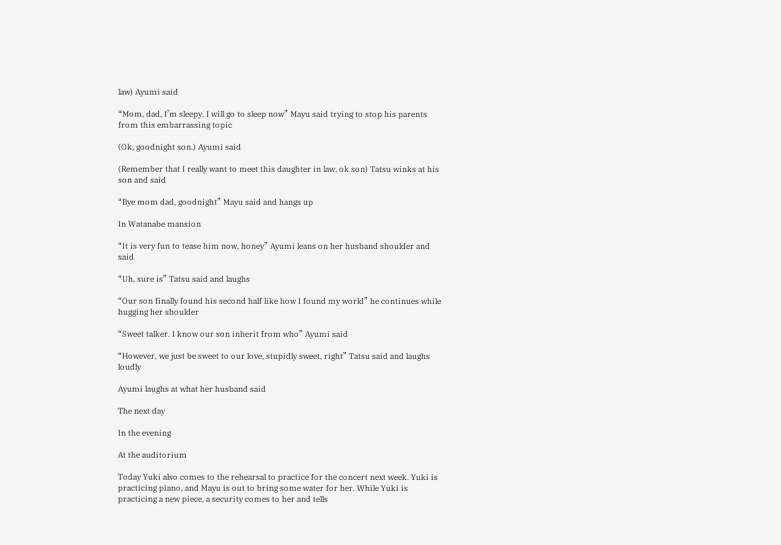law) Ayumi said

“Mom, dad, I’m sleepy. I will go to sleep now” Mayu said trying to stop his parents from this embarrassing topic

(Ok, goodnight son.) Ayumi said

(Remember that I really want to meet this daughter in law, ok son) Tatsu winks at his son and said

“Bye mom dad, goodnight” Mayu said and hangs up

In Watanabe mansion

“It is very fun to tease him now, honey” Ayumi leans on her husband shoulder and said

“Uh, sure is” Tatsu said and laughs

“Our son finally found his second half like how I found my world” he continues while hugging her shoulder

“Sweet talker. I know our son inherit from who” Ayumi said

“However, we just be sweet to our love, stupidly sweet, right” Tatsu said and laughs loudly

Ayumi laughs at what her husband said

The next day

In the evening

At the auditorium

Today Yuki also comes to the rehearsal to practice for the concert next week. Yuki is practicing piano, and Mayu is out to bring some water for her. While Yuki is practicing a new piece, a security comes to her and tells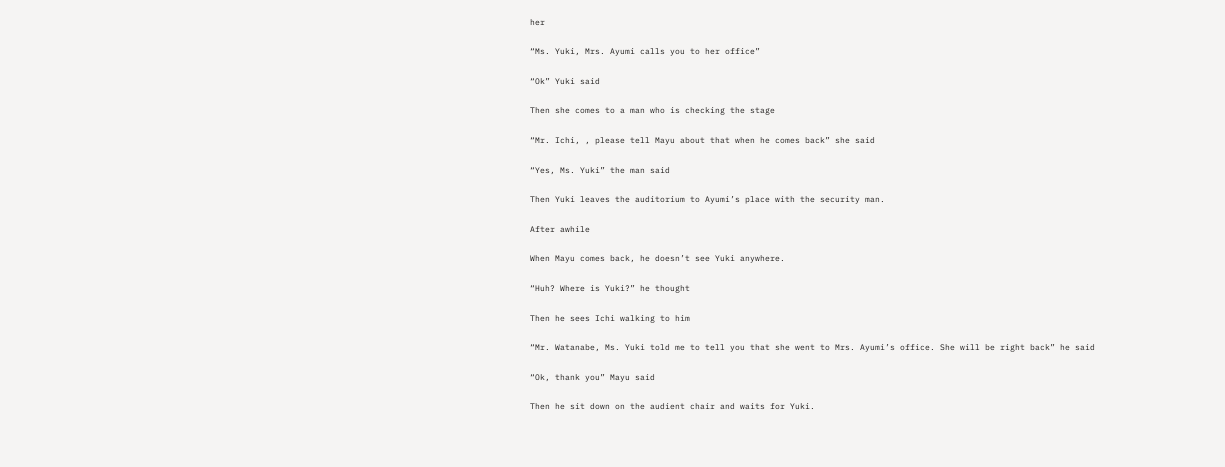her

“Ms. Yuki, Mrs. Ayumi calls you to her office”

“Ok” Yuki said

Then she comes to a man who is checking the stage

“Mr. Ichi, , please tell Mayu about that when he comes back” she said

“Yes, Ms. Yuki” the man said

Then Yuki leaves the auditorium to Ayumi’s place with the security man.

After awhile

When Mayu comes back, he doesn’t see Yuki anywhere.

“Huh? Where is Yuki?” he thought

Then he sees Ichi walking to him

“Mr. Watanabe, Ms. Yuki told me to tell you that she went to Mrs. Ayumi’s office. She will be right back” he said

“Ok, thank you” Mayu said

Then he sit down on the audient chair and waits for Yuki.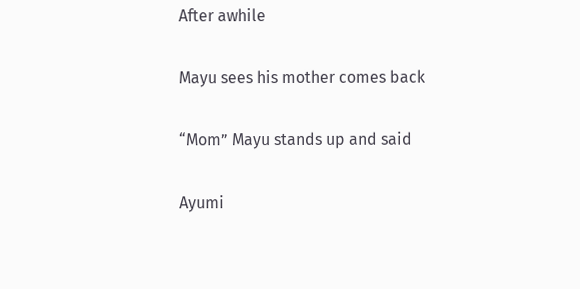After awhile

Mayu sees his mother comes back

“Mom” Mayu stands up and said

Ayumi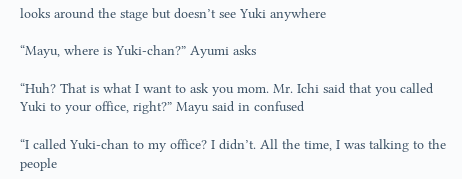looks around the stage but doesn’t see Yuki anywhere

“Mayu, where is Yuki-chan?” Ayumi asks

“Huh? That is what I want to ask you mom. Mr. Ichi said that you called Yuki to your office, right?” Mayu said in confused

“I called Yuki-chan to my office? I didn’t. All the time, I was talking to the people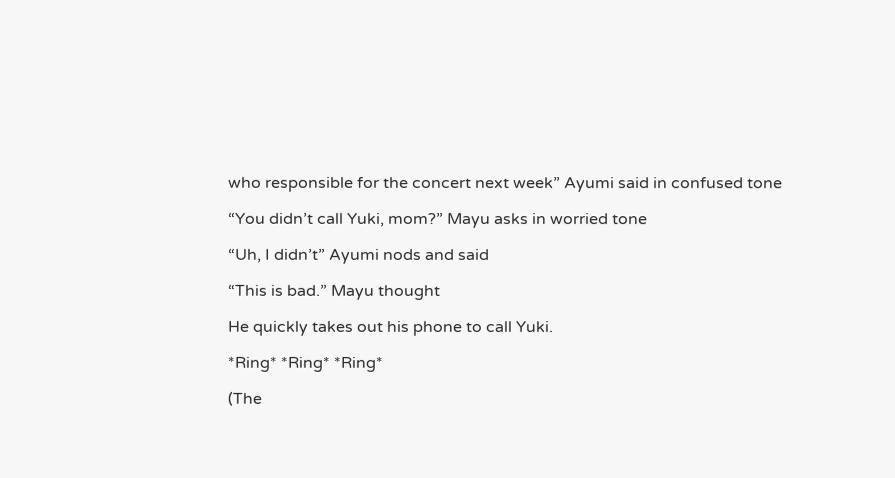who responsible for the concert next week” Ayumi said in confused tone

“You didn’t call Yuki, mom?” Mayu asks in worried tone

“Uh, I didn’t” Ayumi nods and said

“This is bad.” Mayu thought

He quickly takes out his phone to call Yuki.

*Ring* *Ring* *Ring*

(The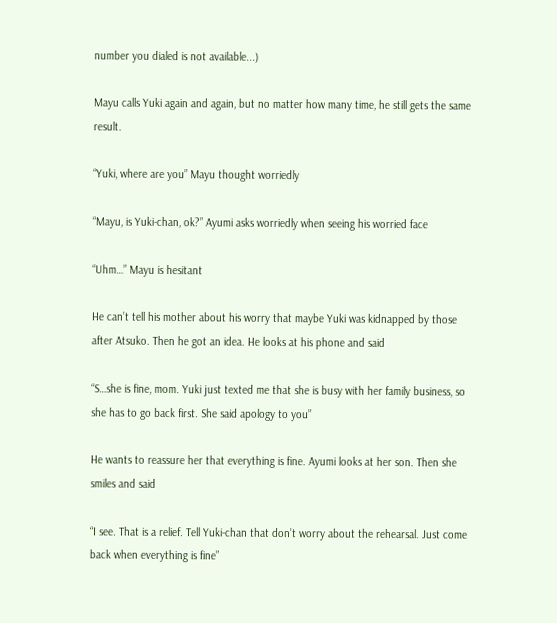number you dialed is not available...)

Mayu calls Yuki again and again, but no matter how many time, he still gets the same result.

“Yuki, where are you” Mayu thought worriedly

“Mayu, is Yuki-chan, ok?” Ayumi asks worriedly when seeing his worried face

“Uhm…” Mayu is hesitant

He can’t tell his mother about his worry that maybe Yuki was kidnapped by those after Atsuko. Then he got an idea. He looks at his phone and said

“S…she is fine, mom. Yuki just texted me that she is busy with her family business, so she has to go back first. She said apology to you”

He wants to reassure her that everything is fine. Ayumi looks at her son. Then she smiles and said

“I see. That is a relief. Tell Yuki-chan that don’t worry about the rehearsal. Just come back when everything is fine”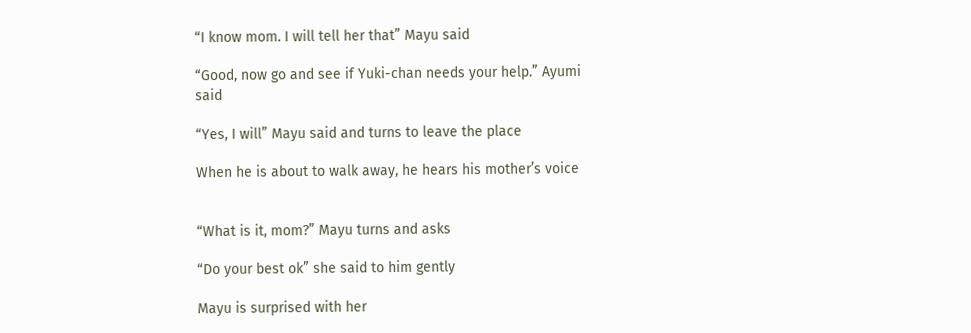“I know mom. I will tell her that” Mayu said

“Good, now go and see if Yuki-chan needs your help.” Ayumi said

“Yes, I will” Mayu said and turns to leave the place

When he is about to walk away, he hears his mother’s voice


“What is it, mom?” Mayu turns and asks

“Do your best ok” she said to him gently

Mayu is surprised with her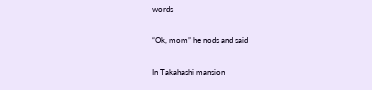words

“Ok, mom” he nods and said

In Takahashi mansion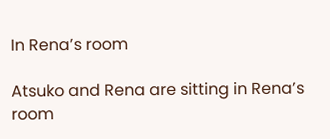In Rena’s room

Atsuko and Rena are sitting in Rena’s room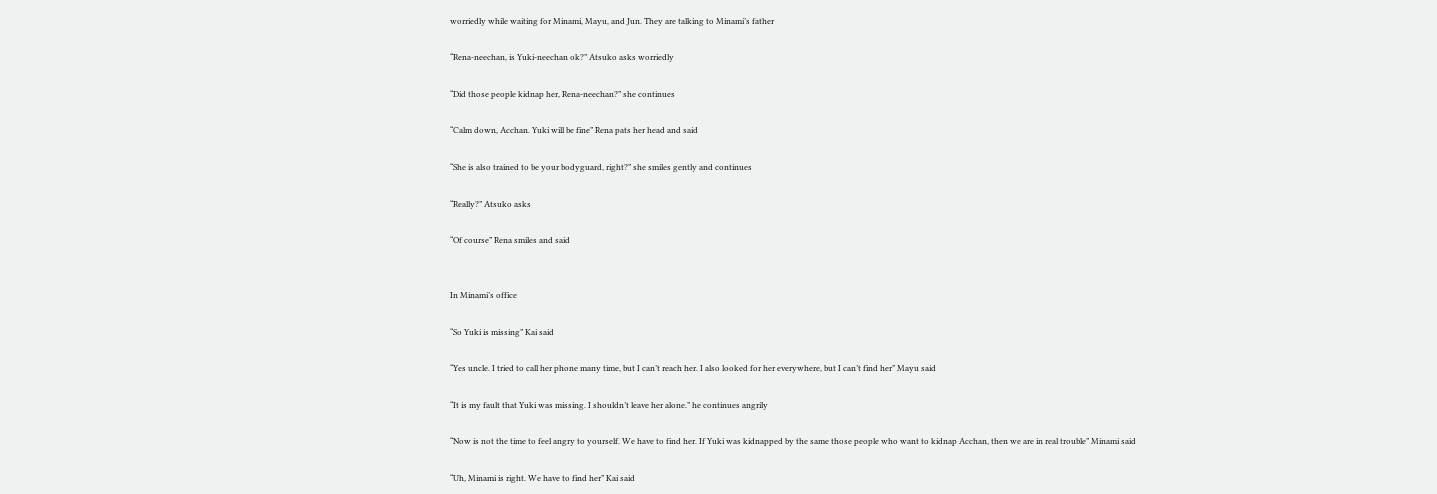worriedly while waiting for Minami, Mayu, and Jun. They are talking to Minami’s father

“Rena-neechan, is Yuki-neechan ok?” Atsuko asks worriedly

“Did those people kidnap her, Rena-neechan?” she continues

“Calm down, Acchan. Yuki will be fine” Rena pats her head and said

“She is also trained to be your bodyguard, right?” she smiles gently and continues

“Really?” Atsuko asks

“Of course” Rena smiles and said


In Minami’s office

“So Yuki is missing” Kai said

“Yes uncle. I tried to call her phone many time, but I can’t reach her. I also looked for her everywhere, but I can’t find her” Mayu said

“It is my fault that Yuki was missing. I shouldn’t leave her alone.” he continues angrily

“Now is not the time to feel angry to yourself. We have to find her. If Yuki was kidnapped by the same those people who want to kidnap Acchan, then we are in real trouble” Minami said

“Uh, Minami is right. We have to find her” Kai said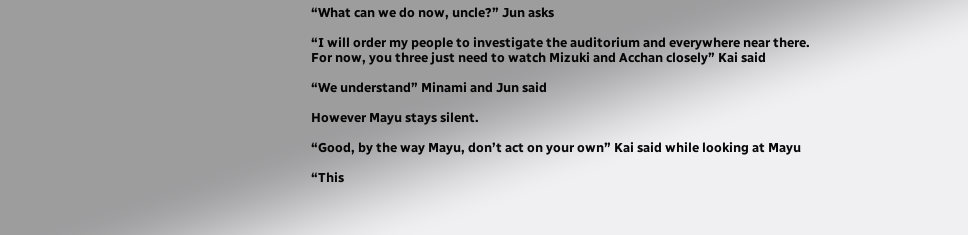“What can we do now, uncle?” Jun asks

“I will order my people to investigate the auditorium and everywhere near there. For now, you three just need to watch Mizuki and Acchan closely” Kai said

“We understand” Minami and Jun said

However Mayu stays silent.

“Good, by the way Mayu, don’t act on your own” Kai said while looking at Mayu

“This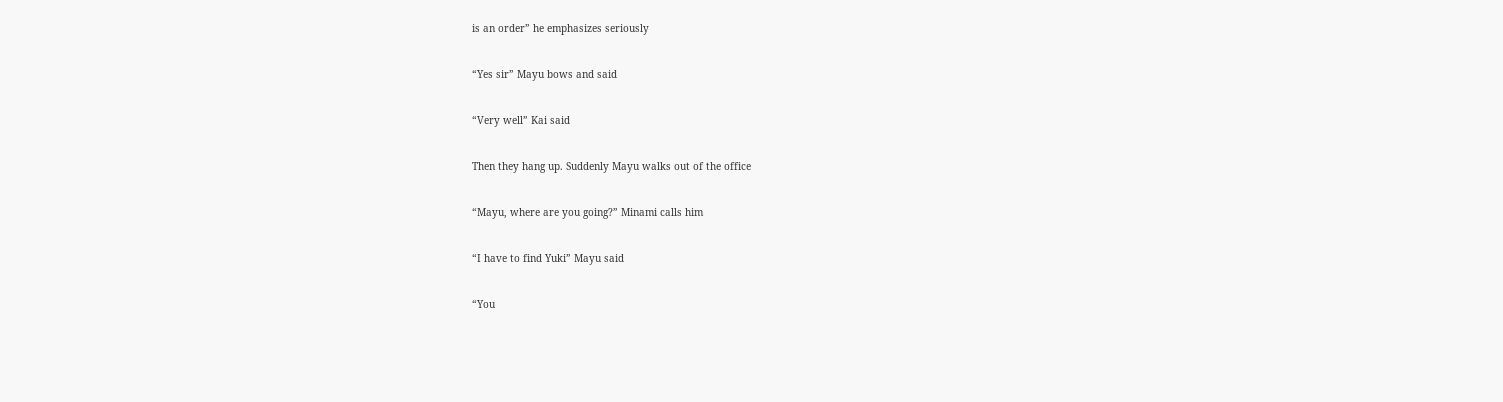is an order” he emphasizes seriously

“Yes sir” Mayu bows and said

“Very well” Kai said

Then they hang up. Suddenly Mayu walks out of the office

“Mayu, where are you going?” Minami calls him

“I have to find Yuki” Mayu said

“You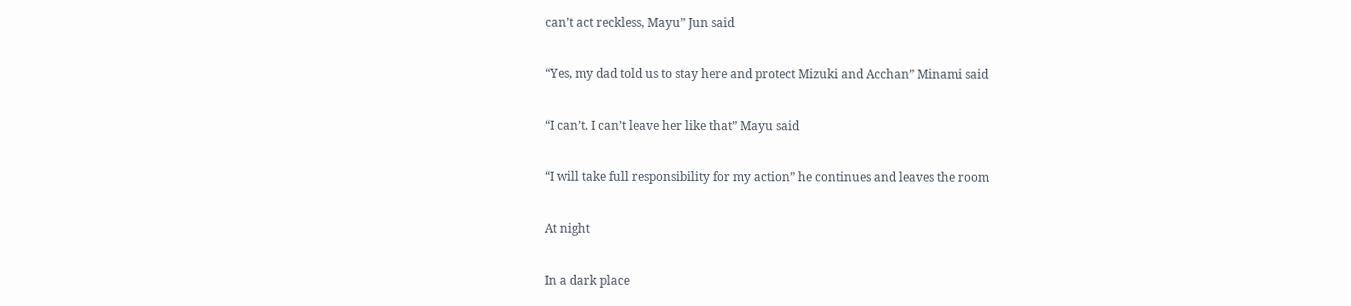can’t act reckless, Mayu” Jun said

“Yes, my dad told us to stay here and protect Mizuki and Acchan” Minami said

“I can’t. I can’t leave her like that” Mayu said

“I will take full responsibility for my action” he continues and leaves the room

At night

In a dark place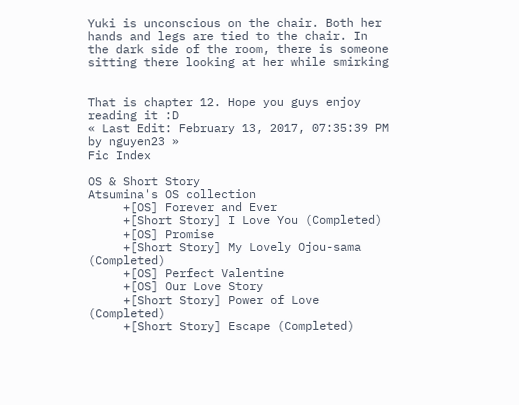Yuki is unconscious on the chair. Both her hands and legs are tied to the chair. In the dark side of the room, there is someone sitting there looking at her while smirking


That is chapter 12. Hope you guys enjoy reading it :D
« Last Edit: February 13, 2017, 07:35:39 PM by nguyen23 »
Fic Index

OS & Short Story
Atsumina's OS collection
     +[OS] Forever and Ever
     +[Short Story] I Love You (Completed)
     +[OS] Promise
     +[Short Story] My Lovely Ojou-sama (Completed)
     +[OS] Perfect Valentine
     +[OS] Our Love Story
     +[Short Story] Power of Love (Completed)
     +[Short Story] Escape (Completed)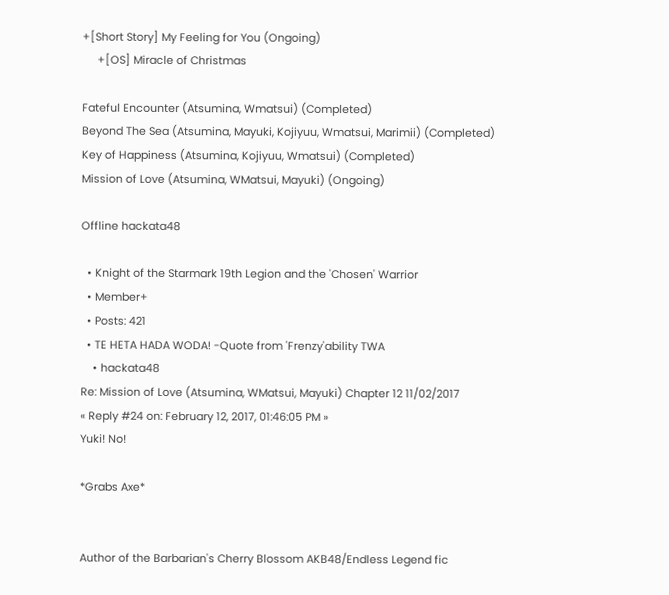+[Short Story] My Feeling for You (Ongoing)
     +[OS] Miracle of Christmas

Fateful Encounter (Atsumina, Wmatsui) (Completed)
Beyond The Sea (Atsumina, Mayuki, Kojiyuu, Wmatsui, Marimii) (Completed)
Key of Happiness (Atsumina, Kojiyuu, Wmatsui) (Completed)
Mission of Love (Atsumina, WMatsui, Mayuki) (Ongoing)

Offline hackata48

  • Knight of the Starmark 19th Legion and the 'Chosen' Warrior
  • Member+
  • Posts: 421
  • TE HETA HADA WODA! -Quote from 'Frenzy'ability TWA
    • hackata48
Re: Mission of Love (Atsumina, WMatsui, Mayuki) Chapter 12 11/02/2017
« Reply #24 on: February 12, 2017, 01:46:05 PM »
Yuki! No!

*Grabs Axe*


Author of the Barbarian's Cherry Blossom AKB48/Endless Legend fic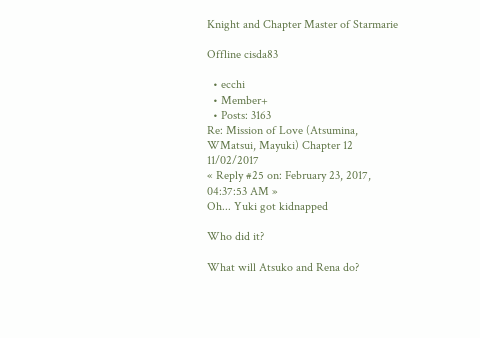Knight and Chapter Master of Starmarie

Offline cisda83

  • ecchi
  • Member+
  • Posts: 3163
Re: Mission of Love (Atsumina, WMatsui, Mayuki) Chapter 12 11/02/2017
« Reply #25 on: February 23, 2017, 04:37:53 AM »
Oh... Yuki got kidnapped

Who did it?

What will Atsuko and Rena do?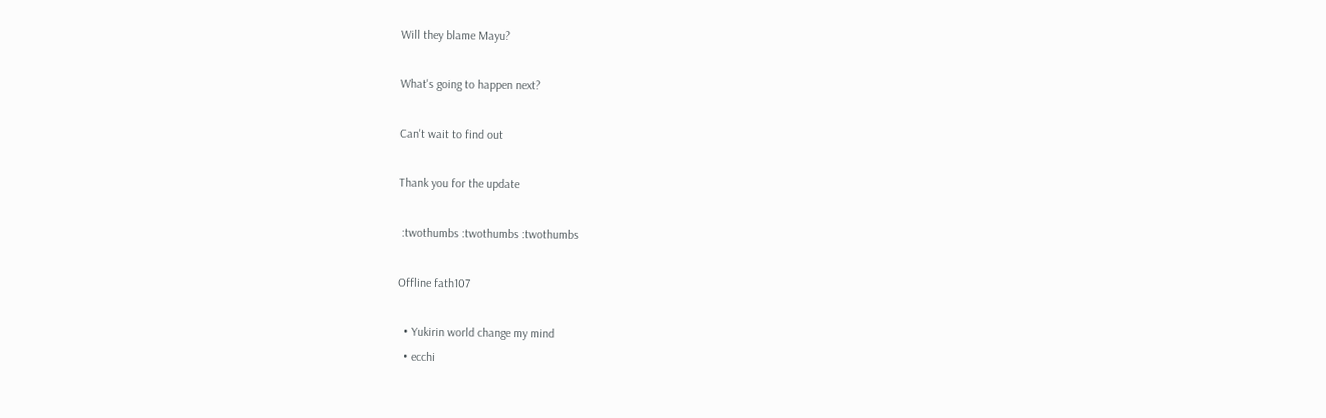Will they blame Mayu?

What's going to happen next?

Can't wait to find out

Thank you for the update

 :twothumbs :twothumbs :twothumbs

Offline fath107

  • Yukirin world change my mind
  • ecchi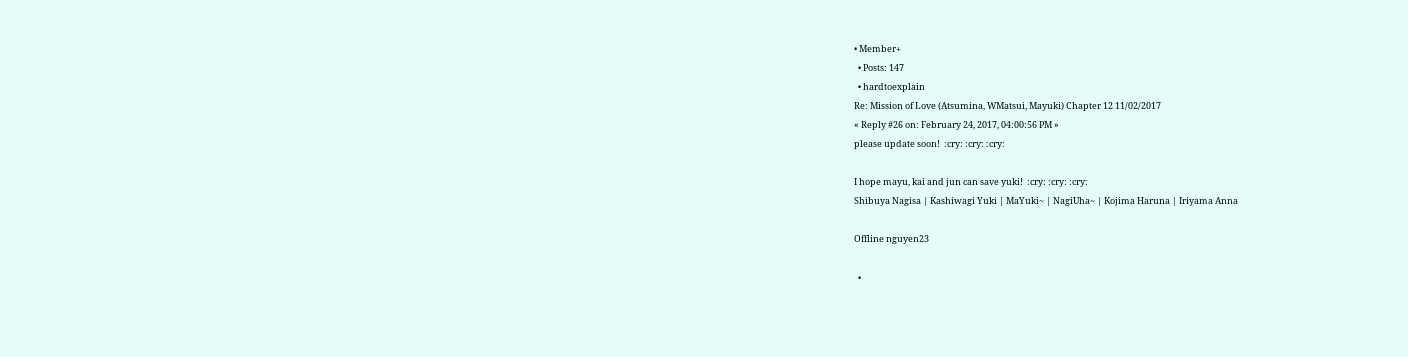• Member+
  • Posts: 147
  • hardtoexplain
Re: Mission of Love (Atsumina, WMatsui, Mayuki) Chapter 12 11/02/2017
« Reply #26 on: February 24, 2017, 04:00:56 PM »
please update soon!  :cry: :cry: :cry:

I hope mayu, kai and jun can save yuki!  :cry: :cry: :cry:
Shibuya Nagisa | Kashiwagi Yuki | MaYuki~ | NagiUha~ | Kojima Haruna | Iriyama Anna

Offline nguyen23

  •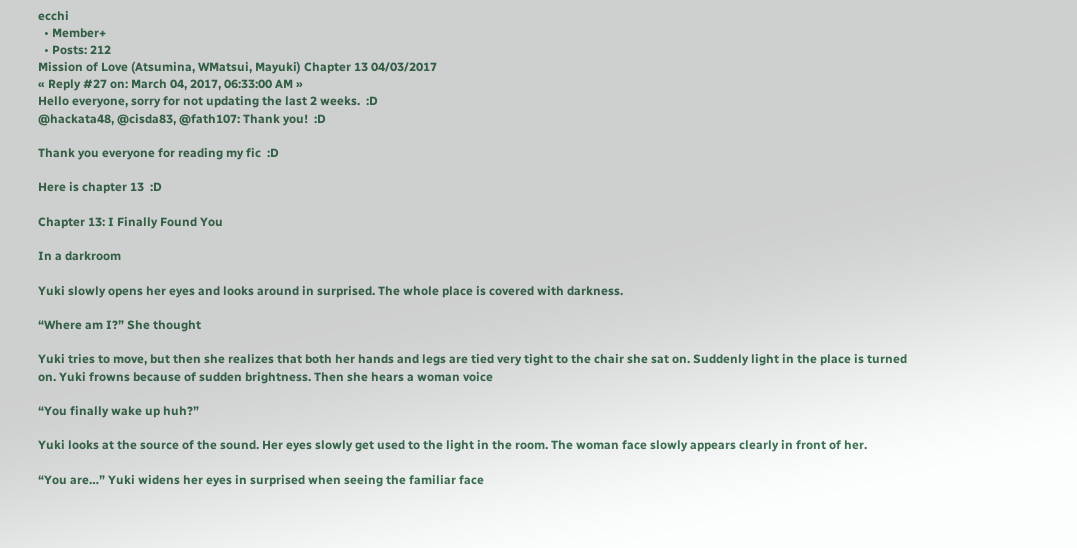ecchi
  • Member+
  • Posts: 212
Mission of Love (Atsumina, WMatsui, Mayuki) Chapter 13 04/03/2017
« Reply #27 on: March 04, 2017, 06:33:00 AM »
Hello everyone, sorry for not updating the last 2 weeks.  :D
@hackata48, @cisda83, @fath107: Thank you!  :D

Thank you everyone for reading my fic  :D

Here is chapter 13  :D

Chapter 13: I Finally Found You

In a darkroom

Yuki slowly opens her eyes and looks around in surprised. The whole place is covered with darkness.

“Where am I?” She thought

Yuki tries to move, but then she realizes that both her hands and legs are tied very tight to the chair she sat on. Suddenly light in the place is turned on. Yuki frowns because of sudden brightness. Then she hears a woman voice

“You finally wake up huh?”

Yuki looks at the source of the sound. Her eyes slowly get used to the light in the room. The woman face slowly appears clearly in front of her.

“You are…” Yuki widens her eyes in surprised when seeing the familiar face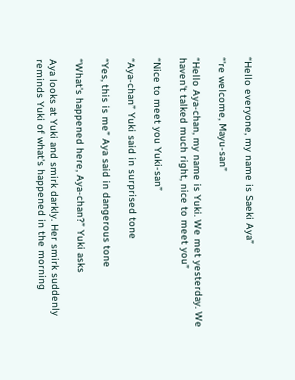“Hello everyone, my name is Saeki Aya”

“'re welcome, Mayu-san”

“Hello Aya-chan, my name is Yuki. We met yesterday. We haven't talked much right, nice to meet you”

“Nice to meet you Yuki-san”

“Aya-chan” Yuki said in surprised tone

“Yes, this is me” Aya said in dangerous tone

“What's happened here, Aya-chan?” Yuki asks

Aya looks at Yuki and smirk darkly. Her smirk suddenly reminds Yuki of what's happened in the morning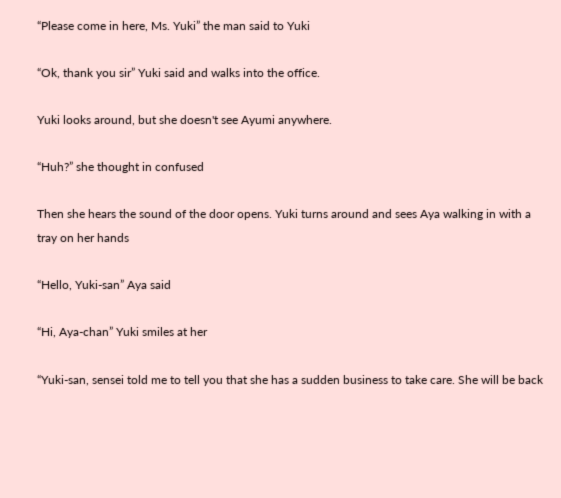“Please come in here, Ms. Yuki” the man said to Yuki

“Ok, thank you sir” Yuki said and walks into the office.

Yuki looks around, but she doesn't see Ayumi anywhere.

“Huh?” she thought in confused

Then she hears the sound of the door opens. Yuki turns around and sees Aya walking in with a tray on her hands

“Hello, Yuki-san” Aya said

“Hi, Aya-chan” Yuki smiles at her

“Yuki-san, sensei told me to tell you that she has a sudden business to take care. She will be back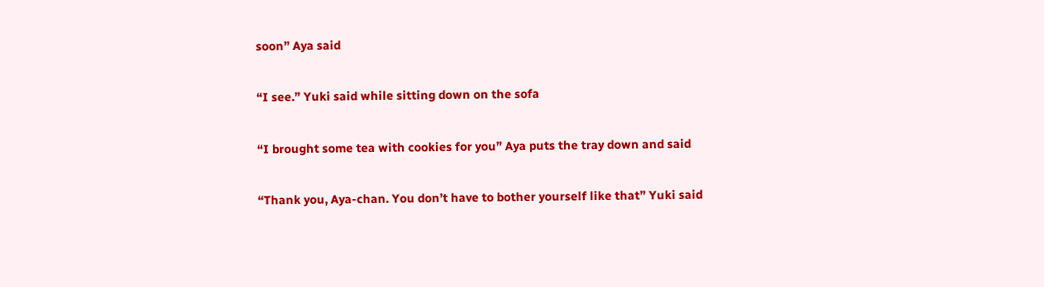soon” Aya said

“I see.” Yuki said while sitting down on the sofa

“I brought some tea with cookies for you” Aya puts the tray down and said

“Thank you, Aya-chan. You don’t have to bother yourself like that” Yuki said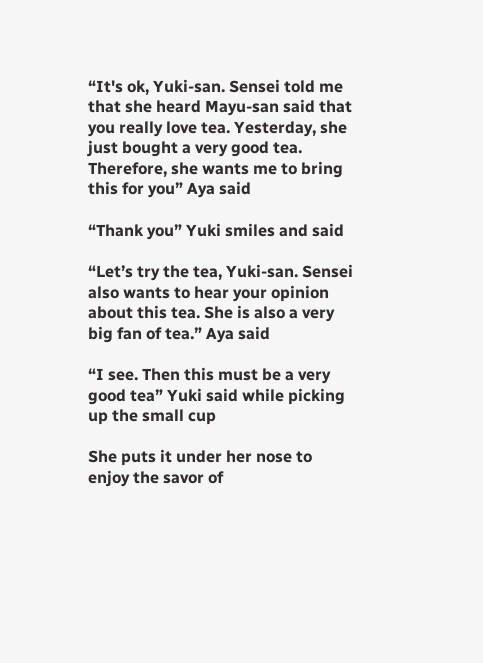“It's ok, Yuki-san. Sensei told me that she heard Mayu-san said that you really love tea. Yesterday, she just bought a very good tea. Therefore, she wants me to bring this for you” Aya said

“Thank you” Yuki smiles and said

“Let’s try the tea, Yuki-san. Sensei also wants to hear your opinion about this tea. She is also a very big fan of tea.” Aya said

“I see. Then this must be a very good tea” Yuki said while picking up the small cup

She puts it under her nose to enjoy the savor of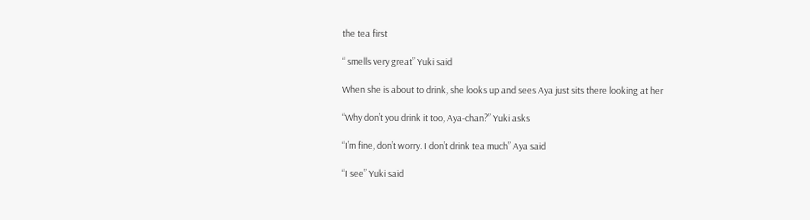the tea first

“ smells very great” Yuki said

When she is about to drink, she looks up and sees Aya just sits there looking at her

“Why don’t you drink it too, Aya-chan?” Yuki asks

“I’m fine, don’t worry. I don’t drink tea much” Aya said

“I see” Yuki said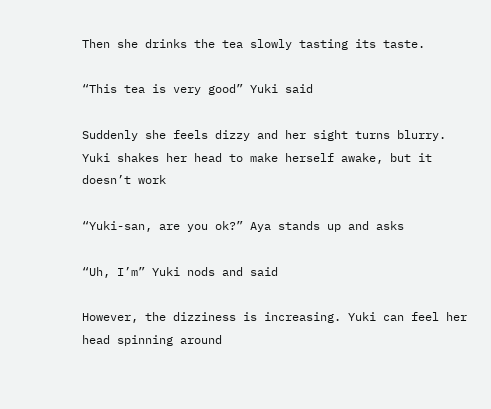Then she drinks the tea slowly tasting its taste.

“This tea is very good” Yuki said

Suddenly she feels dizzy and her sight turns blurry. Yuki shakes her head to make herself awake, but it doesn’t work

“Yuki-san, are you ok?” Aya stands up and asks

“Uh, I’m” Yuki nods and said

However, the dizziness is increasing. Yuki can feel her head spinning around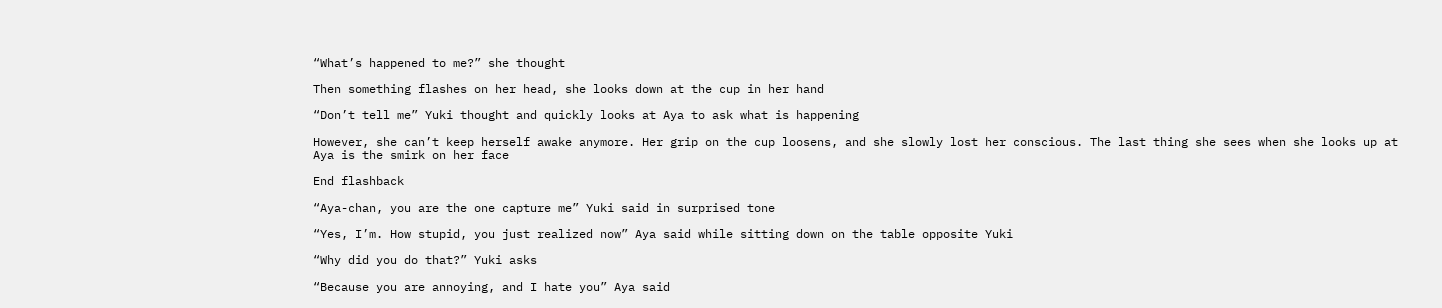“What’s happened to me?” she thought

Then something flashes on her head, she looks down at the cup in her hand

“Don’t tell me” Yuki thought and quickly looks at Aya to ask what is happening

However, she can’t keep herself awake anymore. Her grip on the cup loosens, and she slowly lost her conscious. The last thing she sees when she looks up at Aya is the smirk on her face

End flashback

“Aya-chan, you are the one capture me” Yuki said in surprised tone

“Yes, I’m. How stupid, you just realized now” Aya said while sitting down on the table opposite Yuki

“Why did you do that?” Yuki asks

“Because you are annoying, and I hate you” Aya said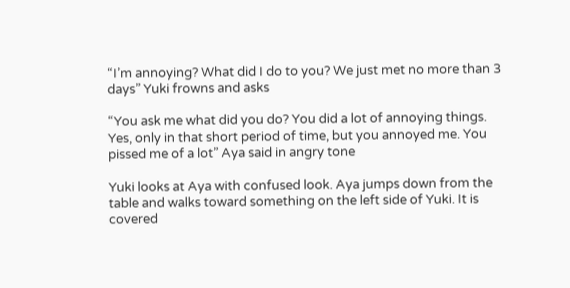“I’m annoying? What did I do to you? We just met no more than 3 days” Yuki frowns and asks

“You ask me what did you do? You did a lot of annoying things. Yes, only in that short period of time, but you annoyed me. You pissed me of a lot” Aya said in angry tone

Yuki looks at Aya with confused look. Aya jumps down from the table and walks toward something on the left side of Yuki. It is covered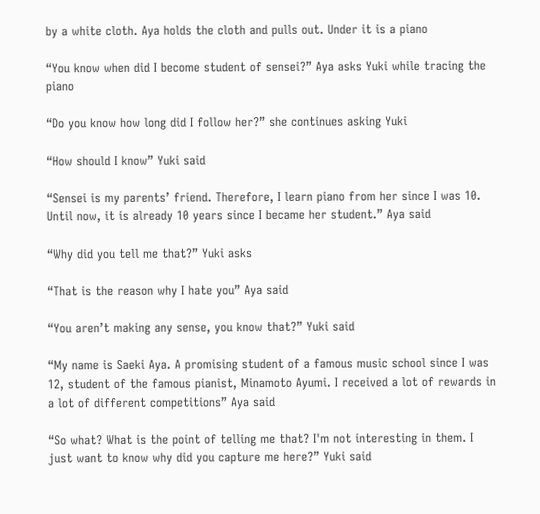by a white cloth. Aya holds the cloth and pulls out. Under it is a piano

“You know when did I become student of sensei?” Aya asks Yuki while tracing the piano

“Do you know how long did I follow her?” she continues asking Yuki

“How should I know” Yuki said

“Sensei is my parents’ friend. Therefore, I learn piano from her since I was 10. Until now, it is already 10 years since I became her student.” Aya said

“Why did you tell me that?” Yuki asks

“That is the reason why I hate you” Aya said

“You aren’t making any sense, you know that?” Yuki said

“My name is Saeki Aya. A promising student of a famous music school since I was 12, student of the famous pianist, Minamoto Ayumi. I received a lot of rewards in a lot of different competitions” Aya said

“So what? What is the point of telling me that? I'm not interesting in them. I just want to know why did you capture me here?” Yuki said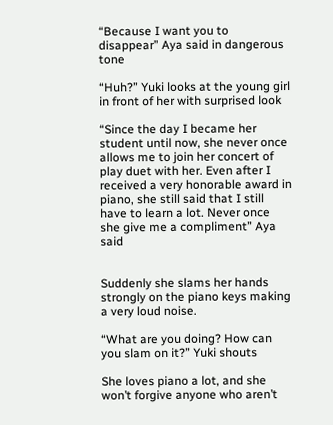“Because I want you to disappear” Aya said in dangerous tone

“Huh?” Yuki looks at the young girl in front of her with surprised look

“Since the day I became her student until now, she never once allows me to join her concert of play duet with her. Even after I received a very honorable award in piano, she still said that I still have to learn a lot. Never once she give me a compliment” Aya said


Suddenly she slams her hands strongly on the piano keys making a very loud noise.

“What are you doing? How can you slam on it?” Yuki shouts

She loves piano a lot, and she won’t forgive anyone who aren’t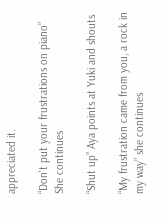appreciated it.

“Don't put your frustrations on piano” She continues

“Shut up” Aya points at Yuki and shouts

“My frustration came from you, a rock in my way” she continues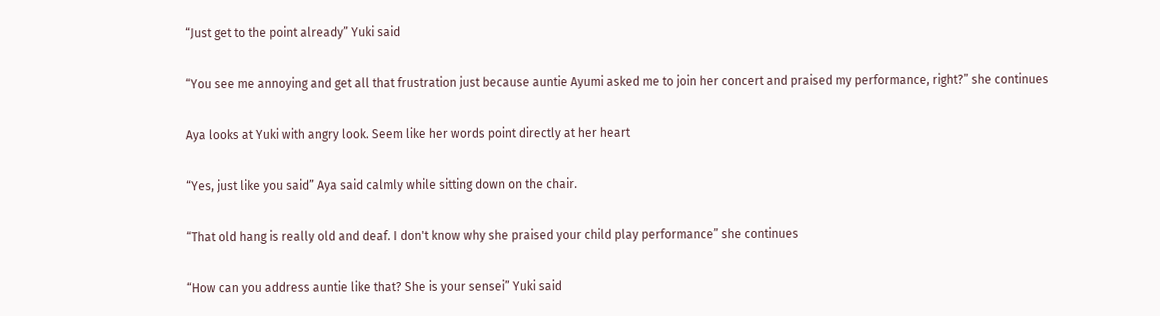“Just get to the point already” Yuki said

“You see me annoying and get all that frustration just because auntie Ayumi asked me to join her concert and praised my performance, right?” she continues

Aya looks at Yuki with angry look. Seem like her words point directly at her heart

“Yes, just like you said” Aya said calmly while sitting down on the chair.

“That old hang is really old and deaf. I don't know why she praised your child play performance” she continues

“How can you address auntie like that? She is your sensei” Yuki said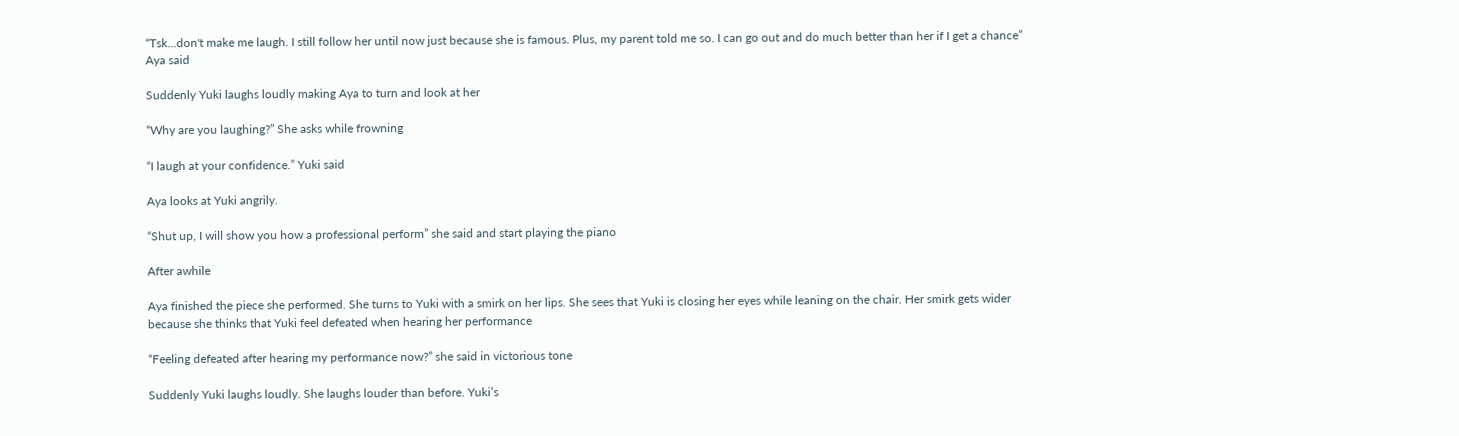“Tsk…don't make me laugh. I still follow her until now just because she is famous. Plus, my parent told me so. I can go out and do much better than her if I get a chance” Aya said

Suddenly Yuki laughs loudly making Aya to turn and look at her

“Why are you laughing?” She asks while frowning

“I laugh at your confidence.” Yuki said

Aya looks at Yuki angrily.

“Shut up, I will show you how a professional perform” she said and start playing the piano

After awhile

Aya finished the piece she performed. She turns to Yuki with a smirk on her lips. She sees that Yuki is closing her eyes while leaning on the chair. Her smirk gets wider because she thinks that Yuki feel defeated when hearing her performance

“Feeling defeated after hearing my performance now?” she said in victorious tone

Suddenly Yuki laughs loudly. She laughs louder than before. Yuki’s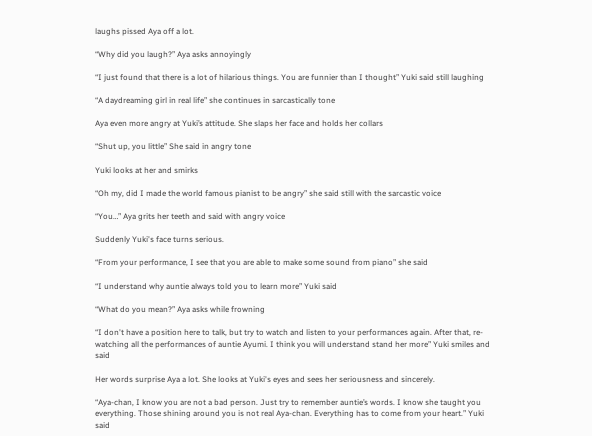laughs pissed Aya off a lot.

“Why did you laugh?” Aya asks annoyingly

“I just found that there is a lot of hilarious things. You are funnier than I thought” Yuki said still laughing

“A daydreaming girl in real life” she continues in sarcastically tone

Aya even more angry at Yuki’s attitude. She slaps her face and holds her collars

“Shut up, you little” She said in angry tone

Yuki looks at her and smirks

“Oh my, did I made the world famous pianist to be angry” she said still with the sarcastic voice

“You…” Aya grits her teeth and said with angry voice

Suddenly Yuki's face turns serious.

“From your performance, I see that you are able to make some sound from piano” she said

“I understand why auntie always told you to learn more” Yuki said

“What do you mean?” Aya asks while frowning

“I don't have a position here to talk, but try to watch and listen to your performances again. After that, re-watching all the performances of auntie Ayumi. I think you will understand stand her more” Yuki smiles and said

Her words surprise Aya a lot. She looks at Yuki's eyes and sees her seriousness and sincerely.

“Aya-chan, I know you are not a bad person. Just try to remember auntie’s words. I know she taught you everything. Those shining around you is not real Aya-chan. Everything has to come from your heart.” Yuki said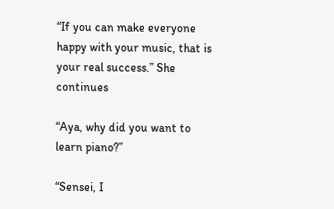“If you can make everyone happy with your music, that is your real success.” She continues

“Aya, why did you want to learn piano?”

“Sensei, I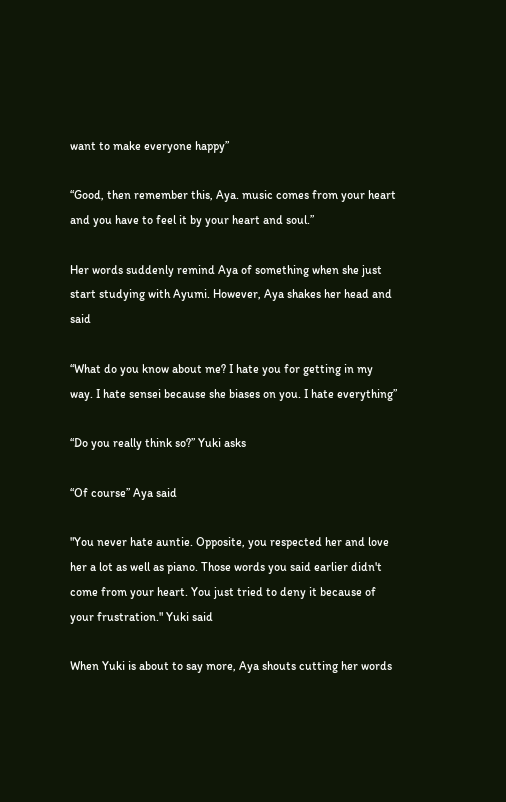want to make everyone happy”

“Good, then remember this, Aya. music comes from your heart and you have to feel it by your heart and soul.”

Her words suddenly remind Aya of something when she just start studying with Ayumi. However, Aya shakes her head and said

“What do you know about me? I hate you for getting in my way. I hate sensei because she biases on you. I hate everything”

“Do you really think so?” Yuki asks

“Of course” Aya said

"You never hate auntie. Opposite, you respected her and love her a lot as well as piano. Those words you said earlier didn't come from your heart. You just tried to deny it because of your frustration." Yuki said

When Yuki is about to say more, Aya shouts cutting her words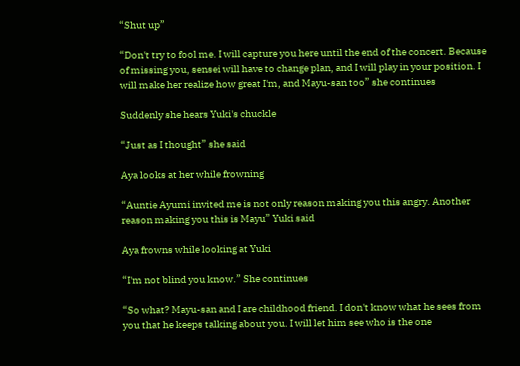“Shut up”

“Don't try to fool me. I will capture you here until the end of the concert. Because of missing you, sensei will have to change plan, and I will play in your position. I will make her realize how great I'm, and Mayu-san too” she continues

Suddenly she hears Yuki's chuckle

“Just as I thought” she said

Aya looks at her while frowning

“Auntie Ayumi invited me is not only reason making you this angry. Another reason making you this is Mayu” Yuki said

Aya frowns while looking at Yuki

“I'm not blind you know.” She continues

“So what? Mayu-san and I are childhood friend. I don't know what he sees from you that he keeps talking about you. I will let him see who is the one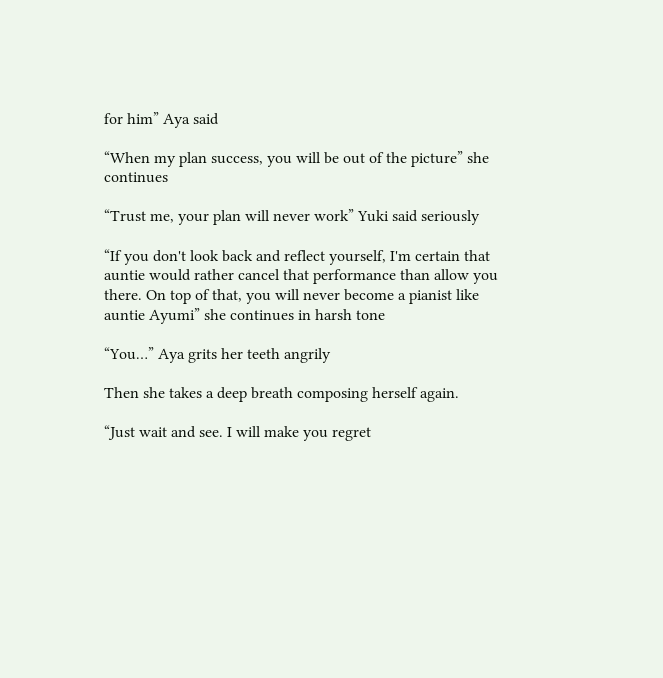for him” Aya said

“When my plan success, you will be out of the picture” she continues

“Trust me, your plan will never work” Yuki said seriously

“If you don't look back and reflect yourself, I'm certain that auntie would rather cancel that performance than allow you there. On top of that, you will never become a pianist like auntie Ayumi” she continues in harsh tone

“You…” Aya grits her teeth angrily

Then she takes a deep breath composing herself again.

“Just wait and see. I will make you regret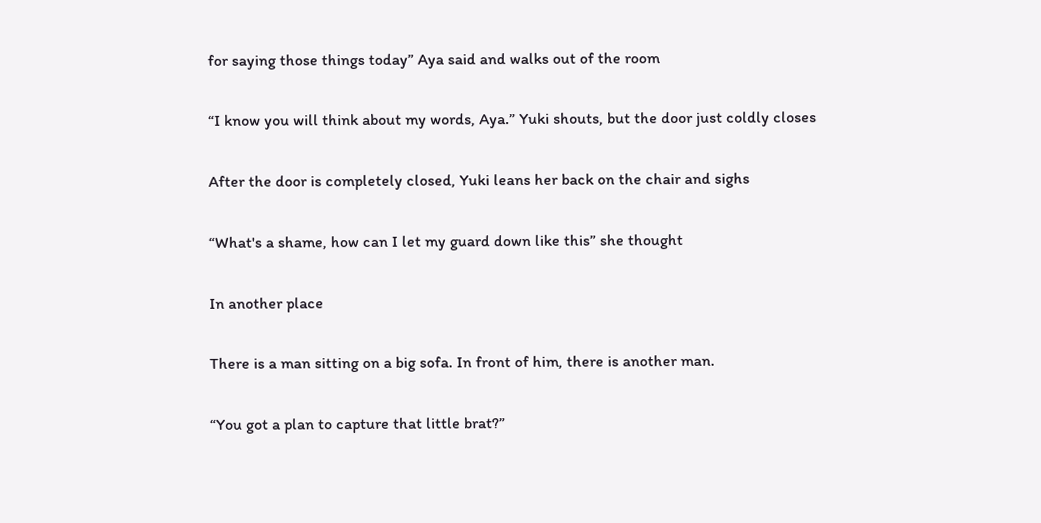for saying those things today” Aya said and walks out of the room

“I know you will think about my words, Aya.” Yuki shouts, but the door just coldly closes

After the door is completely closed, Yuki leans her back on the chair and sighs

“What's a shame, how can I let my guard down like this” she thought

In another place

There is a man sitting on a big sofa. In front of him, there is another man.

“You got a plan to capture that little brat?”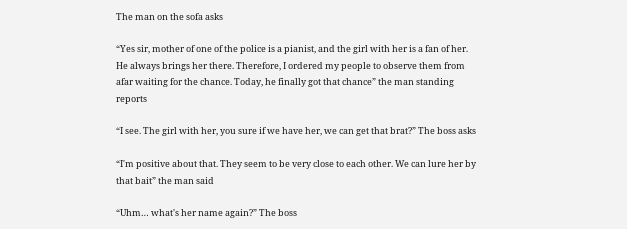The man on the sofa asks

“Yes sir, mother of one of the police is a pianist, and the girl with her is a fan of her. He always brings her there. Therefore, I ordered my people to observe them from afar waiting for the chance. Today, he finally got that chance” the man standing reports

“I see. The girl with her, you sure if we have her, we can get that brat?” The boss asks

“I'm positive about that. They seem to be very close to each other. We can lure her by that bait” the man said

“Uhm… what's her name again?” The boss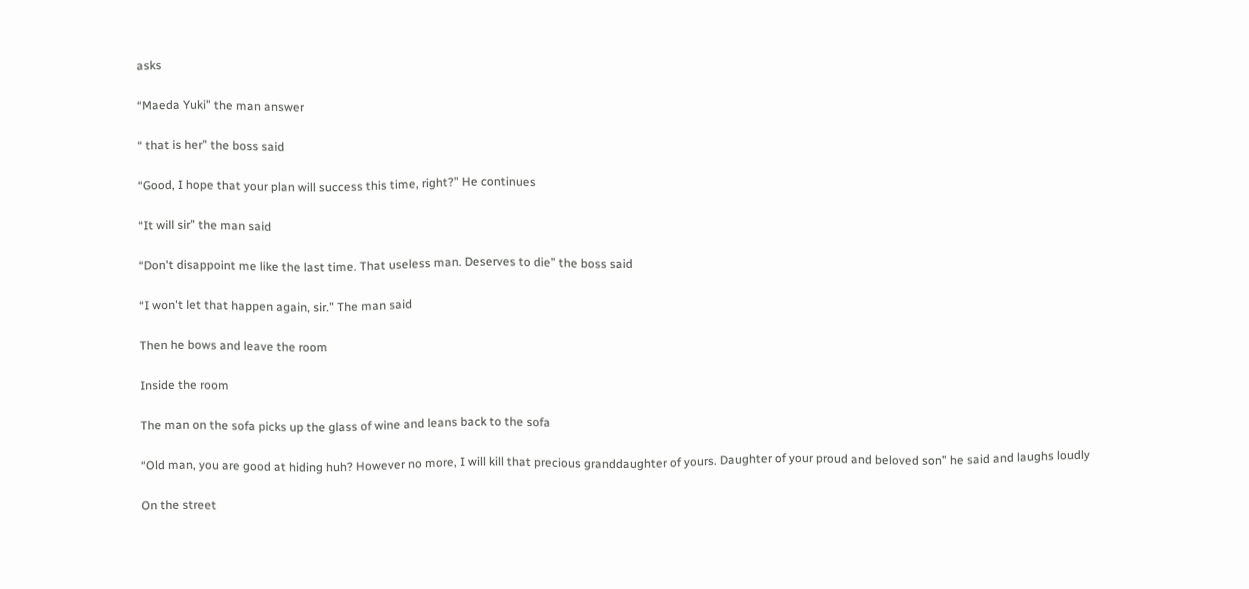asks

“Maeda Yuki” the man answer

“ that is her” the boss said

“Good, I hope that your plan will success this time, right?” He continues

“It will sir” the man said

“Don't disappoint me like the last time. That useless man. Deserves to die” the boss said

“I won't let that happen again, sir.” The man said

Then he bows and leave the room

Inside the room

The man on the sofa picks up the glass of wine and leans back to the sofa

“Old man, you are good at hiding huh? However no more, I will kill that precious granddaughter of yours. Daughter of your proud and beloved son” he said and laughs loudly

On the street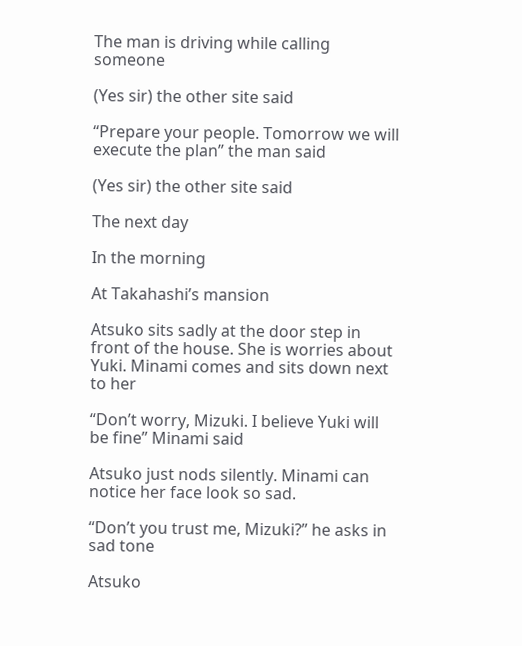The man is driving while calling someone

(Yes sir) the other site said

“Prepare your people. Tomorrow we will execute the plan” the man said

(Yes sir) the other site said

The next day

In the morning

At Takahashi’s mansion

Atsuko sits sadly at the door step in front of the house. She is worries about Yuki. Minami comes and sits down next to her

“Don’t worry, Mizuki. I believe Yuki will be fine” Minami said

Atsuko just nods silently. Minami can notice her face look so sad.

“Don’t you trust me, Mizuki?” he asks in sad tone

Atsuko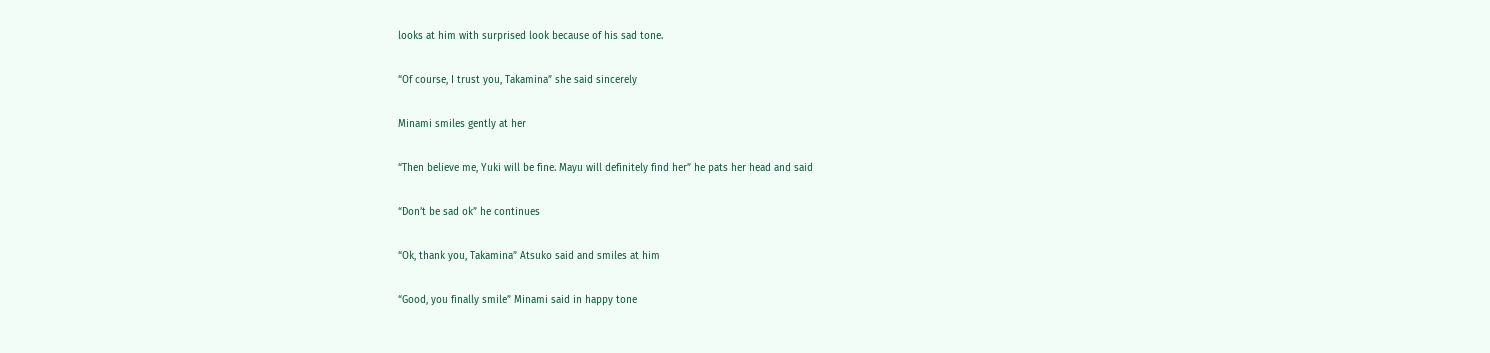looks at him with surprised look because of his sad tone.

“Of course, I trust you, Takamina” she said sincerely

Minami smiles gently at her

“Then believe me, Yuki will be fine. Mayu will definitely find her” he pats her head and said

“Don’t be sad ok” he continues

“Ok, thank you, Takamina” Atsuko said and smiles at him

“Good, you finally smile” Minami said in happy tone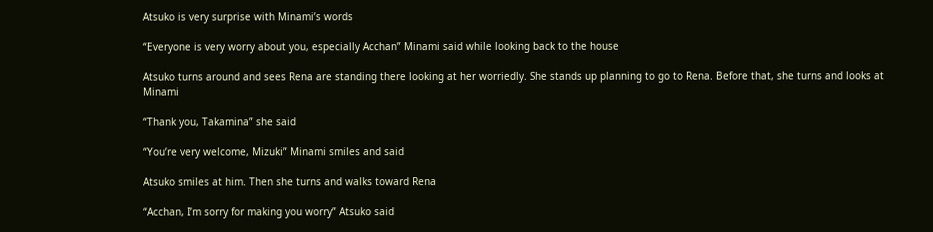Atsuko is very surprise with Minami’s words

“Everyone is very worry about you, especially Acchan” Minami said while looking back to the house

Atsuko turns around and sees Rena are standing there looking at her worriedly. She stands up planning to go to Rena. Before that, she turns and looks at Minami

“Thank you, Takamina” she said

“You’re very welcome, Mizuki” Minami smiles and said

Atsuko smiles at him. Then she turns and walks toward Rena

“Acchan, I’m sorry for making you worry” Atsuko said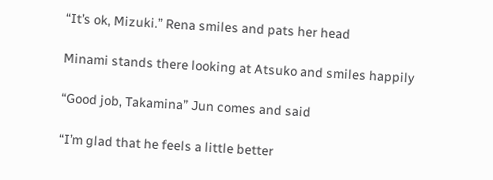“It’s ok, Mizuki.” Rena smiles and pats her head

Minami stands there looking at Atsuko and smiles happily

“Good job, Takamina” Jun comes and said

“I’m glad that he feels a little better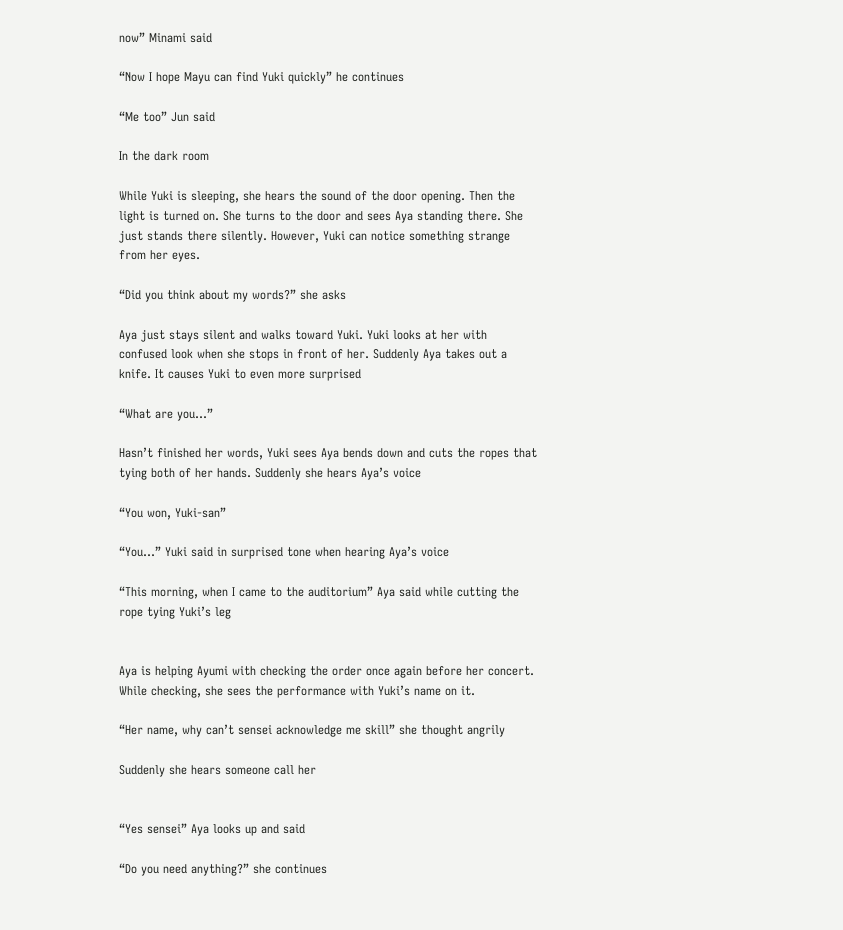now” Minami said

“Now I hope Mayu can find Yuki quickly” he continues

“Me too” Jun said

In the dark room

While Yuki is sleeping, she hears the sound of the door opening. Then the light is turned on. She turns to the door and sees Aya standing there. She just stands there silently. However, Yuki can notice something strange from her eyes.

“Did you think about my words?” she asks

Aya just stays silent and walks toward Yuki. Yuki looks at her with confused look when she stops in front of her. Suddenly Aya takes out a knife. It causes Yuki to even more surprised

“What are you…”

Hasn’t finished her words, Yuki sees Aya bends down and cuts the ropes that tying both of her hands. Suddenly she hears Aya’s voice

“You won, Yuki-san”

“You…” Yuki said in surprised tone when hearing Aya’s voice

“This morning, when I came to the auditorium” Aya said while cutting the rope tying Yuki’s leg


Aya is helping Ayumi with checking the order once again before her concert. While checking, she sees the performance with Yuki’s name on it.

“Her name, why can’t sensei acknowledge me skill” she thought angrily

Suddenly she hears someone call her


“Yes sensei” Aya looks up and said

“Do you need anything?” she continues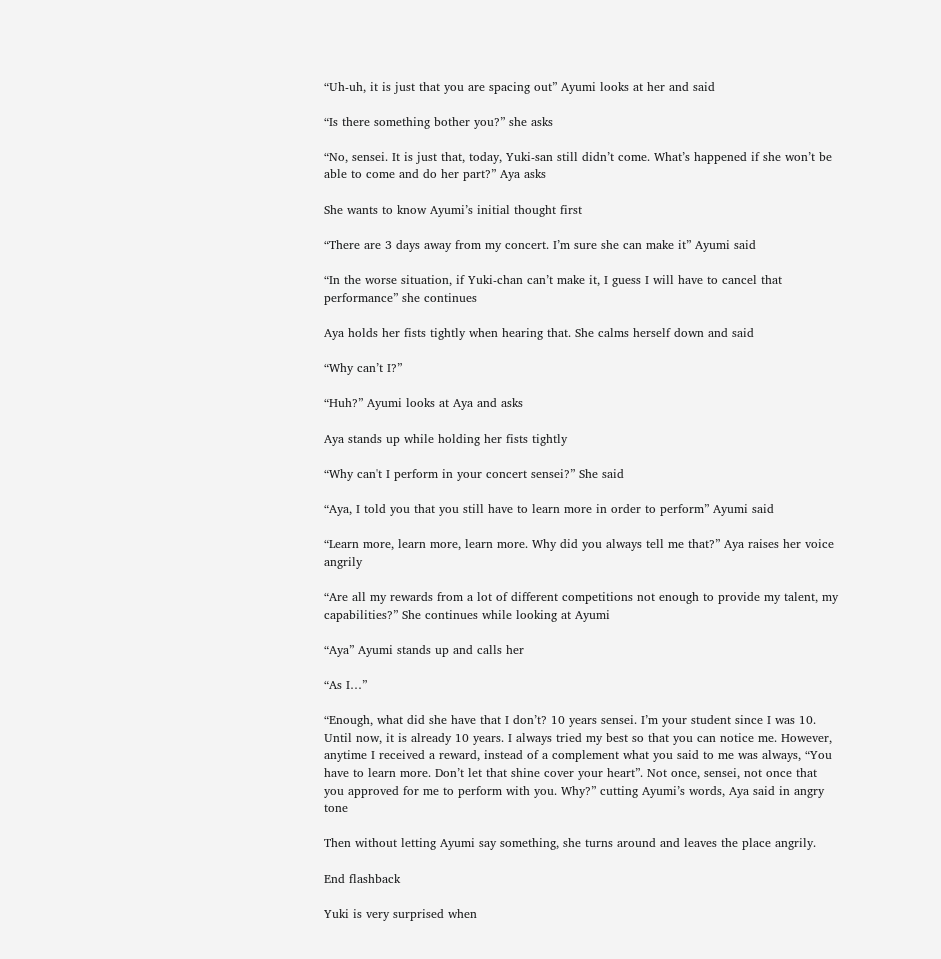“Uh-uh, it is just that you are spacing out” Ayumi looks at her and said

“Is there something bother you?” she asks

“No, sensei. It is just that, today, Yuki-san still didn’t come. What’s happened if she won’t be able to come and do her part?” Aya asks

She wants to know Ayumi’s initial thought first

“There are 3 days away from my concert. I’m sure she can make it” Ayumi said

“In the worse situation, if Yuki-chan can’t make it, I guess I will have to cancel that performance” she continues

Aya holds her fists tightly when hearing that. She calms herself down and said

“Why can’t I?”

“Huh?” Ayumi looks at Aya and asks

Aya stands up while holding her fists tightly

“Why can't I perform in your concert sensei?” She said

“Aya, I told you that you still have to learn more in order to perform” Ayumi said

“Learn more, learn more, learn more. Why did you always tell me that?” Aya raises her voice angrily

“Are all my rewards from a lot of different competitions not enough to provide my talent, my capabilities?” She continues while looking at Ayumi

“Aya” Ayumi stands up and calls her

“As I…”

“Enough, what did she have that I don’t? 10 years sensei. I’m your student since I was 10. Until now, it is already 10 years. I always tried my best so that you can notice me. However, anytime I received a reward, instead of a complement what you said to me was always, “You have to learn more. Don’t let that shine cover your heart”. Not once, sensei, not once that you approved for me to perform with you. Why?” cutting Ayumi’s words, Aya said in angry tone

Then without letting Ayumi say something, she turns around and leaves the place angrily.

End flashback

Yuki is very surprised when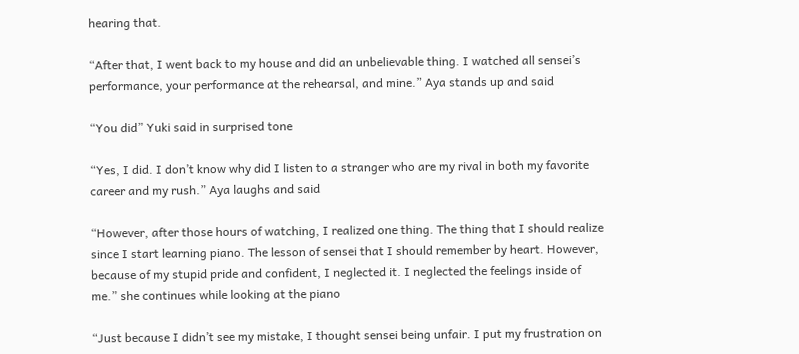hearing that.

“After that, I went back to my house and did an unbelievable thing. I watched all sensei’s performance, your performance at the rehearsal, and mine.” Aya stands up and said

“You did” Yuki said in surprised tone

“Yes, I did. I don’t know why did I listen to a stranger who are my rival in both my favorite career and my rush.” Aya laughs and said

“However, after those hours of watching, I realized one thing. The thing that I should realize since I start learning piano. The lesson of sensei that I should remember by heart. However, because of my stupid pride and confident, I neglected it. I neglected the feelings inside of me.” she continues while looking at the piano

“Just because I didn’t see my mistake, I thought sensei being unfair. I put my frustration on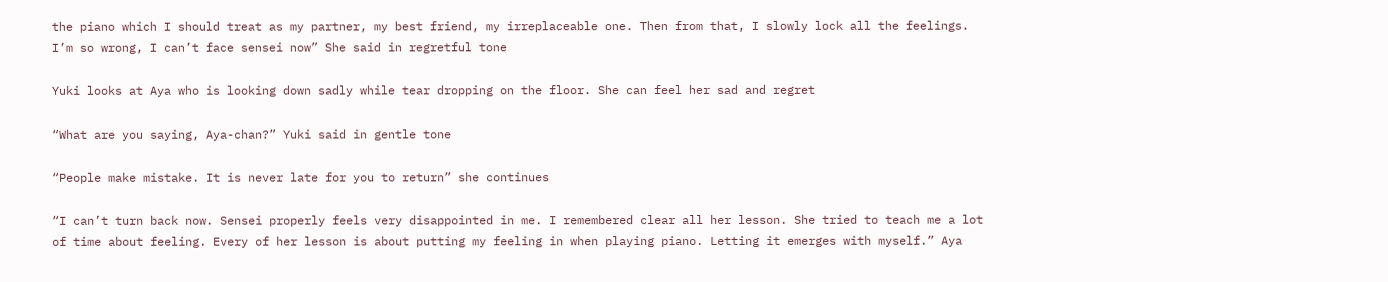the piano which I should treat as my partner, my best friend, my irreplaceable one. Then from that, I slowly lock all the feelings. I’m so wrong, I can’t face sensei now” She said in regretful tone

Yuki looks at Aya who is looking down sadly while tear dropping on the floor. She can feel her sad and regret

“What are you saying, Aya-chan?” Yuki said in gentle tone

“People make mistake. It is never late for you to return” she continues

“I can’t turn back now. Sensei properly feels very disappointed in me. I remembered clear all her lesson. She tried to teach me a lot of time about feeling. Every of her lesson is about putting my feeling in when playing piano. Letting it emerges with myself.” Aya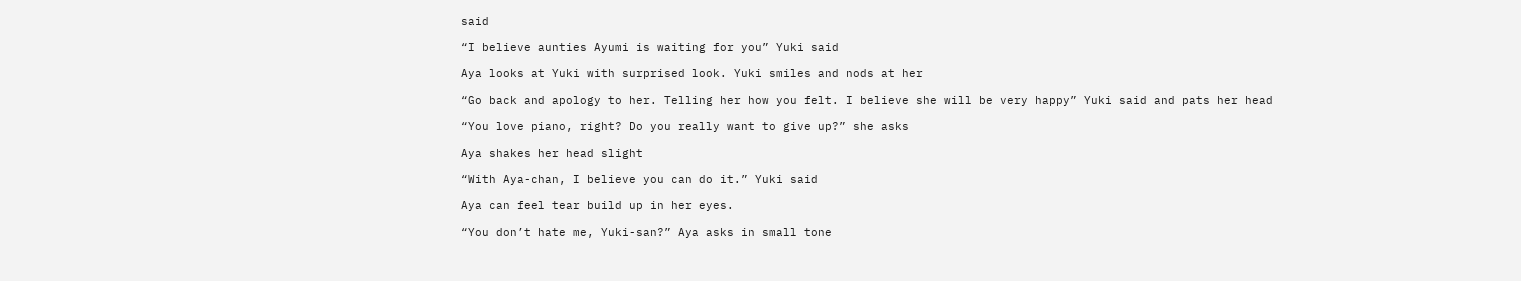said

“I believe aunties Ayumi is waiting for you” Yuki said

Aya looks at Yuki with surprised look. Yuki smiles and nods at her

“Go back and apology to her. Telling her how you felt. I believe she will be very happy” Yuki said and pats her head

“You love piano, right? Do you really want to give up?” she asks

Aya shakes her head slight

“With Aya-chan, I believe you can do it.” Yuki said

Aya can feel tear build up in her eyes.

“You don’t hate me, Yuki-san?” Aya asks in small tone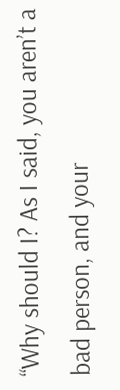“Why should I? As I said, you aren’t a bad person, and your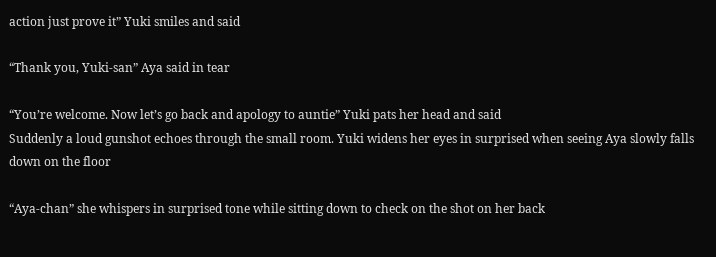action just prove it” Yuki smiles and said

“Thank you, Yuki-san” Aya said in tear

“You’re welcome. Now let’s go back and apology to auntie” Yuki pats her head and said
Suddenly a loud gunshot echoes through the small room. Yuki widens her eyes in surprised when seeing Aya slowly falls down on the floor

“Aya-chan” she whispers in surprised tone while sitting down to check on the shot on her back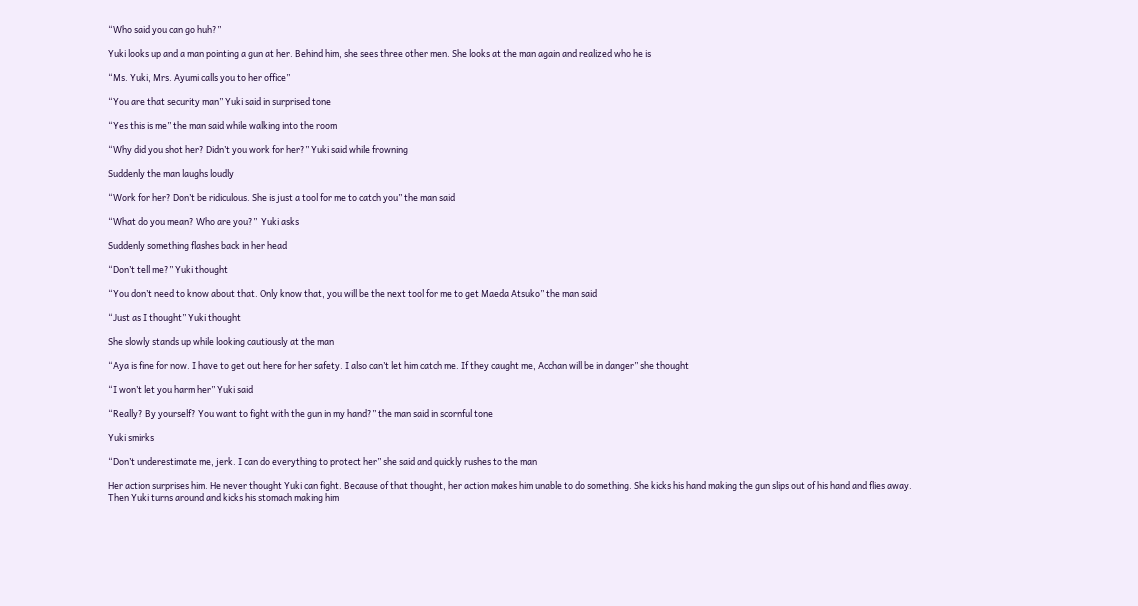“Who said you can go huh?”

Yuki looks up and a man pointing a gun at her. Behind him, she sees three other men. She looks at the man again and realized who he is

“Ms. Yuki, Mrs. Ayumi calls you to her office”

“You are that security man” Yuki said in surprised tone

“Yes this is me” the man said while walking into the room

“Why did you shot her? Didn’t you work for her?” Yuki said while frowning

Suddenly the man laughs loudly

“Work for her? Don’t be ridiculous. She is just a tool for me to catch you” the man said

“What do you mean? Who are you?”  Yuki asks

Suddenly something flashes back in her head

“Don’t tell me?” Yuki thought

“You don’t need to know about that. Only know that, you will be the next tool for me to get Maeda Atsuko” the man said

“Just as I thought” Yuki thought

She slowly stands up while looking cautiously at the man

“Aya is fine for now. I have to get out here for her safety. I also can’t let him catch me. If they caught me, Acchan will be in danger” she thought

“I won’t let you harm her” Yuki said

“Really? By yourself? You want to fight with the gun in my hand?” the man said in scornful tone

Yuki smirks

“Don’t underestimate me, jerk. I can do everything to protect her” she said and quickly rushes to the man

Her action surprises him. He never thought Yuki can fight. Because of that thought, her action makes him unable to do something. She kicks his hand making the gun slips out of his hand and flies away. Then Yuki turns around and kicks his stomach making him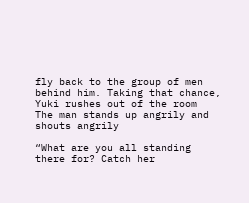fly back to the group of men behind him. Taking that chance, Yuki rushes out of the room
The man stands up angrily and shouts angrily

“What are you all standing there for? Catch her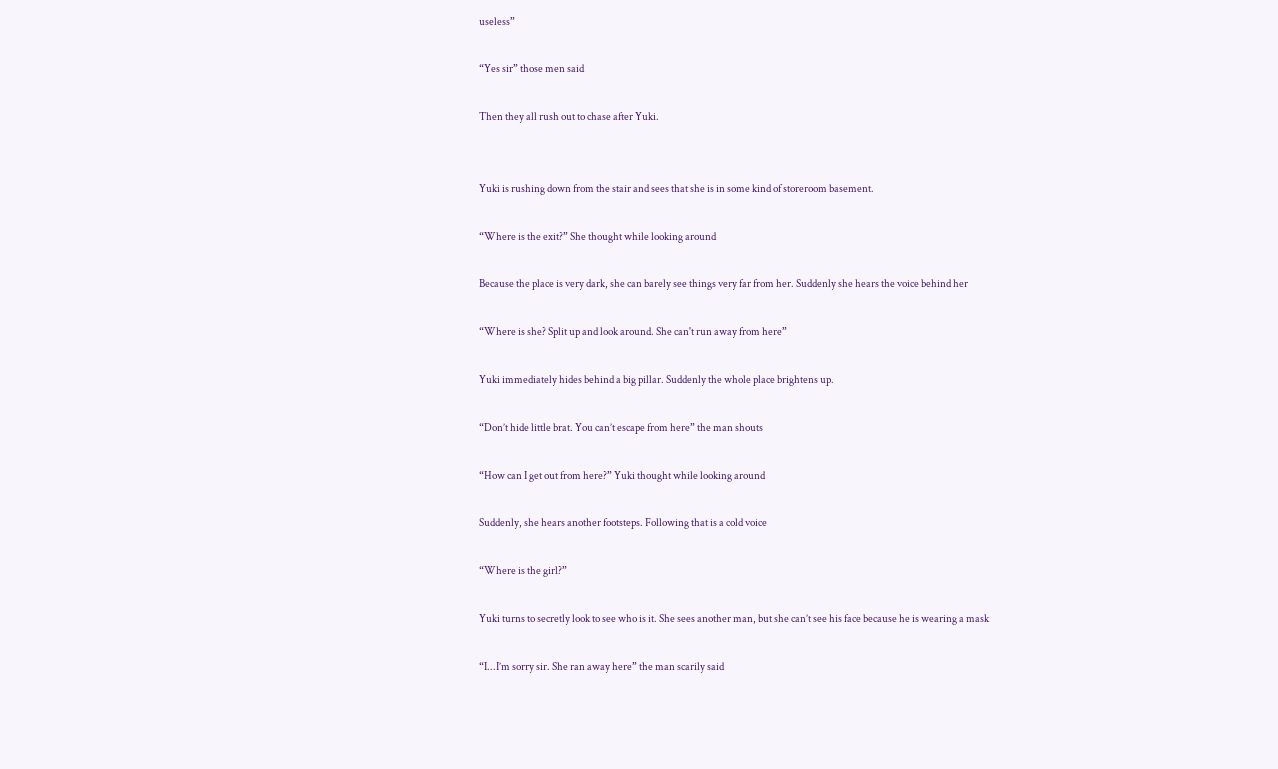useless”

“Yes sir” those men said

Then they all rush out to chase after Yuki.


Yuki is rushing down from the stair and sees that she is in some kind of storeroom basement.

“Where is the exit?” She thought while looking around

Because the place is very dark, she can barely see things very far from her. Suddenly she hears the voice behind her

“Where is she? Split up and look around. She can't run away from here”

Yuki immediately hides behind a big pillar. Suddenly the whole place brightens up.

“Don’t hide little brat. You can’t escape from here” the man shouts

“How can I get out from here?” Yuki thought while looking around

Suddenly, she hears another footsteps. Following that is a cold voice

“Where is the girl?”

Yuki turns to secretly look to see who is it. She sees another man, but she can’t see his face because he is wearing a mask

“I...I’m sorry sir. She ran away here” the man scarily said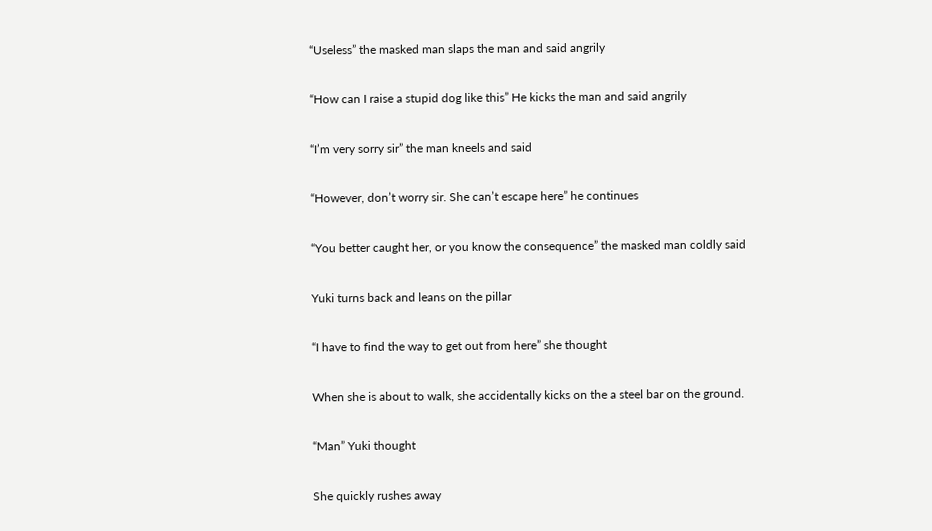“Useless” the masked man slaps the man and said angrily

“How can I raise a stupid dog like this” He kicks the man and said angrily

“I’m very sorry sir” the man kneels and said

“However, don’t worry sir. She can’t escape here” he continues

“You better caught her, or you know the consequence” the masked man coldly said

Yuki turns back and leans on the pillar

“I have to find the way to get out from here” she thought

When she is about to walk, she accidentally kicks on the a steel bar on the ground.

“Man” Yuki thought

She quickly rushes away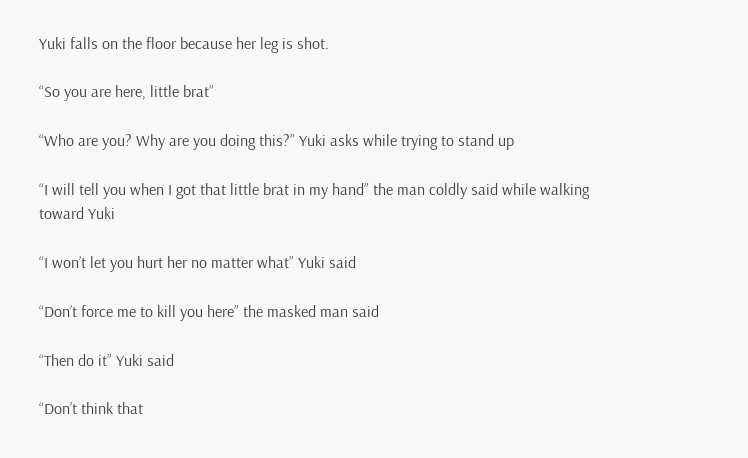Yuki falls on the floor because her leg is shot.

“So you are here, little brat”

“Who are you? Why are you doing this?” Yuki asks while trying to stand up

“I will tell you when I got that little brat in my hand” the man coldly said while walking toward Yuki

“I won’t let you hurt her no matter what” Yuki said

“Don’t force me to kill you here” the masked man said

“Then do it” Yuki said

“Don’t think that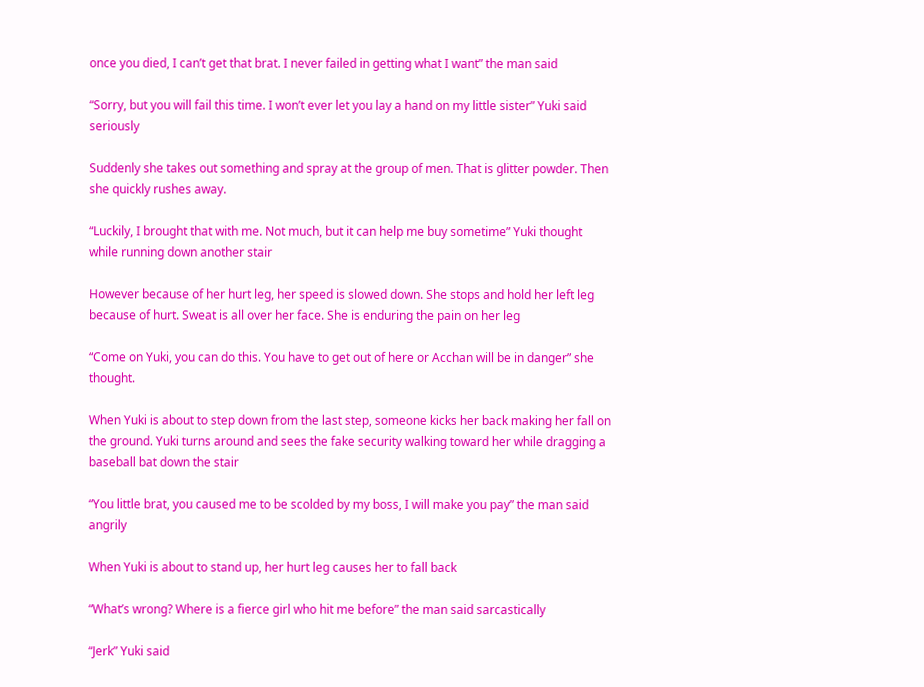once you died, I can’t get that brat. I never failed in getting what I want” the man said

“Sorry, but you will fail this time. I won’t ever let you lay a hand on my little sister” Yuki said seriously

Suddenly she takes out something and spray at the group of men. That is glitter powder. Then she quickly rushes away.

“Luckily, I brought that with me. Not much, but it can help me buy sometime” Yuki thought while running down another stair

However because of her hurt leg, her speed is slowed down. She stops and hold her left leg because of hurt. Sweat is all over her face. She is enduring the pain on her leg

“Come on Yuki, you can do this. You have to get out of here or Acchan will be in danger” she thought.

When Yuki is about to step down from the last step, someone kicks her back making her fall on the ground. Yuki turns around and sees the fake security walking toward her while dragging a baseball bat down the stair

“You little brat, you caused me to be scolded by my boss, I will make you pay” the man said angrily

When Yuki is about to stand up, her hurt leg causes her to fall back

“What’s wrong? Where is a fierce girl who hit me before” the man said sarcastically

“Jerk” Yuki said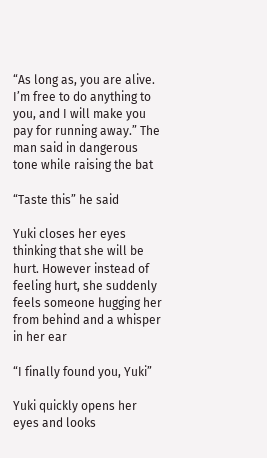“As long as, you are alive. I’m free to do anything to you, and I will make you pay for running away.” The man said in dangerous tone while raising the bat

“Taste this” he said

Yuki closes her eyes thinking that she will be hurt. However instead of feeling hurt, she suddenly feels someone hugging her from behind and a whisper in her ear

“I finally found you, Yuki”

Yuki quickly opens her eyes and looks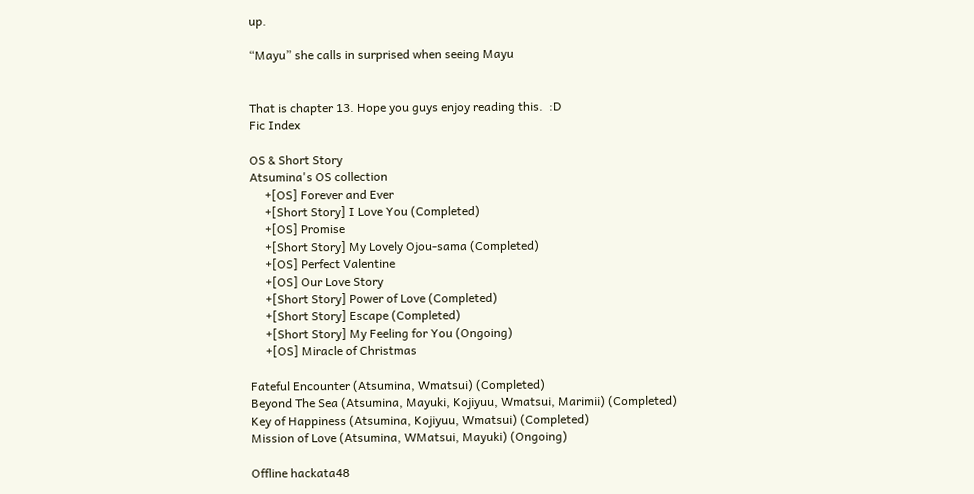up.

“Mayu” she calls in surprised when seeing Mayu


That is chapter 13. Hope you guys enjoy reading this.  :D
Fic Index

OS & Short Story
Atsumina's OS collection
     +[OS] Forever and Ever
     +[Short Story] I Love You (Completed)
     +[OS] Promise
     +[Short Story] My Lovely Ojou-sama (Completed)
     +[OS] Perfect Valentine
     +[OS] Our Love Story
     +[Short Story] Power of Love (Completed)
     +[Short Story] Escape (Completed)
     +[Short Story] My Feeling for You (Ongoing)
     +[OS] Miracle of Christmas

Fateful Encounter (Atsumina, Wmatsui) (Completed)
Beyond The Sea (Atsumina, Mayuki, Kojiyuu, Wmatsui, Marimii) (Completed)
Key of Happiness (Atsumina, Kojiyuu, Wmatsui) (Completed)
Mission of Love (Atsumina, WMatsui, Mayuki) (Ongoing)

Offline hackata48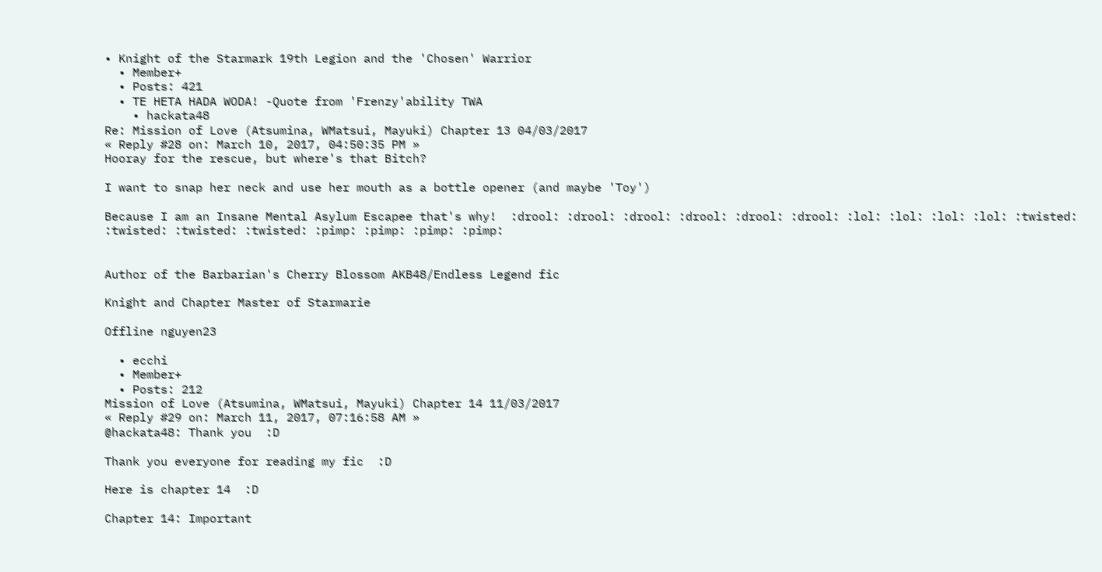• Knight of the Starmark 19th Legion and the 'Chosen' Warrior
  • Member+
  • Posts: 421
  • TE HETA HADA WODA! -Quote from 'Frenzy'ability TWA
    • hackata48
Re: Mission of Love (Atsumina, WMatsui, Mayuki) Chapter 13 04/03/2017
« Reply #28 on: March 10, 2017, 04:50:35 PM »
Hooray for the rescue, but where's that Bitch?

I want to snap her neck and use her mouth as a bottle opener (and maybe 'Toy')

Because I am an Insane Mental Asylum Escapee that's why!  :drool: :drool: :drool: :drool: :drool: :drool: :lol: :lol: :lol: :lol: :twisted: :twisted: :twisted: :twisted: :pimp: :pimp: :pimp: :pimp:


Author of the Barbarian's Cherry Blossom AKB48/Endless Legend fic

Knight and Chapter Master of Starmarie

Offline nguyen23

  • ecchi
  • Member+
  • Posts: 212
Mission of Love (Atsumina, WMatsui, Mayuki) Chapter 14 11/03/2017
« Reply #29 on: March 11, 2017, 07:16:58 AM »
@hackata48: Thank you  :D

Thank you everyone for reading my fic  :D

Here is chapter 14  :D

Chapter 14: Important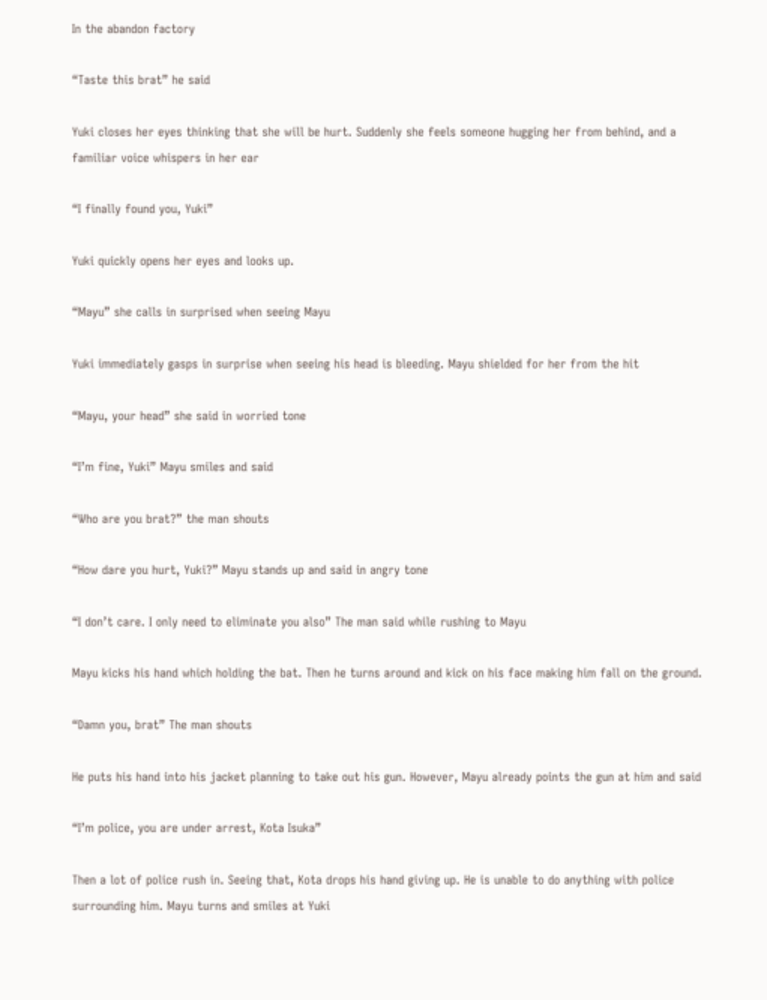In the abandon factory

“Taste this brat” he said

Yuki closes her eyes thinking that she will be hurt. Suddenly she feels someone hugging her from behind, and a familiar voice whispers in her ear

“I finally found you, Yuki”

Yuki quickly opens her eyes and looks up.

“Mayu” she calls in surprised when seeing Mayu

Yuki immediately gasps in surprise when seeing his head is bleeding. Mayu shielded for her from the hit

“Mayu, your head” she said in worried tone

“I’m fine, Yuki” Mayu smiles and said

“Who are you brat?” the man shouts

“How dare you hurt, Yuki?” Mayu stands up and said in angry tone

“I don’t care. I only need to eliminate you also” The man said while rushing to Mayu

Mayu kicks his hand which holding the bat. Then he turns around and kick on his face making him fall on the ground.

“Damn you, brat” The man shouts

He puts his hand into his jacket planning to take out his gun. However, Mayu already points the gun at him and said

“I’m police, you are under arrest, Kota Isuka”

Then a lot of police rush in. Seeing that, Kota drops his hand giving up. He is unable to do anything with police surrounding him. Mayu turns and smiles at Yuki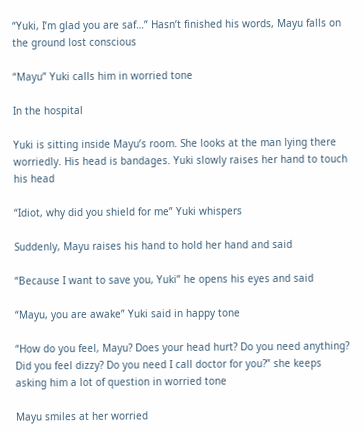“Yuki, I’m glad you are saf…” Hasn’t finished his words, Mayu falls on the ground lost conscious

“Mayu” Yuki calls him in worried tone

In the hospital

Yuki is sitting inside Mayu’s room. She looks at the man lying there worriedly. His head is bandages. Yuki slowly raises her hand to touch his head

“Idiot, why did you shield for me” Yuki whispers

Suddenly, Mayu raises his hand to hold her hand and said

“Because I want to save you, Yuki” he opens his eyes and said

“Mayu, you are awake” Yuki said in happy tone

“How do you feel, Mayu? Does your head hurt? Do you need anything? Did you feel dizzy? Do you need I call doctor for you?” she keeps asking him a lot of question in worried tone

Mayu smiles at her worried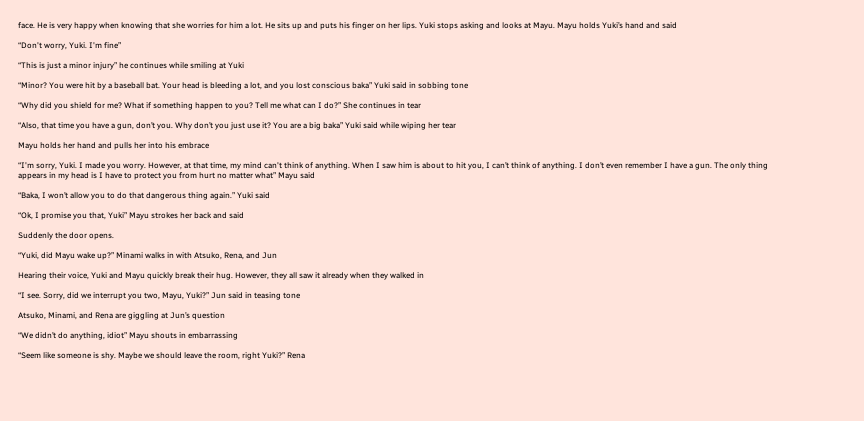face. He is very happy when knowing that she worries for him a lot. He sits up and puts his finger on her lips. Yuki stops asking and looks at Mayu. Mayu holds Yuki’s hand and said

“Don't worry, Yuki. I'm fine”

“This is just a minor injury” he continues while smiling at Yuki

“Minor? You were hit by a baseball bat. Your head is bleeding a lot, and you lost conscious baka” Yuki said in sobbing tone

“Why did you shield for me? What if something happen to you? Tell me what can I do?” She continues in tear

“Also, that time you have a gun, don’t you. Why don’t you just use it? You are a big baka” Yuki said while wiping her tear

Mayu holds her hand and pulls her into his embrace

“I'm sorry, Yuki. I made you worry. However, at that time, my mind can't think of anything. When I saw him is about to hit you, I can’t think of anything. I don’t even remember I have a gun. The only thing appears in my head is I have to protect you from hurt no matter what” Mayu said

“Baka, I won’t allow you to do that dangerous thing again.” Yuki said

“Ok, I promise you that, Yuki” Mayu strokes her back and said

Suddenly the door opens.

“Yuki, did Mayu wake up?” Minami walks in with Atsuko, Rena, and Jun

Hearing their voice, Yuki and Mayu quickly break their hug. However, they all saw it already when they walked in

“I see. Sorry, did we interrupt you two, Mayu, Yuki?” Jun said in teasing tone

Atsuko, Minami, and Rena are giggling at Jun’s question

“We didn’t do anything, idiot” Mayu shouts in embarrassing

“Seem like someone is shy. Maybe we should leave the room, right Yuki?” Rena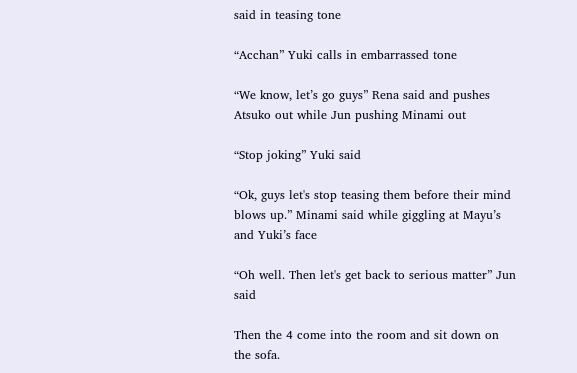said in teasing tone

“Acchan” Yuki calls in embarrassed tone

“We know, let’s go guys” Rena said and pushes Atsuko out while Jun pushing Minami out

“Stop joking” Yuki said

“Ok, guys let's stop teasing them before their mind blows up.” Minami said while giggling at Mayu’s and Yuki’s face

“Oh well. Then let's get back to serious matter” Jun said

Then the 4 come into the room and sit down on the sofa.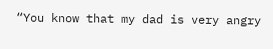“You know that my dad is very angry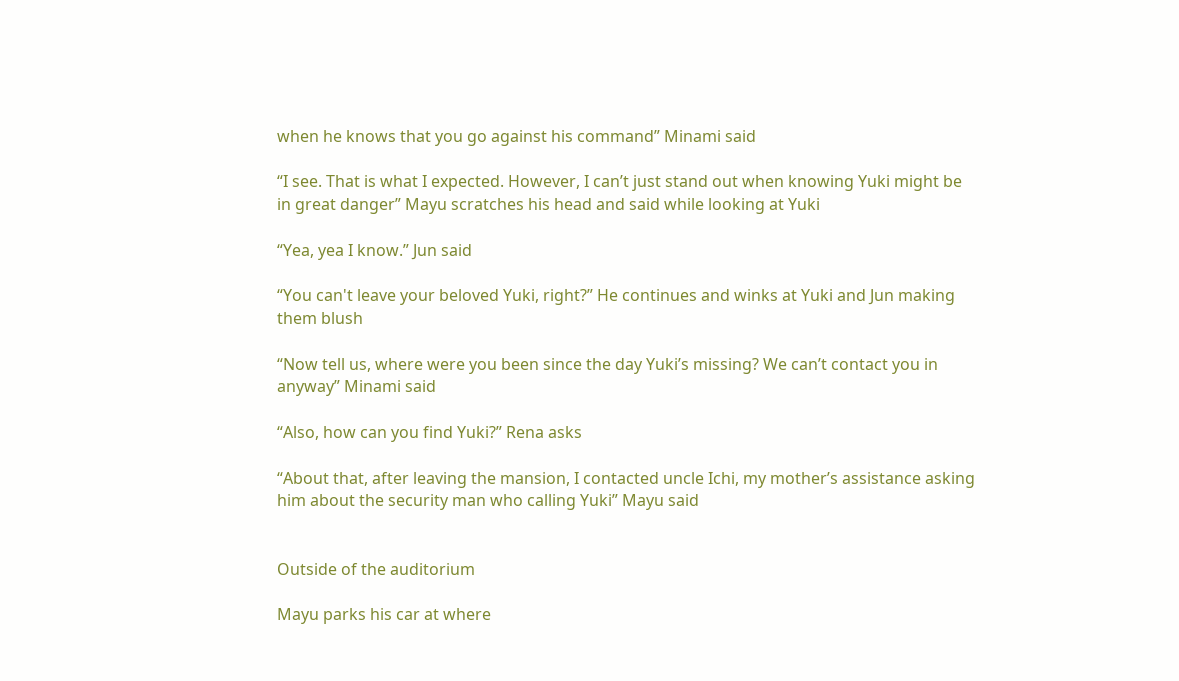when he knows that you go against his command” Minami said

“I see. That is what I expected. However, I can’t just stand out when knowing Yuki might be in great danger” Mayu scratches his head and said while looking at Yuki

“Yea, yea I know.” Jun said

“You can't leave your beloved Yuki, right?” He continues and winks at Yuki and Jun making them blush

“Now tell us, where were you been since the day Yuki’s missing? We can’t contact you in anyway” Minami said

“Also, how can you find Yuki?” Rena asks

“About that, after leaving the mansion, I contacted uncle Ichi, my mother’s assistance asking him about the security man who calling Yuki” Mayu said


Outside of the auditorium

Mayu parks his car at where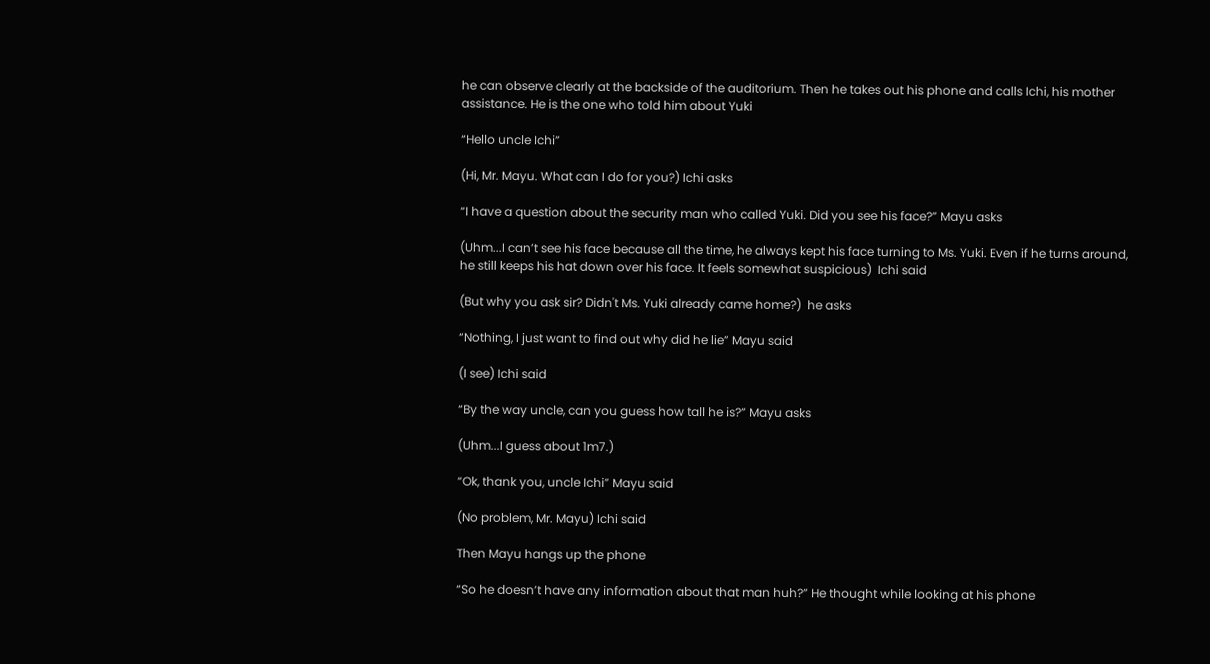he can observe clearly at the backside of the auditorium. Then he takes out his phone and calls Ichi, his mother assistance. He is the one who told him about Yuki

“Hello uncle Ichi”

(Hi, Mr. Mayu. What can I do for you?) Ichi asks

“I have a question about the security man who called Yuki. Did you see his face?” Mayu asks

(Uhm...I can’t see his face because all the time, he always kept his face turning to Ms. Yuki. Even if he turns around, he still keeps his hat down over his face. It feels somewhat suspicious)  Ichi said

(But why you ask sir? Didn't Ms. Yuki already came home?)  he asks

“Nothing, I just want to find out why did he lie” Mayu said

(I see) Ichi said

“By the way uncle, can you guess how tall he is?” Mayu asks

(Uhm...I guess about 1m7.)

“Ok, thank you, uncle Ichi” Mayu said

(No problem, Mr. Mayu) Ichi said

Then Mayu hangs up the phone

“So he doesn’t have any information about that man huh?” He thought while looking at his phone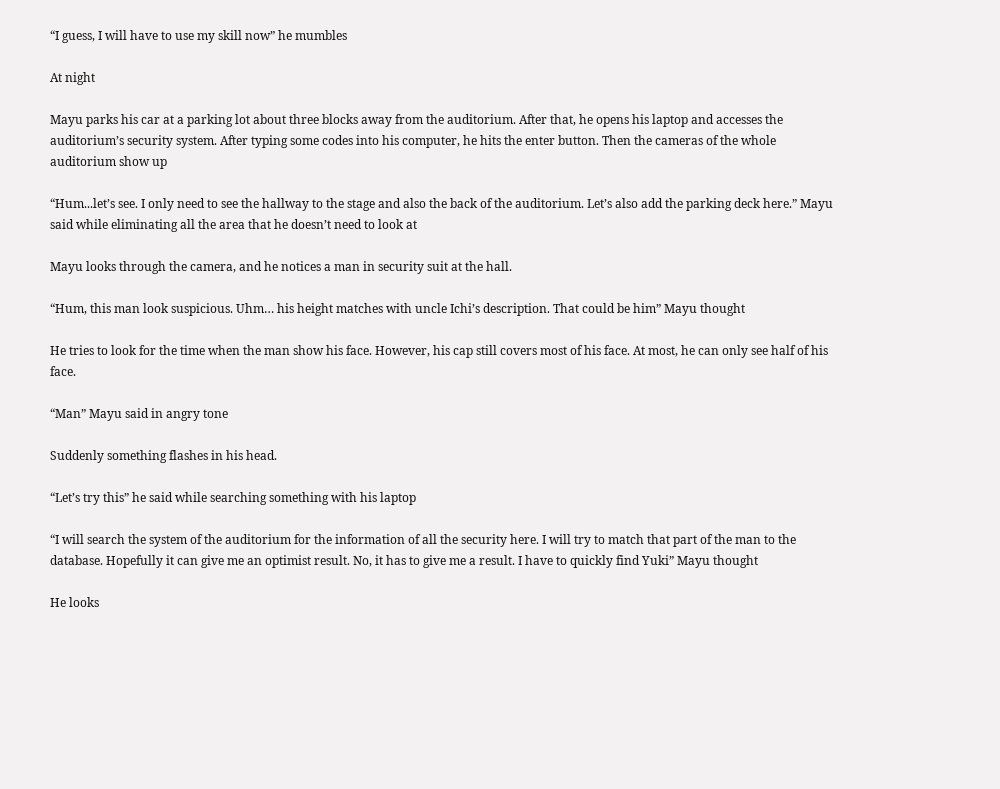“I guess, I will have to use my skill now” he mumbles

At night

Mayu parks his car at a parking lot about three blocks away from the auditorium. After that, he opens his laptop and accesses the auditorium’s security system. After typing some codes into his computer, he hits the enter button. Then the cameras of the whole auditorium show up

“Hum...let’s see. I only need to see the hallway to the stage and also the back of the auditorium. Let’s also add the parking deck here.” Mayu said while eliminating all the area that he doesn’t need to look at

Mayu looks through the camera, and he notices a man in security suit at the hall.

“Hum, this man look suspicious. Uhm… his height matches with uncle Ichi’s description. That could be him” Mayu thought

He tries to look for the time when the man show his face. However, his cap still covers most of his face. At most, he can only see half of his face.

“Man” Mayu said in angry tone

Suddenly something flashes in his head.

“Let’s try this” he said while searching something with his laptop

“I will search the system of the auditorium for the information of all the security here. I will try to match that part of the man to the database. Hopefully it can give me an optimist result. No, it has to give me a result. I have to quickly find Yuki” Mayu thought

He looks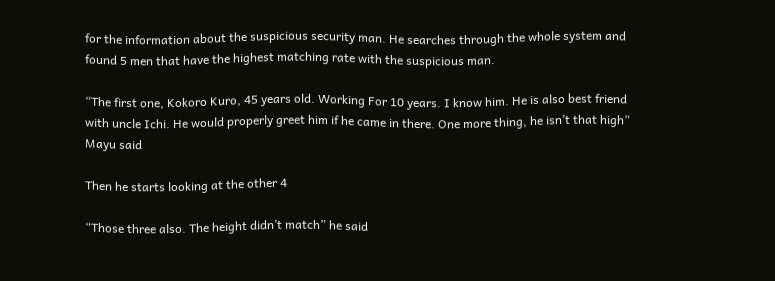for the information about the suspicious security man. He searches through the whole system and found 5 men that have the highest matching rate with the suspicious man.

“The first one, Kokoro Kuro, 45 years old. Working For 10 years. I know him. He is also best friend with uncle Ichi. He would properly greet him if he came in there. One more thing, he isn’t that high” Mayu said

Then he starts looking at the other 4

“Those three also. The height didn’t match” he said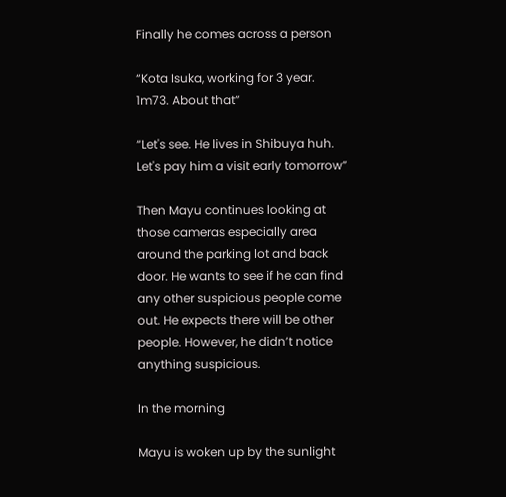Finally he comes across a person

“Kota Isuka, working for 3 year. 1m73. About that”

“Let's see. He lives in Shibuya huh. Let's pay him a visit early tomorrow”

Then Mayu continues looking at those cameras especially area around the parking lot and back door. He wants to see if he can find any other suspicious people come out. He expects there will be other people. However, he didn’t notice anything suspicious.

In the morning

Mayu is woken up by the sunlight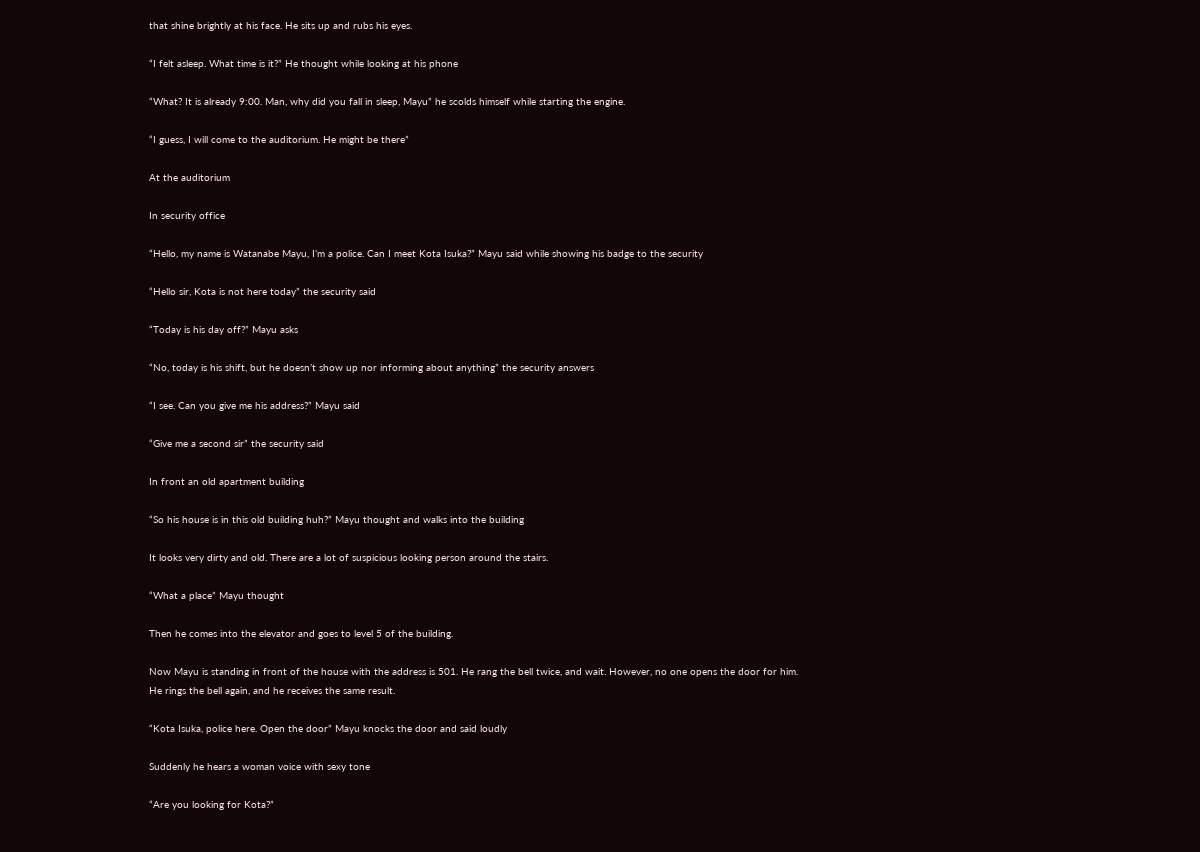that shine brightly at his face. He sits up and rubs his eyes.

“I felt asleep. What time is it?” He thought while looking at his phone

“What? It is already 9:00. Man, why did you fall in sleep, Mayu” he scolds himself while starting the engine.

“I guess, I will come to the auditorium. He might be there”

At the auditorium

In security office

“Hello, my name is Watanabe Mayu, I’m a police. Can I meet Kota Isuka?” Mayu said while showing his badge to the security

“Hello sir, Kota is not here today” the security said

“Today is his day off?” Mayu asks

“No, today is his shift, but he doesn’t show up nor informing about anything” the security answers

“I see. Can you give me his address?” Mayu said

“Give me a second sir” the security said

In front an old apartment building

“So his house is in this old building huh?” Mayu thought and walks into the building

It looks very dirty and old. There are a lot of suspicious looking person around the stairs.

“What a place” Mayu thought

Then he comes into the elevator and goes to level 5 of the building.

Now Mayu is standing in front of the house with the address is 501. He rang the bell twice, and wait. However, no one opens the door for him. He rings the bell again, and he receives the same result.

“Kota Isuka, police here. Open the door” Mayu knocks the door and said loudly

Suddenly he hears a woman voice with sexy tone

“Are you looking for Kota?”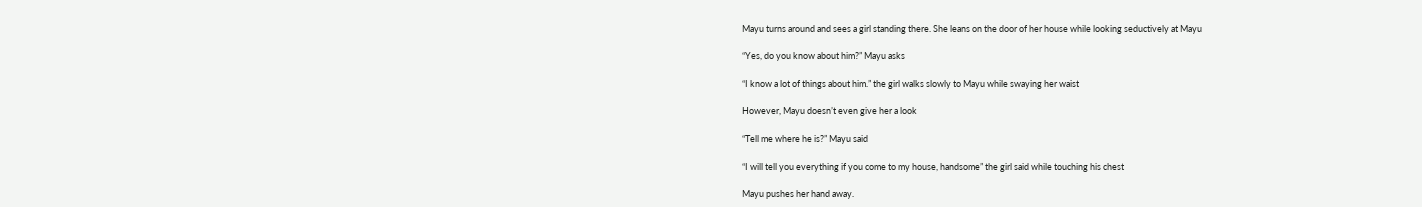Mayu turns around and sees a girl standing there. She leans on the door of her house while looking seductively at Mayu

“Yes, do you know about him?” Mayu asks

“I know a lot of things about him.” the girl walks slowly to Mayu while swaying her waist

However, Mayu doesn’t even give her a look

“Tell me where he is?” Mayu said

“I will tell you everything if you come to my house, handsome” the girl said while touching his chest

Mayu pushes her hand away.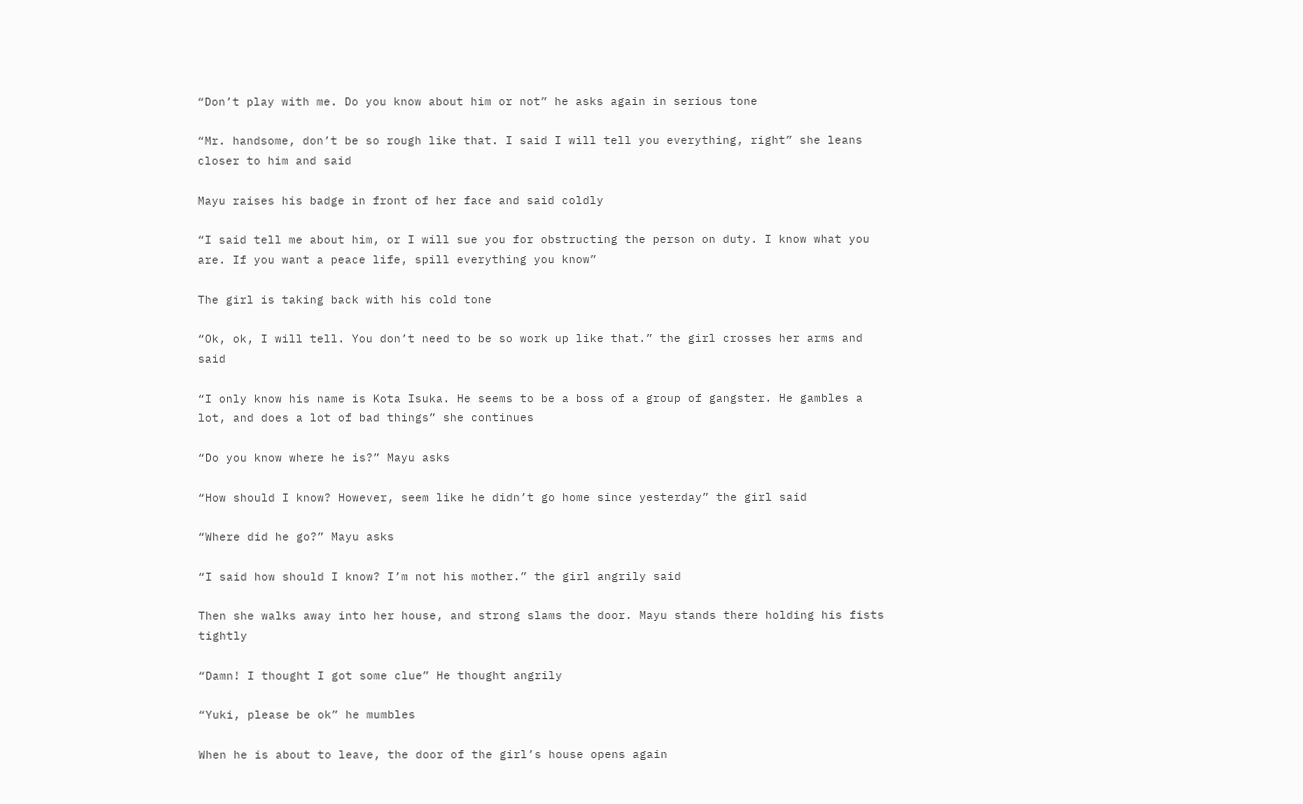“Don’t play with me. Do you know about him or not” he asks again in serious tone

“Mr. handsome, don’t be so rough like that. I said I will tell you everything, right” she leans closer to him and said

Mayu raises his badge in front of her face and said coldly

“I said tell me about him, or I will sue you for obstructing the person on duty. I know what you are. If you want a peace life, spill everything you know”

The girl is taking back with his cold tone

“Ok, ok, I will tell. You don’t need to be so work up like that.” the girl crosses her arms and said

“I only know his name is Kota Isuka. He seems to be a boss of a group of gangster. He gambles a lot, and does a lot of bad things” she continues

“Do you know where he is?” Mayu asks

“How should I know? However, seem like he didn’t go home since yesterday” the girl said

“Where did he go?” Mayu asks

“I said how should I know? I’m not his mother.” the girl angrily said

Then she walks away into her house, and strong slams the door. Mayu stands there holding his fists tightly

“Damn! I thought I got some clue” He thought angrily

“Yuki, please be ok” he mumbles

When he is about to leave, the door of the girl’s house opens again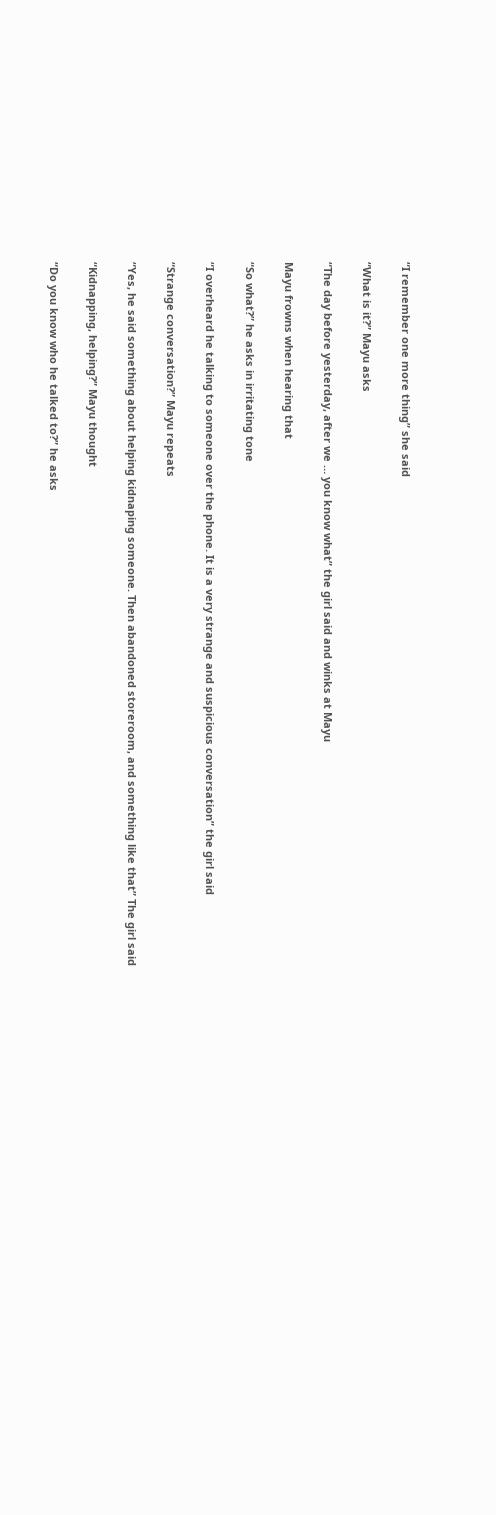“I remember one more thing” she said

“What is it?” Mayu asks

“The day before yesterday, after we … you know what” the girl said and winks at Mayu

Mayu frowns when hearing that

“So what?” he asks in irritating tone

“I overheard he talking to someone over the phone. It is a very strange and suspicious conversation” the girl said

“Strange conversation?” Mayu repeats

“Yes, he said something about helping kidnaping someone. Then abandoned storeroom, and something like that” The girl said

“Kidnapping, helping?” Mayu thought

“Do you know who he talked to?” he asks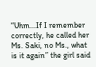“Uhm...If I remember correctly, he called her Ms. Saki, no Ms., what is it again” the girl said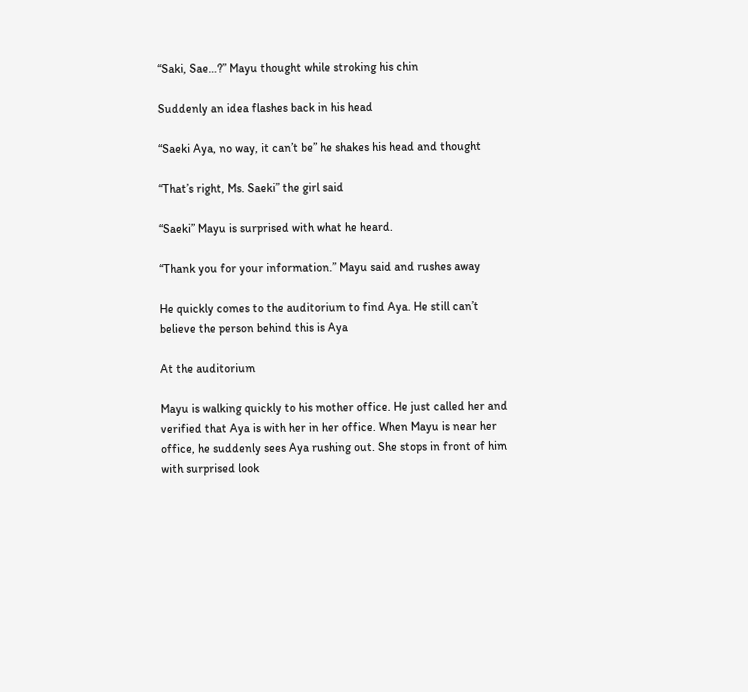“Saki, Sae…?” Mayu thought while stroking his chin

Suddenly an idea flashes back in his head

“Saeki Aya, no way, it can’t be” he shakes his head and thought

“That’s right, Ms. Saeki” the girl said

“Saeki” Mayu is surprised with what he heard.

“Thank you for your information.” Mayu said and rushes away

He quickly comes to the auditorium to find Aya. He still can’t believe the person behind this is Aya

At the auditorium

Mayu is walking quickly to his mother office. He just called her and verified that Aya is with her in her office. When Mayu is near her office, he suddenly sees Aya rushing out. She stops in front of him with surprised look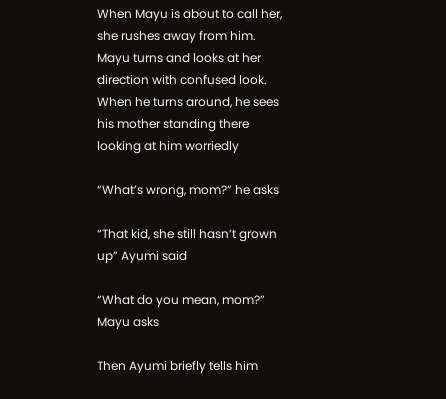When Mayu is about to call her, she rushes away from him. Mayu turns and looks at her direction with confused look. When he turns around, he sees his mother standing there looking at him worriedly

“What’s wrong, mom?” he asks

“That kid, she still hasn’t grown up” Ayumi said

“What do you mean, mom?” Mayu asks

Then Ayumi briefly tells him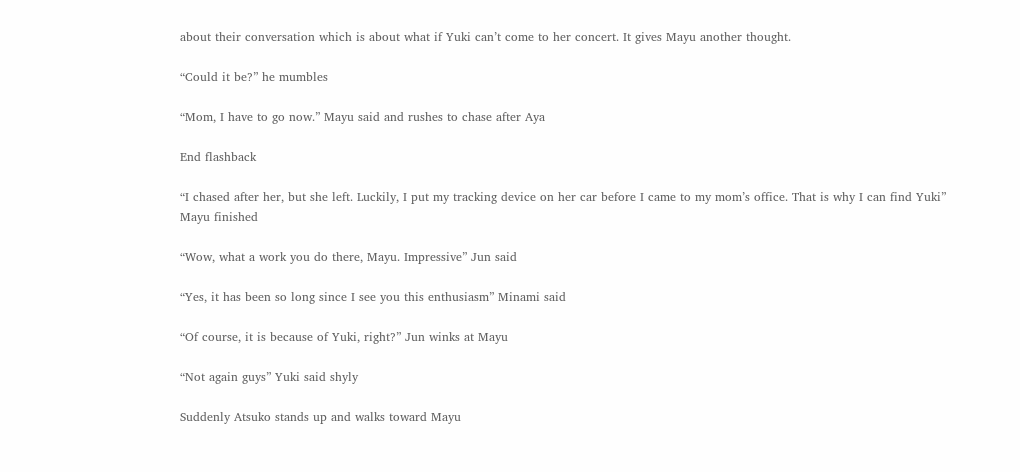about their conversation which is about what if Yuki can’t come to her concert. It gives Mayu another thought.

“Could it be?” he mumbles

“Mom, I have to go now.” Mayu said and rushes to chase after Aya

End flashback

“I chased after her, but she left. Luckily, I put my tracking device on her car before I came to my mom’s office. That is why I can find Yuki” Mayu finished

“Wow, what a work you do there, Mayu. Impressive” Jun said

“Yes, it has been so long since I see you this enthusiasm” Minami said

“Of course, it is because of Yuki, right?” Jun winks at Mayu

“Not again guys” Yuki said shyly

Suddenly Atsuko stands up and walks toward Mayu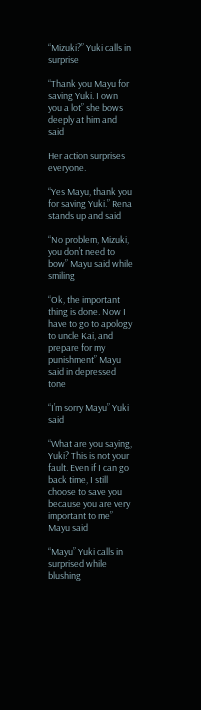“Mizuki?” Yuki calls in surprise

“Thank you Mayu for saving Yuki. I own you a lot” she bows deeply at him and said

Her action surprises everyone.

“Yes Mayu, thank you for saving Yuki.” Rena stands up and said

“No problem, Mizuki, you don’t need to bow” Mayu said while smiling

“Ok, the important thing is done. Now I have to go to apology to uncle Kai, and prepare for my punishment” Mayu said in depressed tone

“I’m sorry Mayu” Yuki said

“What are you saying, Yuki? This is not your fault. Even if I can go back time, I still choose to save you because you are very important to me” Mayu said

“Mayu” Yuki calls in surprised while blushing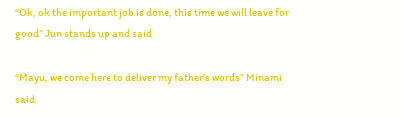“Ok, ok the important job is done, this time we will leave for good” Jun stands up and said

“Mayu, we come here to deliver my father’s words” Minami said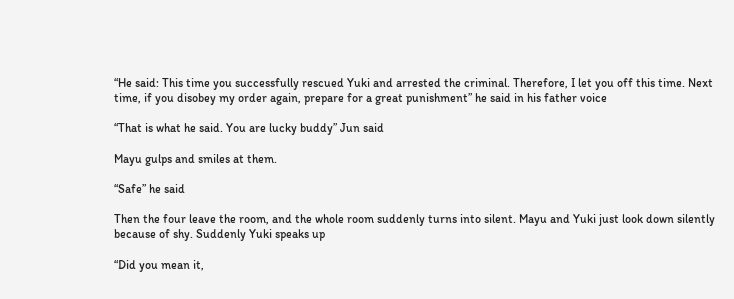“He said: This time you successfully rescued Yuki and arrested the criminal. Therefore, I let you off this time. Next time, if you disobey my order again, prepare for a great punishment” he said in his father voice

“That is what he said. You are lucky buddy” Jun said

Mayu gulps and smiles at them.

“Safe” he said

Then the four leave the room, and the whole room suddenly turns into silent. Mayu and Yuki just look down silently because of shy. Suddenly Yuki speaks up

“Did you mean it,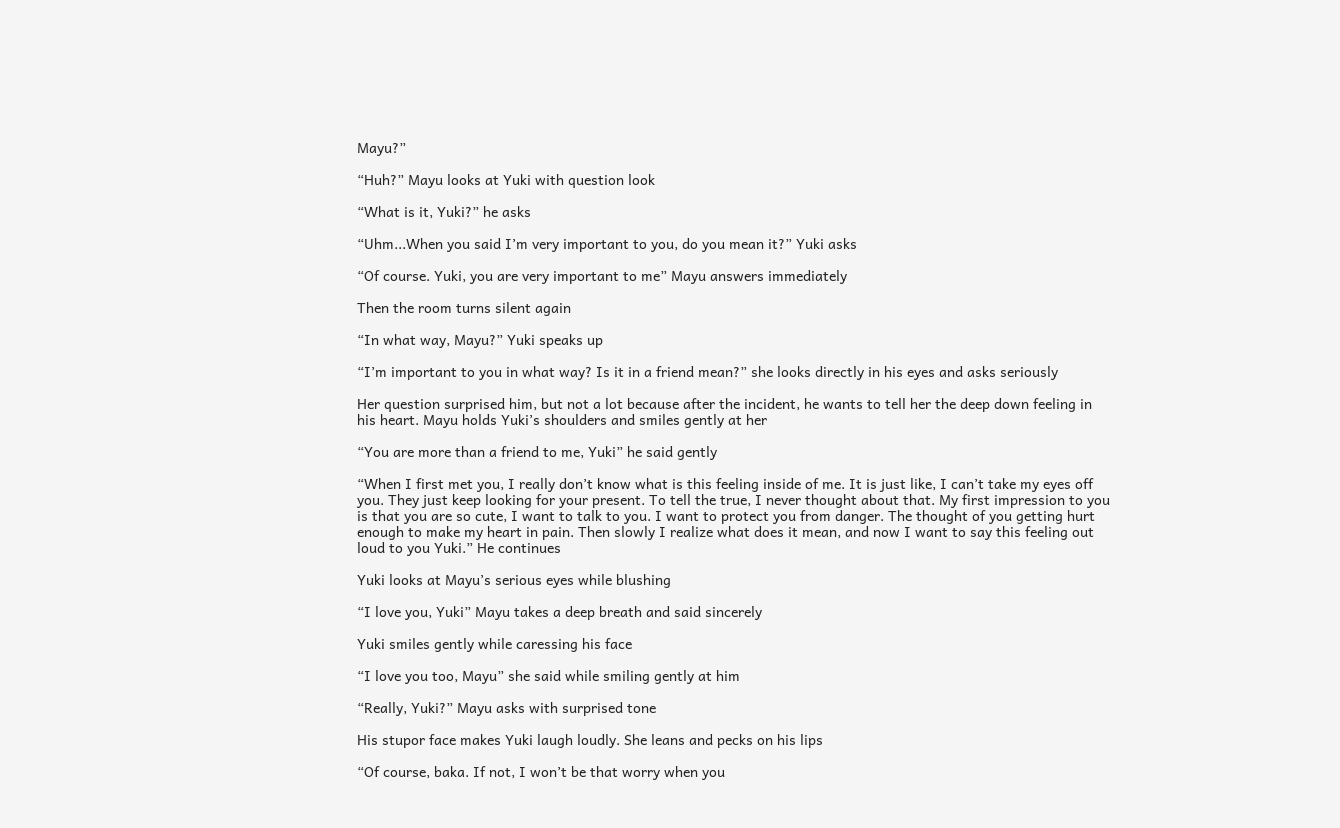Mayu?”

“Huh?” Mayu looks at Yuki with question look

“What is it, Yuki?” he asks

“Uhm...When you said I’m very important to you, do you mean it?” Yuki asks

“Of course. Yuki, you are very important to me” Mayu answers immediately

Then the room turns silent again

“In what way, Mayu?” Yuki speaks up

“I’m important to you in what way? Is it in a friend mean?” she looks directly in his eyes and asks seriously

Her question surprised him, but not a lot because after the incident, he wants to tell her the deep down feeling in his heart. Mayu holds Yuki’s shoulders and smiles gently at her

“You are more than a friend to me, Yuki” he said gently

“When I first met you, I really don’t know what is this feeling inside of me. It is just like, I can’t take my eyes off you. They just keep looking for your present. To tell the true, I never thought about that. My first impression to you is that you are so cute, I want to talk to you. I want to protect you from danger. The thought of you getting hurt enough to make my heart in pain. Then slowly I realize what does it mean, and now I want to say this feeling out loud to you Yuki.” He continues

Yuki looks at Mayu’s serious eyes while blushing

“I love you, Yuki” Mayu takes a deep breath and said sincerely

Yuki smiles gently while caressing his face

“I love you too, Mayu” she said while smiling gently at him

“Really, Yuki?” Mayu asks with surprised tone

His stupor face makes Yuki laugh loudly. She leans and pecks on his lips

“Of course, baka. If not, I won’t be that worry when you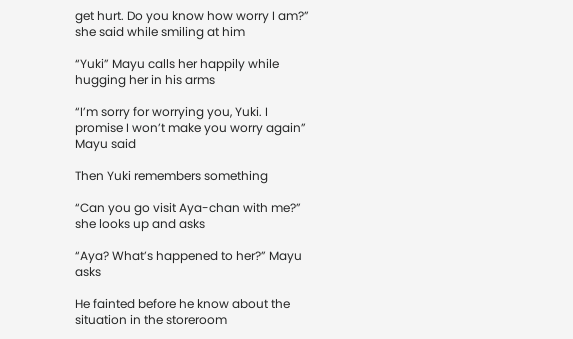get hurt. Do you know how worry I am?” she said while smiling at him

“Yuki” Mayu calls her happily while hugging her in his arms

“I’m sorry for worrying you, Yuki. I promise I won’t make you worry again” Mayu said

Then Yuki remembers something

“Can you go visit Aya-chan with me?” she looks up and asks

“Aya? What’s happened to her?” Mayu asks

He fainted before he know about the situation in the storeroom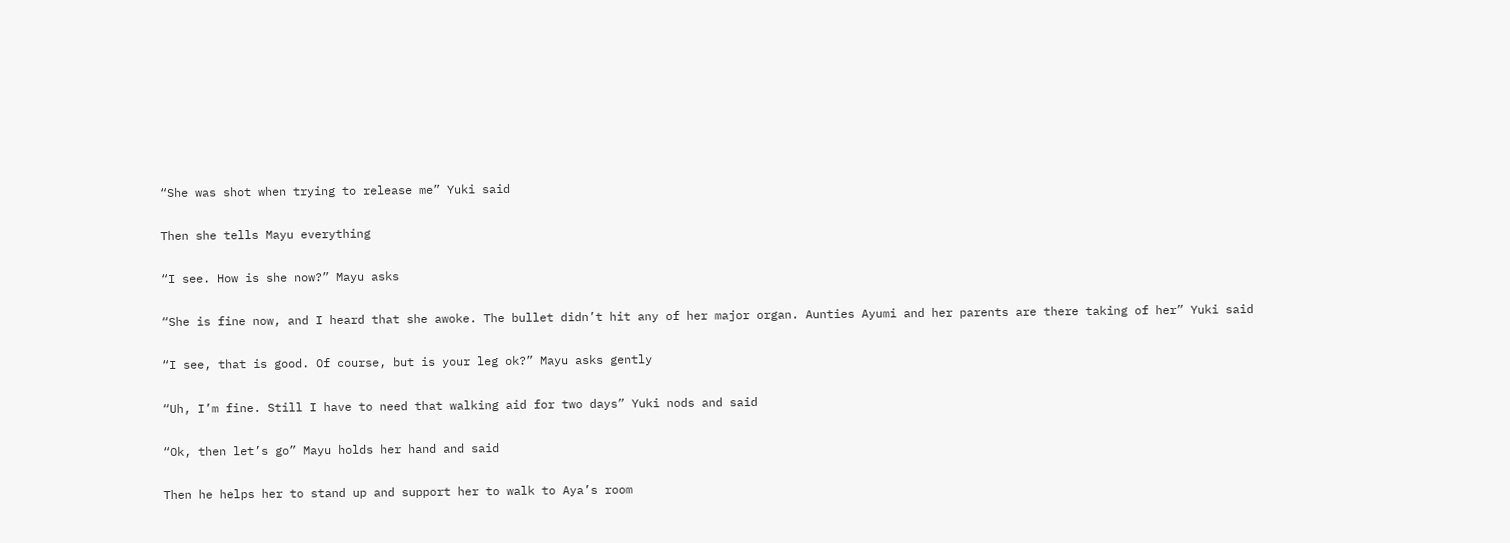“She was shot when trying to release me” Yuki said

Then she tells Mayu everything

“I see. How is she now?” Mayu asks

“She is fine now, and I heard that she awoke. The bullet didn’t hit any of her major organ. Aunties Ayumi and her parents are there taking of her” Yuki said

“I see, that is good. Of course, but is your leg ok?” Mayu asks gently

“Uh, I’m fine. Still I have to need that walking aid for two days” Yuki nods and said

“Ok, then let’s go” Mayu holds her hand and said

Then he helps her to stand up and support her to walk to Aya’s room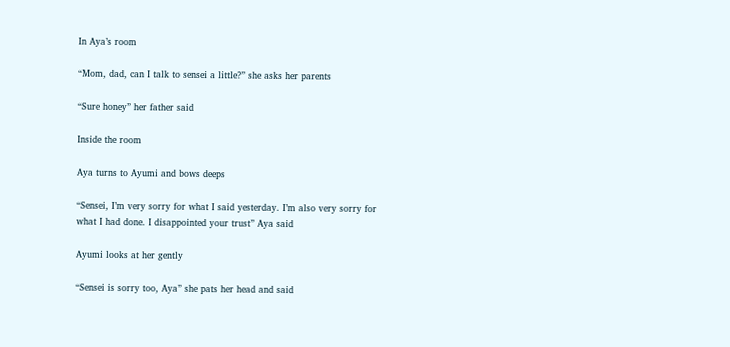In Aya’s room

“Mom, dad, can I talk to sensei a little?” she asks her parents

“Sure honey” her father said

Inside the room

Aya turns to Ayumi and bows deeps

“Sensei, I’m very sorry for what I said yesterday. I’m also very sorry for what I had done. I disappointed your trust” Aya said

Ayumi looks at her gently

“Sensei is sorry too, Aya” she pats her head and said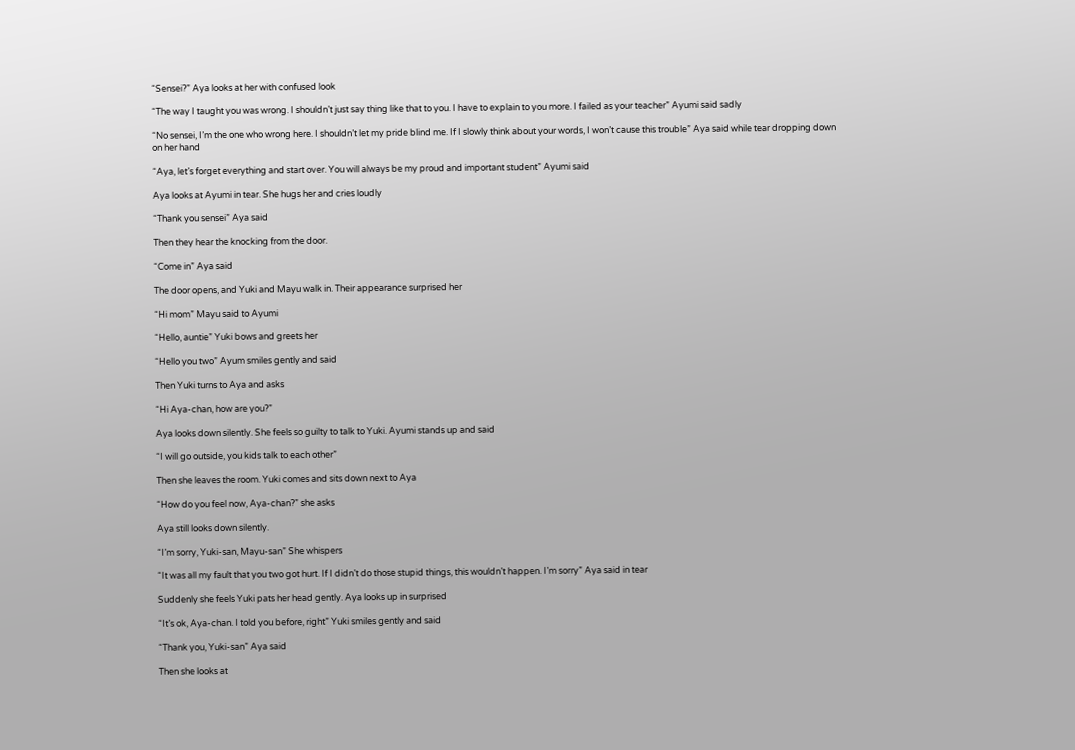“Sensei?” Aya looks at her with confused look

“The way I taught you was wrong. I shouldn’t just say thing like that to you. I have to explain to you more. I failed as your teacher” Ayumi said sadly

“No sensei, I’m the one who wrong here. I shouldn’t let my pride blind me. If I slowly think about your words, I won’t cause this trouble” Aya said while tear dropping down on her hand

“Aya, let’s forget everything and start over. You will always be my proud and important student” Ayumi said

Aya looks at Ayumi in tear. She hugs her and cries loudly

“Thank you sensei” Aya said

Then they hear the knocking from the door.

“Come in” Aya said

The door opens, and Yuki and Mayu walk in. Their appearance surprised her

“Hi mom” Mayu said to Ayumi

“Hello, auntie” Yuki bows and greets her

“Hello you two” Ayum smiles gently and said

Then Yuki turns to Aya and asks

“Hi Aya-chan, how are you?”

Aya looks down silently. She feels so guilty to talk to Yuki. Ayumi stands up and said

“I will go outside, you kids talk to each other”

Then she leaves the room. Yuki comes and sits down next to Aya

“How do you feel now, Aya-chan?” she asks

Aya still looks down silently.

“I’m sorry, Yuki-san, Mayu-san” She whispers

“It was all my fault that you two got hurt. If I didn’t do those stupid things, this wouldn’t happen. I’m sorry” Aya said in tear

Suddenly she feels Yuki pats her head gently. Aya looks up in surprised

“It’s ok, Aya-chan. I told you before, right” Yuki smiles gently and said

“Thank you, Yuki-san” Aya said

Then she looks at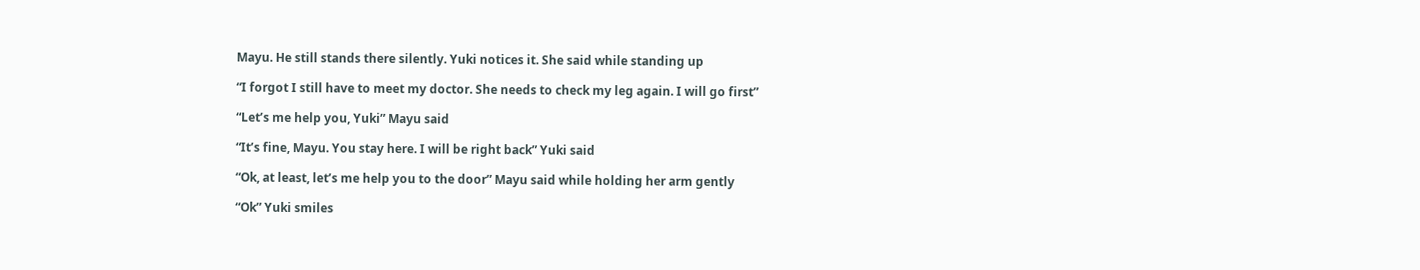Mayu. He still stands there silently. Yuki notices it. She said while standing up

“I forgot I still have to meet my doctor. She needs to check my leg again. I will go first”

“Let’s me help you, Yuki” Mayu said

“It’s fine, Mayu. You stay here. I will be right back” Yuki said

“Ok, at least, let’s me help you to the door” Mayu said while holding her arm gently

“Ok” Yuki smiles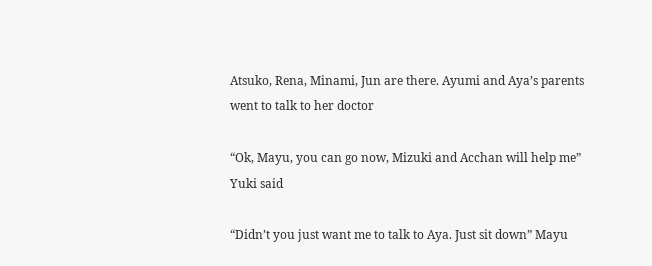Atsuko, Rena, Minami, Jun are there. Ayumi and Aya’s parents went to talk to her doctor

“Ok, Mayu, you can go now, Mizuki and Acchan will help me” Yuki said

“Didn’t you just want me to talk to Aya. Just sit down” Mayu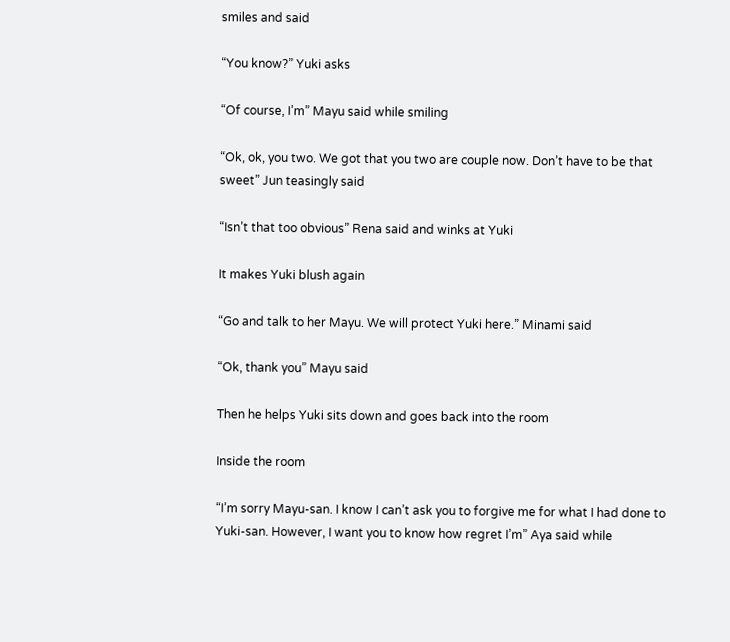smiles and said

“You know?” Yuki asks

“Of course, I’m” Mayu said while smiling

“Ok, ok, you two. We got that you two are couple now. Don’t have to be that sweet” Jun teasingly said

“Isn’t that too obvious” Rena said and winks at Yuki

It makes Yuki blush again

“Go and talk to her Mayu. We will protect Yuki here.” Minami said

“Ok, thank you” Mayu said

Then he helps Yuki sits down and goes back into the room

Inside the room

“I’m sorry Mayu-san. I know I can’t ask you to forgive me for what I had done to Yuki-san. However, I want you to know how regret I’m” Aya said while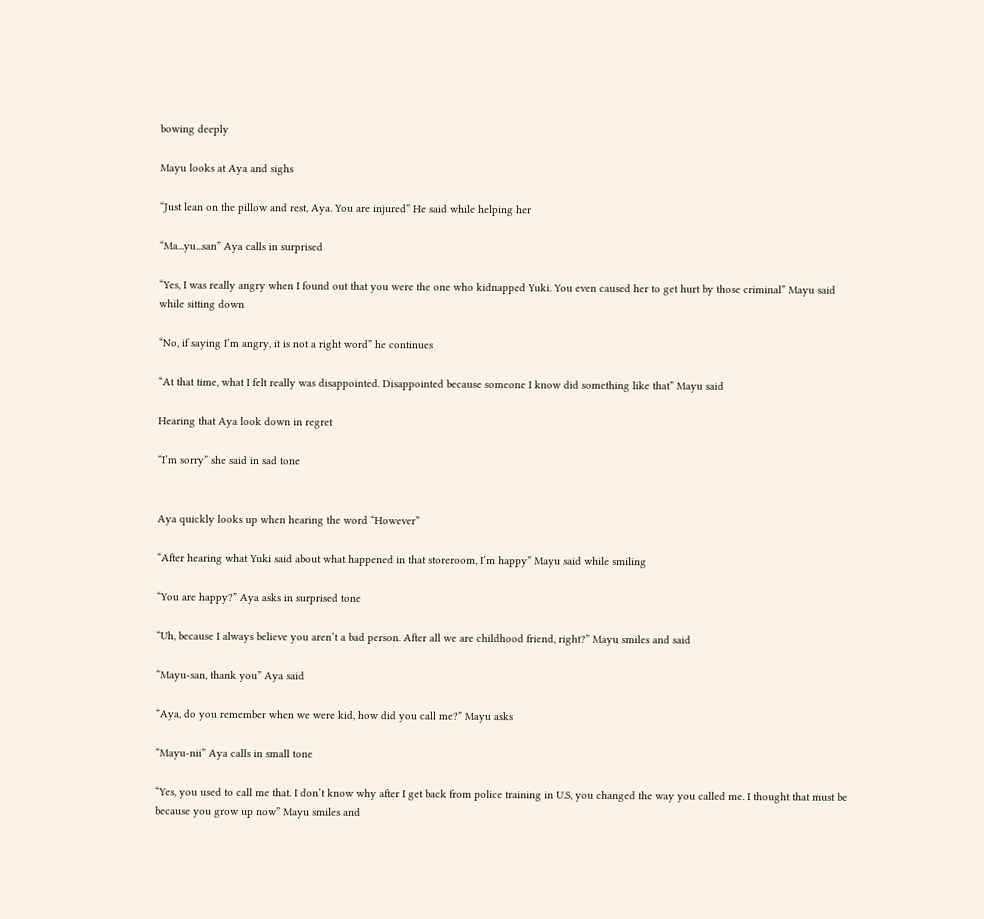bowing deeply

Mayu looks at Aya and sighs

“Just lean on the pillow and rest, Aya. You are injured” He said while helping her

“Ma...yu...san” Aya calls in surprised

“Yes, I was really angry when I found out that you were the one who kidnapped Yuki. You even caused her to get hurt by those criminal” Mayu said while sitting down

“No, if saying I’m angry, it is not a right word” he continues

“At that time, what I felt really was disappointed. Disappointed because someone I know did something like that” Mayu said

Hearing that Aya look down in regret

“I’m sorry” she said in sad tone


Aya quickly looks up when hearing the word “However”

“After hearing what Yuki said about what happened in that storeroom, I’m happy” Mayu said while smiling

“You are happy?” Aya asks in surprised tone

“Uh, because I always believe you aren’t a bad person. After all we are childhood friend, right?” Mayu smiles and said

“Mayu-san, thank you” Aya said

“Aya, do you remember when we were kid, how did you call me?” Mayu asks

“Mayu-nii” Aya calls in small tone

“Yes, you used to call me that. I don’t know why after I get back from police training in U.S, you changed the way you called me. I thought that must be because you grow up now” Mayu smiles and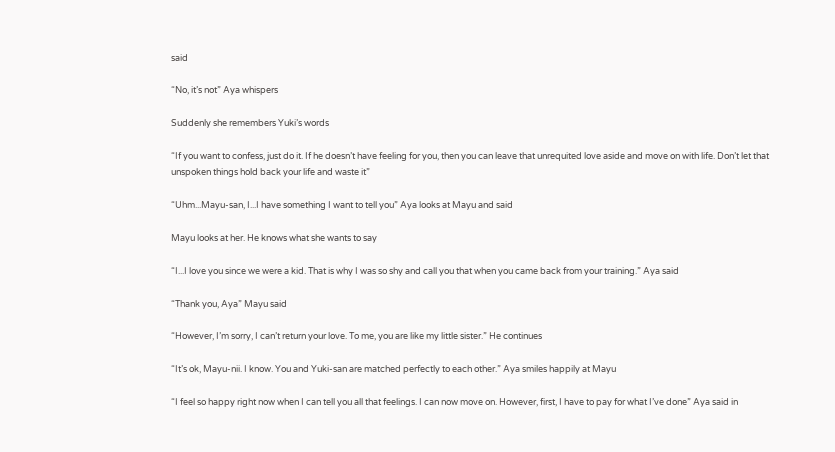said

“No, it’s not” Aya whispers

Suddenly she remembers Yuki’s words

“If you want to confess, just do it. If he doesn’t have feeling for you, then you can leave that unrequited love aside and move on with life. Don’t let that unspoken things hold back your life and waste it”

“Uhm...Mayu-san, I...I have something I want to tell you” Aya looks at Mayu and said

Mayu looks at her. He knows what she wants to say

“I...I love you since we were a kid. That is why I was so shy and call you that when you came back from your training.” Aya said

“Thank you, Aya” Mayu said

“However, I’m sorry, I can’t return your love. To me, you are like my little sister.” He continues

“It’s ok, Mayu-nii. I know. You and Yuki-san are matched perfectly to each other.” Aya smiles happily at Mayu

“I feel so happy right now when I can tell you all that feelings. I can now move on. However, first, I have to pay for what I’ve done” Aya said in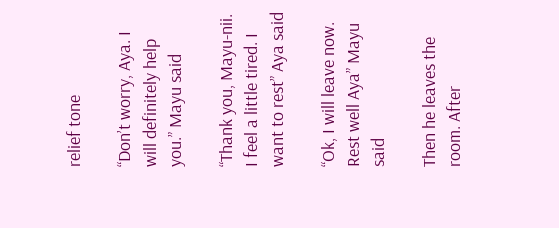relief tone

“Don’t worry, Aya. I will definitely help you.” Mayu said

“Thank you, Mayu-nii. I feel a little tired. I want to rest” Aya said

“Ok, I will leave now. Rest well Aya” Mayu said

Then he leaves the room. After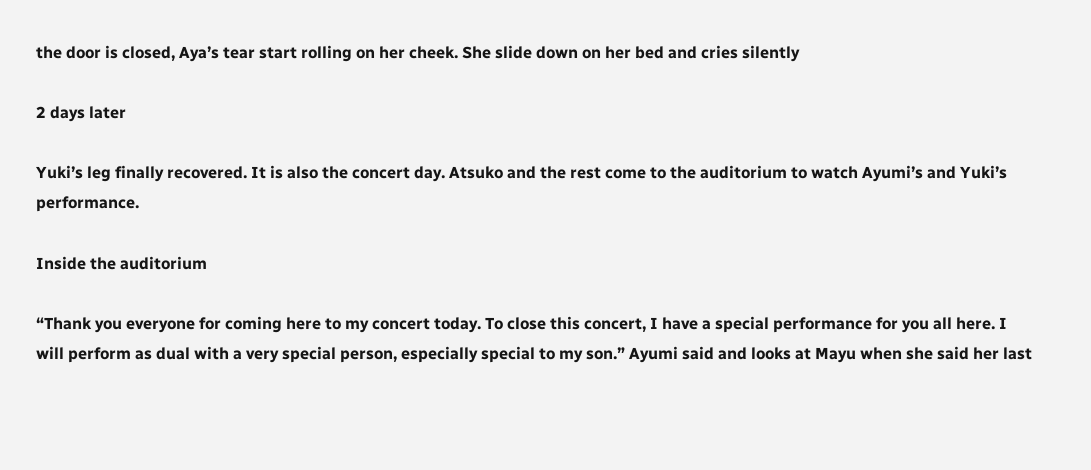the door is closed, Aya’s tear start rolling on her cheek. She slide down on her bed and cries silently

2 days later

Yuki’s leg finally recovered. It is also the concert day. Atsuko and the rest come to the auditorium to watch Ayumi’s and Yuki’s performance.

Inside the auditorium

“Thank you everyone for coming here to my concert today. To close this concert, I have a special performance for you all here. I will perform as dual with a very special person, especially special to my son.” Ayumi said and looks at Mayu when she said her last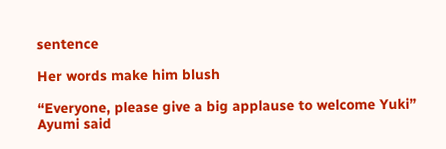sentence

Her words make him blush

“Everyone, please give a big applause to welcome Yuki” Ayumi said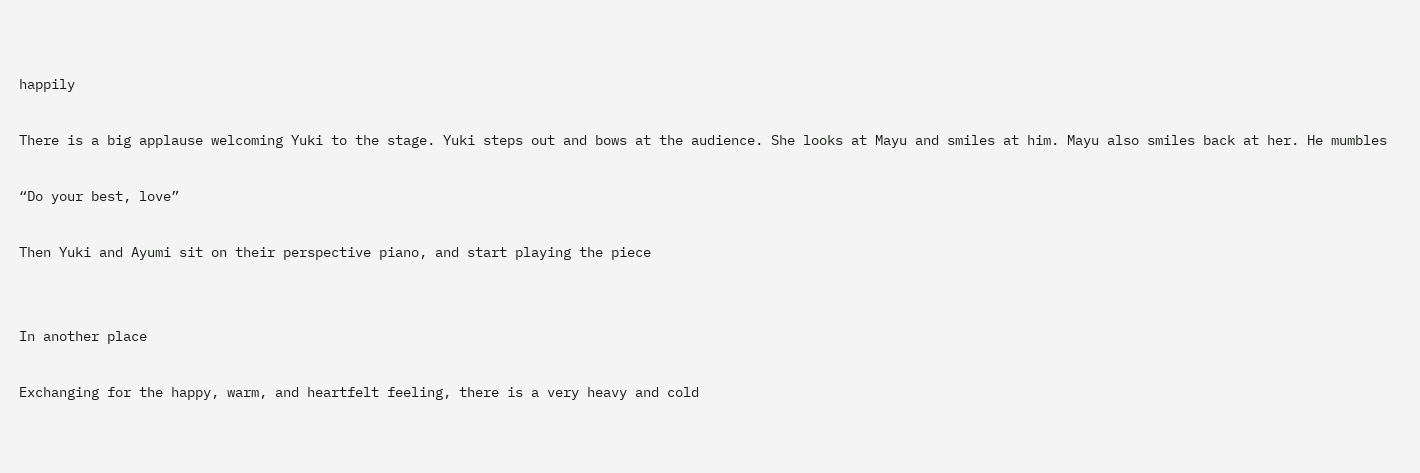happily

There is a big applause welcoming Yuki to the stage. Yuki steps out and bows at the audience. She looks at Mayu and smiles at him. Mayu also smiles back at her. He mumbles

“Do your best, love”

Then Yuki and Ayumi sit on their perspective piano, and start playing the piece


In another place

Exchanging for the happy, warm, and heartfelt feeling, there is a very heavy and cold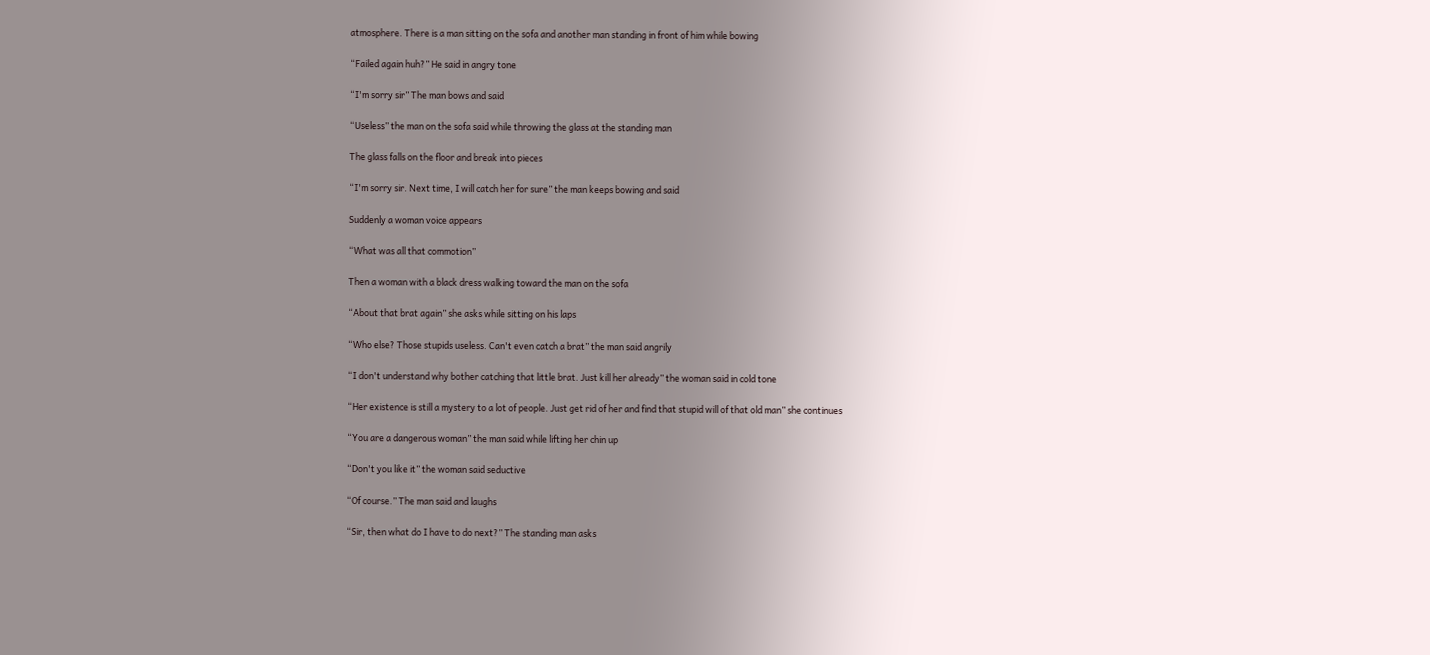atmosphere. There is a man sitting on the sofa and another man standing in front of him while bowing

“Failed again huh?” He said in angry tone

“I'm sorry sir” The man bows and said

“Useless” the man on the sofa said while throwing the glass at the standing man

The glass falls on the floor and break into pieces

“I'm sorry sir. Next time, I will catch her for sure” the man keeps bowing and said

Suddenly a woman voice appears

“What was all that commotion”

Then a woman with a black dress walking toward the man on the sofa

“About that brat again” she asks while sitting on his laps

“Who else? Those stupids useless. Can't even catch a brat” the man said angrily

“I don't understand why bother catching that little brat. Just kill her already” the woman said in cold tone

“Her existence is still a mystery to a lot of people. Just get rid of her and find that stupid will of that old man” she continues

“You are a dangerous woman” the man said while lifting her chin up

“Don't you like it” the woman said seductive

“Of course.” The man said and laughs

“Sir, then what do I have to do next?” The standing man asks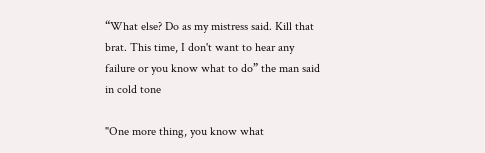“What else? Do as my mistress said. Kill that brat. This time, I don't want to hear any failure or you know what to do” the man said in cold tone

"One more thing, you know what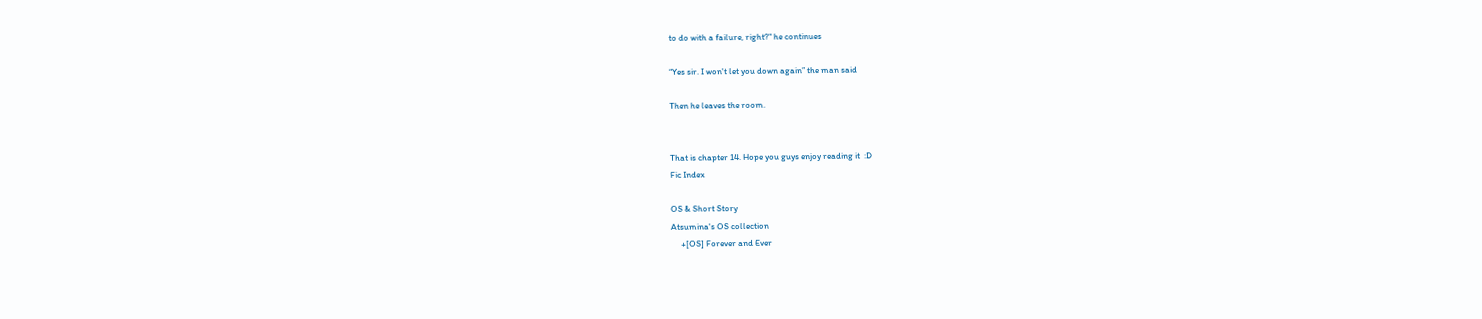to do with a failure, right?" he continues

“Yes sir. I won't let you down again” the man said

Then he leaves the room.


That is chapter 14. Hope you guys enjoy reading it  :D
Fic Index

OS & Short Story
Atsumina's OS collection
     +[OS] Forever and Ever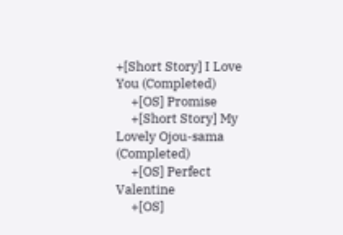+[Short Story] I Love You (Completed)
     +[OS] Promise
     +[Short Story] My Lovely Ojou-sama (Completed)
     +[OS] Perfect Valentine
     +[OS]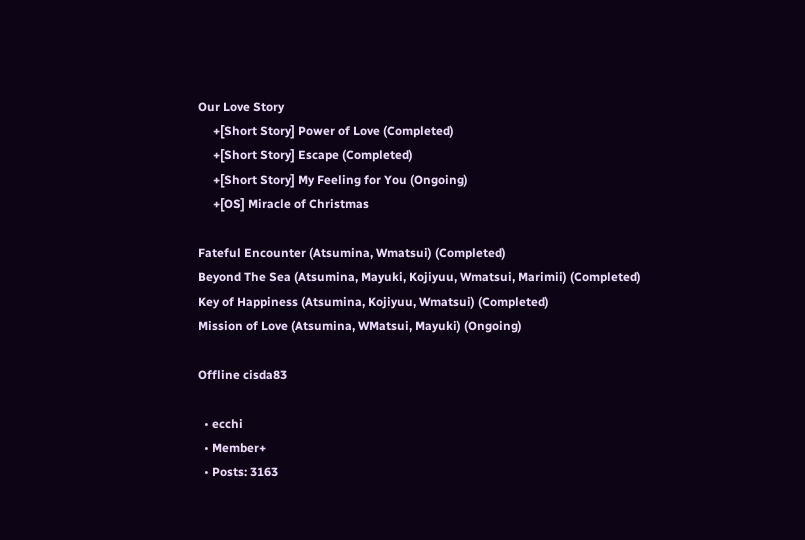Our Love Story
     +[Short Story] Power of Love (Completed)
     +[Short Story] Escape (Completed)
     +[Short Story] My Feeling for You (Ongoing)
     +[OS] Miracle of Christmas

Fateful Encounter (Atsumina, Wmatsui) (Completed)
Beyond The Sea (Atsumina, Mayuki, Kojiyuu, Wmatsui, Marimii) (Completed)
Key of Happiness (Atsumina, Kojiyuu, Wmatsui) (Completed)
Mission of Love (Atsumina, WMatsui, Mayuki) (Ongoing)

Offline cisda83

  • ecchi
  • Member+
  • Posts: 3163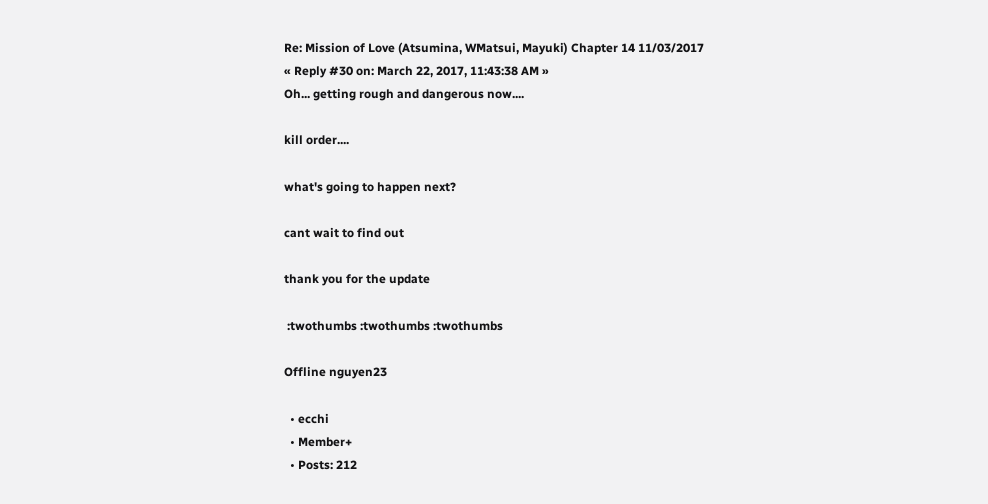Re: Mission of Love (Atsumina, WMatsui, Mayuki) Chapter 14 11/03/2017
« Reply #30 on: March 22, 2017, 11:43:38 AM »
Oh... getting rough and dangerous now....

kill order....

what's going to happen next?

cant wait to find out

thank you for the update

 :twothumbs :twothumbs :twothumbs

Offline nguyen23

  • ecchi
  • Member+
  • Posts: 212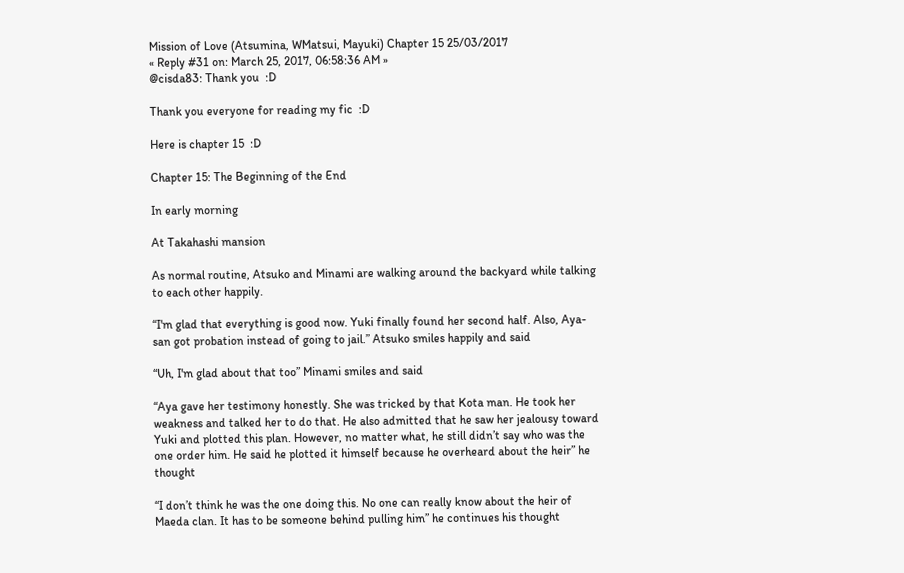Mission of Love (Atsumina, WMatsui, Mayuki) Chapter 15 25/03/2017
« Reply #31 on: March 25, 2017, 06:58:36 AM »
@cisda83: Thank you  :D

Thank you everyone for reading my fic  :D

Here is chapter 15  :D

Chapter 15: The Beginning of the End

In early morning

At Takahashi mansion

As normal routine, Atsuko and Minami are walking around the backyard while talking to each other happily.

“I'm glad that everything is good now. Yuki finally found her second half. Also, Aya-san got probation instead of going to jail.” Atsuko smiles happily and said

“Uh, I'm glad about that too” Minami smiles and said

“Aya gave her testimony honestly. She was tricked by that Kota man. He took her weakness and talked her to do that. He also admitted that he saw her jealousy toward Yuki and plotted this plan. However, no matter what, he still didn’t say who was the one order him. He said he plotted it himself because he overheard about the heir” he thought

“I don’t think he was the one doing this. No one can really know about the heir of Maeda clan. It has to be someone behind pulling him” he continues his thought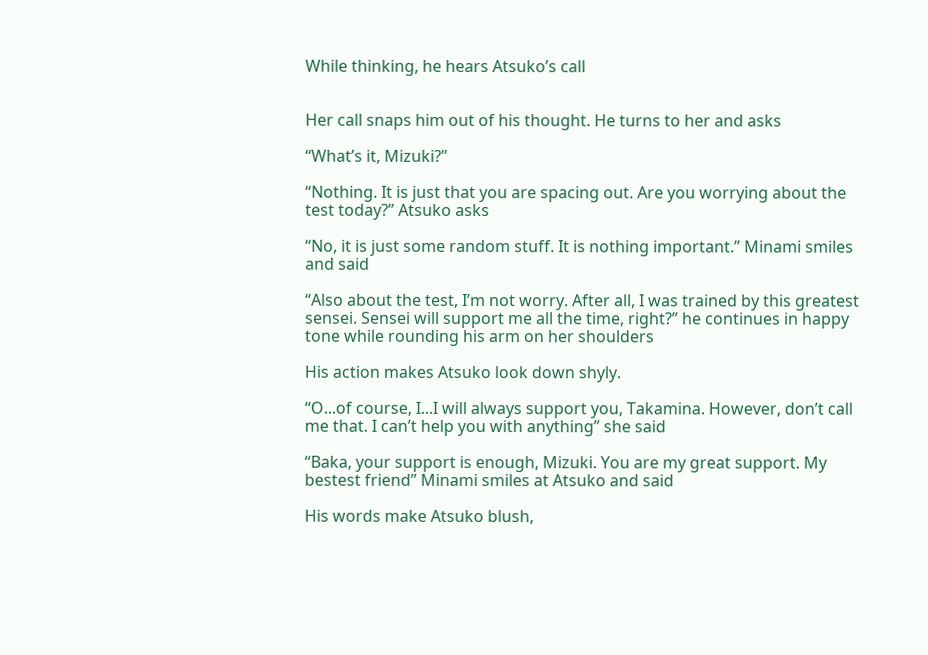While thinking, he hears Atsuko’s call


Her call snaps him out of his thought. He turns to her and asks

“What’s it, Mizuki?”

“Nothing. It is just that you are spacing out. Are you worrying about the test today?” Atsuko asks

“No, it is just some random stuff. It is nothing important.” Minami smiles and said

“Also about the test, I’m not worry. After all, I was trained by this greatest sensei. Sensei will support me all the time, right?” he continues in happy tone while rounding his arm on her shoulders

His action makes Atsuko look down shyly.

“O...of course, I...I will always support you, Takamina. However, don’t call me that. I can’t help you with anything” she said

“Baka, your support is enough, Mizuki. You are my great support. My bestest friend” Minami smiles at Atsuko and said

His words make Atsuko blush,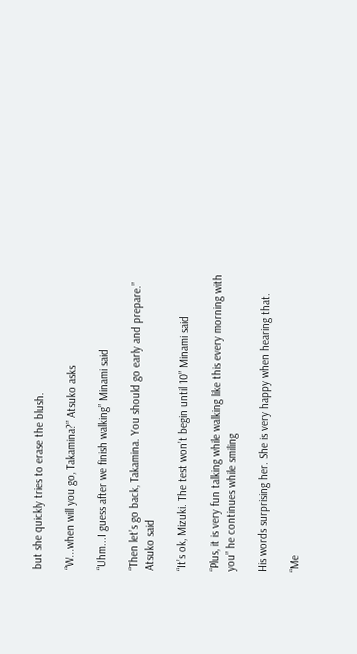but she quickly tries to erase the blush.

“W...when will you go, Takamina?” Atsuko asks

“Uhm...I guess after we finish walking” Minami said

“Then let’s go back, Takamina. You should go early and prepare.” Atsuko said

“It’s ok, Mizuki. The test won’t begin until 10” Minami said

“Plus, it is very fun talking while walking like this every morning with you” he continues while smiling

His words surprising her. She is very happy when hearing that.

“Me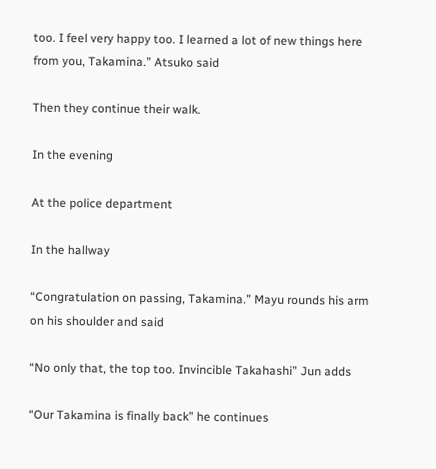too. I feel very happy too. I learned a lot of new things here from you, Takamina.” Atsuko said

Then they continue their walk.

In the evening

At the police department

In the hallway

“Congratulation on passing, Takamina.” Mayu rounds his arm on his shoulder and said

“No only that, the top too. Invincible Takahashi” Jun adds

“Our Takamina is finally back” he continues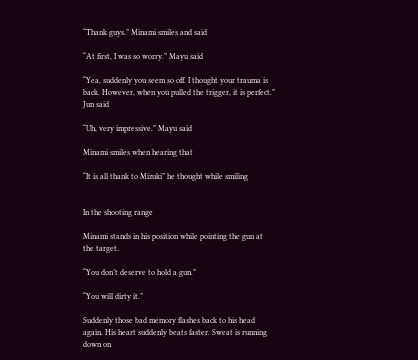“Thank guys.” Minami smiles and said

“At first, I was so worry.” Mayu said

“Yea, suddenly you seem so off. I thought your trauma is back. However, when you pulled the trigger, it is perfect.” Jun said

“Uh, very impressive.” Mayu said

Minami smiles when hearing that

“It is all thank to Mizuki” he thought while smiling


In the shooting range

Minami stands in his position while pointing the gun at the target.

“You don’t deserve to hold a gun.”

“You will dirty it.”

Suddenly those bad memory flashes back to his head again. His heart suddenly beats faster. Sweat is running down on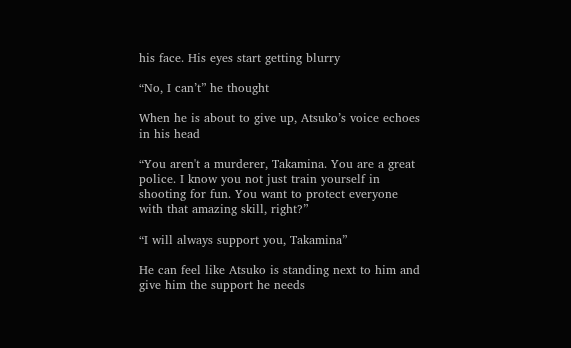his face. His eyes start getting blurry

“No, I can’t” he thought

When he is about to give up, Atsuko’s voice echoes in his head

“You aren't a murderer, Takamina. You are a great police. I know you not just train yourself in shooting for fun. You want to protect everyone with that amazing skill, right?”

“I will always support you, Takamina”

He can feel like Atsuko is standing next to him and give him the support he needs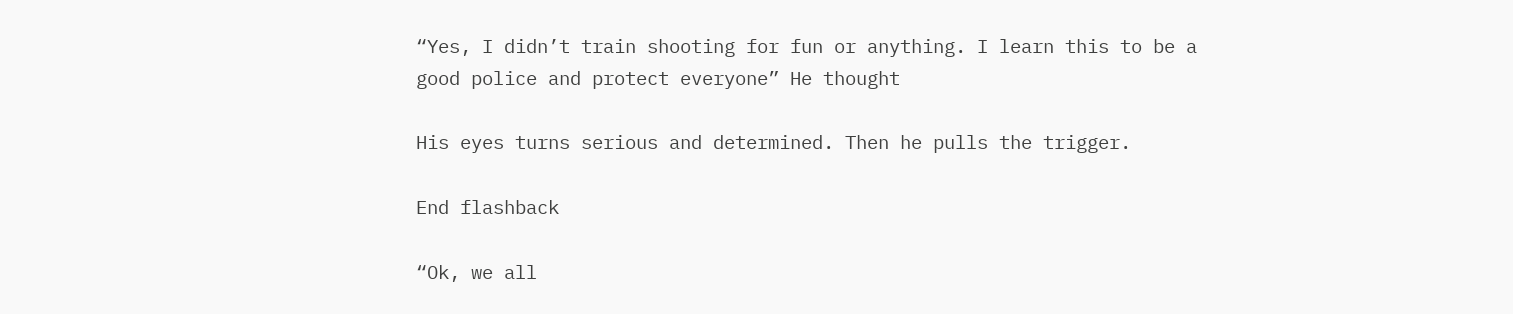“Yes, I didn’t train shooting for fun or anything. I learn this to be a good police and protect everyone” He thought

His eyes turns serious and determined. Then he pulls the trigger.

End flashback

“Ok, we all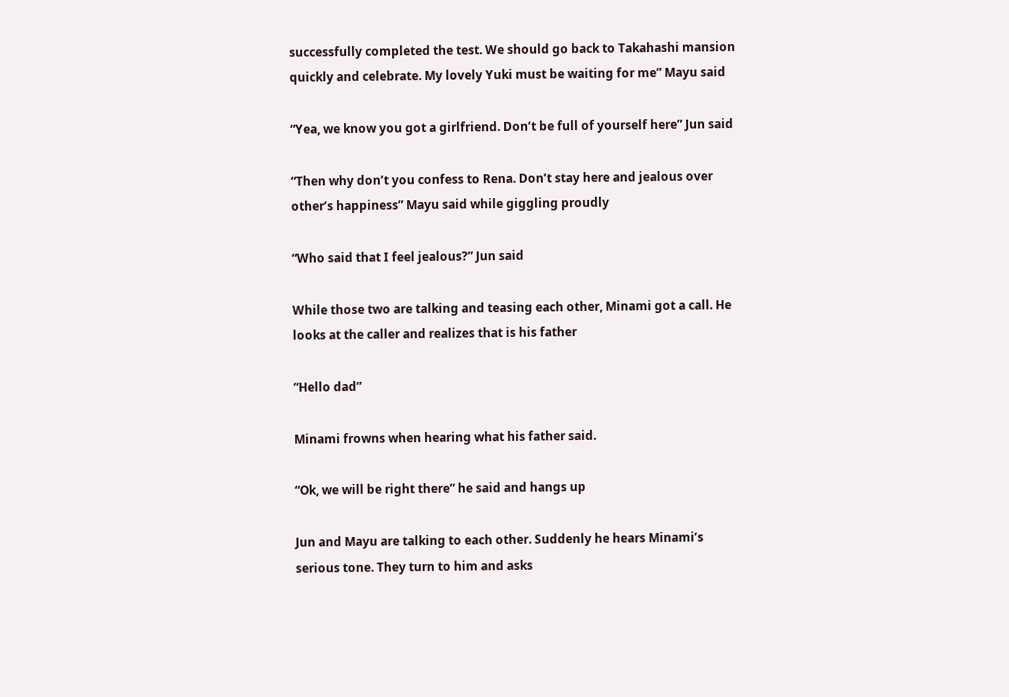successfully completed the test. We should go back to Takahashi mansion quickly and celebrate. My lovely Yuki must be waiting for me” Mayu said

“Yea, we know you got a girlfriend. Don’t be full of yourself here” Jun said

“Then why don’t you confess to Rena. Don’t stay here and jealous over other’s happiness” Mayu said while giggling proudly

“Who said that I feel jealous?” Jun said

While those two are talking and teasing each other, Minami got a call. He looks at the caller and realizes that is his father

“Hello dad”

Minami frowns when hearing what his father said.

“Ok, we will be right there” he said and hangs up

Jun and Mayu are talking to each other. Suddenly he hears Minami’s serious tone. They turn to him and asks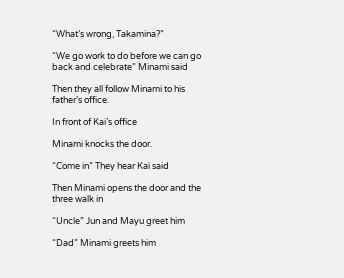“What’s wrong, Takamina?”

“We go work to do before we can go back and celebrate” Minami said

Then they all follow Minami to his father’s office.

In front of Kai’s office

Minami knocks the door.

“Come in” They hear Kai said

Then Minami opens the door and the three walk in

“Uncle” Jun and Mayu greet him

“Dad” Minami greets him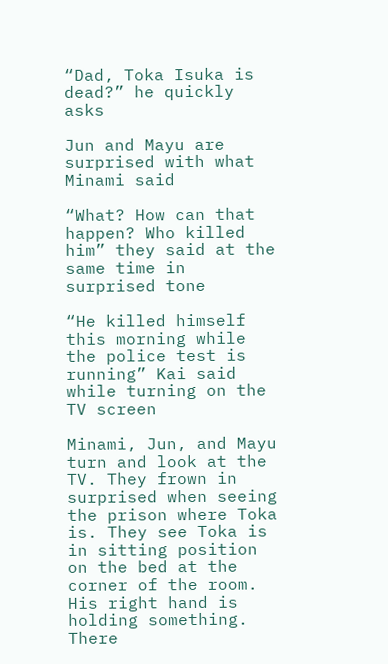“Dad, Toka Isuka is dead?” he quickly asks

Jun and Mayu are surprised with what Minami said

“What? How can that happen? Who killed him” they said at the same time in surprised tone

“He killed himself this morning while the police test is running” Kai said while turning on the TV screen

Minami, Jun, and Mayu turn and look at the TV. They frown in surprised when seeing the prison where Toka is. They see Toka is in sitting position on the bed at the corner of the room. His right hand is holding something. There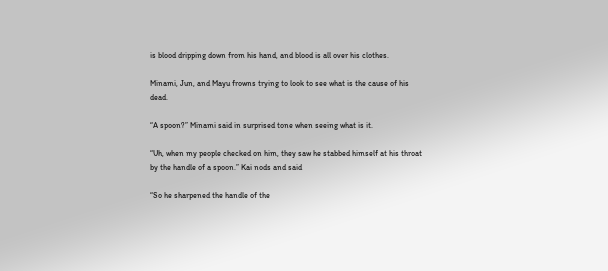is blood dripping down from his hand, and blood is all over his clothes.

Minami, Jun, and Mayu frowns trying to look to see what is the cause of his dead.

“A spoon?” Minami said in surprised tone when seeing what is it.

“Uh, when my people checked on him, they saw he stabbed himself at his throat by the handle of a spoon.” Kai nods and said

“So he sharpened the handle of the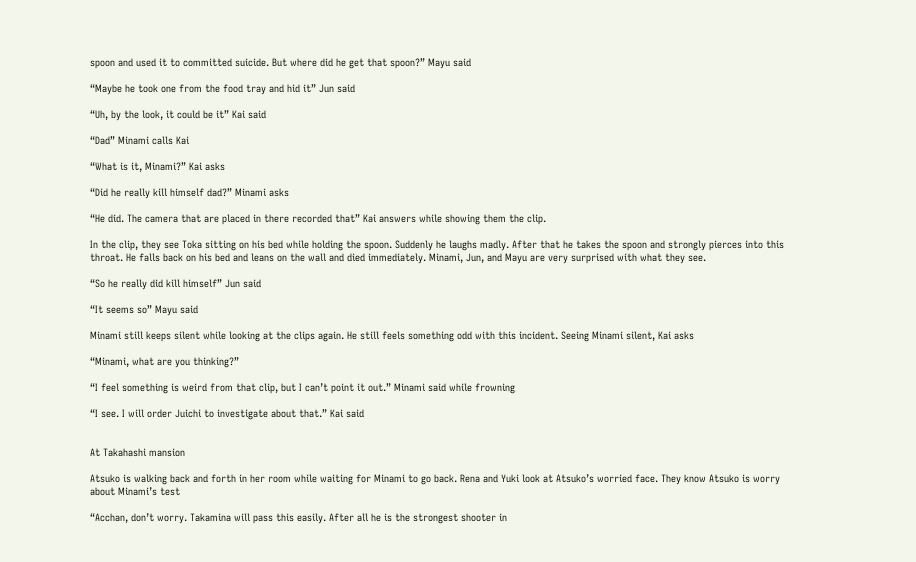spoon and used it to committed suicide. But where did he get that spoon?” Mayu said

“Maybe he took one from the food tray and hid it” Jun said

“Uh, by the look, it could be it” Kai said

“Dad” Minami calls Kai

“What is it, Minami?” Kai asks

“Did he really kill himself dad?” Minami asks

“He did. The camera that are placed in there recorded that” Kai answers while showing them the clip.

In the clip, they see Toka sitting on his bed while holding the spoon. Suddenly he laughs madly. After that he takes the spoon and strongly pierces into this throat. He falls back on his bed and leans on the wall and died immediately. Minami, Jun, and Mayu are very surprised with what they see.

“So he really did kill himself” Jun said

“It seems so” Mayu said

Minami still keeps silent while looking at the clips again. He still feels something odd with this incident. Seeing Minami silent, Kai asks

“Minami, what are you thinking?”

“I feel something is weird from that clip, but I can’t point it out.” Minami said while frowning

“I see. I will order Juichi to investigate about that.” Kai said


At Takahashi mansion

Atsuko is walking back and forth in her room while waiting for Minami to go back. Rena and Yuki look at Atsuko’s worried face. They know Atsuko is worry about Minami’s test

“Acchan, don’t worry. Takamina will pass this easily. After all he is the strongest shooter in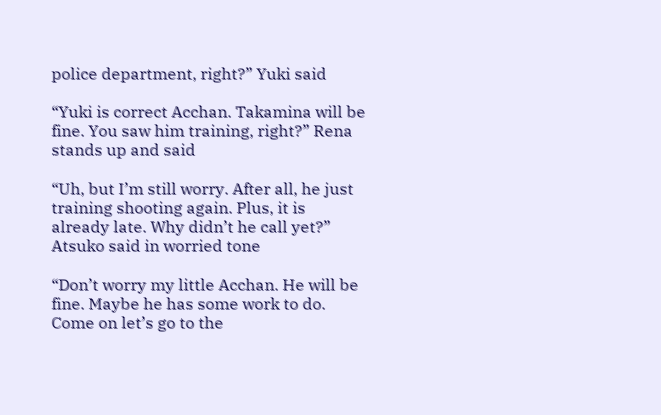police department, right?” Yuki said

“Yuki is correct Acchan. Takamina will be fine. You saw him training, right?” Rena stands up and said

“Uh, but I’m still worry. After all, he just training shooting again. Plus, it is already late. Why didn’t he call yet?” Atsuko said in worried tone

“Don’t worry my little Acchan. He will be fine. Maybe he has some work to do. Come on let’s go to the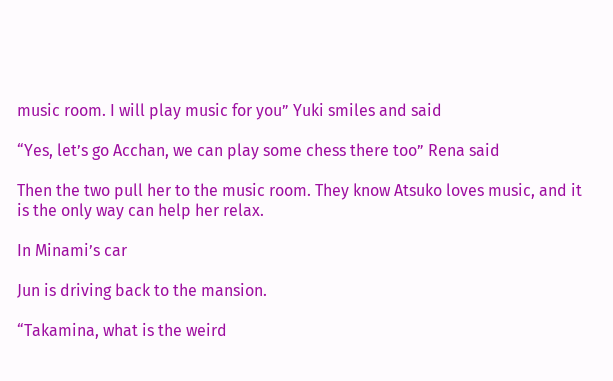music room. I will play music for you” Yuki smiles and said

“Yes, let’s go Acchan, we can play some chess there too” Rena said

Then the two pull her to the music room. They know Atsuko loves music, and it is the only way can help her relax.

In Minami’s car

Jun is driving back to the mansion.

“Takamina, what is the weird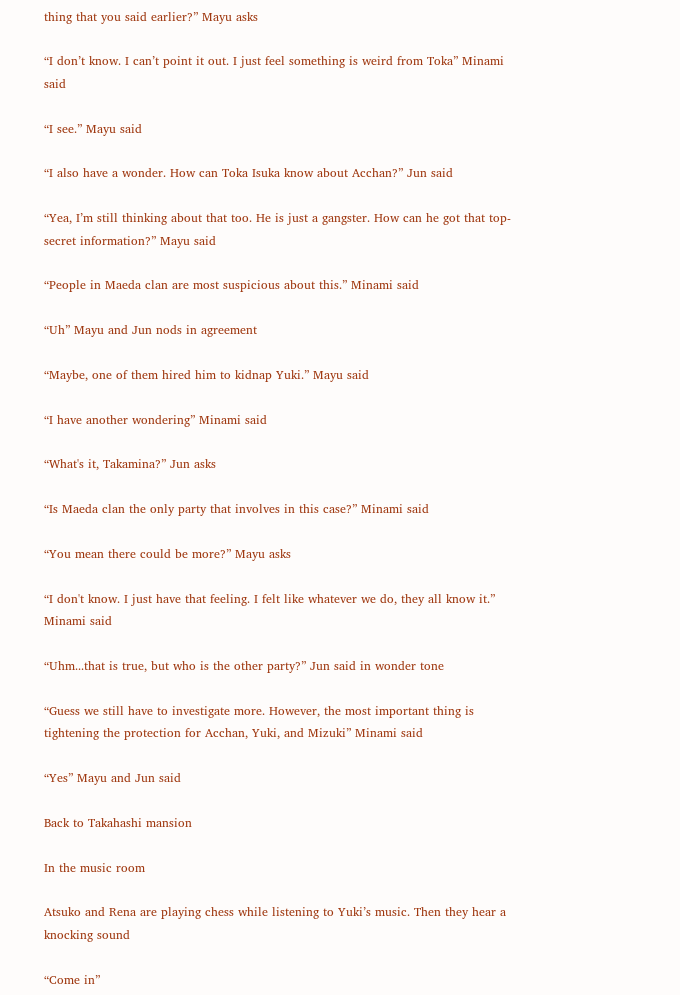thing that you said earlier?” Mayu asks

“I don’t know. I can’t point it out. I just feel something is weird from Toka” Minami said

“I see.” Mayu said

“I also have a wonder. How can Toka Isuka know about Acchan?” Jun said

“Yea, I’m still thinking about that too. He is just a gangster. How can he got that top-secret information?” Mayu said

“People in Maeda clan are most suspicious about this.” Minami said

“Uh” Mayu and Jun nods in agreement

“Maybe, one of them hired him to kidnap Yuki.” Mayu said

“I have another wondering” Minami said

“What's it, Takamina?” Jun asks

“Is Maeda clan the only party that involves in this case?” Minami said

“You mean there could be more?” Mayu asks

“I don't know. I just have that feeling. I felt like whatever we do, they all know it.” Minami said

“Uhm...that is true, but who is the other party?” Jun said in wonder tone

“Guess we still have to investigate more. However, the most important thing is tightening the protection for Acchan, Yuki, and Mizuki” Minami said

“Yes” Mayu and Jun said

Back to Takahashi mansion

In the music room

Atsuko and Rena are playing chess while listening to Yuki’s music. Then they hear a knocking sound

“Come in”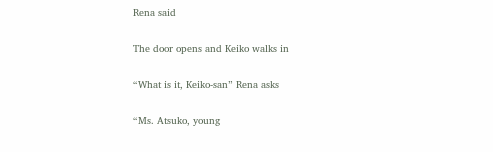Rena said

The door opens and Keiko walks in

“What is it, Keiko-san” Rena asks

“Ms. Atsuko, young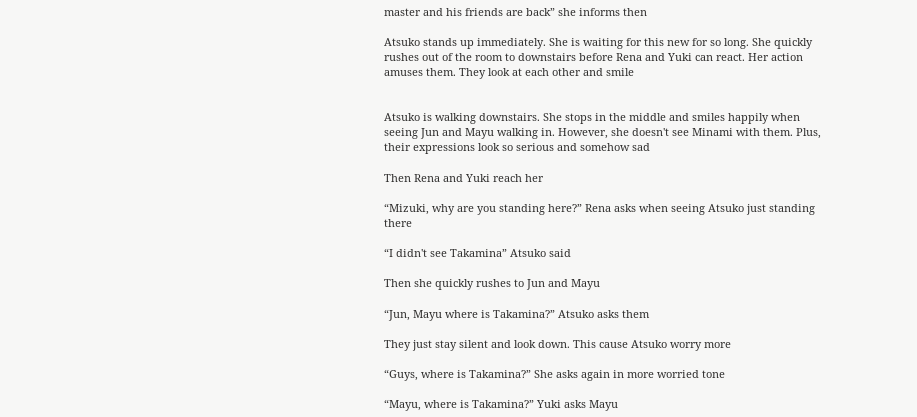master and his friends are back” she informs then

Atsuko stands up immediately. She is waiting for this new for so long. She quickly rushes out of the room to downstairs before Rena and Yuki can react. Her action amuses them. They look at each other and smile


Atsuko is walking downstairs. She stops in the middle and smiles happily when seeing Jun and Mayu walking in. However, she doesn't see Minami with them. Plus, their expressions look so serious and somehow sad

Then Rena and Yuki reach her

“Mizuki, why are you standing here?” Rena asks when seeing Atsuko just standing there

“I didn't see Takamina” Atsuko said

Then she quickly rushes to Jun and Mayu

“Jun, Mayu where is Takamina?” Atsuko asks them

They just stay silent and look down. This cause Atsuko worry more

“Guys, where is Takamina?” She asks again in more worried tone

“Mayu, where is Takamina?” Yuki asks Mayu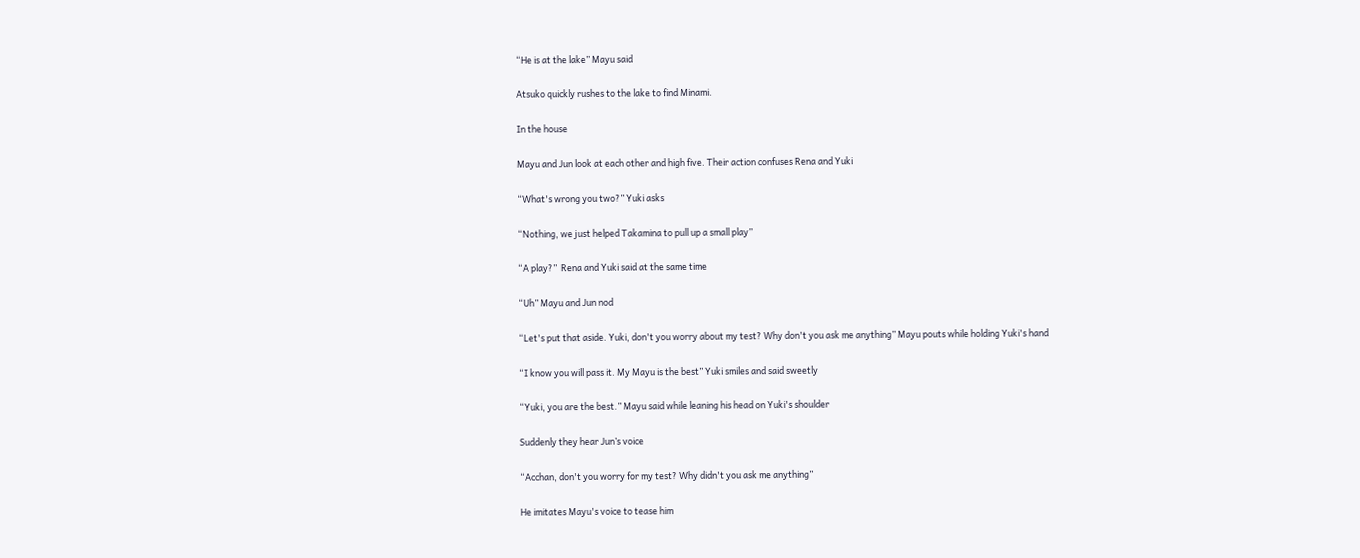“He is at the lake” Mayu said

Atsuko quickly rushes to the lake to find Minami.

In the house

Mayu and Jun look at each other and high five. Their action confuses Rena and Yuki

“What's wrong you two?” Yuki asks

“Nothing, we just helped Takamina to pull up a small play”

“A play?”  Rena and Yuki said at the same time

“Uh” Mayu and Jun nod

“Let's put that aside. Yuki, don't you worry about my test? Why don't you ask me anything” Mayu pouts while holding Yuki's hand

“I know you will pass it. My Mayu is the best” Yuki smiles and said sweetly

“Yuki, you are the best.” Mayu said while leaning his head on Yuki's shoulder

Suddenly they hear Jun’s voice

“Acchan, don't you worry for my test? Why didn't you ask me anything”

He imitates Mayu's voice to tease him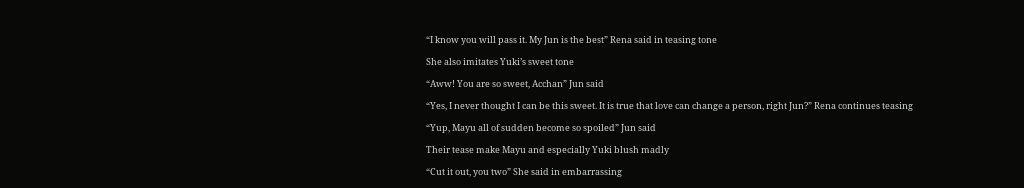“I know you will pass it. My Jun is the best” Rena said in teasing tone

She also imitates Yuki’s sweet tone

“Aww! You are so sweet, Acchan” Jun said

“Yes, I never thought I can be this sweet. It is true that love can change a person, right Jun?” Rena continues teasing

“Yup, Mayu all of sudden become so spoiled” Jun said

Their tease make Mayu and especially Yuki blush madly

“Cut it out, you two” She said in embarrassing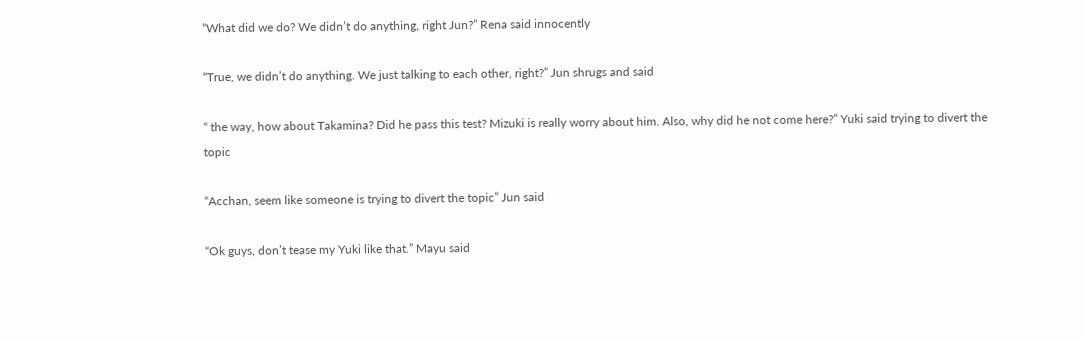“What did we do? We didn’t do anything, right Jun?” Rena said innocently

“True, we didn’t do anything. We just talking to each other, right?” Jun shrugs and said

“ the way, how about Takamina? Did he pass this test? Mizuki is really worry about him. Also, why did he not come here?” Yuki said trying to divert the topic

“Acchan, seem like someone is trying to divert the topic” Jun said

“Ok guys, don’t tease my Yuki like that.” Mayu said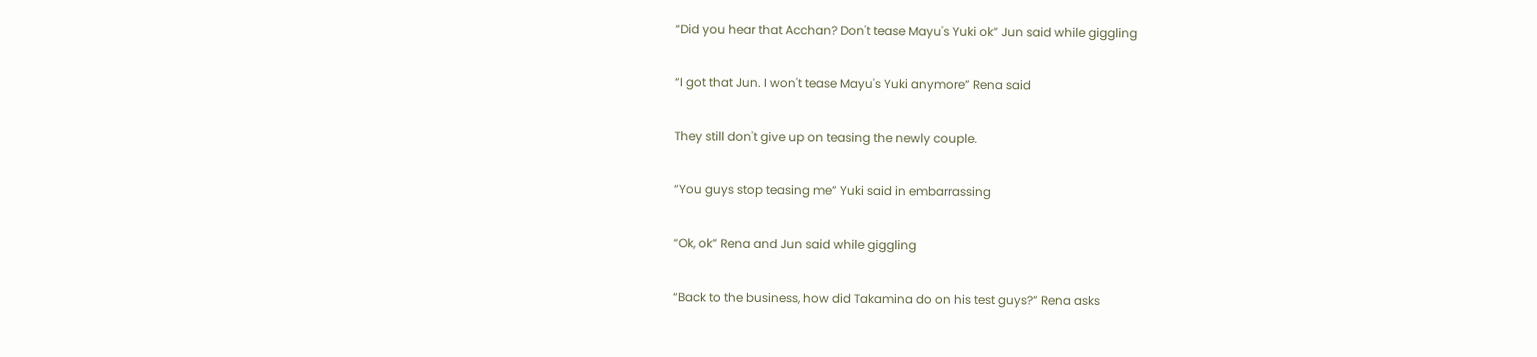“Did you hear that Acchan? Don't tease Mayu's Yuki ok” Jun said while giggling

“I got that Jun. I won't tease Mayu's Yuki anymore” Rena said

They still don't give up on teasing the newly couple.

“You guys stop teasing me” Yuki said in embarrassing

“Ok, ok” Rena and Jun said while giggling

“Back to the business, how did Takamina do on his test guys?” Rena asks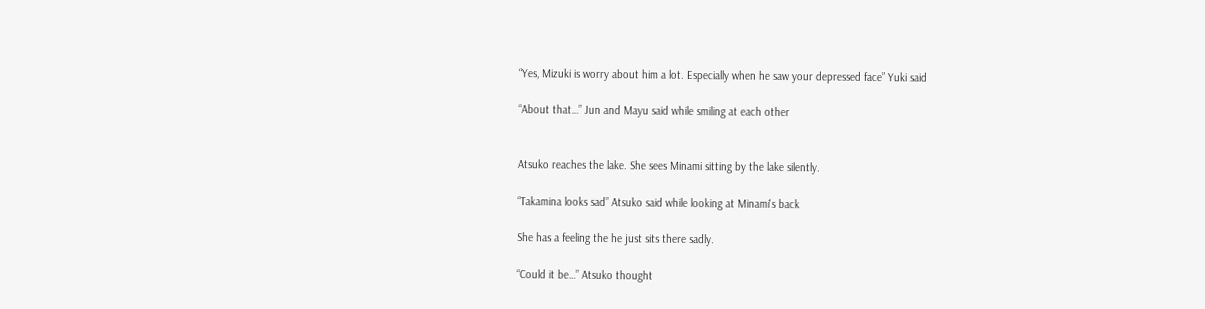“Yes, Mizuki is worry about him a lot. Especially when he saw your depressed face” Yuki said

“About that…” Jun and Mayu said while smiling at each other


Atsuko reaches the lake. She sees Minami sitting by the lake silently.

“Takamina looks sad” Atsuko said while looking at Minami's back

She has a feeling the he just sits there sadly.

“Could it be…” Atsuko thought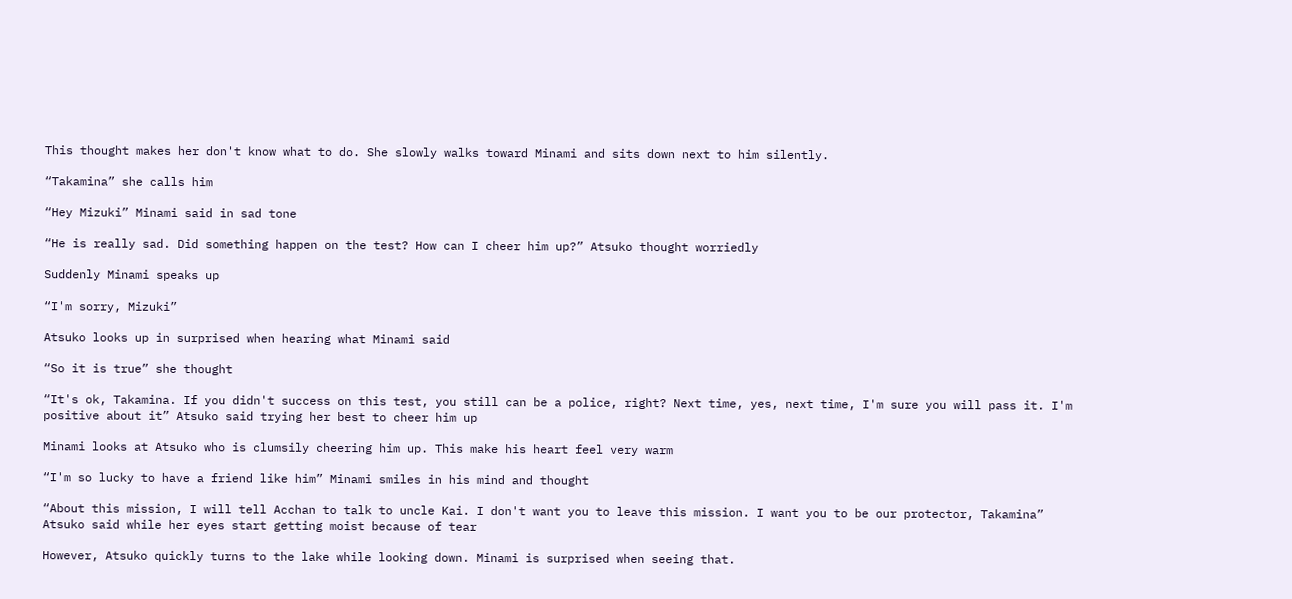This thought makes her don't know what to do. She slowly walks toward Minami and sits down next to him silently.

“Takamina” she calls him

“Hey Mizuki” Minami said in sad tone

“He is really sad. Did something happen on the test? How can I cheer him up?” Atsuko thought worriedly

Suddenly Minami speaks up

“I'm sorry, Mizuki”

Atsuko looks up in surprised when hearing what Minami said

“So it is true” she thought

“It's ok, Takamina. If you didn't success on this test, you still can be a police, right? Next time, yes, next time, I'm sure you will pass it. I'm positive about it” Atsuko said trying her best to cheer him up

Minami looks at Atsuko who is clumsily cheering him up. This make his heart feel very warm

“I'm so lucky to have a friend like him” Minami smiles in his mind and thought

“About this mission, I will tell Acchan to talk to uncle Kai. I don't want you to leave this mission. I want you to be our protector, Takamina” Atsuko said while her eyes start getting moist because of tear

However, Atsuko quickly turns to the lake while looking down. Minami is surprised when seeing that.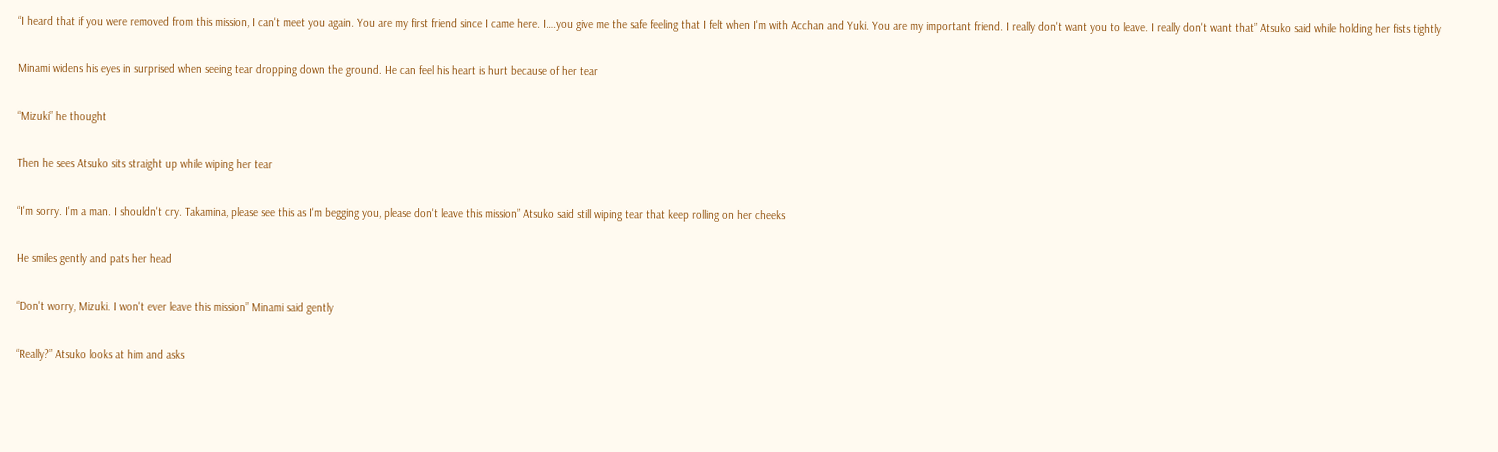“I heard that if you were removed from this mission, I can't meet you again. You are my first friend since I came here. I….you give me the safe feeling that I felt when I'm with Acchan and Yuki. You are my important friend. I really don't want you to leave. I really don't want that” Atsuko said while holding her fists tightly

Minami widens his eyes in surprised when seeing tear dropping down the ground. He can feel his heart is hurt because of her tear

“Mizuki” he thought

Then he sees Atsuko sits straight up while wiping her tear

“I'm sorry. I'm a man. I shouldn't cry. Takamina, please see this as I'm begging you, please don't leave this mission” Atsuko said still wiping tear that keep rolling on her cheeks

He smiles gently and pats her head

“Don't worry, Mizuki. I won't ever leave this mission” Minami said gently

“Really?” Atsuko looks at him and asks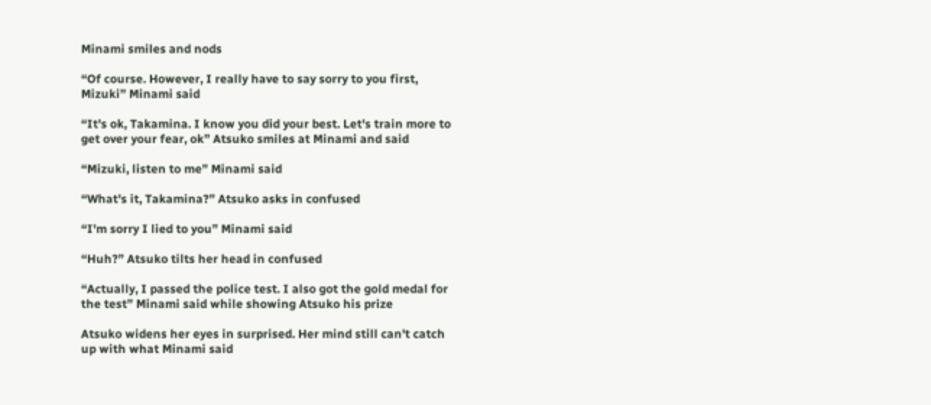Minami smiles and nods

“Of course. However, I really have to say sorry to you first, Mizuki” Minami said

“It's ok, Takamina. I know you did your best. Let's train more to get over your fear, ok” Atsuko smiles at Minami and said

“Mizuki, listen to me” Minami said

“What's it, Takamina?” Atsuko asks in confused

“I'm sorry I lied to you” Minami said

“Huh?” Atsuko tilts her head in confused

“Actually, I passed the police test. I also got the gold medal for the test” Minami said while showing Atsuko his prize

Atsuko widens her eyes in surprised. Her mind still can't catch up with what Minami said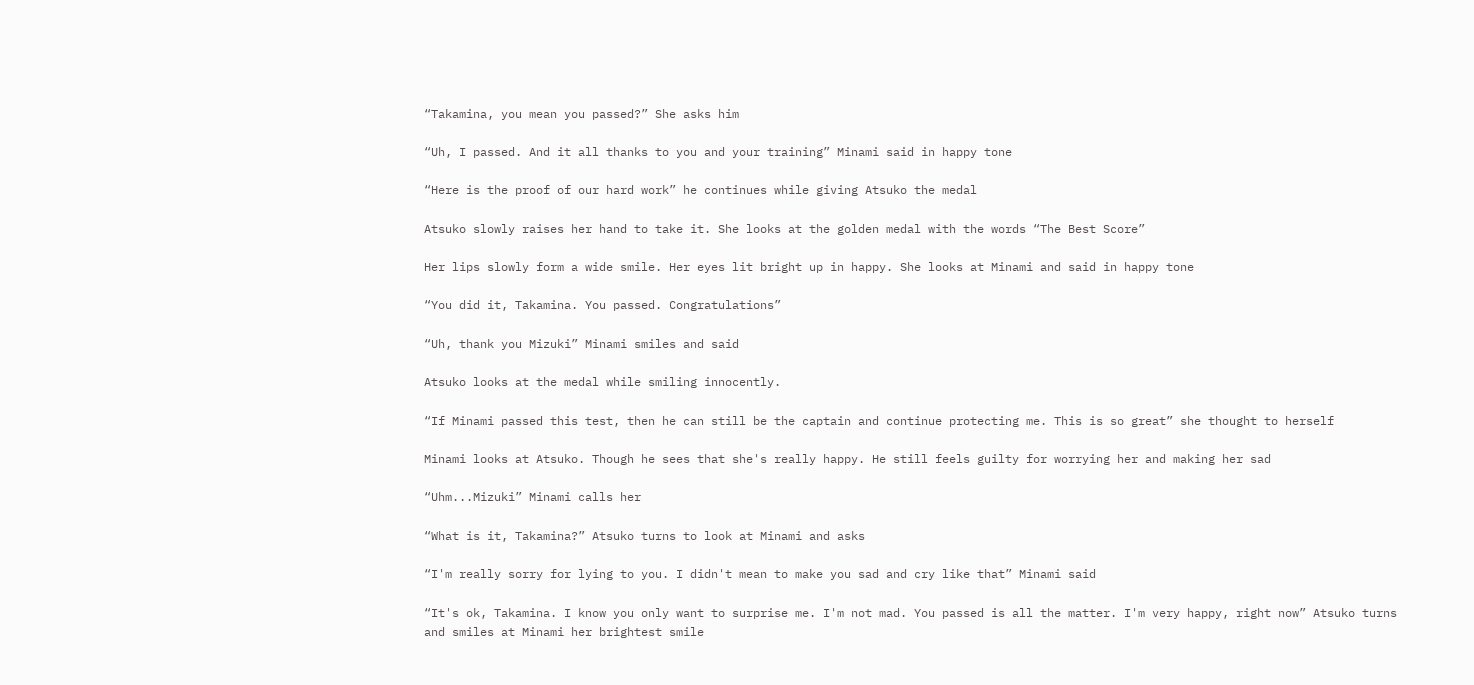“Takamina, you mean you passed?” She asks him

“Uh, I passed. And it all thanks to you and your training” Minami said in happy tone

“Here is the proof of our hard work” he continues while giving Atsuko the medal

Atsuko slowly raises her hand to take it. She looks at the golden medal with the words “The Best Score”

Her lips slowly form a wide smile. Her eyes lit bright up in happy. She looks at Minami and said in happy tone

“You did it, Takamina. You passed. Congratulations”

“Uh, thank you Mizuki” Minami smiles and said

Atsuko looks at the medal while smiling innocently.

“If Minami passed this test, then he can still be the captain and continue protecting me. This is so great” she thought to herself

Minami looks at Atsuko. Though he sees that she's really happy. He still feels guilty for worrying her and making her sad

“Uhm...Mizuki” Minami calls her

“What is it, Takamina?” Atsuko turns to look at Minami and asks

“I'm really sorry for lying to you. I didn't mean to make you sad and cry like that” Minami said

“It's ok, Takamina. I know you only want to surprise me. I'm not mad. You passed is all the matter. I'm very happy, right now” Atsuko turns and smiles at Minami her brightest smile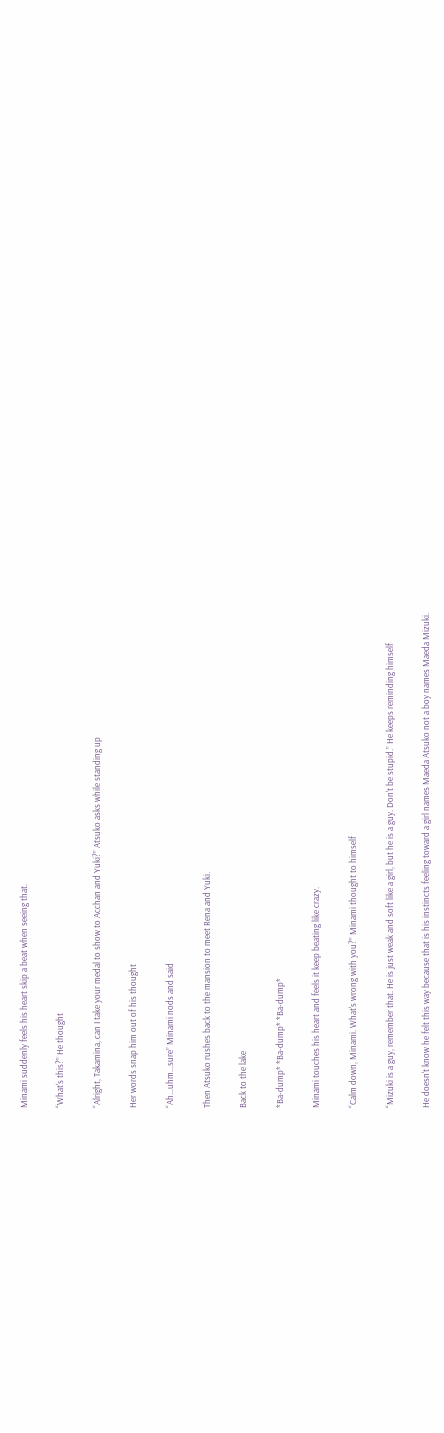Minami suddenly feels his heart skip a beat when seeing that.

“What's this?” He thought

“Alright, Takamina, can I take your medal to show to Acchan and Yuki?” Atsuko asks while standing up

Her words snap him out of his thought

“Ah...uhm...sure” Minami nods and said

Then Atsuko rushes back to the mansion to meet Rena and Yuki.

Back to the lake

*Ba-dump* *Ba-dump* *Ba-dump*

Minami touches his heart and feels it keep beating like crazy.

“Calm down, Minami. What's wrong with you?” Minami thought to himself

“Mizuki is a guy, remember that. He is just weak and soft like a girl, but he is a guy. Don't be stupid.” He keeps reminding himself

He doesn't know he felt this way because that is his instincts feeling toward a girl names Maeda Atsuko not a boy names Maeda Mizuki.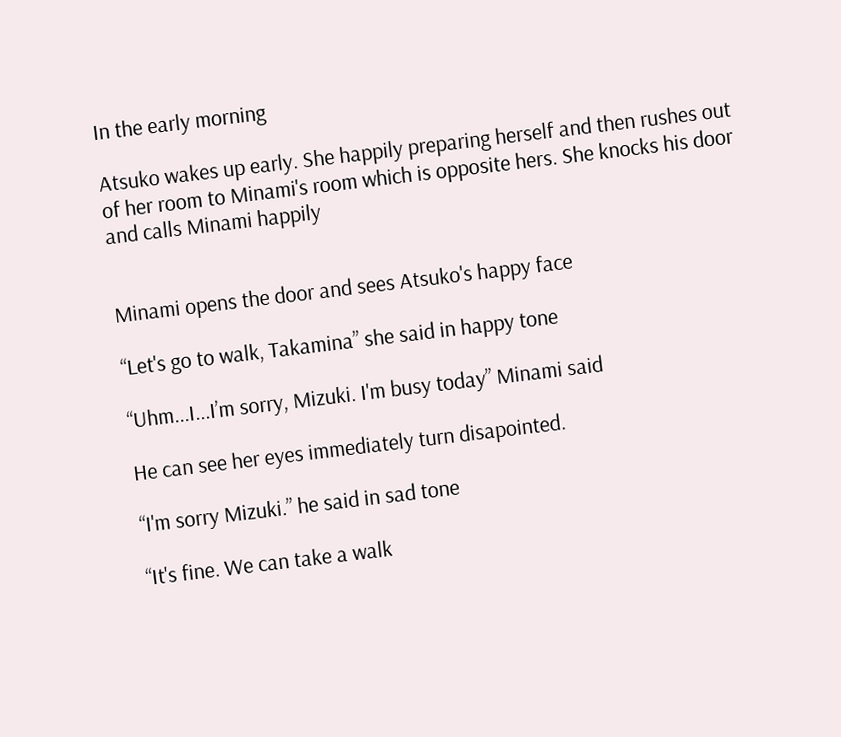In the early morning

Atsuko wakes up early. She happily preparing herself and then rushes out of her room to Minami's room which is opposite hers. She knocks his door and calls Minami happily


Minami opens the door and sees Atsuko's happy face

“Let's go to walk, Takamina” she said in happy tone

“Uhm...I...I’m sorry, Mizuki. I'm busy today” Minami said

He can see her eyes immediately turn disapointed.

“I'm sorry Mizuki.” he said in sad tone

“It's fine. We can take a walk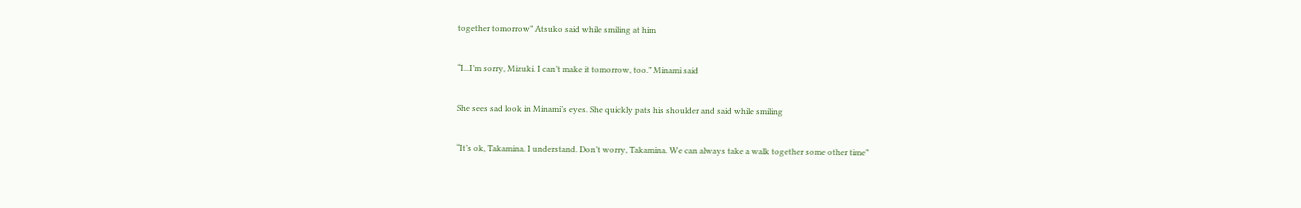together tomorrow” Atsuko said while smiling at him

“I...I’m sorry, Mizuki. I can’t make it tomorrow, too.” Minami said

She sees sad look in Minami’s eyes. She quickly pats his shoulder and said while smiling

“It’s ok, Takamina. I understand. Don’t worry, Takamina. We can always take a walk together some other time”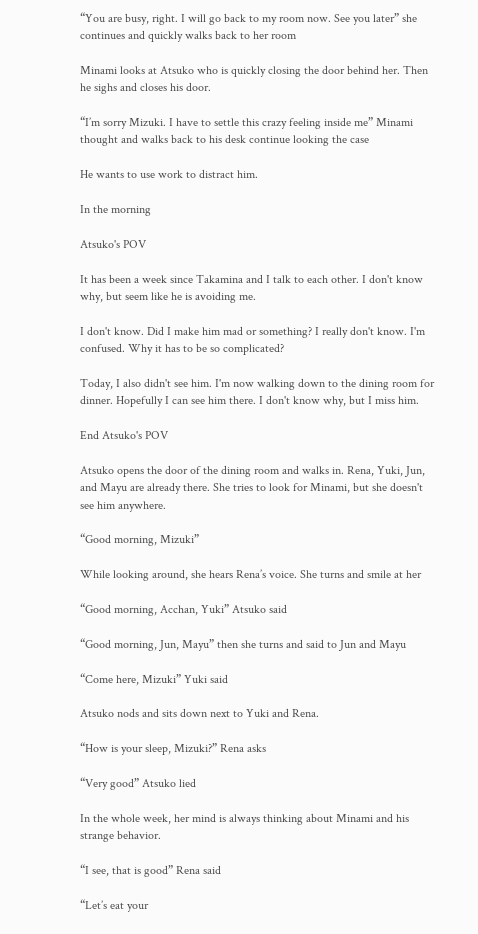“You are busy, right. I will go back to my room now. See you later” she continues and quickly walks back to her room

Minami looks at Atsuko who is quickly closing the door behind her. Then he sighs and closes his door.

“I’m sorry Mizuki. I have to settle this crazy feeling inside me” Minami thought and walks back to his desk continue looking the case

He wants to use work to distract him.

In the morning

Atsuko's POV

It has been a week since Takamina and I talk to each other. I don't know why, but seem like he is avoiding me.

I don't know. Did I make him mad or something? I really don't know. I'm confused. Why it has to be so complicated?

Today, I also didn't see him. I'm now walking down to the dining room for dinner. Hopefully I can see him there. I don't know why, but I miss him.

End Atsuko's POV

Atsuko opens the door of the dining room and walks in. Rena, Yuki, Jun, and Mayu are already there. She tries to look for Minami, but she doesn't see him anywhere.

“Good morning, Mizuki”

While looking around, she hears Rena’s voice. She turns and smile at her

“Good morning, Acchan, Yuki” Atsuko said

“Good morning, Jun, Mayu” then she turns and said to Jun and Mayu

“Come here, Mizuki” Yuki said

Atsuko nods and sits down next to Yuki and Rena.

“How is your sleep, Mizuki?” Rena asks

“Very good” Atsuko lied

In the whole week, her mind is always thinking about Minami and his strange behavior.

“I see, that is good” Rena said

“Let’s eat your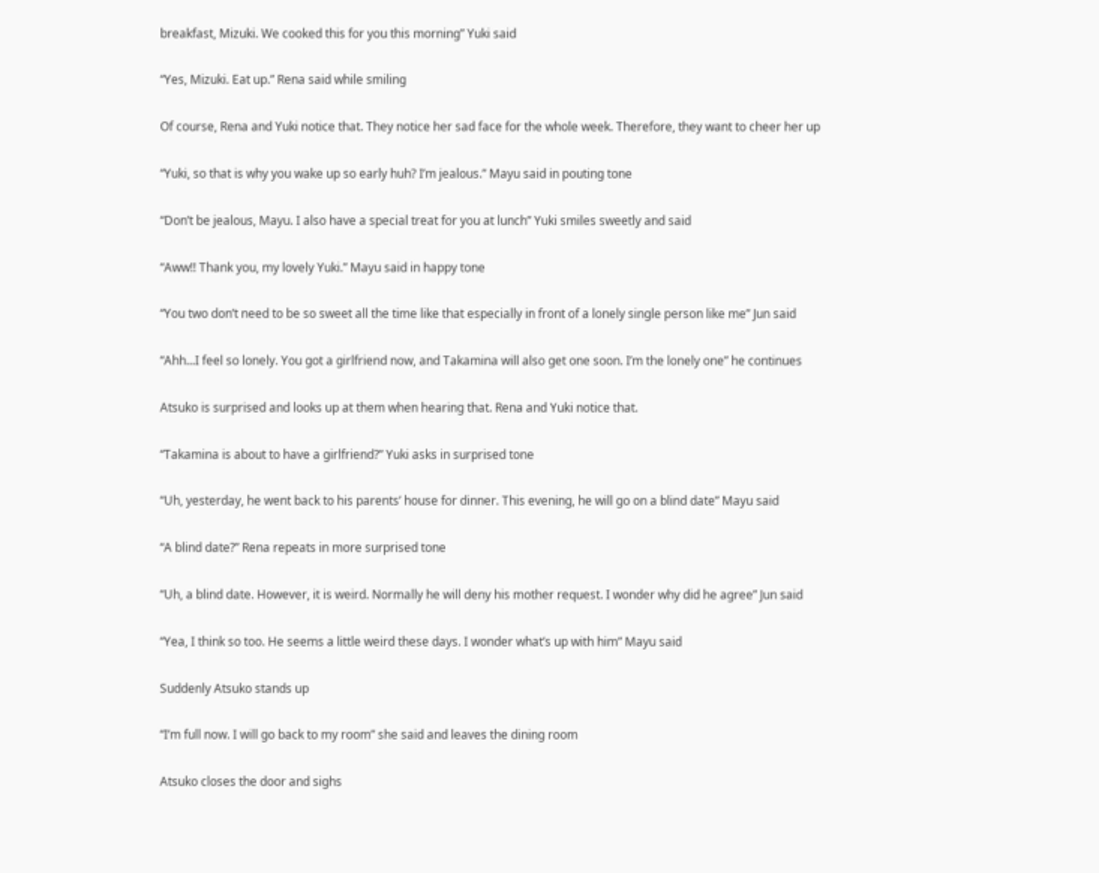breakfast, Mizuki. We cooked this for you this morning” Yuki said

“Yes, Mizuki. Eat up.” Rena said while smiling

Of course, Rena and Yuki notice that. They notice her sad face for the whole week. Therefore, they want to cheer her up

“Yuki, so that is why you wake up so early huh? I’m jealous.” Mayu said in pouting tone

“Don’t be jealous, Mayu. I also have a special treat for you at lunch” Yuki smiles sweetly and said

“Aww!! Thank you, my lovely Yuki.” Mayu said in happy tone

“You two don’t need to be so sweet all the time like that especially in front of a lonely single person like me” Jun said

“Ahh...I feel so lonely. You got a girlfriend now, and Takamina will also get one soon. I’m the lonely one” he continues

Atsuko is surprised and looks up at them when hearing that. Rena and Yuki notice that.

“Takamina is about to have a girlfriend?” Yuki asks in surprised tone

“Uh, yesterday, he went back to his parents’ house for dinner. This evening, he will go on a blind date” Mayu said

“A blind date?” Rena repeats in more surprised tone

“Uh, a blind date. However, it is weird. Normally he will deny his mother request. I wonder why did he agree” Jun said

“Yea, I think so too. He seems a little weird these days. I wonder what’s up with him” Mayu said

Suddenly Atsuko stands up

“I’m full now. I will go back to my room” she said and leaves the dining room

Atsuko closes the door and sighs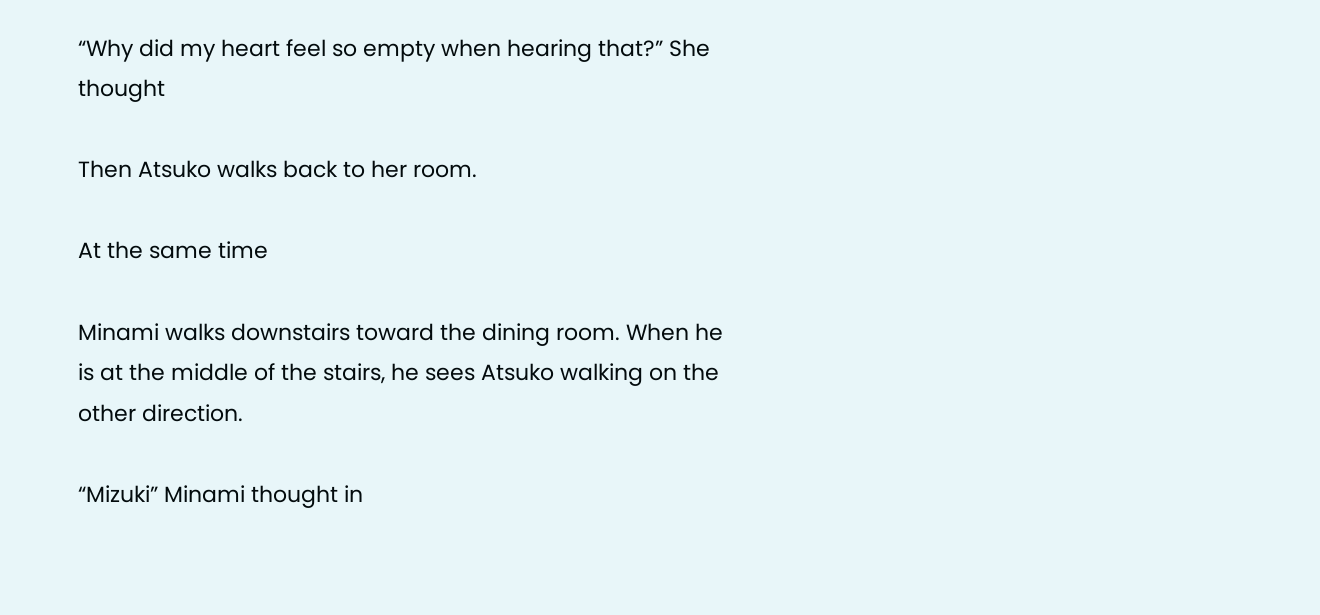“Why did my heart feel so empty when hearing that?” She thought

Then Atsuko walks back to her room.

At the same time

Minami walks downstairs toward the dining room. When he is at the middle of the stairs, he sees Atsuko walking on the other direction.

“Mizuki” Minami thought in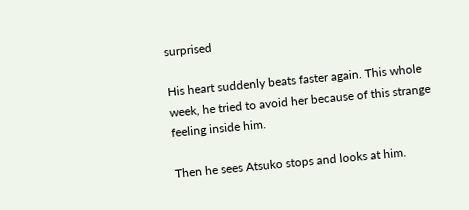surprised

His heart suddenly beats faster again. This whole week, he tried to avoid her because of this strange feeling inside him.

Then he sees Atsuko stops and looks at him.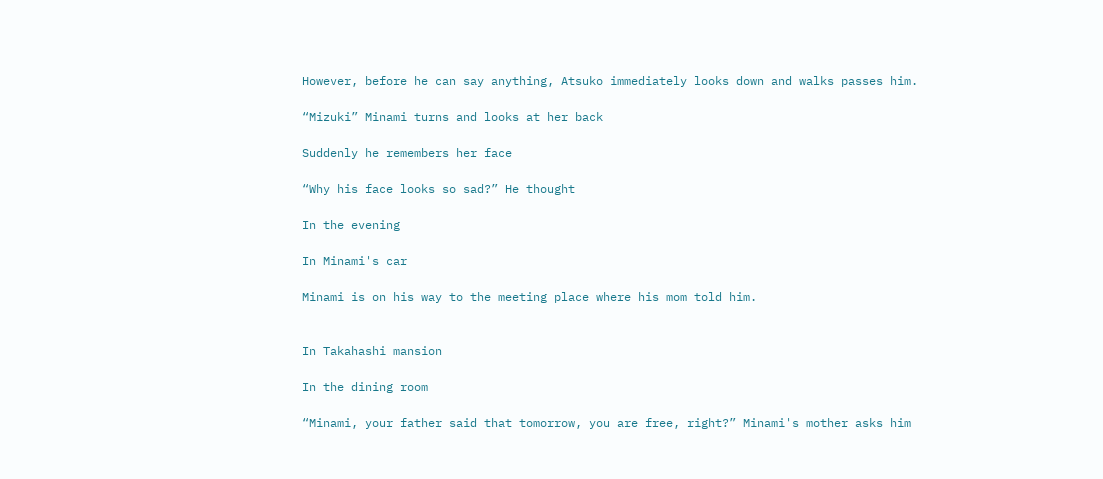However, before he can say anything, Atsuko immediately looks down and walks passes him.

“Mizuki” Minami turns and looks at her back

Suddenly he remembers her face

“Why his face looks so sad?” He thought

In the evening

In Minami's car

Minami is on his way to the meeting place where his mom told him.


In Takahashi mansion

In the dining room

“Minami, your father said that tomorrow, you are free, right?” Minami's mother asks him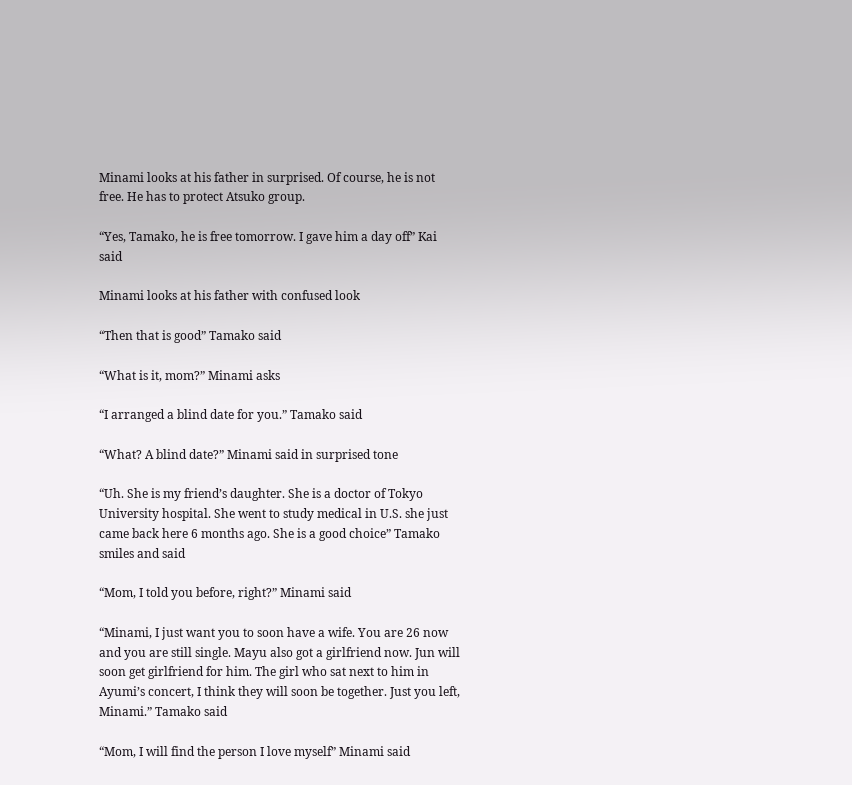Minami looks at his father in surprised. Of course, he is not free. He has to protect Atsuko group.

“Yes, Tamako, he is free tomorrow. I gave him a day off” Kai said

Minami looks at his father with confused look

“Then that is good” Tamako said

“What is it, mom?” Minami asks

“I arranged a blind date for you.” Tamako said

“What? A blind date?” Minami said in surprised tone

“Uh. She is my friend’s daughter. She is a doctor of Tokyo University hospital. She went to study medical in U.S. she just came back here 6 months ago. She is a good choice” Tamako smiles and said

“Mom, I told you before, right?” Minami said

“Minami, I just want you to soon have a wife. You are 26 now and you are still single. Mayu also got a girlfriend now. Jun will soon get girlfriend for him. The girl who sat next to him in Ayumi’s concert, I think they will soon be together. Just you left, Minami.” Tamako said

“Mom, I will find the person I love myself” Minami said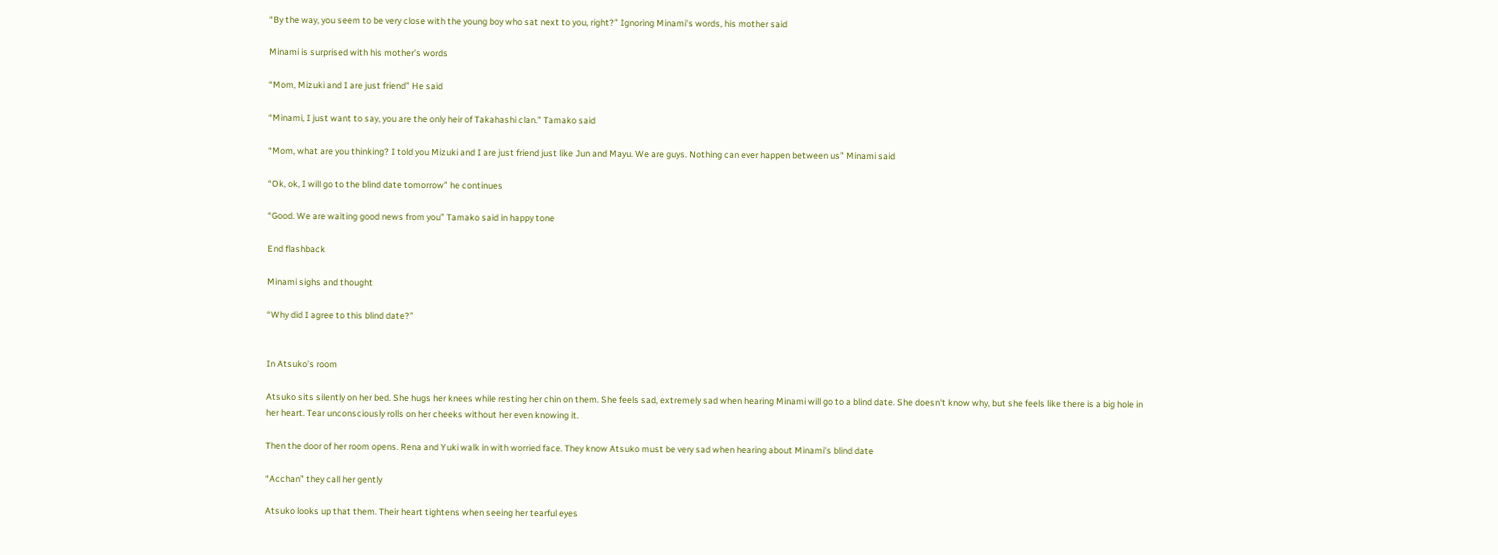“By the way, you seem to be very close with the young boy who sat next to you, right?” Ignoring Minami's words, his mother said

Minami is surprised with his mother’s words

“Mom, Mizuki and I are just friend” He said

“Minami, I just want to say, you are the only heir of Takahashi clan.” Tamako said

“Mom, what are you thinking? I told you Mizuki and I are just friend just like Jun and Mayu. We are guys. Nothing can ever happen between us” Minami said

“Ok, ok, I will go to the blind date tomorrow” he continues

“Good. We are waiting good news from you” Tamako said in happy tone

End flashback

Minami sighs and thought

“Why did I agree to this blind date?”


In Atsuko's room

Atsuko sits silently on her bed. She hugs her knees while resting her chin on them. She feels sad, extremely sad when hearing Minami will go to a blind date. She doesn't know why, but she feels like there is a big hole in her heart. Tear unconsciously rolls on her cheeks without her even knowing it.

Then the door of her room opens. Rena and Yuki walk in with worried face. They know Atsuko must be very sad when hearing about Minami's blind date

“Acchan” they call her gently

Atsuko looks up that them. Their heart tightens when seeing her tearful eyes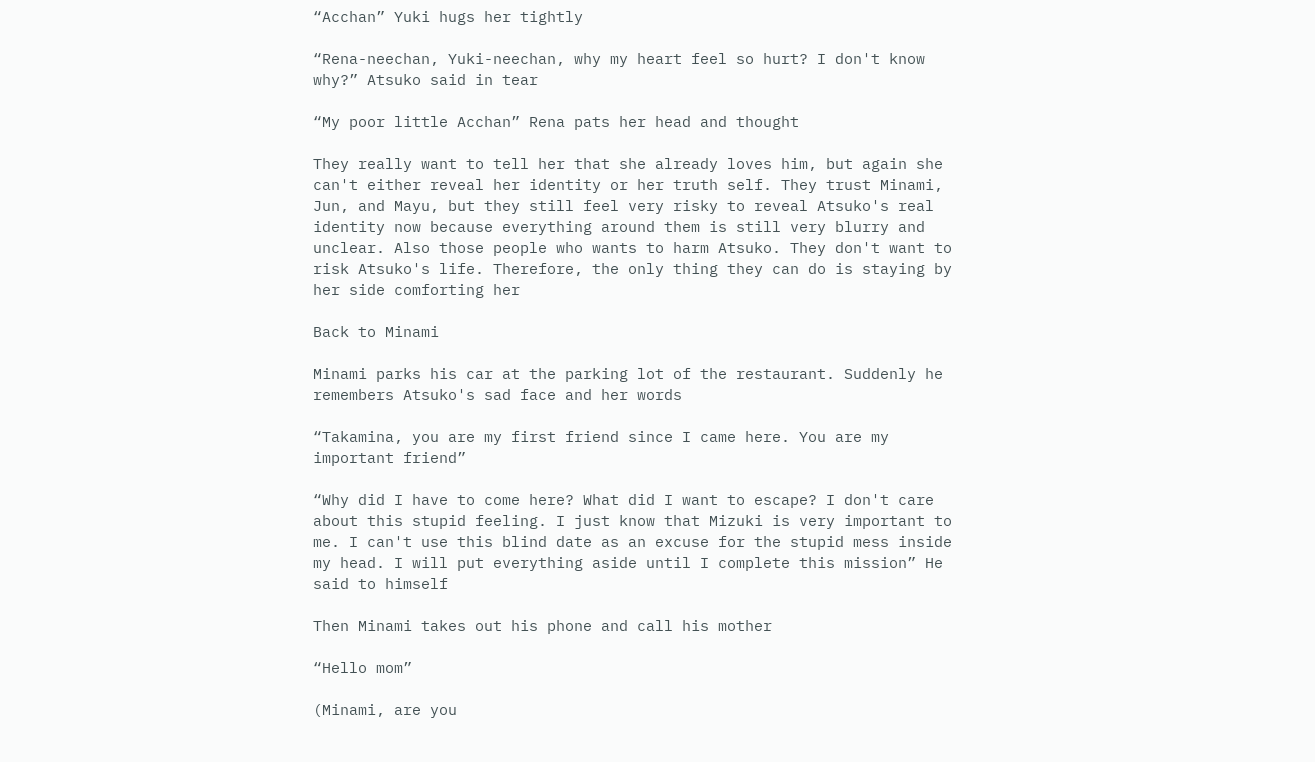“Acchan” Yuki hugs her tightly

“Rena-neechan, Yuki-neechan, why my heart feel so hurt? I don't know why?” Atsuko said in tear

“My poor little Acchan” Rena pats her head and thought

They really want to tell her that she already loves him, but again she can't either reveal her identity or her truth self. They trust Minami, Jun, and Mayu, but they still feel very risky to reveal Atsuko's real identity now because everything around them is still very blurry and unclear. Also those people who wants to harm Atsuko. They don't want to risk Atsuko's life. Therefore, the only thing they can do is staying by her side comforting her

Back to Minami

Minami parks his car at the parking lot of the restaurant. Suddenly he remembers Atsuko's sad face and her words

“Takamina, you are my first friend since I came here. You are my important friend”

“Why did I have to come here? What did I want to escape? I don't care about this stupid feeling. I just know that Mizuki is very important to me. I can't use this blind date as an excuse for the stupid mess inside my head. I will put everything aside until I complete this mission” He said to himself

Then Minami takes out his phone and call his mother

“Hello mom”

(Minami, are you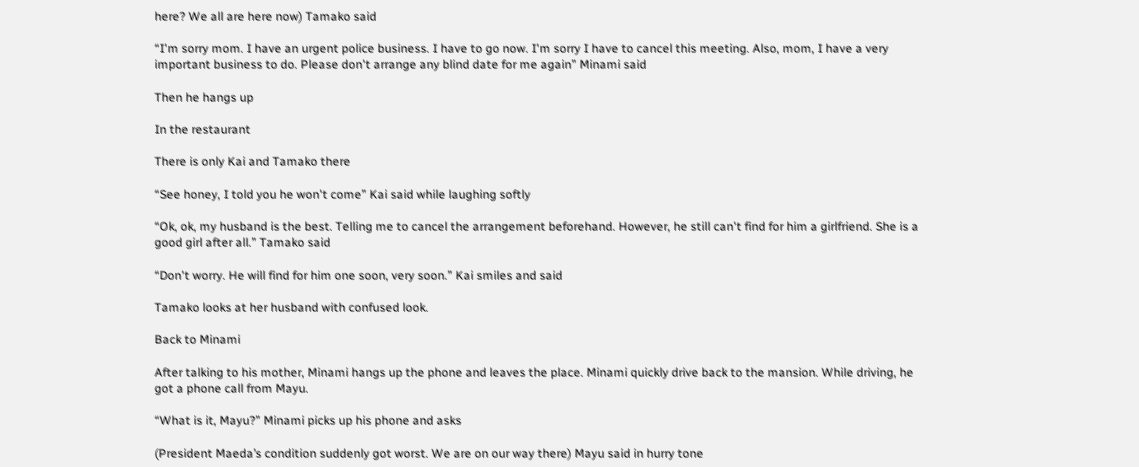here? We all are here now) Tamako said

“I'm sorry mom. I have an urgent police business. I have to go now. I'm sorry I have to cancel this meeting. Also, mom, I have a very important business to do. Please don't arrange any blind date for me again” Minami said

Then he hangs up

In the restaurant

There is only Kai and Tamako there

“See honey, I told you he won't come” Kai said while laughing softly

“Ok, ok, my husband is the best. Telling me to cancel the arrangement beforehand. However, he still can't find for him a girlfriend. She is a good girl after all.” Tamako said

“Don't worry. He will find for him one soon, very soon.” Kai smiles and said

Tamako looks at her husband with confused look.

Back to Minami

After talking to his mother, Minami hangs up the phone and leaves the place. Minami quickly drive back to the mansion. While driving, he got a phone call from Mayu.

“What is it, Mayu?” Minami picks up his phone and asks

(President Maeda’s condition suddenly got worst. We are on our way there) Mayu said in hurry tone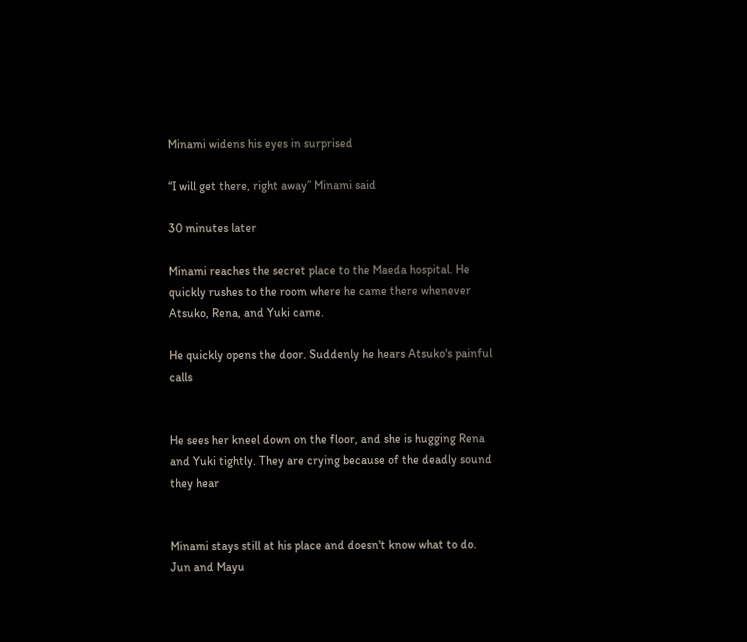Minami widens his eyes in surprised

“I will get there, right away” Minami said

30 minutes later

Minami reaches the secret place to the Maeda hospital. He quickly rushes to the room where he came there whenever Atsuko, Rena, and Yuki came.

He quickly opens the door. Suddenly he hears Atsuko's painful calls


He sees her kneel down on the floor, and she is hugging Rena and Yuki tightly. They are crying because of the deadly sound they hear


Minami stays still at his place and doesn't know what to do. Jun and Mayu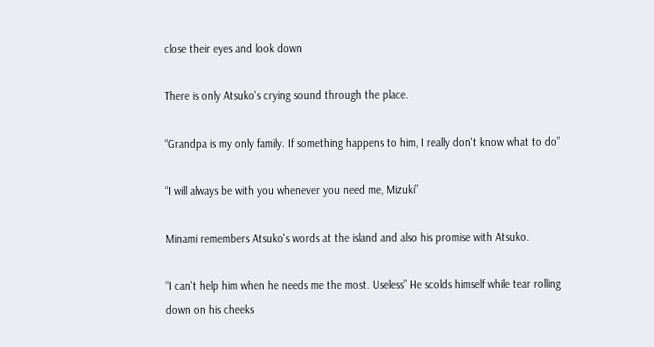close their eyes and look down

There is only Atsuko's crying sound through the place.

“Grandpa is my only family. If something happens to him, I really don't know what to do”

“I will always be with you whenever you need me, Mizuki”

Minami remembers Atsuko's words at the island and also his promise with Atsuko.

“I can't help him when he needs me the most. Useless” He scolds himself while tear rolling down on his cheeks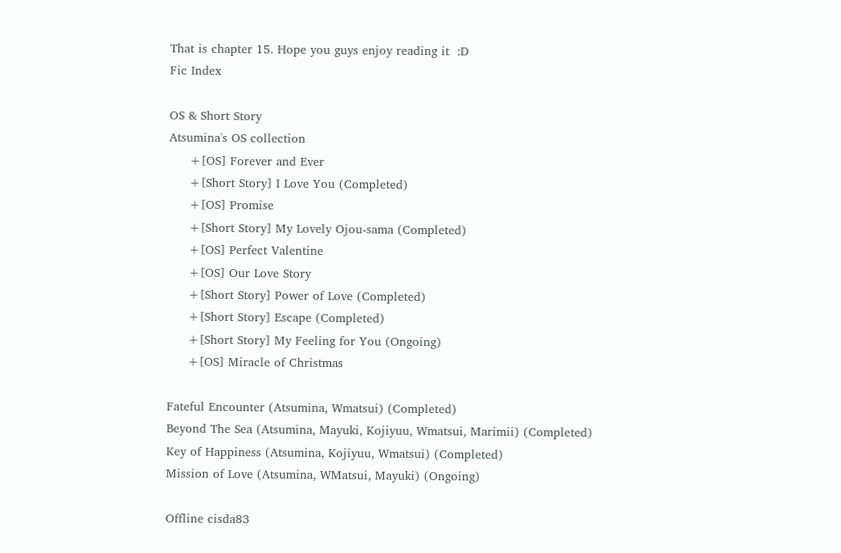That is chapter 15. Hope you guys enjoy reading it  :D
Fic Index

OS & Short Story
Atsumina's OS collection
     +[OS] Forever and Ever
     +[Short Story] I Love You (Completed)
     +[OS] Promise
     +[Short Story] My Lovely Ojou-sama (Completed)
     +[OS] Perfect Valentine
     +[OS] Our Love Story
     +[Short Story] Power of Love (Completed)
     +[Short Story] Escape (Completed)
     +[Short Story] My Feeling for You (Ongoing)
     +[OS] Miracle of Christmas

Fateful Encounter (Atsumina, Wmatsui) (Completed)
Beyond The Sea (Atsumina, Mayuki, Kojiyuu, Wmatsui, Marimii) (Completed)
Key of Happiness (Atsumina, Kojiyuu, Wmatsui) (Completed)
Mission of Love (Atsumina, WMatsui, Mayuki) (Ongoing)

Offline cisda83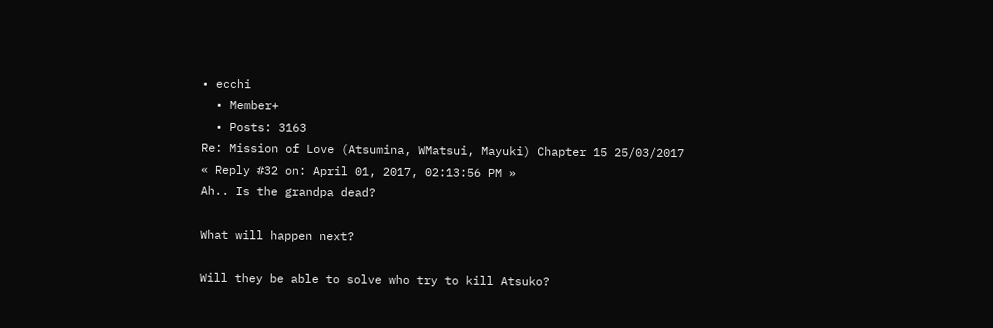• ecchi
  • Member+
  • Posts: 3163
Re: Mission of Love (Atsumina, WMatsui, Mayuki) Chapter 15 25/03/2017
« Reply #32 on: April 01, 2017, 02:13:56 PM »
Ah.. Is the grandpa dead?

What will happen next?

Will they be able to solve who try to kill Atsuko?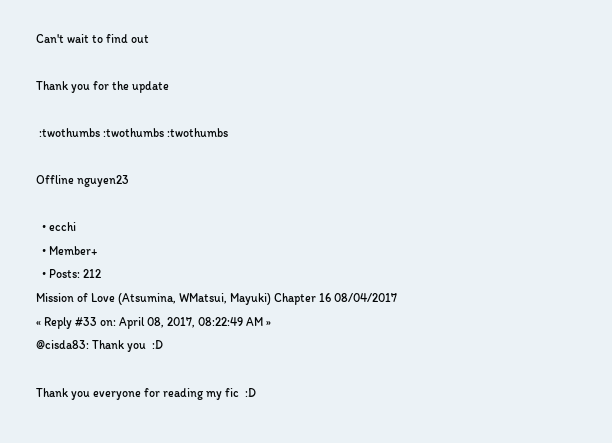Can't wait to find out

Thank you for the update

 :twothumbs :twothumbs :twothumbs

Offline nguyen23

  • ecchi
  • Member+
  • Posts: 212
Mission of Love (Atsumina, WMatsui, Mayuki) Chapter 16 08/04/2017
« Reply #33 on: April 08, 2017, 08:22:49 AM »
@cisda83: Thank you  :D

Thank you everyone for reading my fic  :D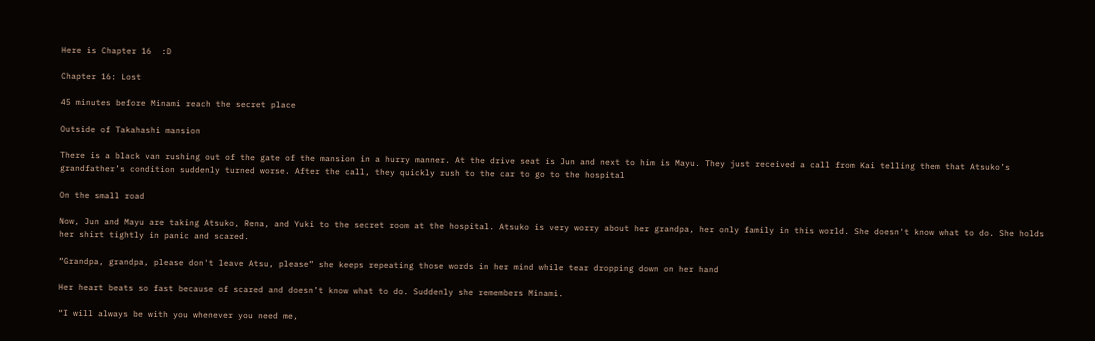Here is Chapter 16  :D

Chapter 16: Lost

45 minutes before Minami reach the secret place

Outside of Takahashi mansion

There is a black van rushing out of the gate of the mansion in a hurry manner. At the drive seat is Jun and next to him is Mayu. They just received a call from Kai telling them that Atsuko’s grandfather’s condition suddenly turned worse. After the call, they quickly rush to the car to go to the hospital

On the small road

Now, Jun and Mayu are taking Atsuko, Rena, and Yuki to the secret room at the hospital. Atsuko is very worry about her grandpa, her only family in this world. She doesn't know what to do. She holds her shirt tightly in panic and scared.

“Grandpa, grandpa, please don't leave Atsu, please” she keeps repeating those words in her mind while tear dropping down on her hand

Her heart beats so fast because of scared and doesn’t know what to do. Suddenly she remembers Minami.

“I will always be with you whenever you need me,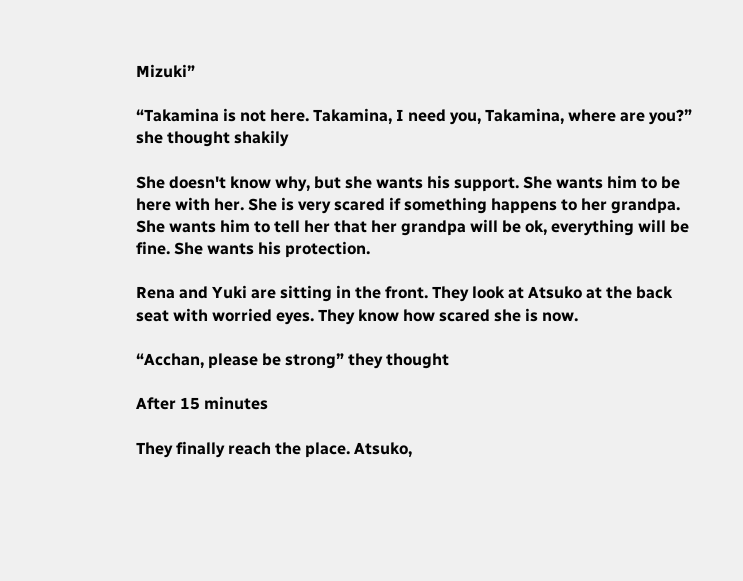Mizuki”

“Takamina is not here. Takamina, I need you, Takamina, where are you?” she thought shakily

She doesn't know why, but she wants his support. She wants him to be here with her. She is very scared if something happens to her grandpa. She wants him to tell her that her grandpa will be ok, everything will be fine. She wants his protection.

Rena and Yuki are sitting in the front. They look at Atsuko at the back seat with worried eyes. They know how scared she is now.

“Acchan, please be strong” they thought

After 15 minutes

They finally reach the place. Atsuko,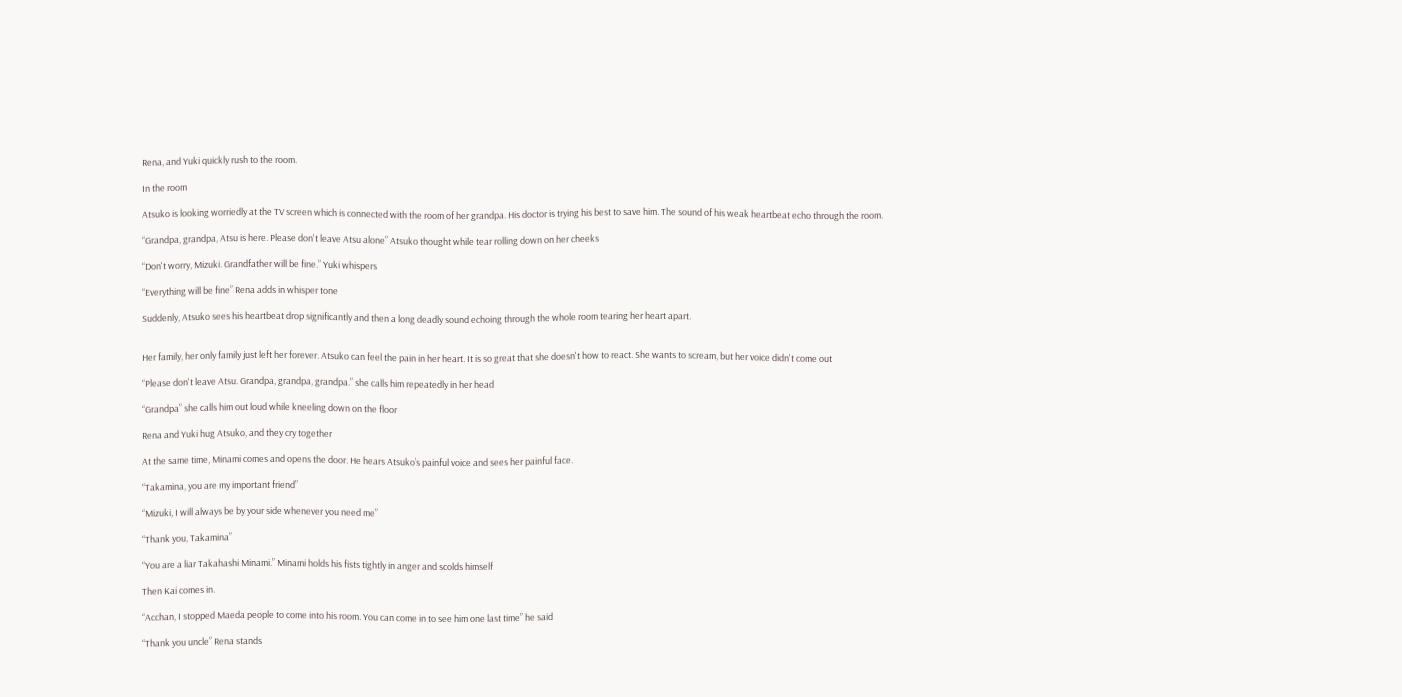Rena, and Yuki quickly rush to the room.

In the room

Atsuko is looking worriedly at the TV screen which is connected with the room of her grandpa. His doctor is trying his best to save him. The sound of his weak heartbeat echo through the room.

“Grandpa, grandpa, Atsu is here. Please don't leave Atsu alone” Atsuko thought while tear rolling down on her cheeks

“Don't worry, Mizuki. Grandfather will be fine.” Yuki whispers

“Everything will be fine” Rena adds in whisper tone

Suddenly, Atsuko sees his heartbeat drop significantly and then a long deadly sound echoing through the whole room tearing her heart apart.


Her family, her only family just left her forever. Atsuko can feel the pain in her heart. It is so great that she doesn't how to react. She wants to scream, but her voice didn't come out

“Please don't leave Atsu. Grandpa, grandpa, grandpa.” she calls him repeatedly in her head

“Grandpa” she calls him out loud while kneeling down on the floor

Rena and Yuki hug Atsuko, and they cry together

At the same time, Minami comes and opens the door. He hears Atsuko’s painful voice and sees her painful face.

“Takamina, you are my important friend”

“Mizuki, I will always be by your side whenever you need me”

“Thank you, Takamina”

“You are a liar Takahashi Minami.” Minami holds his fists tightly in anger and scolds himself

Then Kai comes in.

“Acchan, I stopped Maeda people to come into his room. You can come in to see him one last time” he said

“Thank you uncle” Rena stands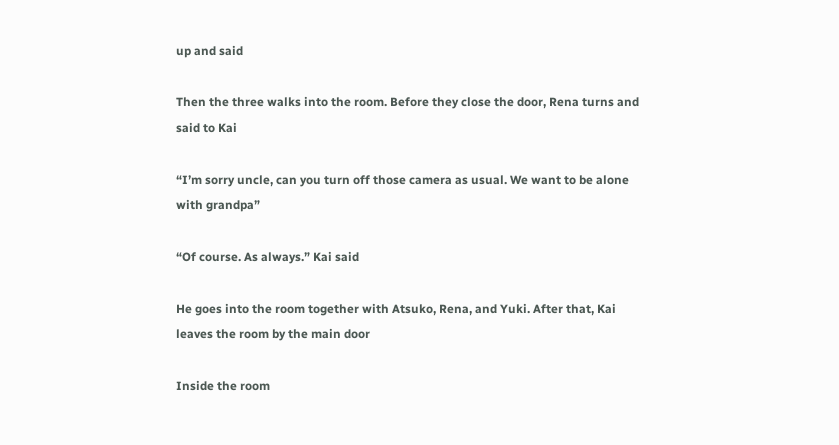up and said

Then the three walks into the room. Before they close the door, Rena turns and said to Kai

“I’m sorry uncle, can you turn off those camera as usual. We want to be alone with grandpa”

“Of course. As always.” Kai said

He goes into the room together with Atsuko, Rena, and Yuki. After that, Kai leaves the room by the main door

Inside the room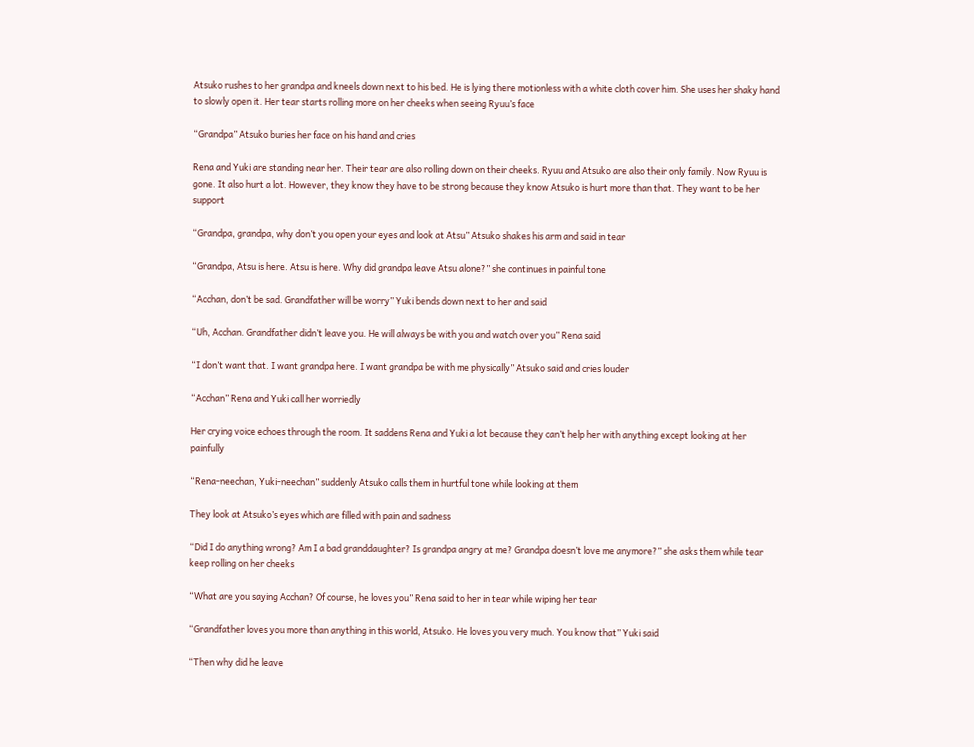Atsuko rushes to her grandpa and kneels down next to his bed. He is lying there motionless with a white cloth cover him. She uses her shaky hand to slowly open it. Her tear starts rolling more on her cheeks when seeing Ryuu’s face

“Grandpa” Atsuko buries her face on his hand and cries

Rena and Yuki are standing near her. Their tear are also rolling down on their cheeks. Ryuu and Atsuko are also their only family. Now Ryuu is gone. It also hurt a lot. However, they know they have to be strong because they know Atsuko is hurt more than that. They want to be her support

“Grandpa, grandpa, why don’t you open your eyes and look at Atsu” Atsuko shakes his arm and said in tear

“Grandpa, Atsu is here. Atsu is here. Why did grandpa leave Atsu alone?” she continues in painful tone

“Acchan, don’t be sad. Grandfather will be worry” Yuki bends down next to her and said

“Uh, Acchan. Grandfather didn’t leave you. He will always be with you and watch over you” Rena said

“I don’t want that. I want grandpa here. I want grandpa be with me physically” Atsuko said and cries louder

“Acchan” Rena and Yuki call her worriedly

Her crying voice echoes through the room. It saddens Rena and Yuki a lot because they can’t help her with anything except looking at her painfully

“Rena-neechan, Yuki-neechan” suddenly Atsuko calls them in hurtful tone while looking at them

They look at Atsuko’s eyes which are filled with pain and sadness

“Did I do anything wrong? Am I a bad granddaughter? Is grandpa angry at me? Grandpa doesn’t love me anymore?” she asks them while tear keep rolling on her cheeks

“What are you saying Acchan? Of course, he loves you” Rena said to her in tear while wiping her tear

“Grandfather loves you more than anything in this world, Atsuko. He loves you very much. You know that” Yuki said

“Then why did he leave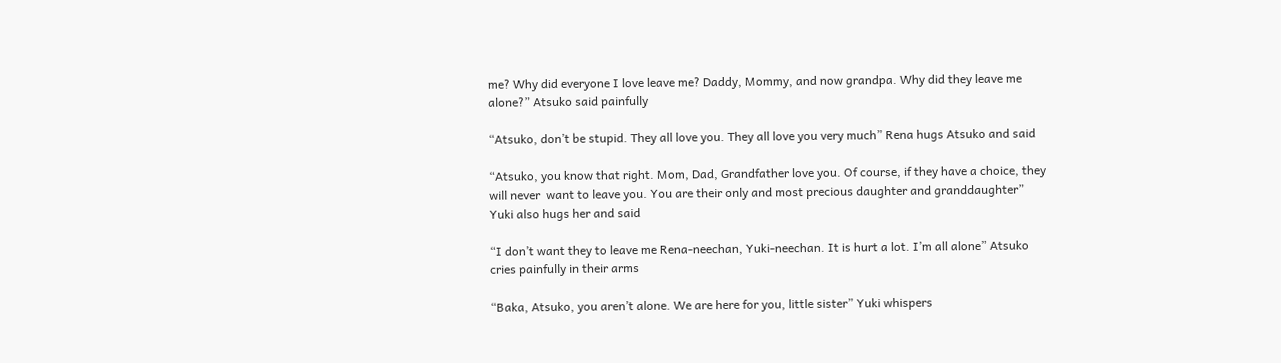me? Why did everyone I love leave me? Daddy, Mommy, and now grandpa. Why did they leave me alone?” Atsuko said painfully

“Atsuko, don’t be stupid. They all love you. They all love you very much” Rena hugs Atsuko and said

“Atsuko, you know that right. Mom, Dad, Grandfather love you. Of course, if they have a choice, they will never  want to leave you. You are their only and most precious daughter and granddaughter” Yuki also hugs her and said

“I don’t want they to leave me Rena-neechan, Yuki-neechan. It is hurt a lot. I’m all alone” Atsuko cries painfully in their arms

“Baka, Atsuko, you aren’t alone. We are here for you, little sister” Yuki whispers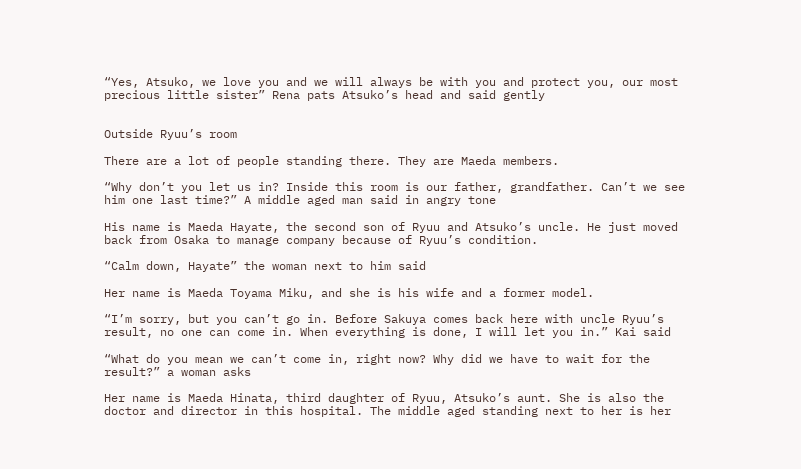“Yes, Atsuko, we love you and we will always be with you and protect you, our most precious little sister” Rena pats Atsuko’s head and said gently


Outside Ryuu’s room

There are a lot of people standing there. They are Maeda members.

“Why don’t you let us in? Inside this room is our father, grandfather. Can’t we see him one last time?” A middle aged man said in angry tone

His name is Maeda Hayate, the second son of Ryuu and Atsuko’s uncle. He just moved back from Osaka to manage company because of Ryuu’s condition.

“Calm down, Hayate” the woman next to him said

Her name is Maeda Toyama Miku, and she is his wife and a former model.

“I’m sorry, but you can’t go in. Before Sakuya comes back here with uncle Ryuu’s result, no one can come in. When everything is done, I will let you in.” Kai said

“What do you mean we can’t come in, right now? Why did we have to wait for the result?” a woman asks

Her name is Maeda Hinata, third daughter of Ryuu, Atsuko’s aunt. She is also the doctor and director in this hospital. The middle aged standing next to her is her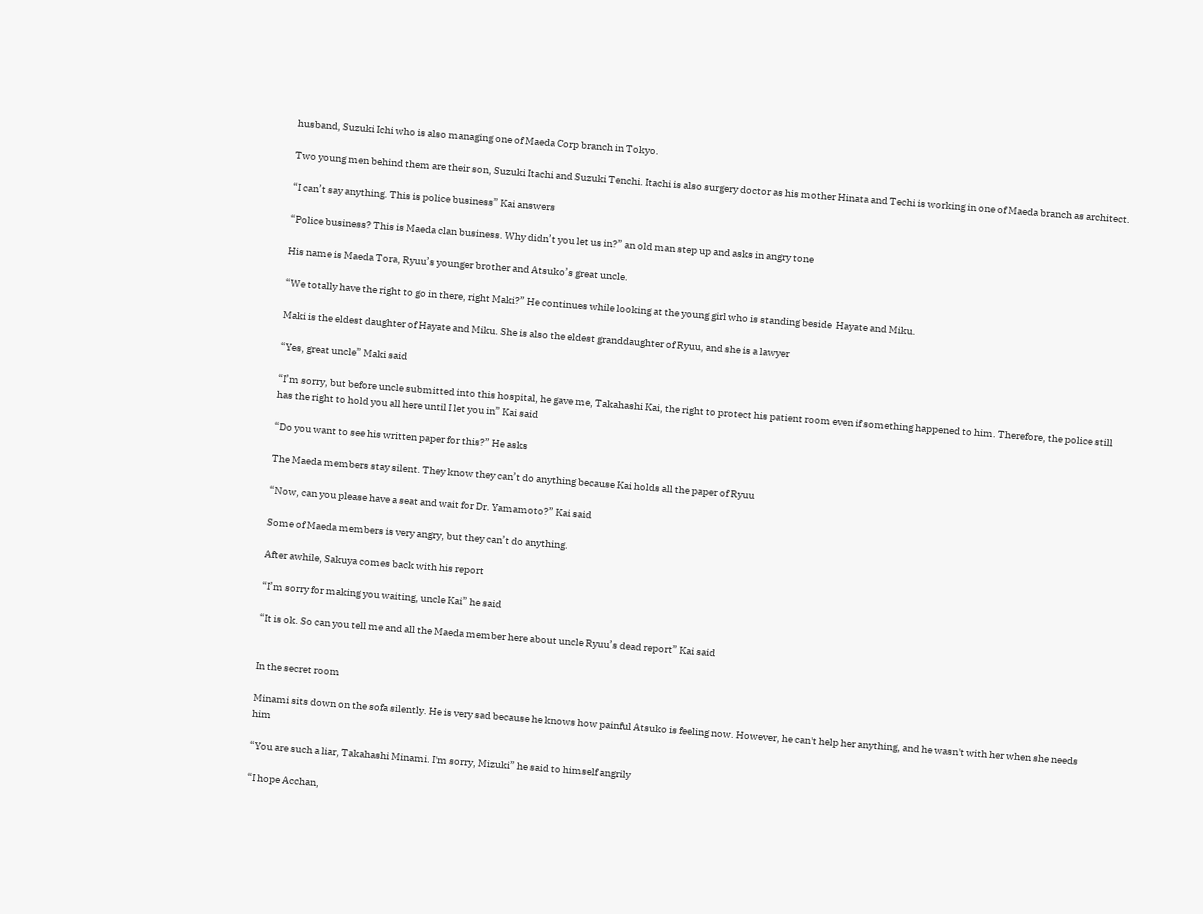husband, Suzuki Ichi who is also managing one of Maeda Corp branch in Tokyo.

Two young men behind them are their son, Suzuki Itachi and Suzuki Tenchi. Itachi is also surgery doctor as his mother Hinata and Techi is working in one of Maeda branch as architect.

“I can’t say anything. This is police business” Kai answers

“Police business? This is Maeda clan business. Why didn’t you let us in?” an old man step up and asks in angry tone

His name is Maeda Tora, Ryuu’s younger brother and Atsuko’s great uncle.

“We totally have the right to go in there, right Maki?” He continues while looking at the young girl who is standing beside  Hayate and Miku.

Maki is the eldest daughter of Hayate and Miku. She is also the eldest granddaughter of Ryuu, and she is a lawyer

“Yes, great uncle” Maki said

“I’m sorry, but before uncle submitted into this hospital, he gave me, Takahashi Kai, the right to protect his patient room even if something happened to him. Therefore, the police still has the right to hold you all here until I let you in” Kai said

“Do you want to see his written paper for this?” He asks

The Maeda members stay silent. They know they can’t do anything because Kai holds all the paper of Ryuu

“Now, can you please have a seat and wait for Dr. Yamamoto?” Kai said

Some of Maeda members is very angry, but they can’t do anything.

After awhile, Sakuya comes back with his report

“I’m sorry for making you waiting, uncle Kai” he said

“It is ok. So can you tell me and all the Maeda member here about uncle Ryuu’s dead report” Kai said


In the secret room

Minami sits down on the sofa silently. He is very sad because he knows how painful Atsuko is feeling now. However, he can't help her anything, and he wasn't with her when she needs him

“You are such a liar, Takahashi Minami. I'm sorry, Mizuki” he said to himself angrily

“I hope Acchan,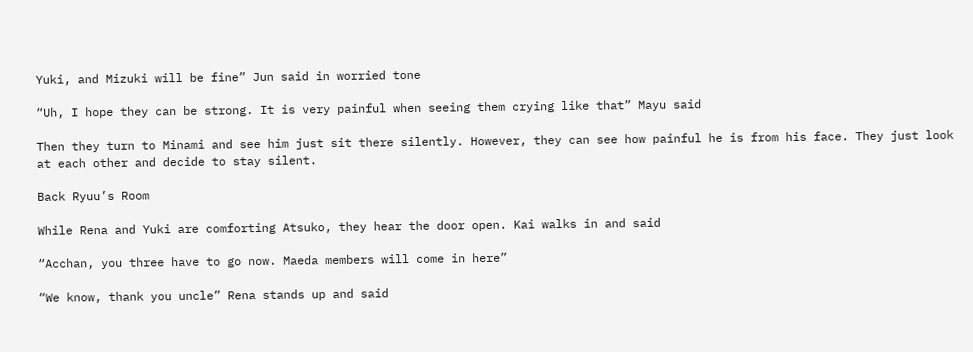Yuki, and Mizuki will be fine” Jun said in worried tone

“Uh, I hope they can be strong. It is very painful when seeing them crying like that” Mayu said

Then they turn to Minami and see him just sit there silently. However, they can see how painful he is from his face. They just look at each other and decide to stay silent.

Back Ryuu’s Room

While Rena and Yuki are comforting Atsuko, they hear the door open. Kai walks in and said

“Acchan, you three have to go now. Maeda members will come in here”

“We know, thank you uncle” Rena stands up and said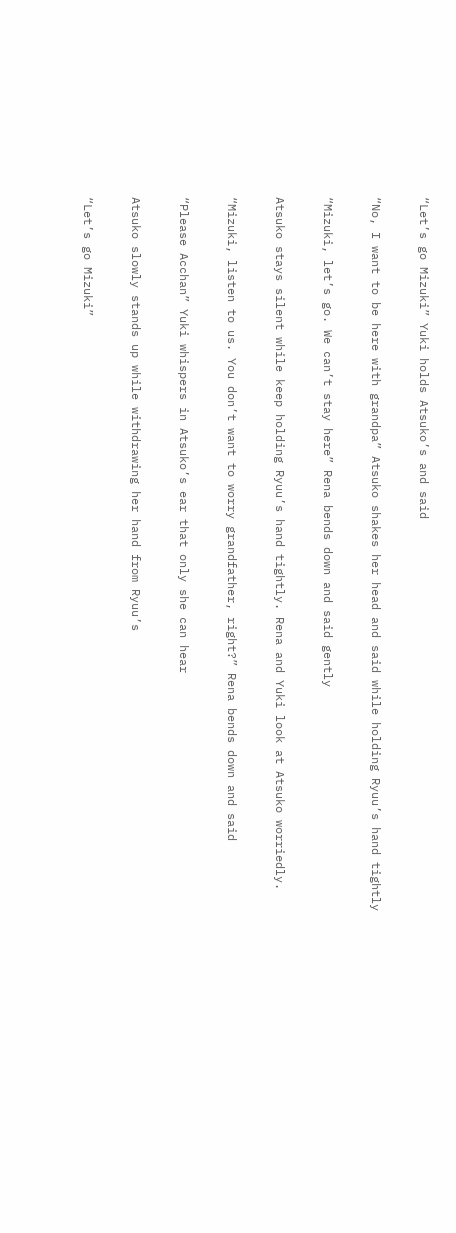“Let’s go Mizuki” Yuki holds Atsuko’s and said

“No, I want to be here with grandpa” Atsuko shakes her head and said while holding Ryuu’s hand tightly

“Mizuki, let’s go. We can’t stay here” Rena bends down and said gently

Atsuko stays silent while keep holding Ryuu’s hand tightly. Rena and Yuki look at Atsuko worriedly.

“Mizuki, listen to us. You don’t want to worry grandfather, right?” Rena bends down and said

“Please Acchan” Yuki whispers in Atsuko’s ear that only she can hear

Atsuko slowly stands up while withdrawing her hand from Ryuu’s

“Let’s go Mizuki”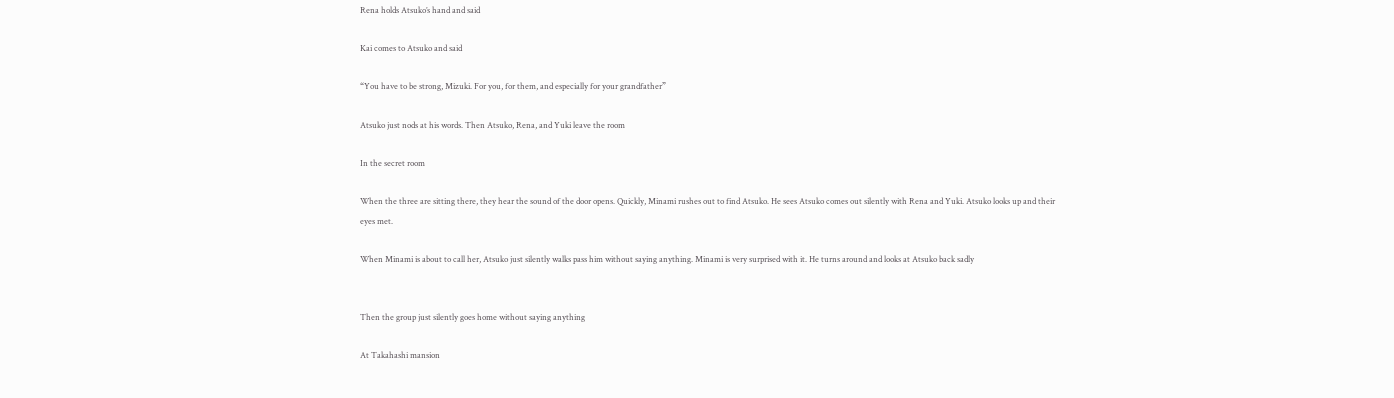Rena holds Atsuko’s hand and said

Kai comes to Atsuko and said

“You have to be strong, Mizuki. For you, for them, and especially for your grandfather”

Atsuko just nods at his words. Then Atsuko, Rena, and Yuki leave the room

In the secret room

When the three are sitting there, they hear the sound of the door opens. Quickly, Minami rushes out to find Atsuko. He sees Atsuko comes out silently with Rena and Yuki. Atsuko looks up and their eyes met.

When Minami is about to call her, Atsuko just silently walks pass him without saying anything. Minami is very surprised with it. He turns around and looks at Atsuko back sadly


Then the group just silently goes home without saying anything

At Takahashi mansion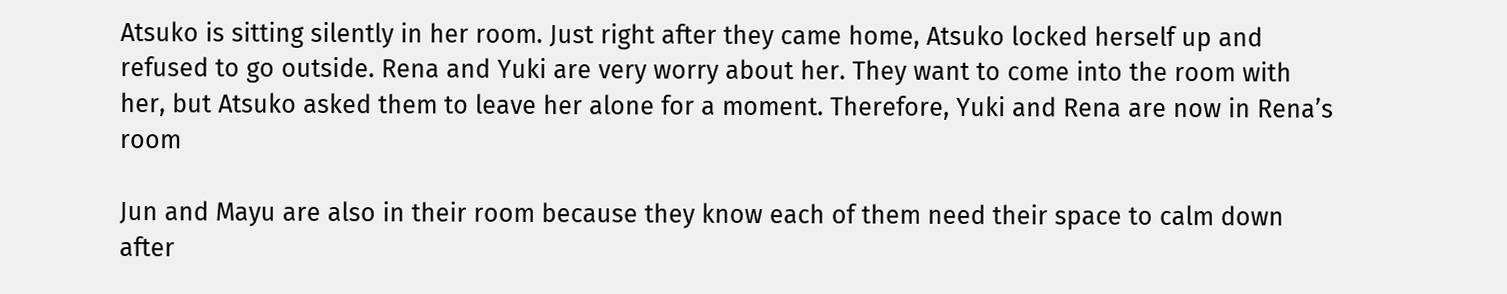Atsuko is sitting silently in her room. Just right after they came home, Atsuko locked herself up and refused to go outside. Rena and Yuki are very worry about her. They want to come into the room with her, but Atsuko asked them to leave her alone for a moment. Therefore, Yuki and Rena are now in Rena’s room

Jun and Mayu are also in their room because they know each of them need their space to calm down after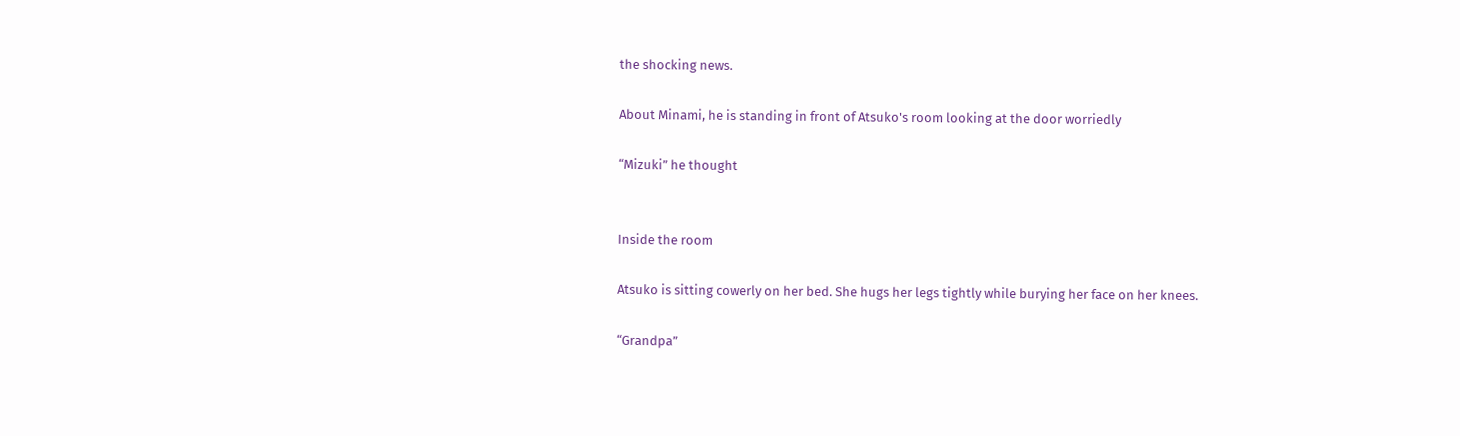the shocking news.

About Minami, he is standing in front of Atsuko's room looking at the door worriedly

“Mizuki” he thought


Inside the room

Atsuko is sitting cowerly on her bed. She hugs her legs tightly while burying her face on her knees.

“Grandpa”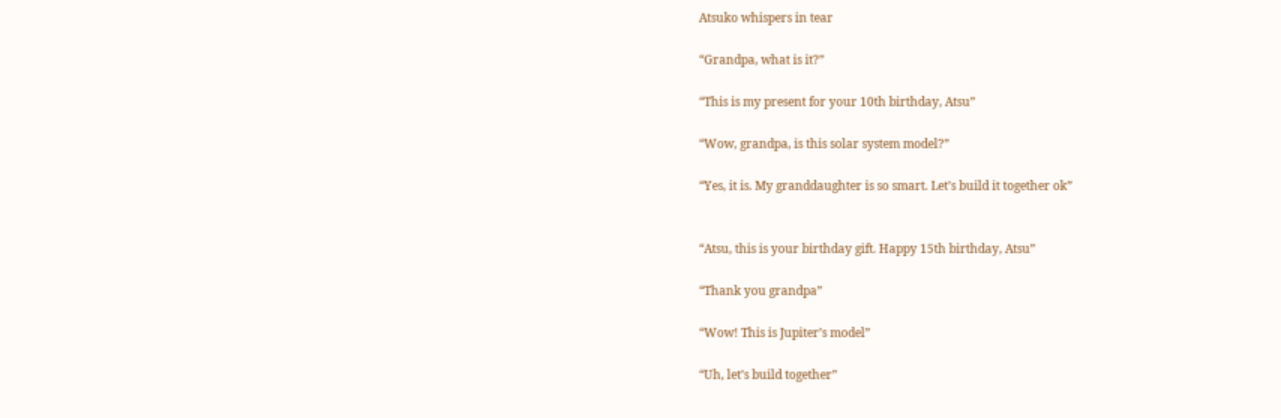Atsuko whispers in tear

“Grandpa, what is it?”

“This is my present for your 10th birthday, Atsu”

“Wow, grandpa, is this solar system model?”

“Yes, it is. My granddaughter is so smart. Let’s build it together ok”


“Atsu, this is your birthday gift. Happy 15th birthday, Atsu”

“Thank you grandpa”

“Wow! This is Jupiter’s model”

“Uh, let’s build together”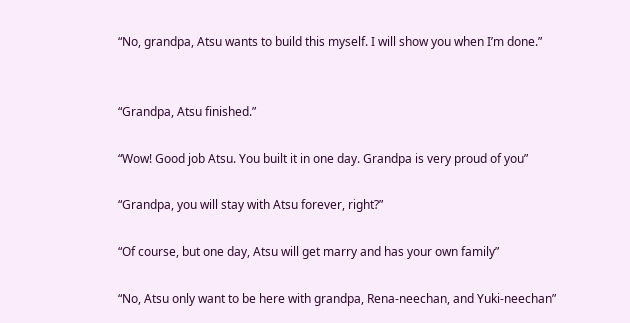“No, grandpa, Atsu wants to build this myself. I will show you when I’m done.”


“Grandpa, Atsu finished.”

“Wow! Good job Atsu. You built it in one day. Grandpa is very proud of you”

“Grandpa, you will stay with Atsu forever, right?”

“Of course, but one day, Atsu will get marry and has your own family”

“No, Atsu only want to be here with grandpa, Rena-neechan, and Yuki-neechan”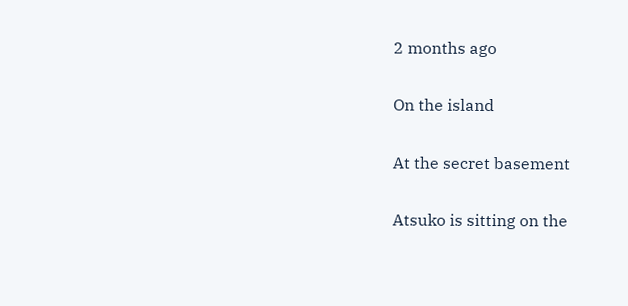2 months ago

On the island

At the secret basement

Atsuko is sitting on the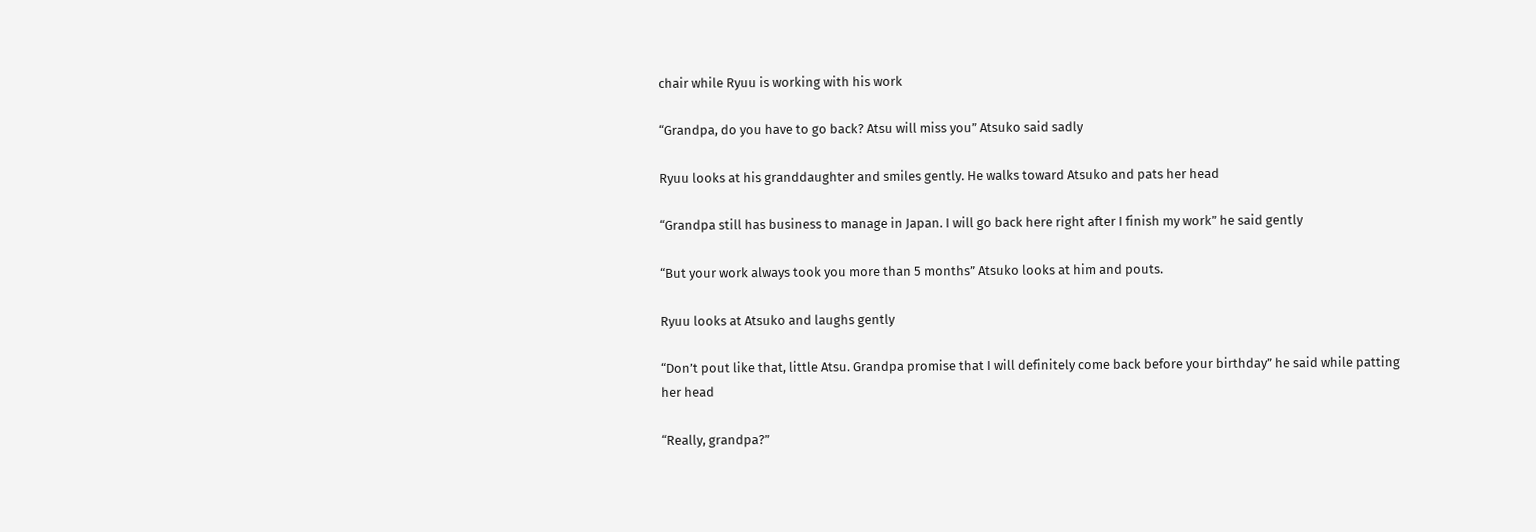chair while Ryuu is working with his work

“Grandpa, do you have to go back? Atsu will miss you” Atsuko said sadly

Ryuu looks at his granddaughter and smiles gently. He walks toward Atsuko and pats her head

“Grandpa still has business to manage in Japan. I will go back here right after I finish my work” he said gently

“But your work always took you more than 5 months” Atsuko looks at him and pouts.

Ryuu looks at Atsuko and laughs gently

“Don’t pout like that, little Atsu. Grandpa promise that I will definitely come back before your birthday” he said while patting her head

“Really, grandpa?”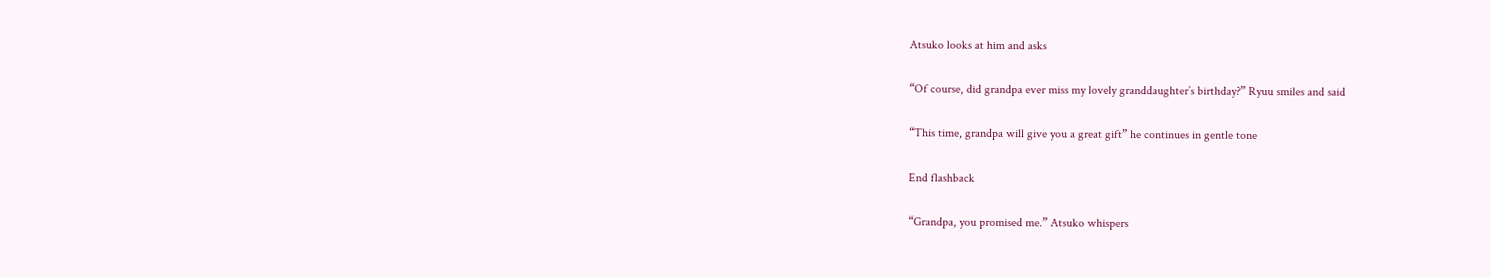Atsuko looks at him and asks

“Of course, did grandpa ever miss my lovely granddaughter’s birthday?” Ryuu smiles and said

“This time, grandpa will give you a great gift” he continues in gentle tone

End flashback

“Grandpa, you promised me.” Atsuko whispers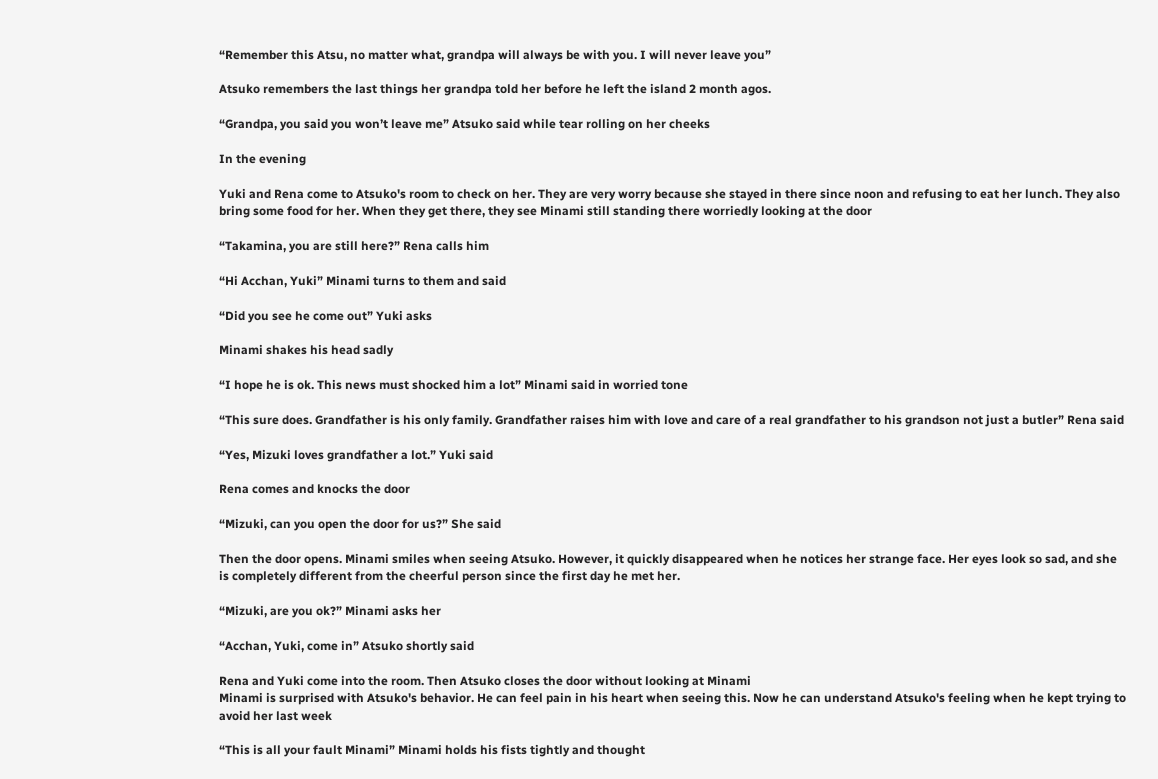“Remember this Atsu, no matter what, grandpa will always be with you. I will never leave you”

Atsuko remembers the last things her grandpa told her before he left the island 2 month agos.

“Grandpa, you said you won’t leave me” Atsuko said while tear rolling on her cheeks

In the evening

Yuki and Rena come to Atsuko's room to check on her. They are very worry because she stayed in there since noon and refusing to eat her lunch. They also bring some food for her. When they get there, they see Minami still standing there worriedly looking at the door

“Takamina, you are still here?” Rena calls him

“Hi Acchan, Yuki” Minami turns to them and said

“Did you see he come out” Yuki asks

Minami shakes his head sadly

“I hope he is ok. This news must shocked him a lot” Minami said in worried tone

“This sure does. Grandfather is his only family. Grandfather raises him with love and care of a real grandfather to his grandson not just a butler” Rena said

“Yes, Mizuki loves grandfather a lot.” Yuki said

Rena comes and knocks the door

“Mizuki, can you open the door for us?” She said

Then the door opens. Minami smiles when seeing Atsuko. However, it quickly disappeared when he notices her strange face. Her eyes look so sad, and she is completely different from the cheerful person since the first day he met her.

“Mizuki, are you ok?” Minami asks her

“Acchan, Yuki, come in” Atsuko shortly said

Rena and Yuki come into the room. Then Atsuko closes the door without looking at Minami
Minami is surprised with Atsuko's behavior. He can feel pain in his heart when seeing this. Now he can understand Atsuko's feeling when he kept trying to avoid her last week

“This is all your fault Minami” Minami holds his fists tightly and thought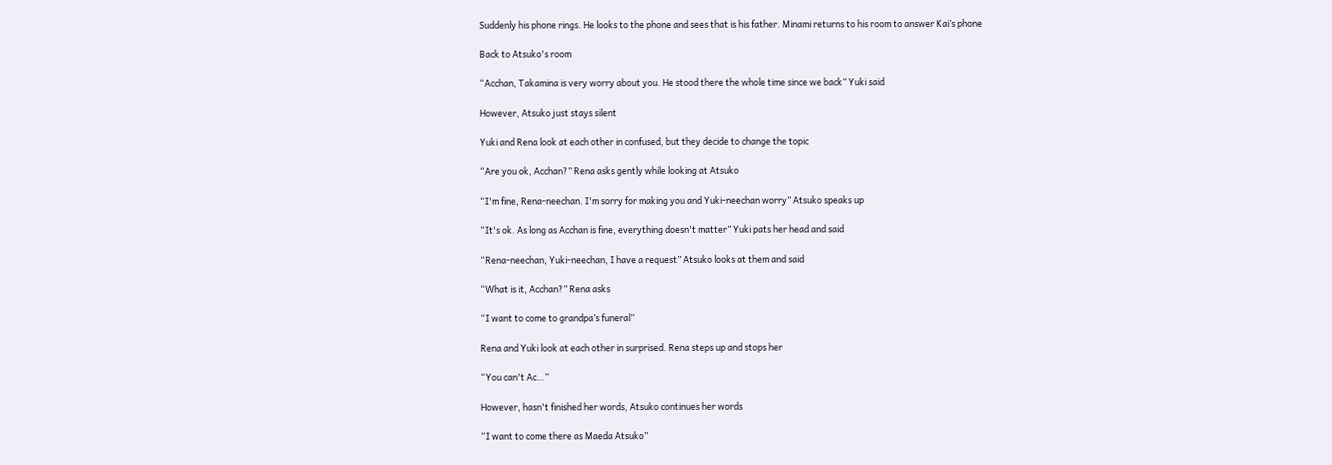Suddenly his phone rings. He looks to the phone and sees that is his father. Minami returns to his room to answer Kai’s phone

Back to Atsuko's room

“Acchan, Takamina is very worry about you. He stood there the whole time since we back” Yuki said

However, Atsuko just stays silent

Yuki and Rena look at each other in confused, but they decide to change the topic

“Are you ok, Acchan?” Rena asks gently while looking at Atsuko

“I'm fine, Rena-neechan. I'm sorry for making you and Yuki-neechan worry” Atsuko speaks up

“It's ok. As long as Acchan is fine, everything doesn't matter” Yuki pats her head and said

“Rena-neechan, Yuki-neechan, I have a request” Atsuko looks at them and said

“What is it, Acchan?” Rena asks

“I want to come to grandpa’s funeral”

Rena and Yuki look at each other in surprised. Rena steps up and stops her

“You can't Ac…”

However, hasn't finished her words, Atsuko continues her words

“I want to come there as Maeda Atsuko”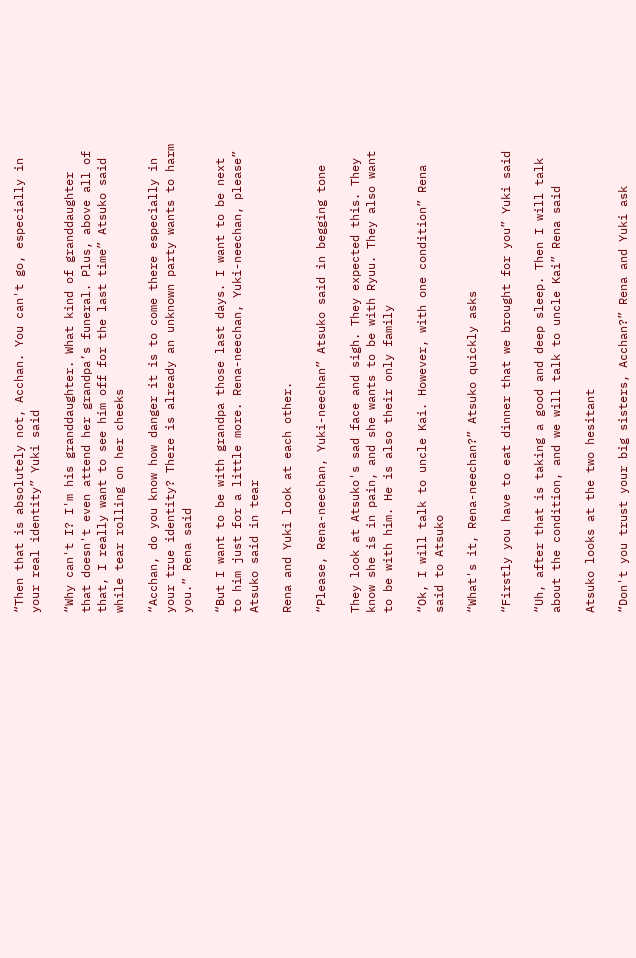“Then that is absolutely not, Acchan. You can't go, especially in your real identity” Yuki said

“Why can't I? I'm his granddaughter. What kind of granddaughter that doesn't even attend her grandpa’s funeral. Plus, above all of that, I really want to see him off for the last time” Atsuko said while tear rolling on her cheeks

“Acchan, do you know how danger it is to come there especially in your true identity? There is already an unknown party wants to harm you.” Rena said

“But I want to be with grandpa those last days. I want to be next to him just for a little more. Rena-neechan, Yuki-neechan, please” Atsuko said in tear

Rena and Yuki look at each other.

“Please, Rena-neechan, Yuki-neechan” Atsuko said in begging tone

They look at Atsuko's sad face and sigh. They expected this. They know she is in pain, and she wants to be with Ryuu. They also want to be with him. He is also their only family

“Ok, I will talk to uncle Kai. However, with one condition” Rena said to Atsuko

“What's it, Rena-neechan?” Atsuko quickly asks

“Firstly you have to eat dinner that we brought for you” Yuki said

“Uh, after that is taking a good and deep sleep. Then I will talk about the condition, and we will talk to uncle Kai” Rena said

Atsuko looks at the two hesitant

“Don't you trust your big sisters, Acchan?” Rena and Yuki ask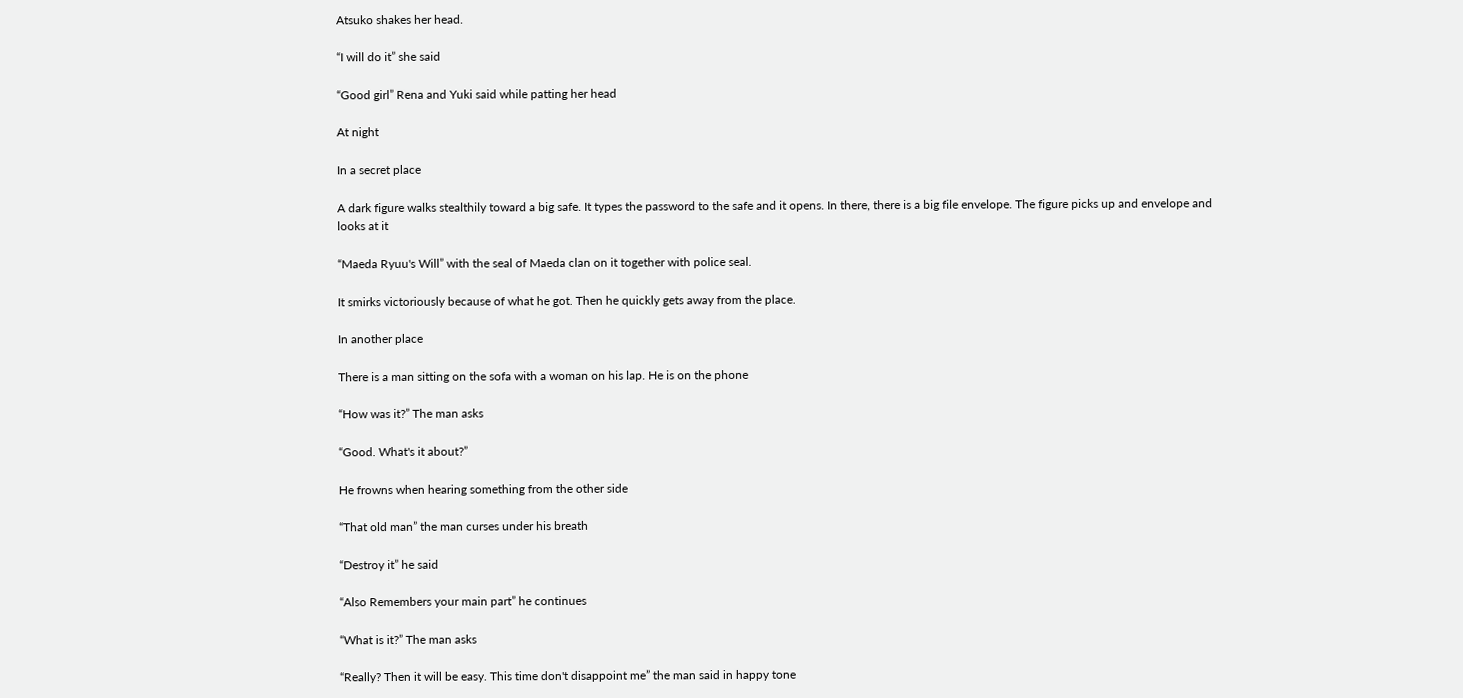Atsuko shakes her head.

“I will do it” she said

“Good girl” Rena and Yuki said while patting her head

At night

In a secret place

A dark figure walks stealthily toward a big safe. It types the password to the safe and it opens. In there, there is a big file envelope. The figure picks up and envelope and looks at it

“Maeda Ryuu's Will” with the seal of Maeda clan on it together with police seal.

It smirks victoriously because of what he got. Then he quickly gets away from the place.

In another place

There is a man sitting on the sofa with a woman on his lap. He is on the phone

“How was it?” The man asks

“Good. What's it about?”

He frowns when hearing something from the other side

“That old man” the man curses under his breath

“Destroy it” he said

“Also Remembers your main part” he continues

“What is it?” The man asks

“Really? Then it will be easy. This time don't disappoint me” the man said in happy tone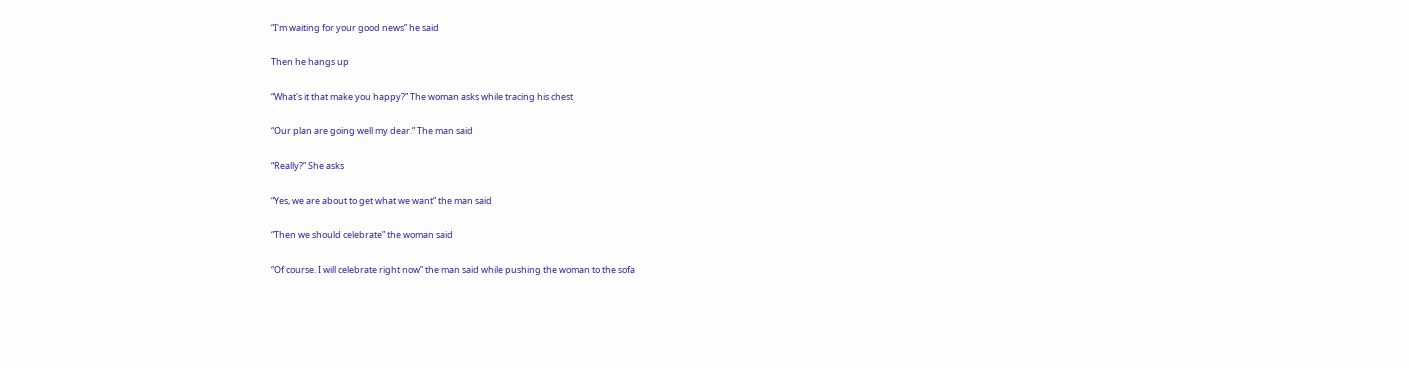“I'm waiting for your good news” he said

Then he hangs up

“What's it that make you happy?” The woman asks while tracing his chest

“Our plan are going well my dear.” The man said

“Really?” She asks

“Yes, we are about to get what we want” the man said

“Then we should celebrate” the woman said

“Of course. I will celebrate right now” the man said while pushing the woman to the sofa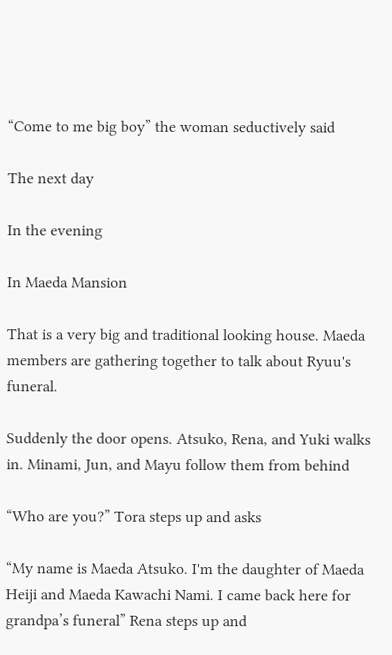“Come to me big boy” the woman seductively said

The next day

In the evening

In Maeda Mansion

That is a very big and traditional looking house. Maeda members are gathering together to talk about Ryuu's funeral.

Suddenly the door opens. Atsuko, Rena, and Yuki walks in. Minami, Jun, and Mayu follow them from behind

“Who are you?” Tora steps up and asks

“My name is Maeda Atsuko. I'm the daughter of Maeda Heiji and Maeda Kawachi Nami. I came back here for grandpa’s funeral” Rena steps up and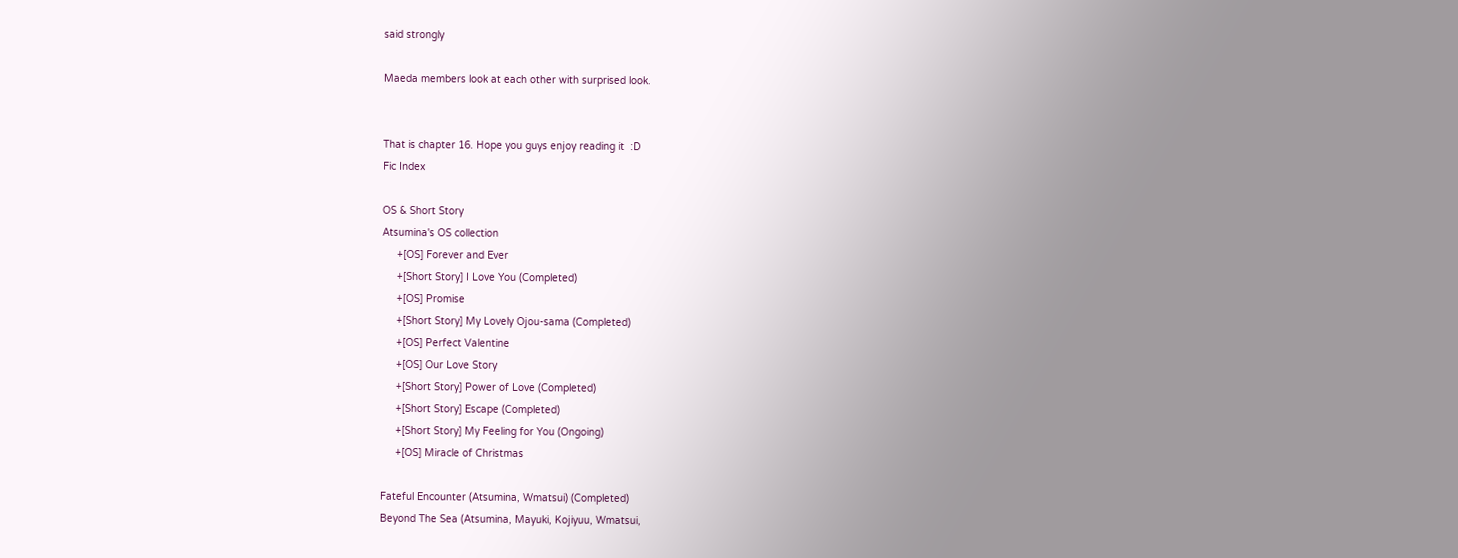said strongly

Maeda members look at each other with surprised look.


That is chapter 16. Hope you guys enjoy reading it  :D
Fic Index

OS & Short Story
Atsumina's OS collection
     +[OS] Forever and Ever
     +[Short Story] I Love You (Completed)
     +[OS] Promise
     +[Short Story] My Lovely Ojou-sama (Completed)
     +[OS] Perfect Valentine
     +[OS] Our Love Story
     +[Short Story] Power of Love (Completed)
     +[Short Story] Escape (Completed)
     +[Short Story] My Feeling for You (Ongoing)
     +[OS] Miracle of Christmas

Fateful Encounter (Atsumina, Wmatsui) (Completed)
Beyond The Sea (Atsumina, Mayuki, Kojiyuu, Wmatsui,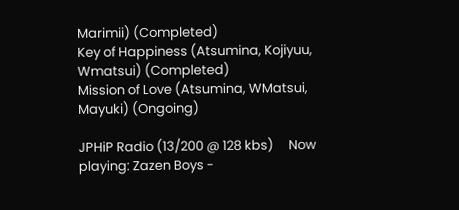Marimii) (Completed)
Key of Happiness (Atsumina, Kojiyuu, Wmatsui) (Completed)
Mission of Love (Atsumina, WMatsui, Mayuki) (Ongoing)

JPHiP Radio (13/200 @ 128 kbs)     Now playing: Zazen Boys -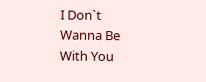I Don`t Wanna Be With You